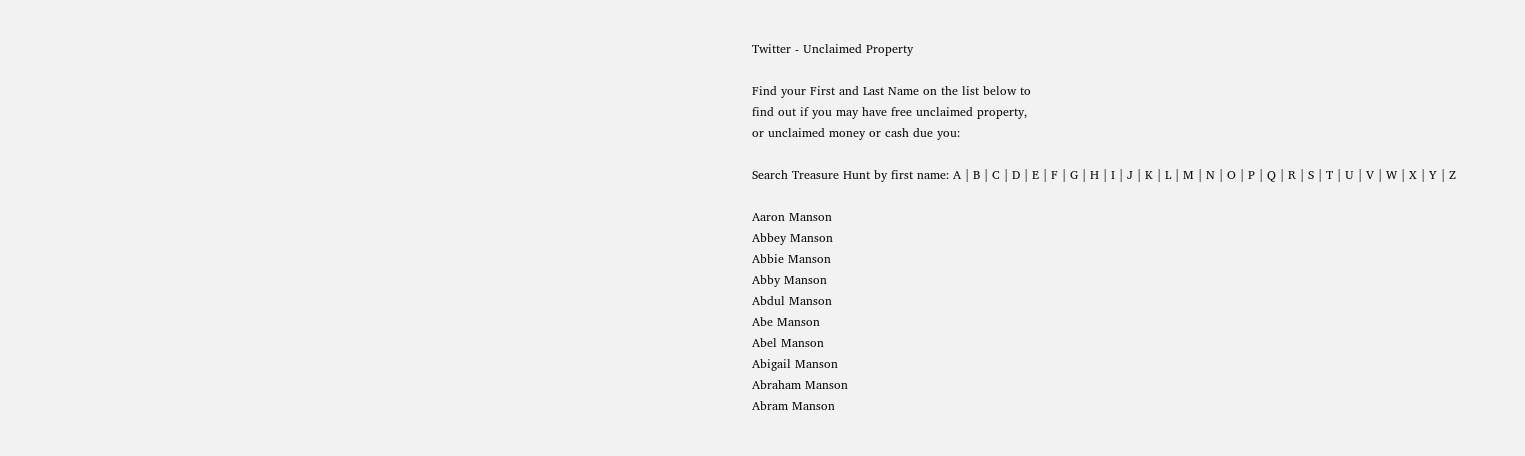Twitter - Unclaimed Property

Find your First and Last Name on the list below to
find out if you may have free unclaimed property,
or unclaimed money or cash due you:

Search Treasure Hunt by first name: A | B | C | D | E | F | G | H | I | J | K | L | M | N | O | P | Q | R | S | T | U | V | W | X | Y | Z

Aaron Manson
Abbey Manson
Abbie Manson
Abby Manson
Abdul Manson
Abe Manson
Abel Manson
Abigail Manson
Abraham Manson
Abram Manson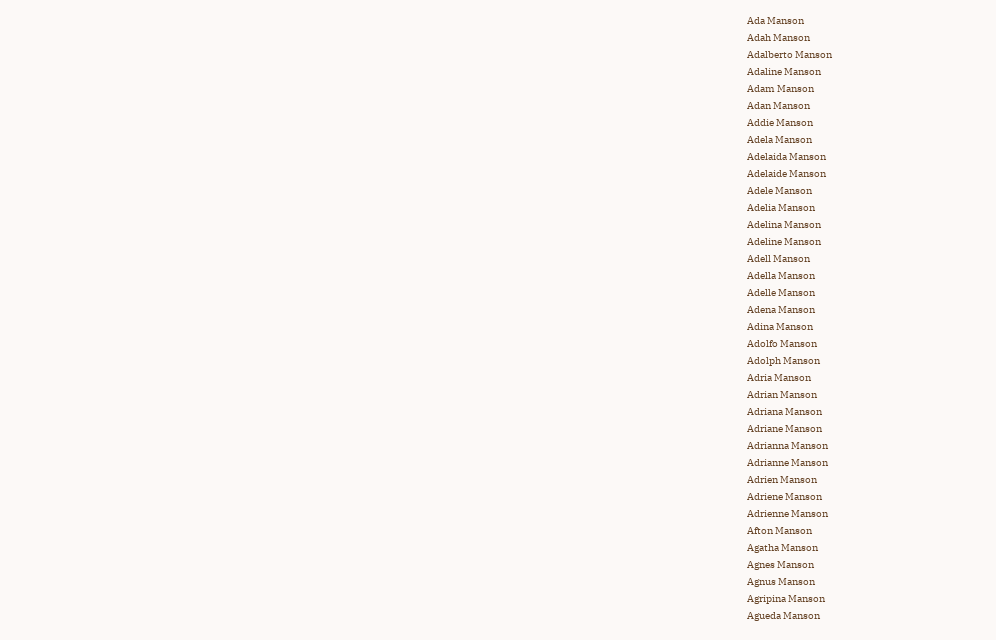Ada Manson
Adah Manson
Adalberto Manson
Adaline Manson
Adam Manson
Adan Manson
Addie Manson
Adela Manson
Adelaida Manson
Adelaide Manson
Adele Manson
Adelia Manson
Adelina Manson
Adeline Manson
Adell Manson
Adella Manson
Adelle Manson
Adena Manson
Adina Manson
Adolfo Manson
Adolph Manson
Adria Manson
Adrian Manson
Adriana Manson
Adriane Manson
Adrianna Manson
Adrianne Manson
Adrien Manson
Adriene Manson
Adrienne Manson
Afton Manson
Agatha Manson
Agnes Manson
Agnus Manson
Agripina Manson
Agueda Manson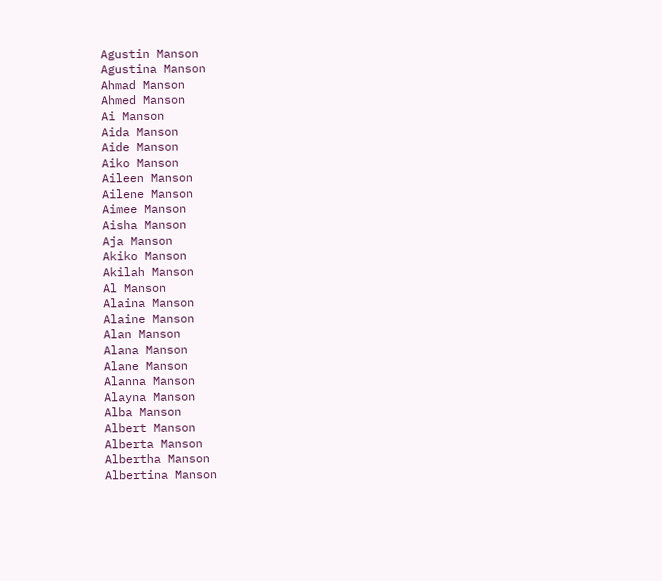Agustin Manson
Agustina Manson
Ahmad Manson
Ahmed Manson
Ai Manson
Aida Manson
Aide Manson
Aiko Manson
Aileen Manson
Ailene Manson
Aimee Manson
Aisha Manson
Aja Manson
Akiko Manson
Akilah Manson
Al Manson
Alaina Manson
Alaine Manson
Alan Manson
Alana Manson
Alane Manson
Alanna Manson
Alayna Manson
Alba Manson
Albert Manson
Alberta Manson
Albertha Manson
Albertina Manson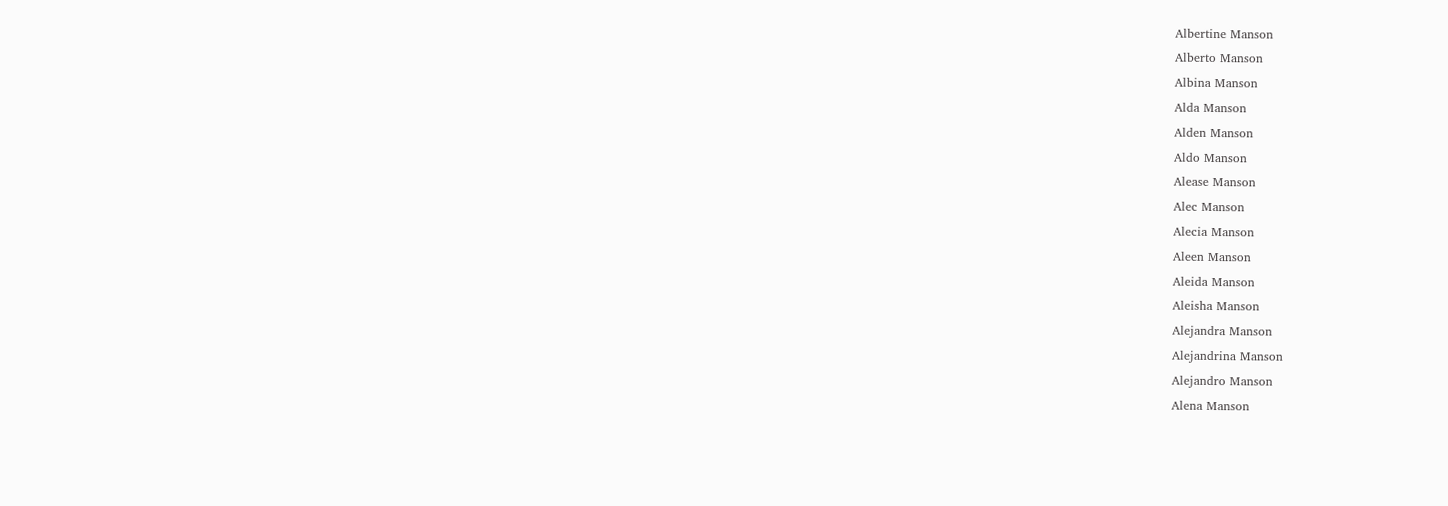Albertine Manson
Alberto Manson
Albina Manson
Alda Manson
Alden Manson
Aldo Manson
Alease Manson
Alec Manson
Alecia Manson
Aleen Manson
Aleida Manson
Aleisha Manson
Alejandra Manson
Alejandrina Manson
Alejandro Manson
Alena Manson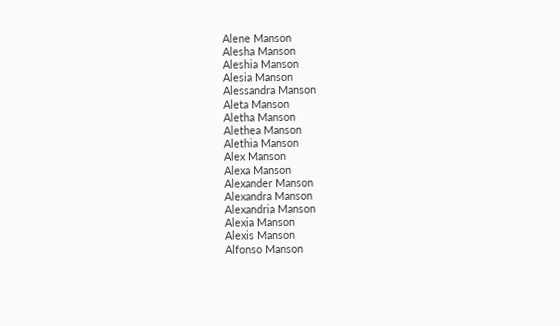Alene Manson
Alesha Manson
Aleshia Manson
Alesia Manson
Alessandra Manson
Aleta Manson
Aletha Manson
Alethea Manson
Alethia Manson
Alex Manson
Alexa Manson
Alexander Manson
Alexandra Manson
Alexandria Manson
Alexia Manson
Alexis Manson
Alfonso Manson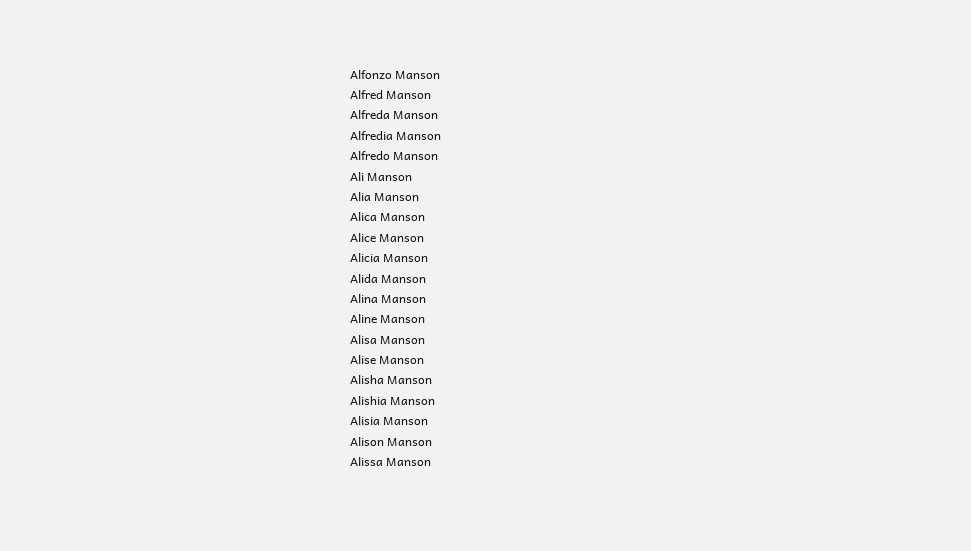Alfonzo Manson
Alfred Manson
Alfreda Manson
Alfredia Manson
Alfredo Manson
Ali Manson
Alia Manson
Alica Manson
Alice Manson
Alicia Manson
Alida Manson
Alina Manson
Aline Manson
Alisa Manson
Alise Manson
Alisha Manson
Alishia Manson
Alisia Manson
Alison Manson
Alissa Manson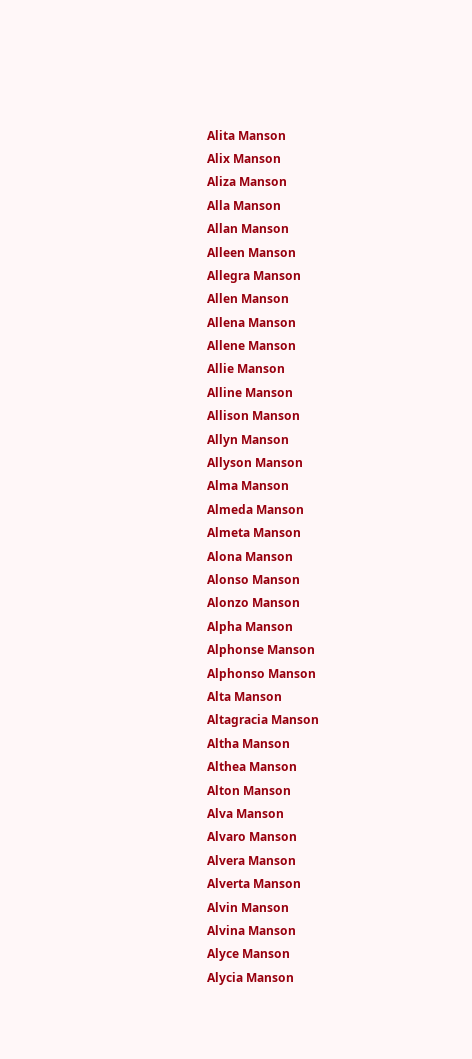Alita Manson
Alix Manson
Aliza Manson
Alla Manson
Allan Manson
Alleen Manson
Allegra Manson
Allen Manson
Allena Manson
Allene Manson
Allie Manson
Alline Manson
Allison Manson
Allyn Manson
Allyson Manson
Alma Manson
Almeda Manson
Almeta Manson
Alona Manson
Alonso Manson
Alonzo Manson
Alpha Manson
Alphonse Manson
Alphonso Manson
Alta Manson
Altagracia Manson
Altha Manson
Althea Manson
Alton Manson
Alva Manson
Alvaro Manson
Alvera Manson
Alverta Manson
Alvin Manson
Alvina Manson
Alyce Manson
Alycia Manson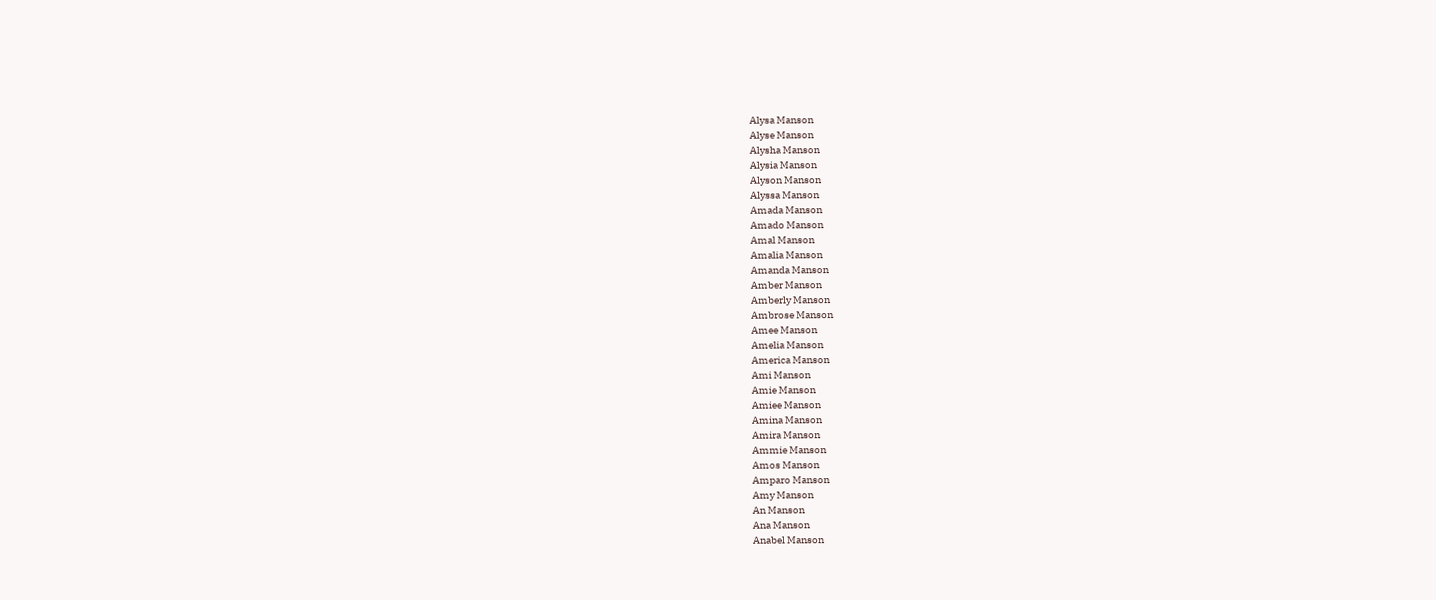Alysa Manson
Alyse Manson
Alysha Manson
Alysia Manson
Alyson Manson
Alyssa Manson
Amada Manson
Amado Manson
Amal Manson
Amalia Manson
Amanda Manson
Amber Manson
Amberly Manson
Ambrose Manson
Amee Manson
Amelia Manson
America Manson
Ami Manson
Amie Manson
Amiee Manson
Amina Manson
Amira Manson
Ammie Manson
Amos Manson
Amparo Manson
Amy Manson
An Manson
Ana Manson
Anabel Manson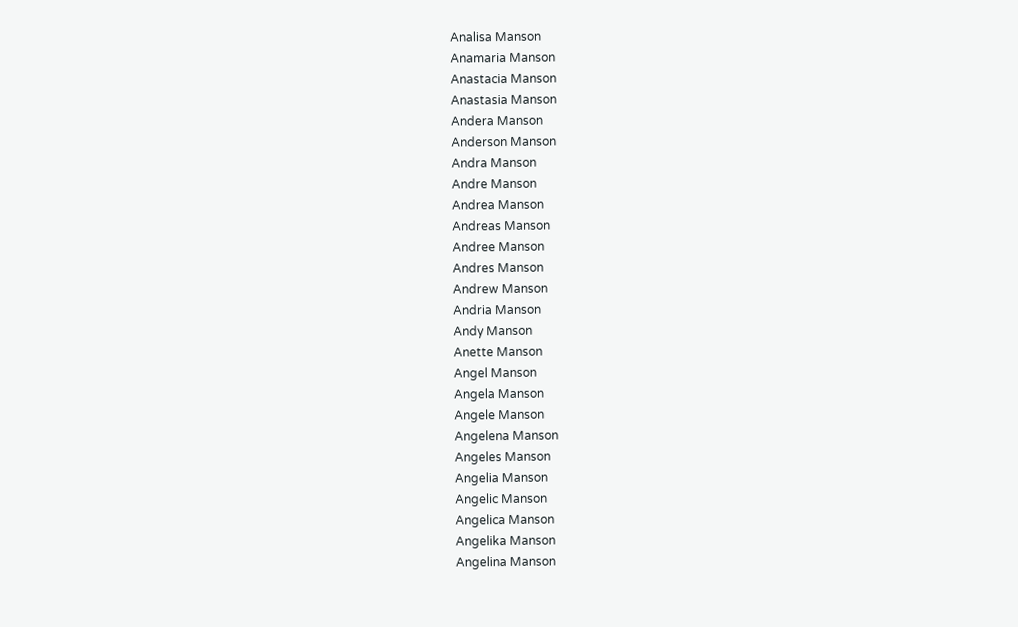Analisa Manson
Anamaria Manson
Anastacia Manson
Anastasia Manson
Andera Manson
Anderson Manson
Andra Manson
Andre Manson
Andrea Manson
Andreas Manson
Andree Manson
Andres Manson
Andrew Manson
Andria Manson
Andy Manson
Anette Manson
Angel Manson
Angela Manson
Angele Manson
Angelena Manson
Angeles Manson
Angelia Manson
Angelic Manson
Angelica Manson
Angelika Manson
Angelina Manson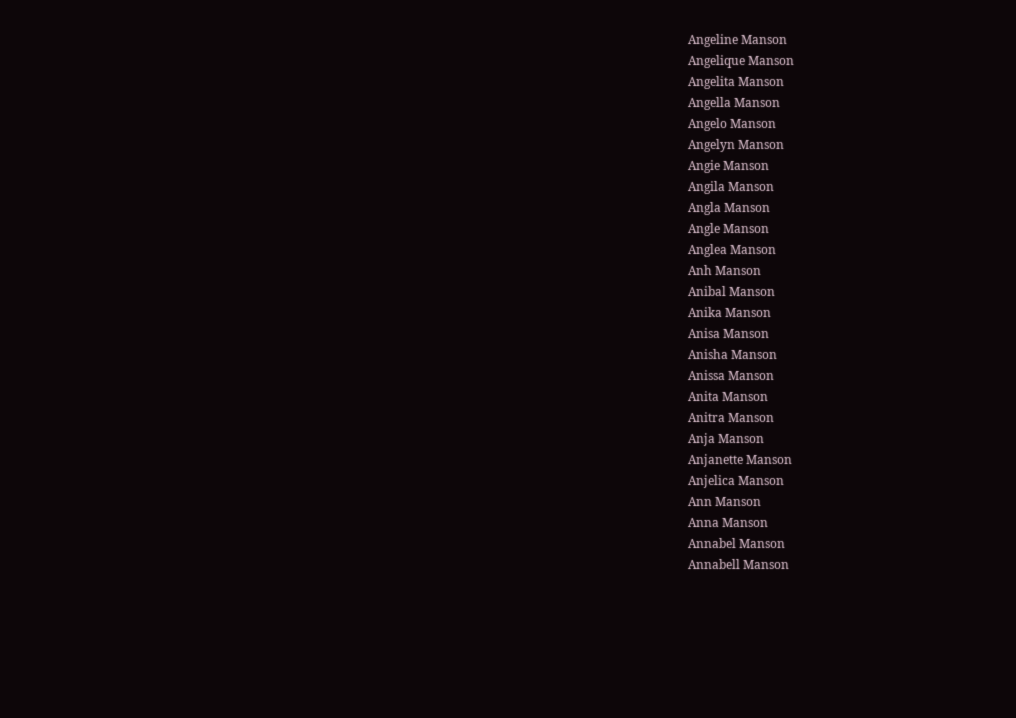Angeline Manson
Angelique Manson
Angelita Manson
Angella Manson
Angelo Manson
Angelyn Manson
Angie Manson
Angila Manson
Angla Manson
Angle Manson
Anglea Manson
Anh Manson
Anibal Manson
Anika Manson
Anisa Manson
Anisha Manson
Anissa Manson
Anita Manson
Anitra Manson
Anja Manson
Anjanette Manson
Anjelica Manson
Ann Manson
Anna Manson
Annabel Manson
Annabell Manson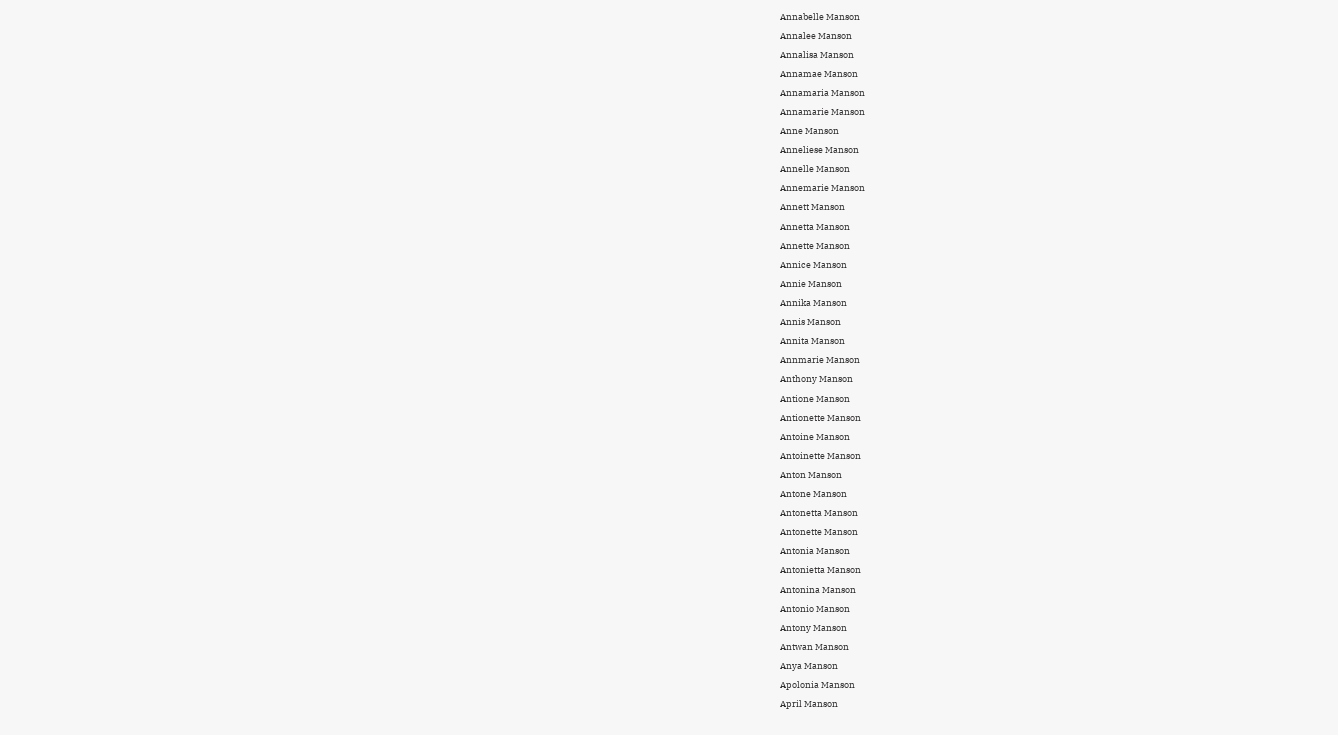Annabelle Manson
Annalee Manson
Annalisa Manson
Annamae Manson
Annamaria Manson
Annamarie Manson
Anne Manson
Anneliese Manson
Annelle Manson
Annemarie Manson
Annett Manson
Annetta Manson
Annette Manson
Annice Manson
Annie Manson
Annika Manson
Annis Manson
Annita Manson
Annmarie Manson
Anthony Manson
Antione Manson
Antionette Manson
Antoine Manson
Antoinette Manson
Anton Manson
Antone Manson
Antonetta Manson
Antonette Manson
Antonia Manson
Antonietta Manson
Antonina Manson
Antonio Manson
Antony Manson
Antwan Manson
Anya Manson
Apolonia Manson
April Manson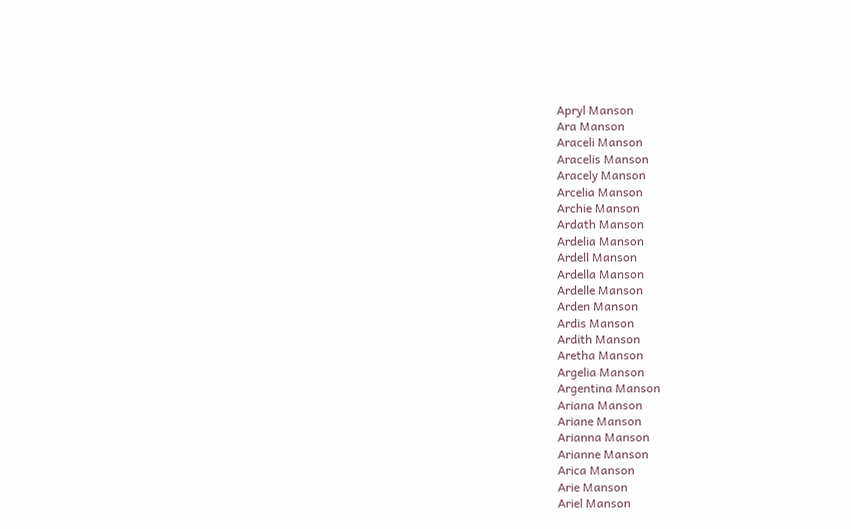Apryl Manson
Ara Manson
Araceli Manson
Aracelis Manson
Aracely Manson
Arcelia Manson
Archie Manson
Ardath Manson
Ardelia Manson
Ardell Manson
Ardella Manson
Ardelle Manson
Arden Manson
Ardis Manson
Ardith Manson
Aretha Manson
Argelia Manson
Argentina Manson
Ariana Manson
Ariane Manson
Arianna Manson
Arianne Manson
Arica Manson
Arie Manson
Ariel Manson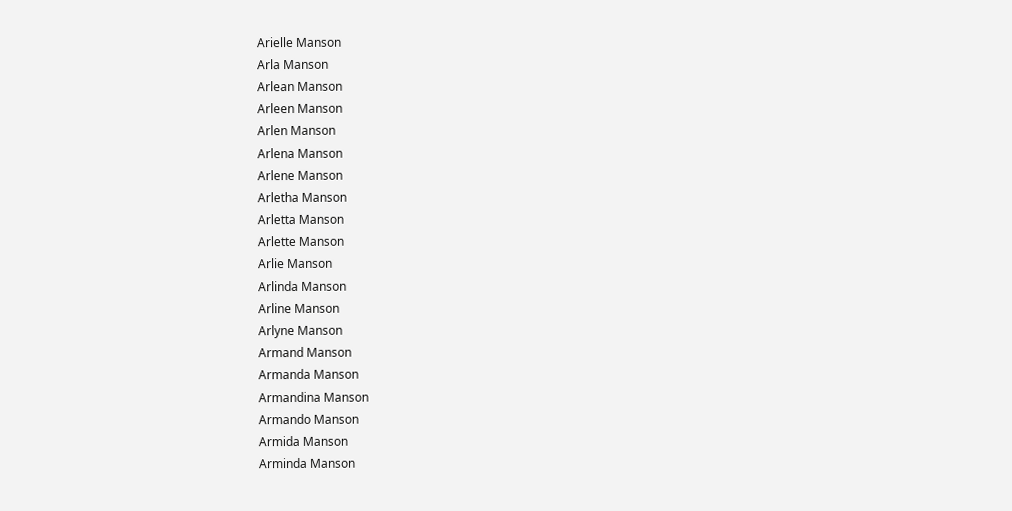Arielle Manson
Arla Manson
Arlean Manson
Arleen Manson
Arlen Manson
Arlena Manson
Arlene Manson
Arletha Manson
Arletta Manson
Arlette Manson
Arlie Manson
Arlinda Manson
Arline Manson
Arlyne Manson
Armand Manson
Armanda Manson
Armandina Manson
Armando Manson
Armida Manson
Arminda Manson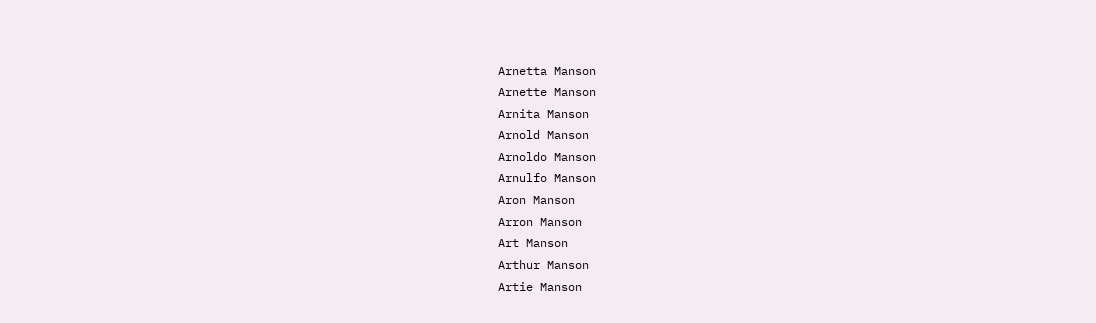Arnetta Manson
Arnette Manson
Arnita Manson
Arnold Manson
Arnoldo Manson
Arnulfo Manson
Aron Manson
Arron Manson
Art Manson
Arthur Manson
Artie Manson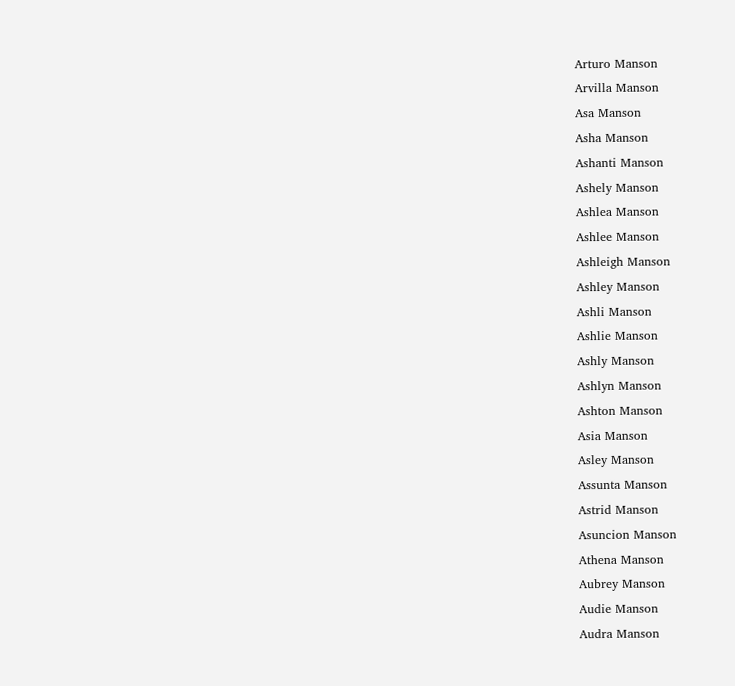Arturo Manson
Arvilla Manson
Asa Manson
Asha Manson
Ashanti Manson
Ashely Manson
Ashlea Manson
Ashlee Manson
Ashleigh Manson
Ashley Manson
Ashli Manson
Ashlie Manson
Ashly Manson
Ashlyn Manson
Ashton Manson
Asia Manson
Asley Manson
Assunta Manson
Astrid Manson
Asuncion Manson
Athena Manson
Aubrey Manson
Audie Manson
Audra Manson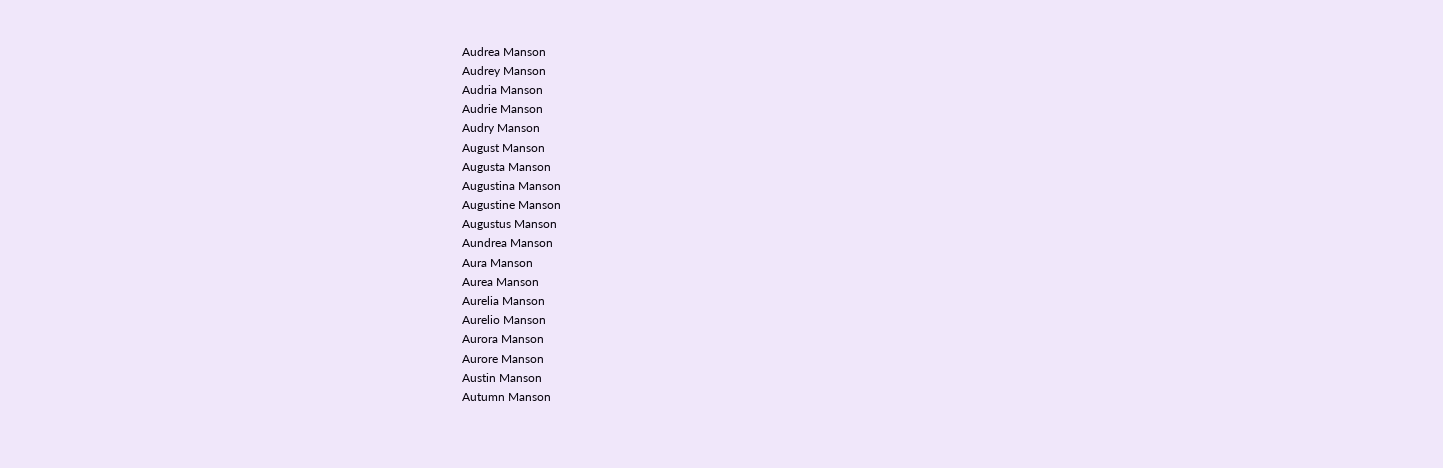Audrea Manson
Audrey Manson
Audria Manson
Audrie Manson
Audry Manson
August Manson
Augusta Manson
Augustina Manson
Augustine Manson
Augustus Manson
Aundrea Manson
Aura Manson
Aurea Manson
Aurelia Manson
Aurelio Manson
Aurora Manson
Aurore Manson
Austin Manson
Autumn Manson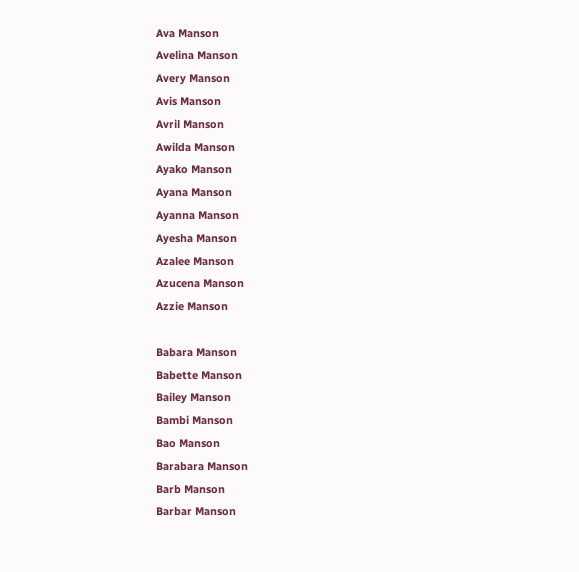Ava Manson
Avelina Manson
Avery Manson
Avis Manson
Avril Manson
Awilda Manson
Ayako Manson
Ayana Manson
Ayanna Manson
Ayesha Manson
Azalee Manson
Azucena Manson
Azzie Manson

Babara Manson
Babette Manson
Bailey Manson
Bambi Manson
Bao Manson
Barabara Manson
Barb Manson
Barbar Manson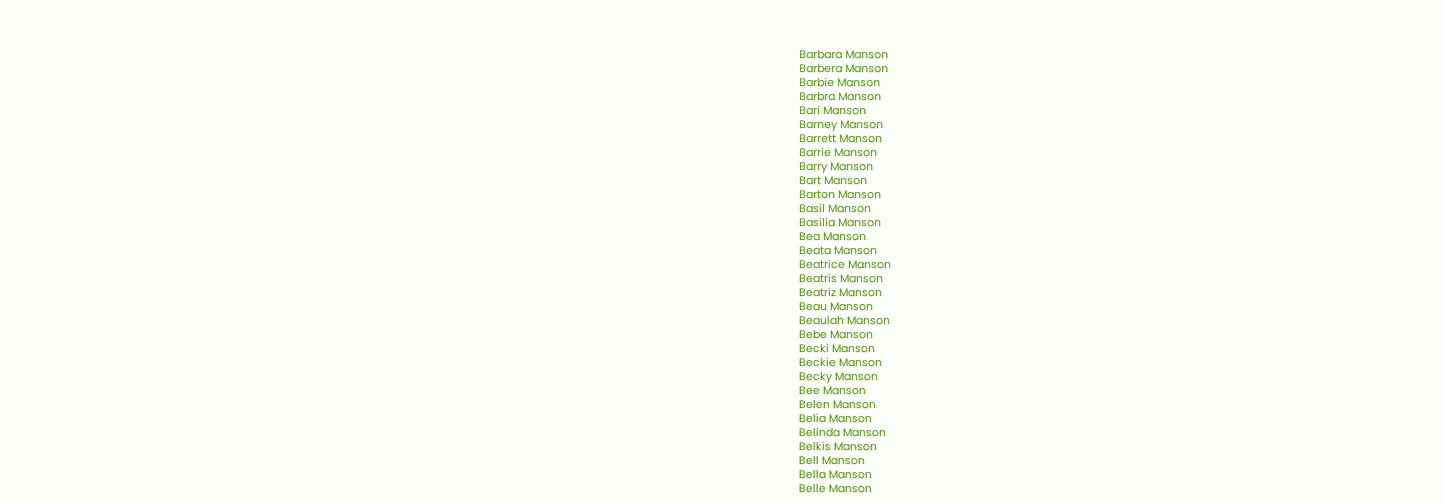Barbara Manson
Barbera Manson
Barbie Manson
Barbra Manson
Bari Manson
Barney Manson
Barrett Manson
Barrie Manson
Barry Manson
Bart Manson
Barton Manson
Basil Manson
Basilia Manson
Bea Manson
Beata Manson
Beatrice Manson
Beatris Manson
Beatriz Manson
Beau Manson
Beaulah Manson
Bebe Manson
Becki Manson
Beckie Manson
Becky Manson
Bee Manson
Belen Manson
Belia Manson
Belinda Manson
Belkis Manson
Bell Manson
Bella Manson
Belle Manson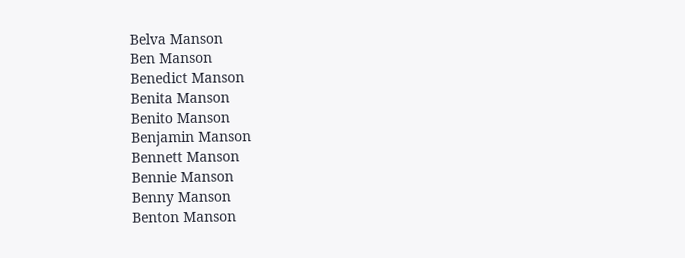Belva Manson
Ben Manson
Benedict Manson
Benita Manson
Benito Manson
Benjamin Manson
Bennett Manson
Bennie Manson
Benny Manson
Benton Manson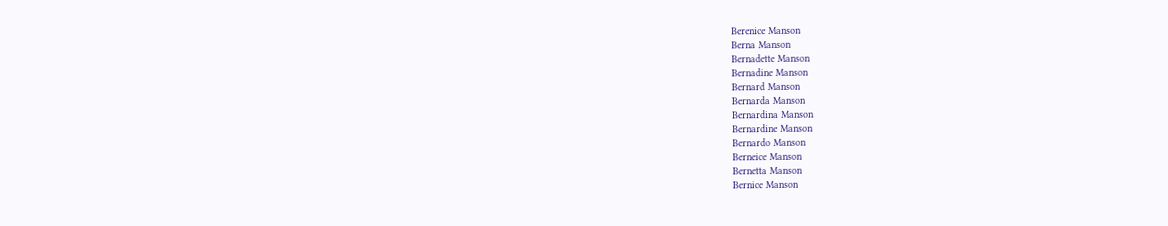Berenice Manson
Berna Manson
Bernadette Manson
Bernadine Manson
Bernard Manson
Bernarda Manson
Bernardina Manson
Bernardine Manson
Bernardo Manson
Berneice Manson
Bernetta Manson
Bernice Manson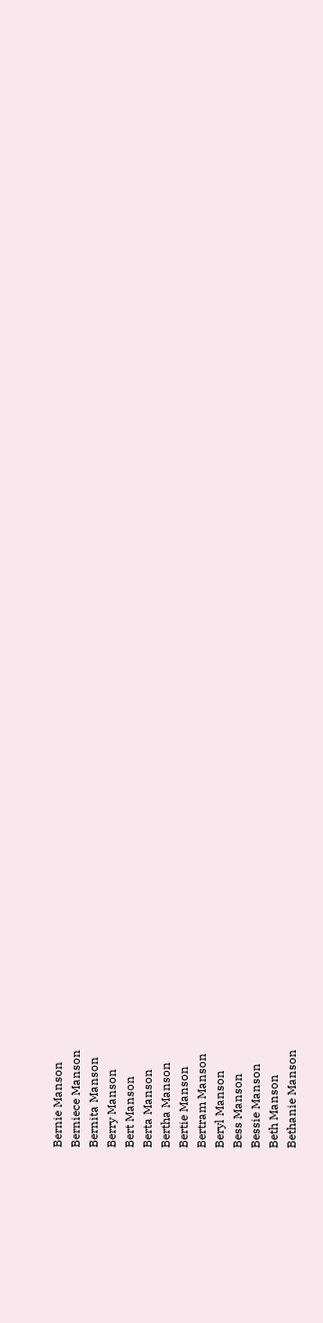Bernie Manson
Berniece Manson
Bernita Manson
Berry Manson
Bert Manson
Berta Manson
Bertha Manson
Bertie Manson
Bertram Manson
Beryl Manson
Bess Manson
Bessie Manson
Beth Manson
Bethanie Manson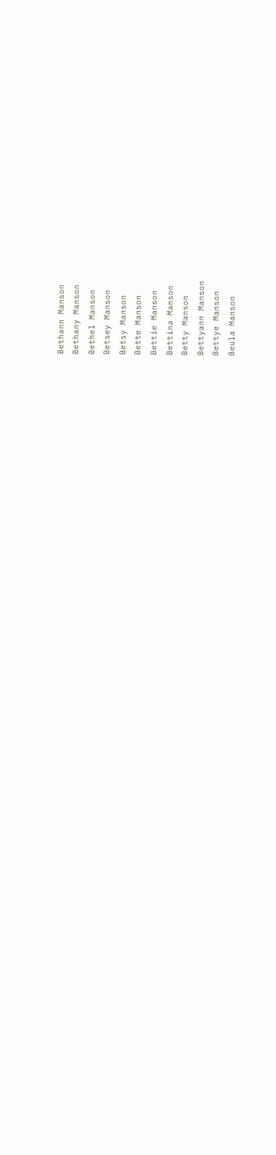Bethann Manson
Bethany Manson
Bethel Manson
Betsey Manson
Betsy Manson
Bette Manson
Bettie Manson
Bettina Manson
Betty Manson
Bettyann Manson
Bettye Manson
Beula Manson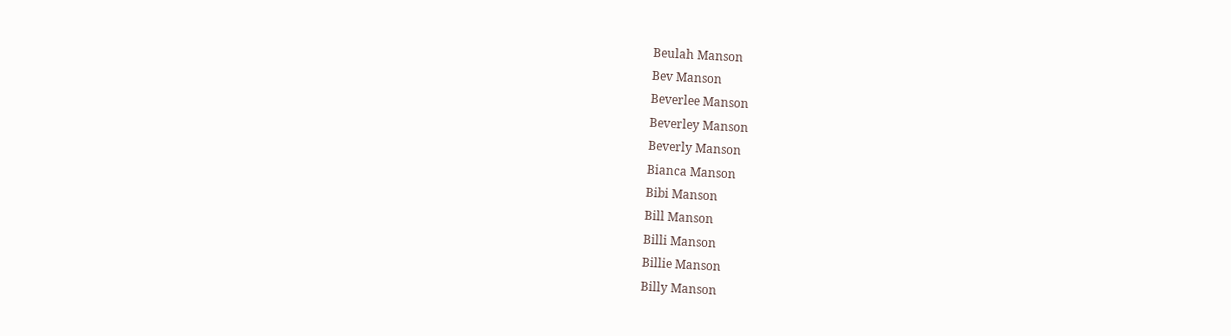Beulah Manson
Bev Manson
Beverlee Manson
Beverley Manson
Beverly Manson
Bianca Manson
Bibi Manson
Bill Manson
Billi Manson
Billie Manson
Billy Manson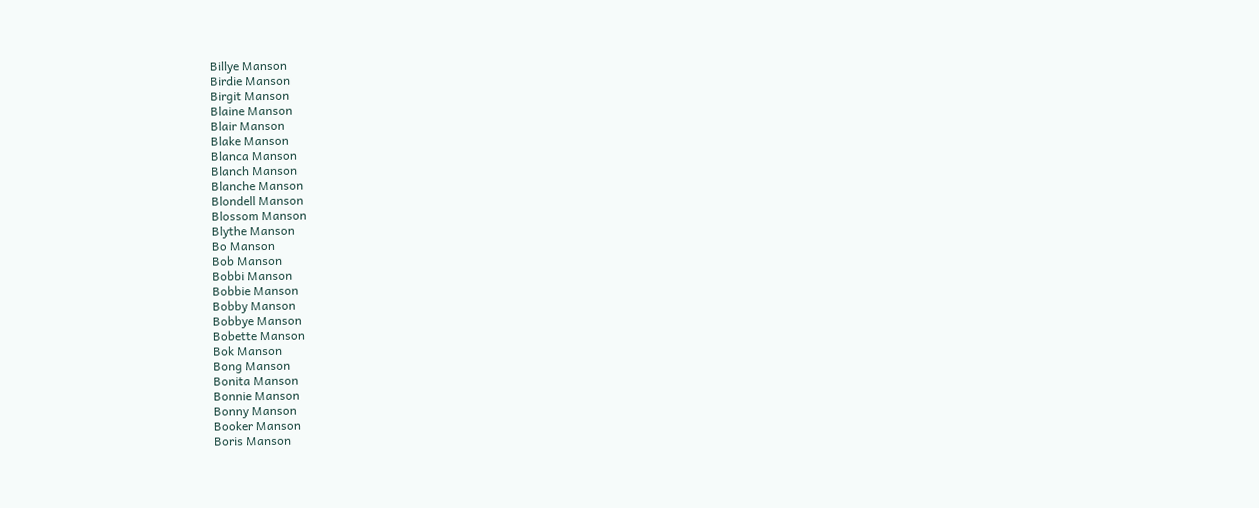Billye Manson
Birdie Manson
Birgit Manson
Blaine Manson
Blair Manson
Blake Manson
Blanca Manson
Blanch Manson
Blanche Manson
Blondell Manson
Blossom Manson
Blythe Manson
Bo Manson
Bob Manson
Bobbi Manson
Bobbie Manson
Bobby Manson
Bobbye Manson
Bobette Manson
Bok Manson
Bong Manson
Bonita Manson
Bonnie Manson
Bonny Manson
Booker Manson
Boris Manson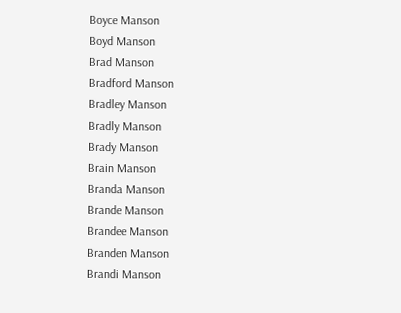Boyce Manson
Boyd Manson
Brad Manson
Bradford Manson
Bradley Manson
Bradly Manson
Brady Manson
Brain Manson
Branda Manson
Brande Manson
Brandee Manson
Branden Manson
Brandi Manson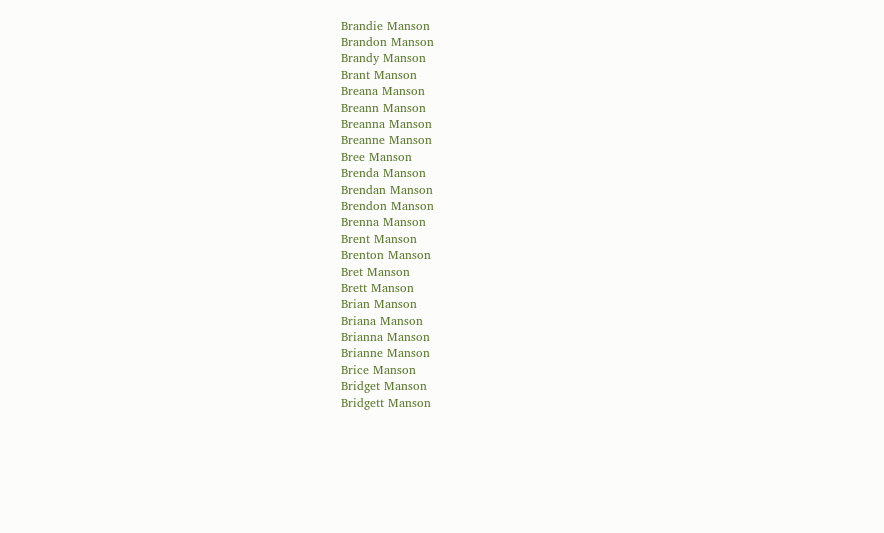Brandie Manson
Brandon Manson
Brandy Manson
Brant Manson
Breana Manson
Breann Manson
Breanna Manson
Breanne Manson
Bree Manson
Brenda Manson
Brendan Manson
Brendon Manson
Brenna Manson
Brent Manson
Brenton Manson
Bret Manson
Brett Manson
Brian Manson
Briana Manson
Brianna Manson
Brianne Manson
Brice Manson
Bridget Manson
Bridgett Manson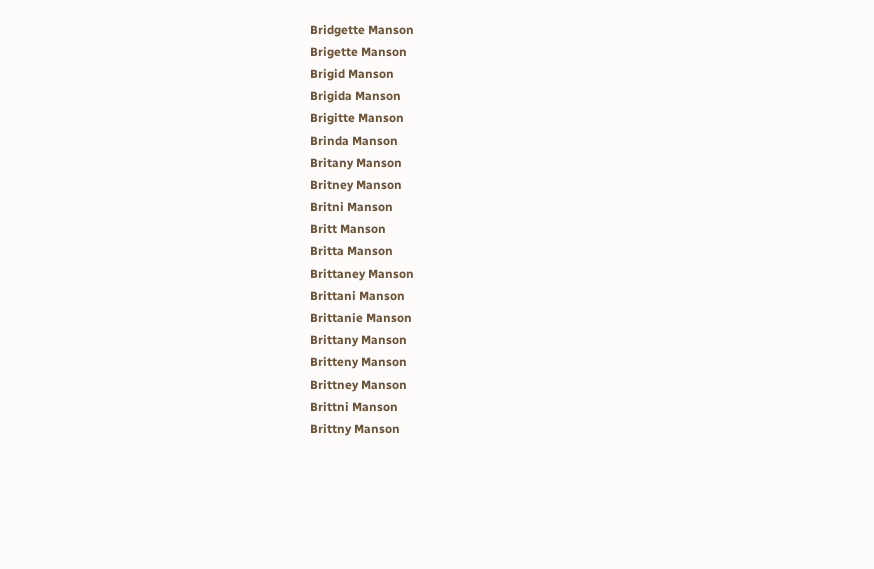Bridgette Manson
Brigette Manson
Brigid Manson
Brigida Manson
Brigitte Manson
Brinda Manson
Britany Manson
Britney Manson
Britni Manson
Britt Manson
Britta Manson
Brittaney Manson
Brittani Manson
Brittanie Manson
Brittany Manson
Britteny Manson
Brittney Manson
Brittni Manson
Brittny Manson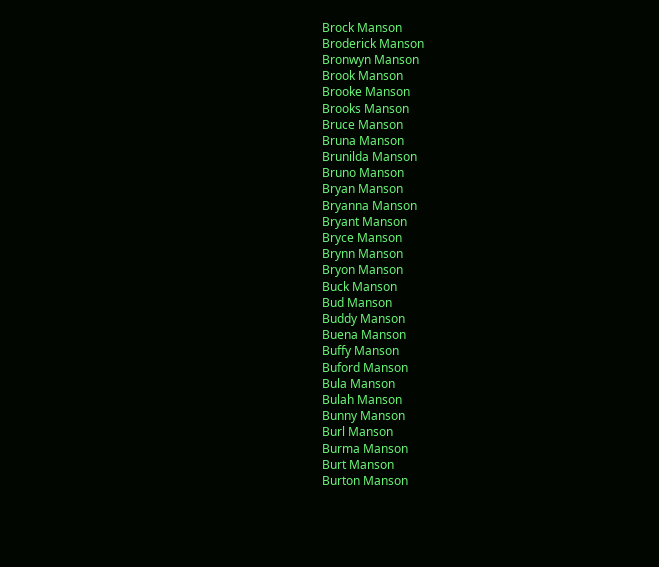Brock Manson
Broderick Manson
Bronwyn Manson
Brook Manson
Brooke Manson
Brooks Manson
Bruce Manson
Bruna Manson
Brunilda Manson
Bruno Manson
Bryan Manson
Bryanna Manson
Bryant Manson
Bryce Manson
Brynn Manson
Bryon Manson
Buck Manson
Bud Manson
Buddy Manson
Buena Manson
Buffy Manson
Buford Manson
Bula Manson
Bulah Manson
Bunny Manson
Burl Manson
Burma Manson
Burt Manson
Burton Manson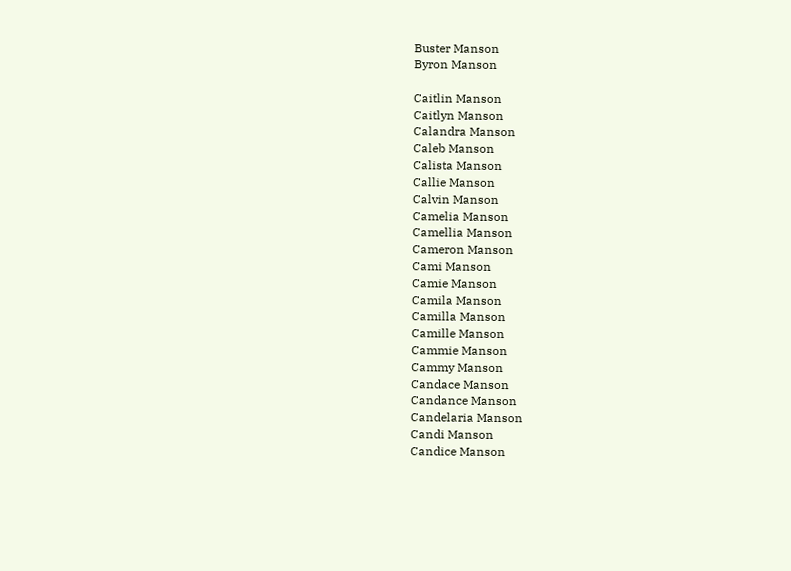Buster Manson
Byron Manson

Caitlin Manson
Caitlyn Manson
Calandra Manson
Caleb Manson
Calista Manson
Callie Manson
Calvin Manson
Camelia Manson
Camellia Manson
Cameron Manson
Cami Manson
Camie Manson
Camila Manson
Camilla Manson
Camille Manson
Cammie Manson
Cammy Manson
Candace Manson
Candance Manson
Candelaria Manson
Candi Manson
Candice Manson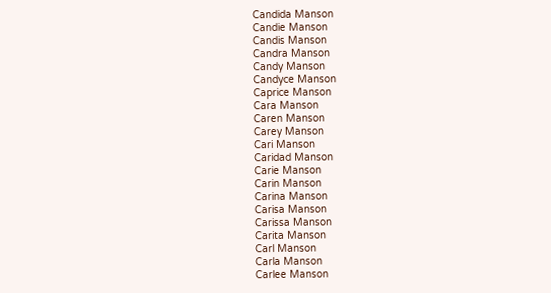Candida Manson
Candie Manson
Candis Manson
Candra Manson
Candy Manson
Candyce Manson
Caprice Manson
Cara Manson
Caren Manson
Carey Manson
Cari Manson
Caridad Manson
Carie Manson
Carin Manson
Carina Manson
Carisa Manson
Carissa Manson
Carita Manson
Carl Manson
Carla Manson
Carlee Manson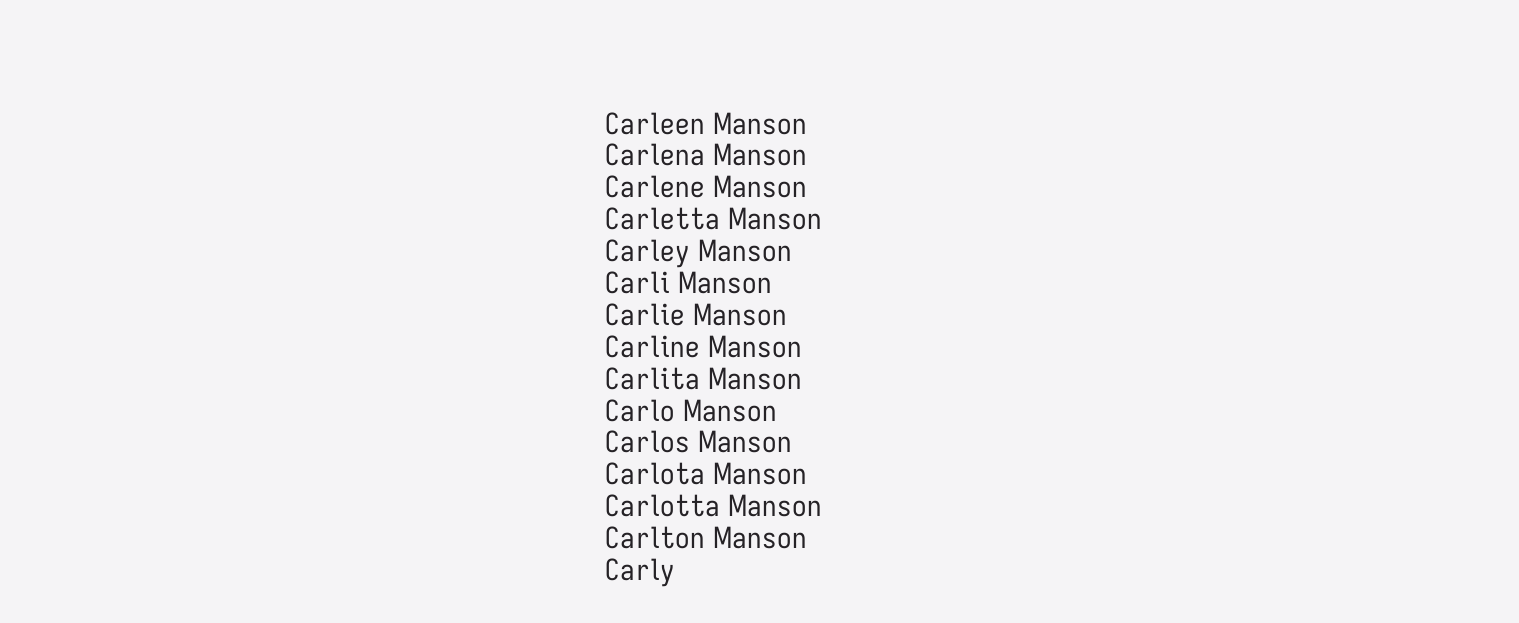Carleen Manson
Carlena Manson
Carlene Manson
Carletta Manson
Carley Manson
Carli Manson
Carlie Manson
Carline Manson
Carlita Manson
Carlo Manson
Carlos Manson
Carlota Manson
Carlotta Manson
Carlton Manson
Carly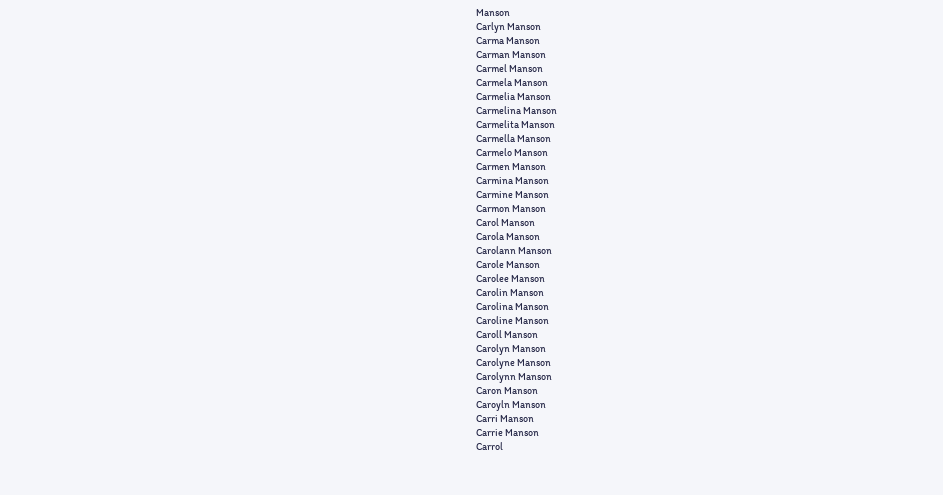Manson
Carlyn Manson
Carma Manson
Carman Manson
Carmel Manson
Carmela Manson
Carmelia Manson
Carmelina Manson
Carmelita Manson
Carmella Manson
Carmelo Manson
Carmen Manson
Carmina Manson
Carmine Manson
Carmon Manson
Carol Manson
Carola Manson
Carolann Manson
Carole Manson
Carolee Manson
Carolin Manson
Carolina Manson
Caroline Manson
Caroll Manson
Carolyn Manson
Carolyne Manson
Carolynn Manson
Caron Manson
Caroyln Manson
Carri Manson
Carrie Manson
Carrol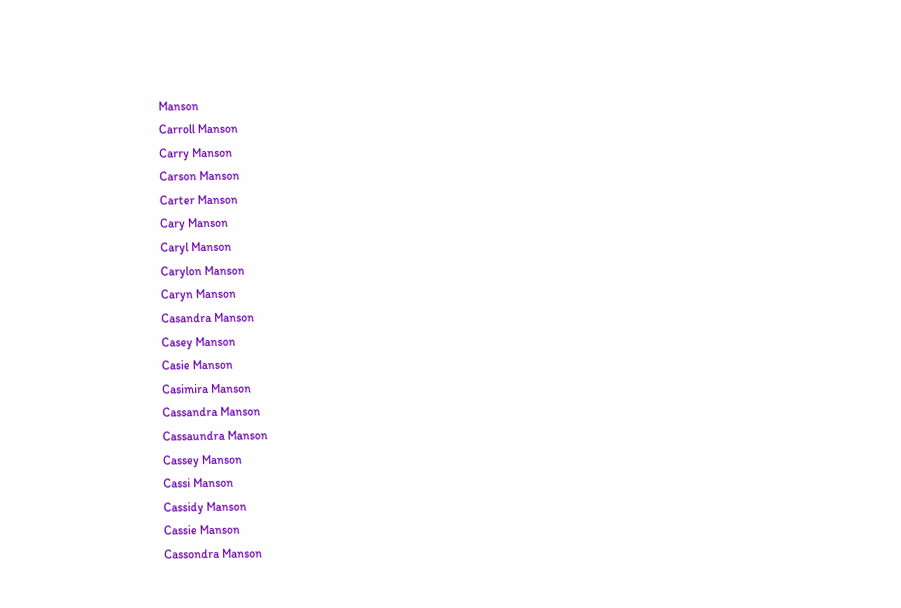Manson
Carroll Manson
Carry Manson
Carson Manson
Carter Manson
Cary Manson
Caryl Manson
Carylon Manson
Caryn Manson
Casandra Manson
Casey Manson
Casie Manson
Casimira Manson
Cassandra Manson
Cassaundra Manson
Cassey Manson
Cassi Manson
Cassidy Manson
Cassie Manson
Cassondra Manson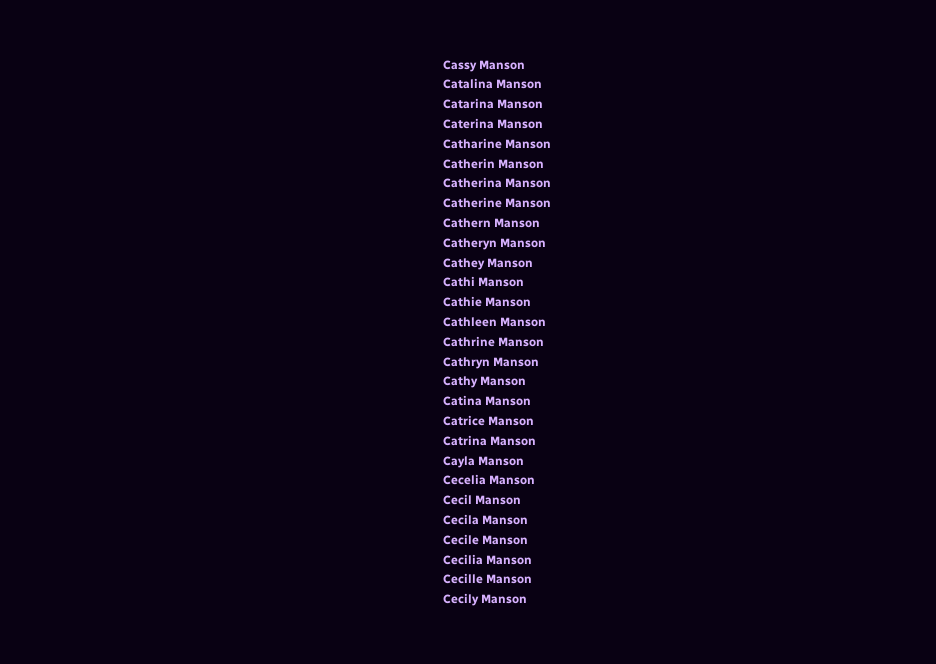Cassy Manson
Catalina Manson
Catarina Manson
Caterina Manson
Catharine Manson
Catherin Manson
Catherina Manson
Catherine Manson
Cathern Manson
Catheryn Manson
Cathey Manson
Cathi Manson
Cathie Manson
Cathleen Manson
Cathrine Manson
Cathryn Manson
Cathy Manson
Catina Manson
Catrice Manson
Catrina Manson
Cayla Manson
Cecelia Manson
Cecil Manson
Cecila Manson
Cecile Manson
Cecilia Manson
Cecille Manson
Cecily Manson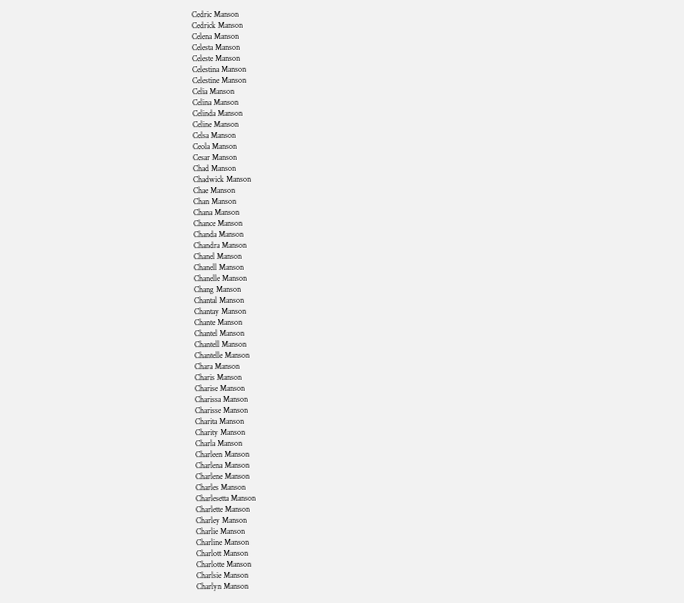Cedric Manson
Cedrick Manson
Celena Manson
Celesta Manson
Celeste Manson
Celestina Manson
Celestine Manson
Celia Manson
Celina Manson
Celinda Manson
Celine Manson
Celsa Manson
Ceola Manson
Cesar Manson
Chad Manson
Chadwick Manson
Chae Manson
Chan Manson
Chana Manson
Chance Manson
Chanda Manson
Chandra Manson
Chanel Manson
Chanell Manson
Chanelle Manson
Chang Manson
Chantal Manson
Chantay Manson
Chante Manson
Chantel Manson
Chantell Manson
Chantelle Manson
Chara Manson
Charis Manson
Charise Manson
Charissa Manson
Charisse Manson
Charita Manson
Charity Manson
Charla Manson
Charleen Manson
Charlena Manson
Charlene Manson
Charles Manson
Charlesetta Manson
Charlette Manson
Charley Manson
Charlie Manson
Charline Manson
Charlott Manson
Charlotte Manson
Charlsie Manson
Charlyn Manson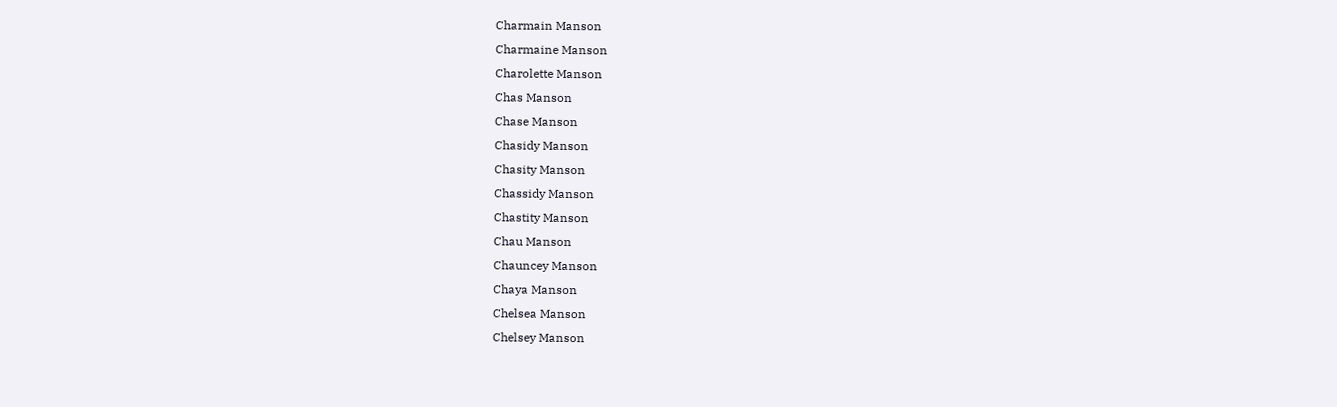Charmain Manson
Charmaine Manson
Charolette Manson
Chas Manson
Chase Manson
Chasidy Manson
Chasity Manson
Chassidy Manson
Chastity Manson
Chau Manson
Chauncey Manson
Chaya Manson
Chelsea Manson
Chelsey Manson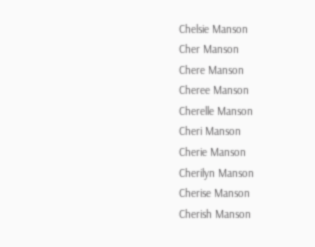Chelsie Manson
Cher Manson
Chere Manson
Cheree Manson
Cherelle Manson
Cheri Manson
Cherie Manson
Cherilyn Manson
Cherise Manson
Cherish Manson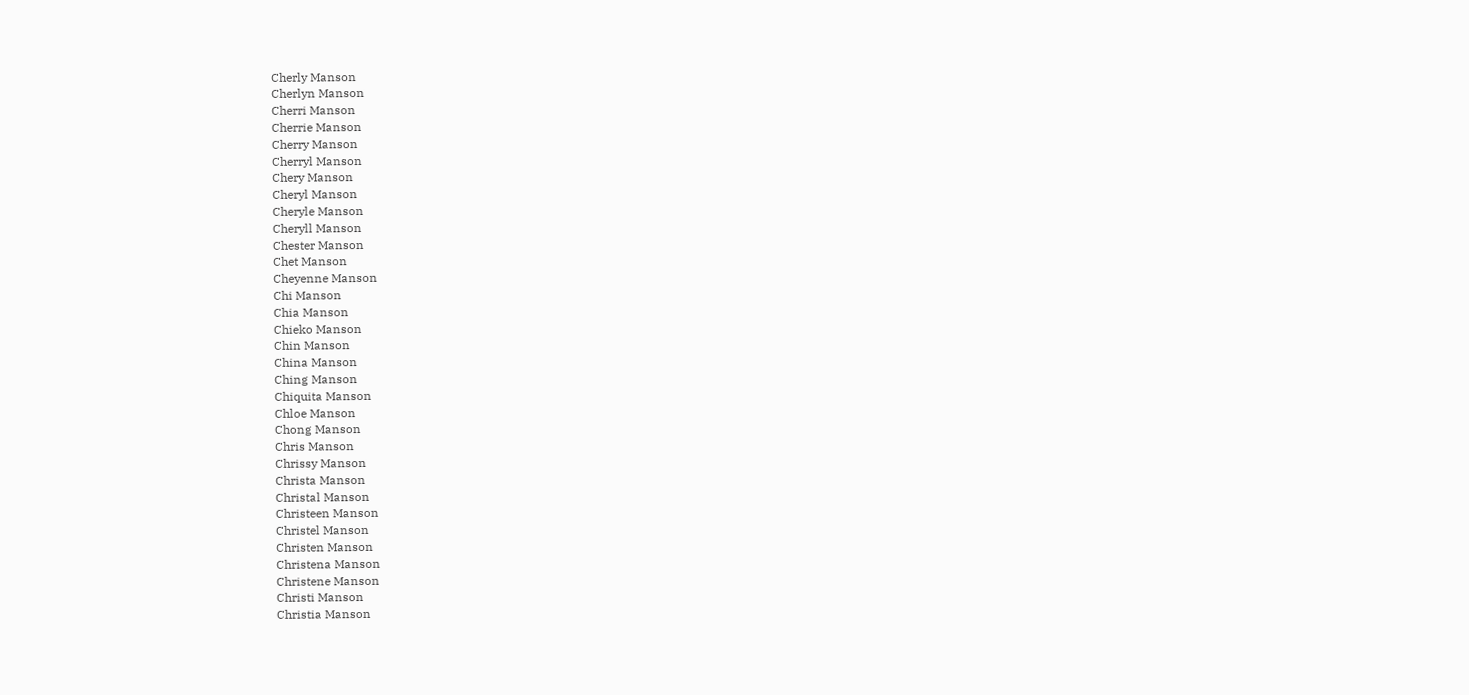Cherly Manson
Cherlyn Manson
Cherri Manson
Cherrie Manson
Cherry Manson
Cherryl Manson
Chery Manson
Cheryl Manson
Cheryle Manson
Cheryll Manson
Chester Manson
Chet Manson
Cheyenne Manson
Chi Manson
Chia Manson
Chieko Manson
Chin Manson
China Manson
Ching Manson
Chiquita Manson
Chloe Manson
Chong Manson
Chris Manson
Chrissy Manson
Christa Manson
Christal Manson
Christeen Manson
Christel Manson
Christen Manson
Christena Manson
Christene Manson
Christi Manson
Christia Manson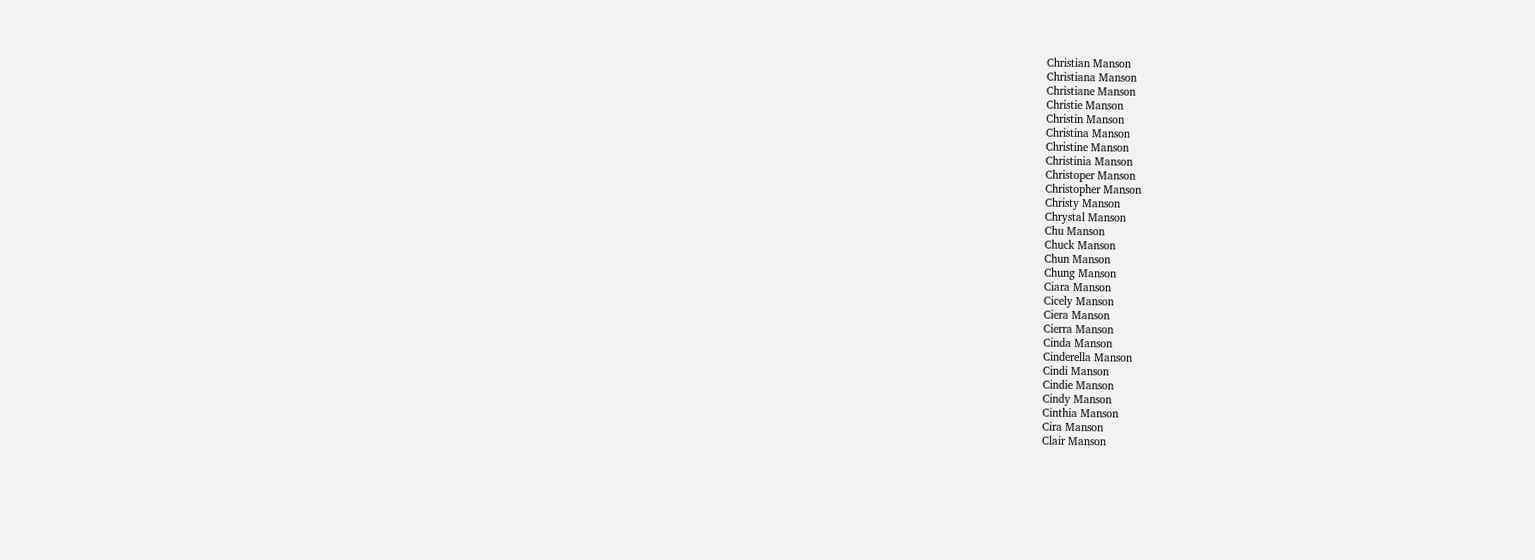Christian Manson
Christiana Manson
Christiane Manson
Christie Manson
Christin Manson
Christina Manson
Christine Manson
Christinia Manson
Christoper Manson
Christopher Manson
Christy Manson
Chrystal Manson
Chu Manson
Chuck Manson
Chun Manson
Chung Manson
Ciara Manson
Cicely Manson
Ciera Manson
Cierra Manson
Cinda Manson
Cinderella Manson
Cindi Manson
Cindie Manson
Cindy Manson
Cinthia Manson
Cira Manson
Clair Manson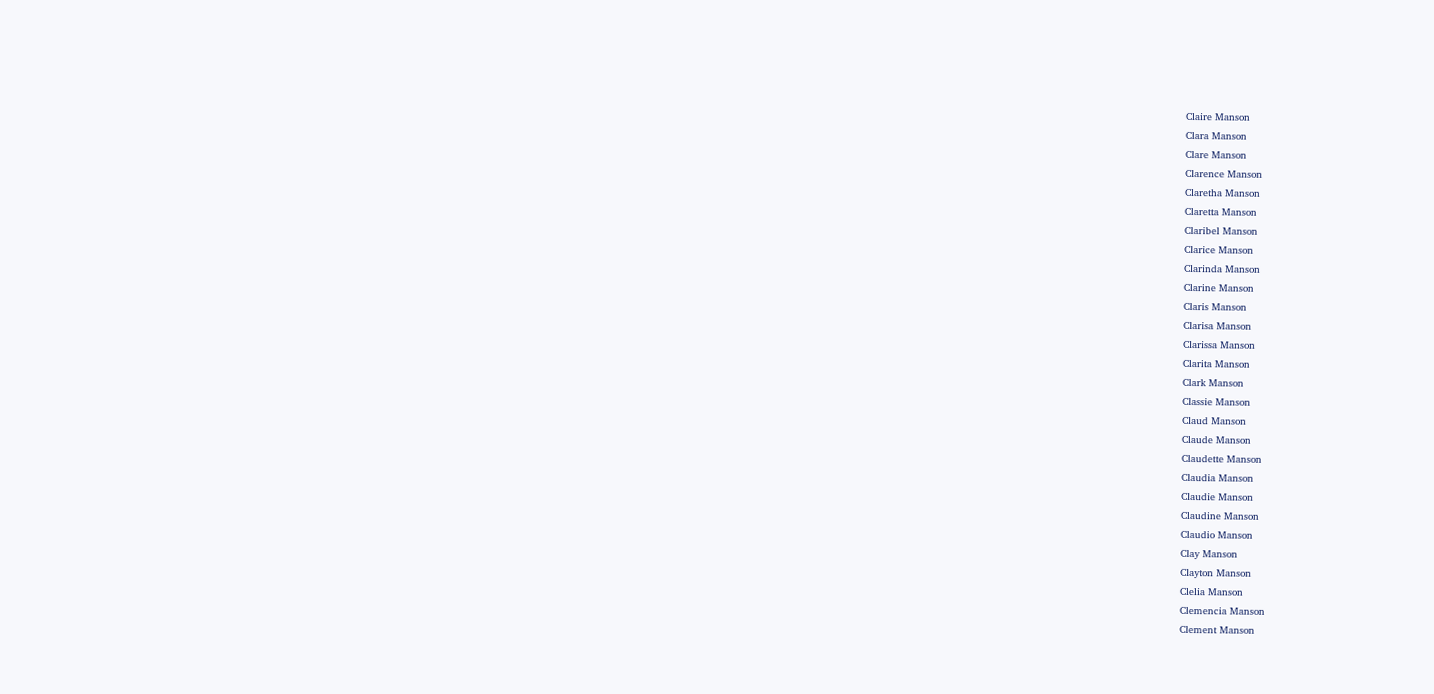Claire Manson
Clara Manson
Clare Manson
Clarence Manson
Claretha Manson
Claretta Manson
Claribel Manson
Clarice Manson
Clarinda Manson
Clarine Manson
Claris Manson
Clarisa Manson
Clarissa Manson
Clarita Manson
Clark Manson
Classie Manson
Claud Manson
Claude Manson
Claudette Manson
Claudia Manson
Claudie Manson
Claudine Manson
Claudio Manson
Clay Manson
Clayton Manson
Clelia Manson
Clemencia Manson
Clement Manson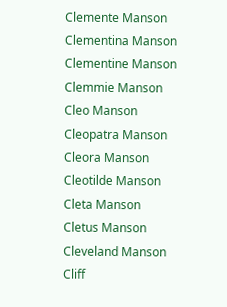Clemente Manson
Clementina Manson
Clementine Manson
Clemmie Manson
Cleo Manson
Cleopatra Manson
Cleora Manson
Cleotilde Manson
Cleta Manson
Cletus Manson
Cleveland Manson
Cliff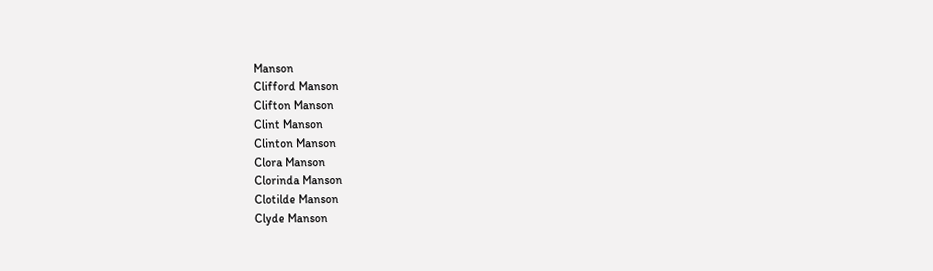Manson
Clifford Manson
Clifton Manson
Clint Manson
Clinton Manson
Clora Manson
Clorinda Manson
Clotilde Manson
Clyde Manson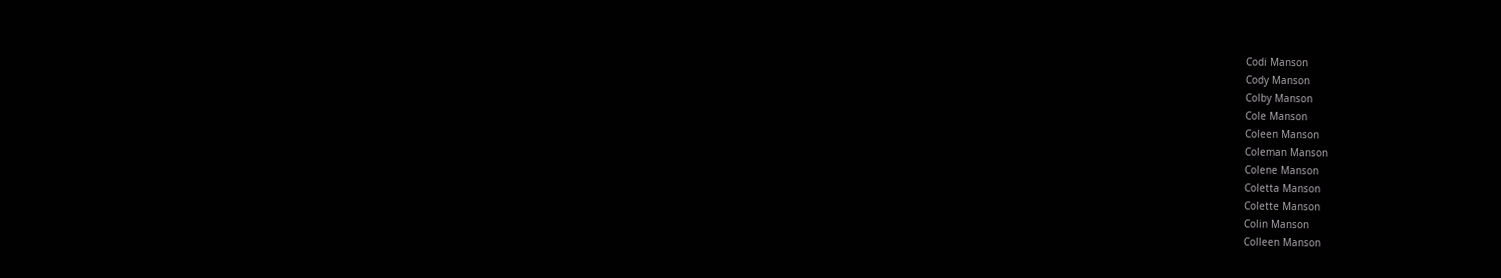Codi Manson
Cody Manson
Colby Manson
Cole Manson
Coleen Manson
Coleman Manson
Colene Manson
Coletta Manson
Colette Manson
Colin Manson
Colleen Manson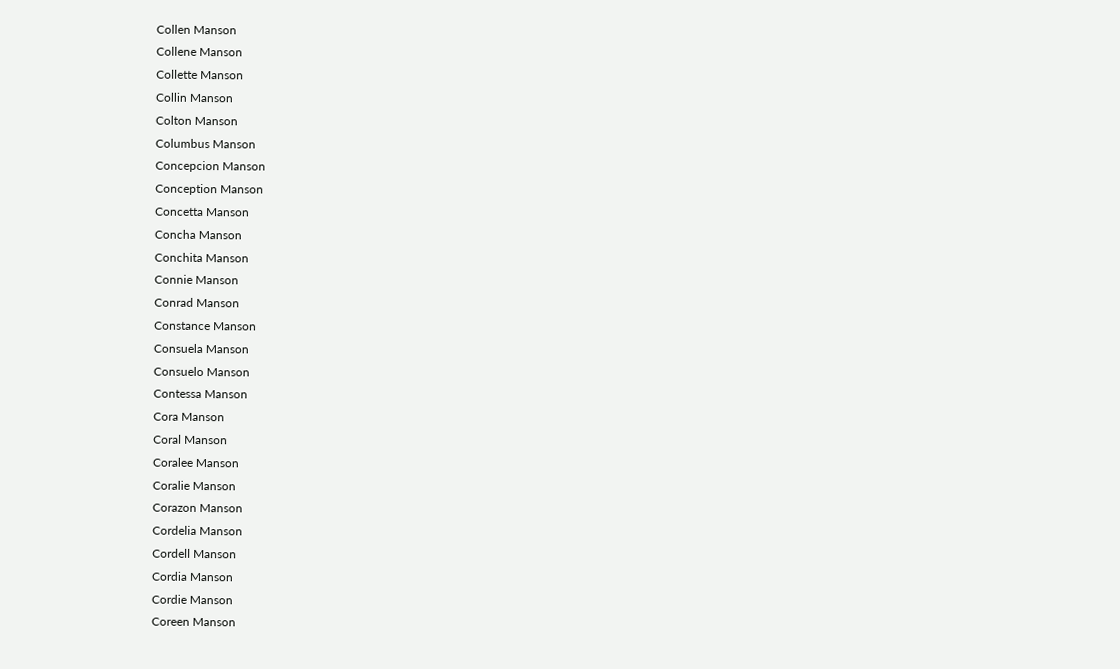Collen Manson
Collene Manson
Collette Manson
Collin Manson
Colton Manson
Columbus Manson
Concepcion Manson
Conception Manson
Concetta Manson
Concha Manson
Conchita Manson
Connie Manson
Conrad Manson
Constance Manson
Consuela Manson
Consuelo Manson
Contessa Manson
Cora Manson
Coral Manson
Coralee Manson
Coralie Manson
Corazon Manson
Cordelia Manson
Cordell Manson
Cordia Manson
Cordie Manson
Coreen Manson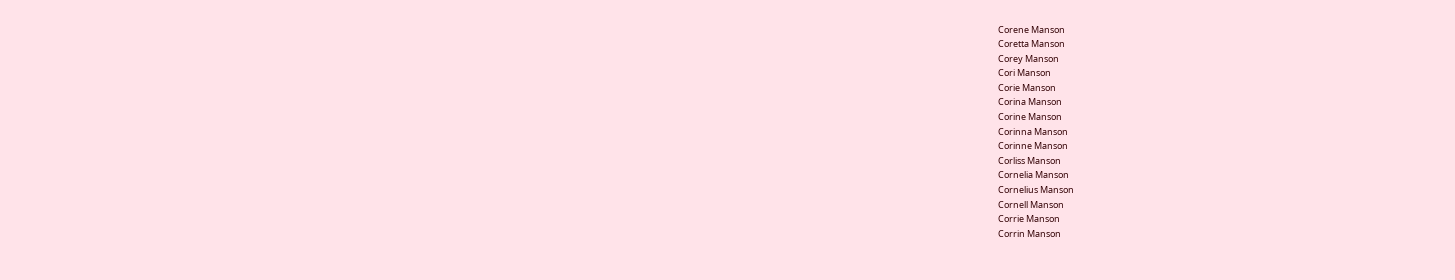Corene Manson
Coretta Manson
Corey Manson
Cori Manson
Corie Manson
Corina Manson
Corine Manson
Corinna Manson
Corinne Manson
Corliss Manson
Cornelia Manson
Cornelius Manson
Cornell Manson
Corrie Manson
Corrin Manson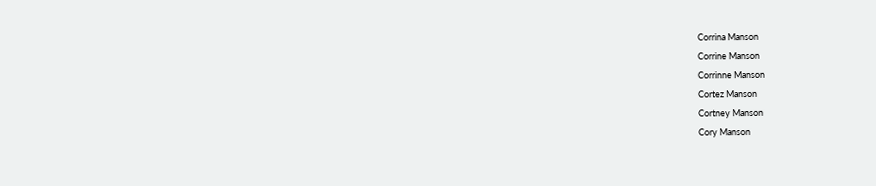Corrina Manson
Corrine Manson
Corrinne Manson
Cortez Manson
Cortney Manson
Cory Manson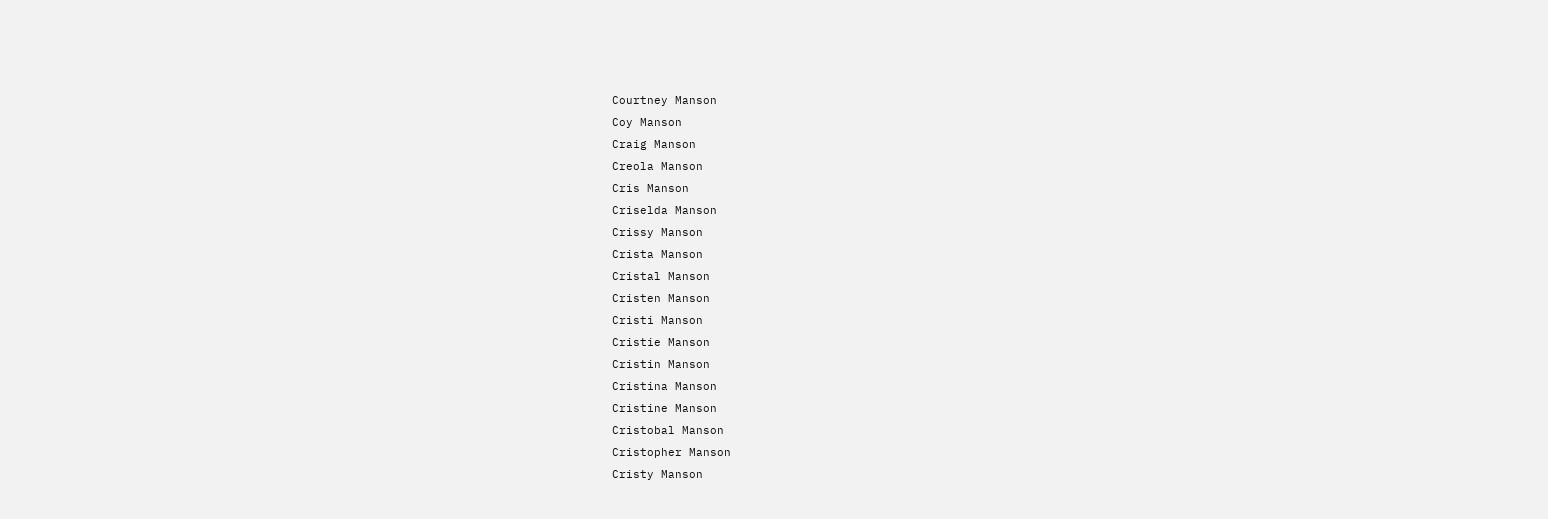Courtney Manson
Coy Manson
Craig Manson
Creola Manson
Cris Manson
Criselda Manson
Crissy Manson
Crista Manson
Cristal Manson
Cristen Manson
Cristi Manson
Cristie Manson
Cristin Manson
Cristina Manson
Cristine Manson
Cristobal Manson
Cristopher Manson
Cristy Manson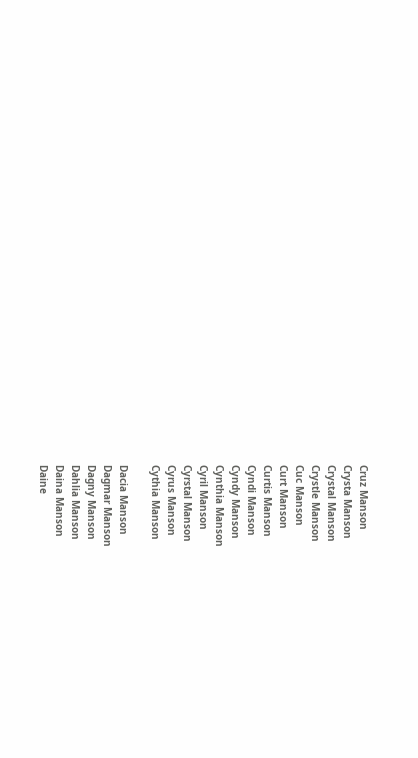Cruz Manson
Crysta Manson
Crystal Manson
Crystle Manson
Cuc Manson
Curt Manson
Curtis Manson
Cyndi Manson
Cyndy Manson
Cynthia Manson
Cyril Manson
Cyrstal Manson
Cyrus Manson
Cythia Manson

Dacia Manson
Dagmar Manson
Dagny Manson
Dahlia Manson
Daina Manson
Daine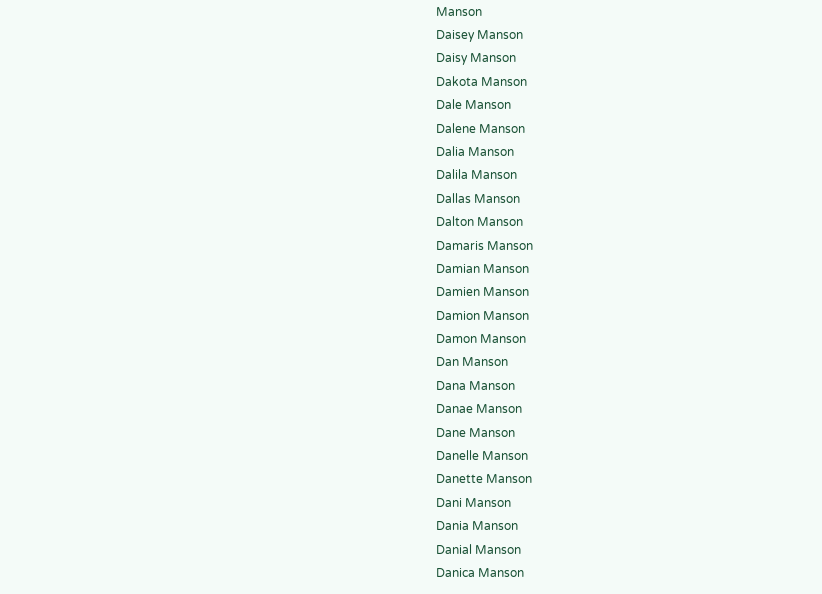Manson
Daisey Manson
Daisy Manson
Dakota Manson
Dale Manson
Dalene Manson
Dalia Manson
Dalila Manson
Dallas Manson
Dalton Manson
Damaris Manson
Damian Manson
Damien Manson
Damion Manson
Damon Manson
Dan Manson
Dana Manson
Danae Manson
Dane Manson
Danelle Manson
Danette Manson
Dani Manson
Dania Manson
Danial Manson
Danica Manson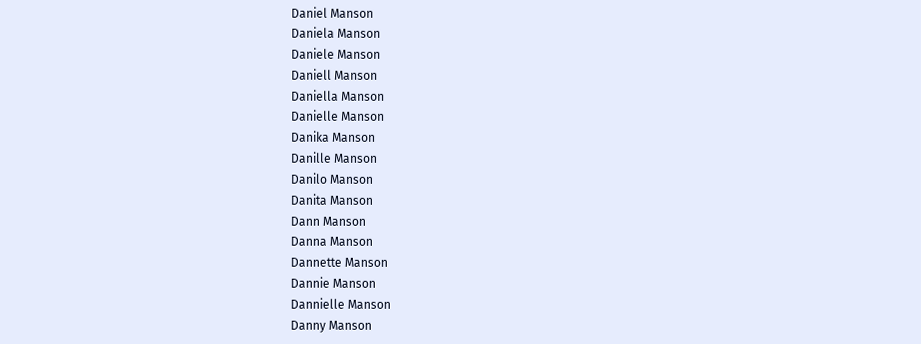Daniel Manson
Daniela Manson
Daniele Manson
Daniell Manson
Daniella Manson
Danielle Manson
Danika Manson
Danille Manson
Danilo Manson
Danita Manson
Dann Manson
Danna Manson
Dannette Manson
Dannie Manson
Dannielle Manson
Danny Manson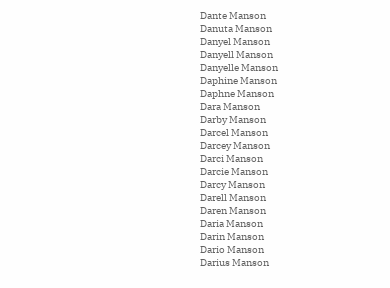Dante Manson
Danuta Manson
Danyel Manson
Danyell Manson
Danyelle Manson
Daphine Manson
Daphne Manson
Dara Manson
Darby Manson
Darcel Manson
Darcey Manson
Darci Manson
Darcie Manson
Darcy Manson
Darell Manson
Daren Manson
Daria Manson
Darin Manson
Dario Manson
Darius Manson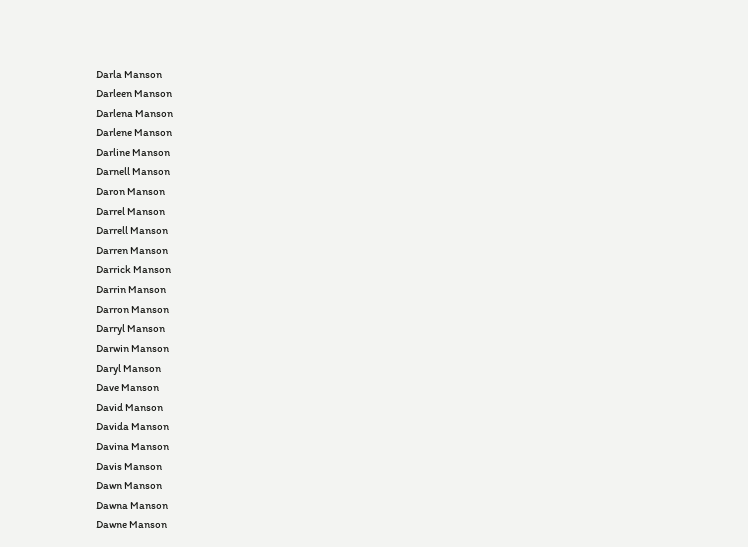Darla Manson
Darleen Manson
Darlena Manson
Darlene Manson
Darline Manson
Darnell Manson
Daron Manson
Darrel Manson
Darrell Manson
Darren Manson
Darrick Manson
Darrin Manson
Darron Manson
Darryl Manson
Darwin Manson
Daryl Manson
Dave Manson
David Manson
Davida Manson
Davina Manson
Davis Manson
Dawn Manson
Dawna Manson
Dawne Manson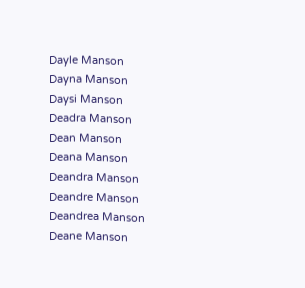Dayle Manson
Dayna Manson
Daysi Manson
Deadra Manson
Dean Manson
Deana Manson
Deandra Manson
Deandre Manson
Deandrea Manson
Deane Manson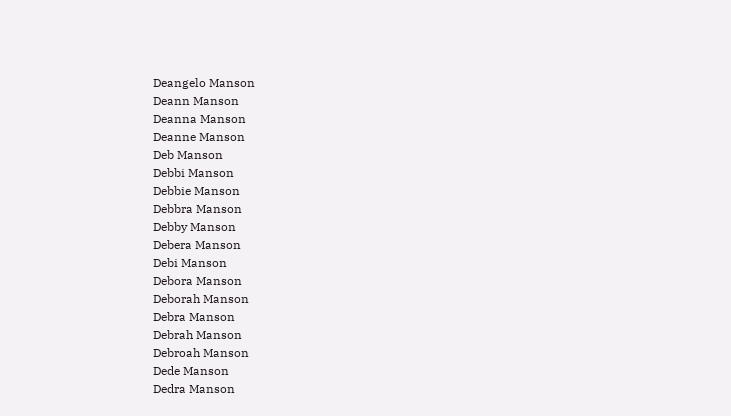Deangelo Manson
Deann Manson
Deanna Manson
Deanne Manson
Deb Manson
Debbi Manson
Debbie Manson
Debbra Manson
Debby Manson
Debera Manson
Debi Manson
Debora Manson
Deborah Manson
Debra Manson
Debrah Manson
Debroah Manson
Dede Manson
Dedra Manson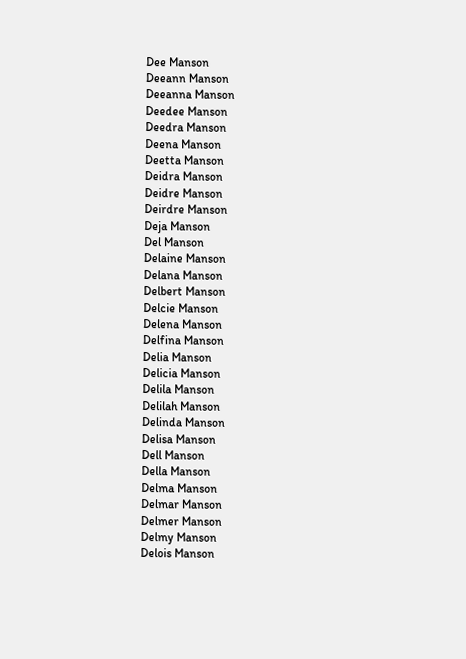Dee Manson
Deeann Manson
Deeanna Manson
Deedee Manson
Deedra Manson
Deena Manson
Deetta Manson
Deidra Manson
Deidre Manson
Deirdre Manson
Deja Manson
Del Manson
Delaine Manson
Delana Manson
Delbert Manson
Delcie Manson
Delena Manson
Delfina Manson
Delia Manson
Delicia Manson
Delila Manson
Delilah Manson
Delinda Manson
Delisa Manson
Dell Manson
Della Manson
Delma Manson
Delmar Manson
Delmer Manson
Delmy Manson
Delois Manson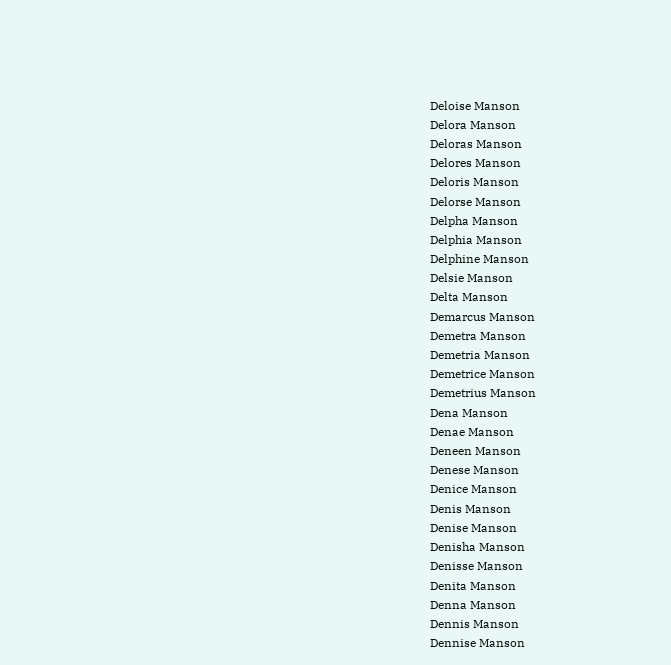Deloise Manson
Delora Manson
Deloras Manson
Delores Manson
Deloris Manson
Delorse Manson
Delpha Manson
Delphia Manson
Delphine Manson
Delsie Manson
Delta Manson
Demarcus Manson
Demetra Manson
Demetria Manson
Demetrice Manson
Demetrius Manson
Dena Manson
Denae Manson
Deneen Manson
Denese Manson
Denice Manson
Denis Manson
Denise Manson
Denisha Manson
Denisse Manson
Denita Manson
Denna Manson
Dennis Manson
Dennise Manson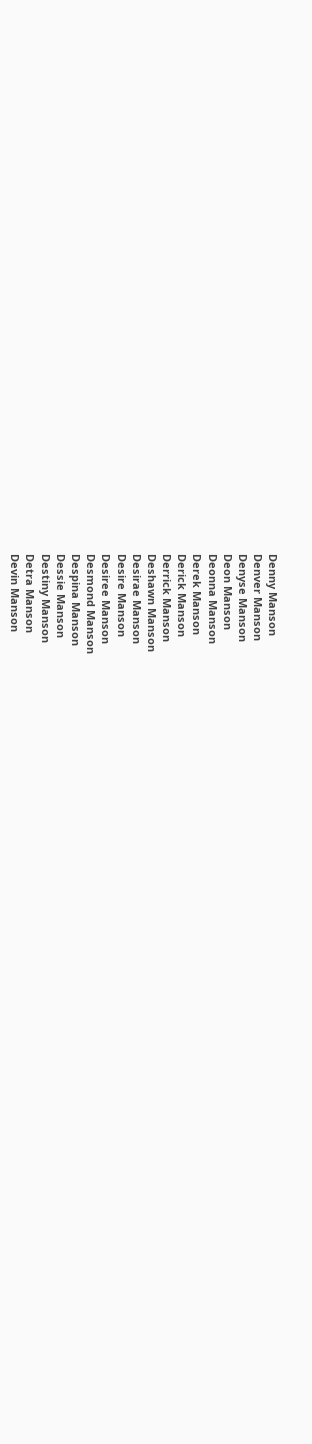Denny Manson
Denver Manson
Denyse Manson
Deon Manson
Deonna Manson
Derek Manson
Derick Manson
Derrick Manson
Deshawn Manson
Desirae Manson
Desire Manson
Desiree Manson
Desmond Manson
Despina Manson
Dessie Manson
Destiny Manson
Detra Manson
Devin Manson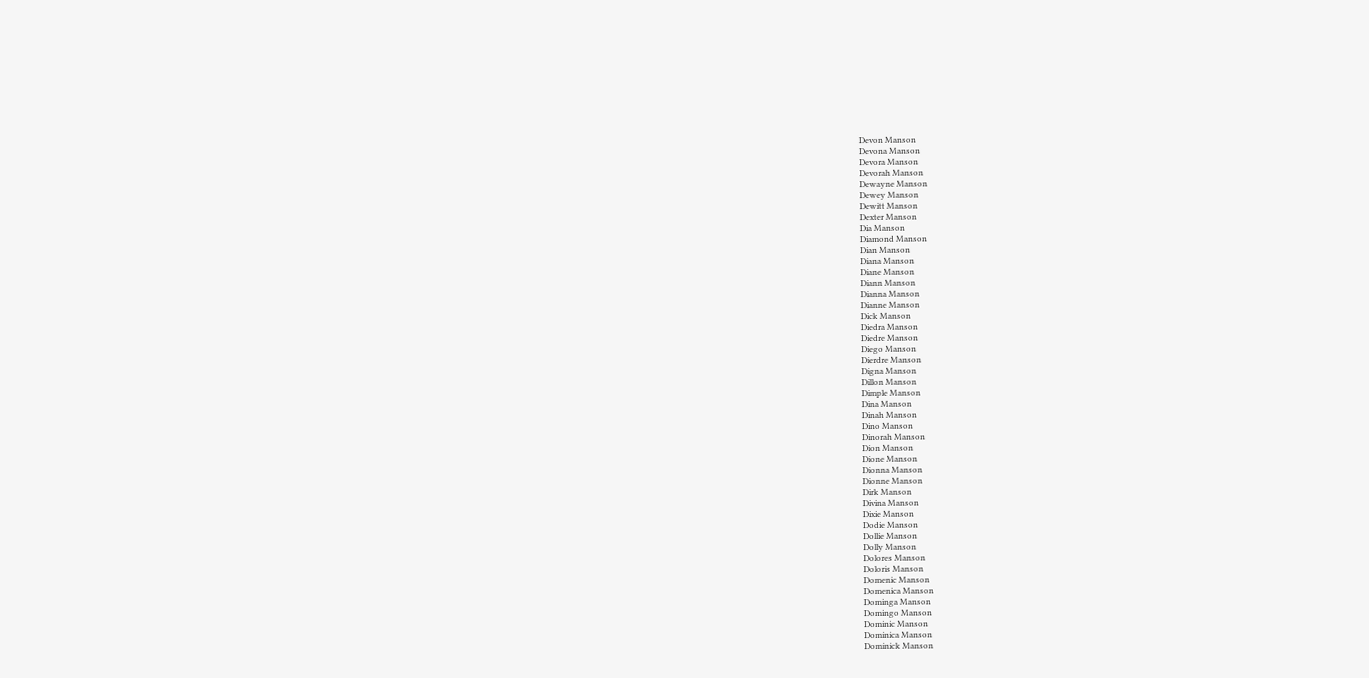Devon Manson
Devona Manson
Devora Manson
Devorah Manson
Dewayne Manson
Dewey Manson
Dewitt Manson
Dexter Manson
Dia Manson
Diamond Manson
Dian Manson
Diana Manson
Diane Manson
Diann Manson
Dianna Manson
Dianne Manson
Dick Manson
Diedra Manson
Diedre Manson
Diego Manson
Dierdre Manson
Digna Manson
Dillon Manson
Dimple Manson
Dina Manson
Dinah Manson
Dino Manson
Dinorah Manson
Dion Manson
Dione Manson
Dionna Manson
Dionne Manson
Dirk Manson
Divina Manson
Dixie Manson
Dodie Manson
Dollie Manson
Dolly Manson
Dolores Manson
Doloris Manson
Domenic Manson
Domenica Manson
Dominga Manson
Domingo Manson
Dominic Manson
Dominica Manson
Dominick Manson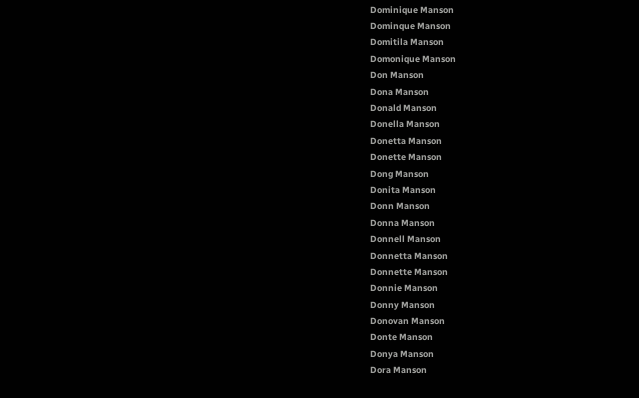Dominique Manson
Dominque Manson
Domitila Manson
Domonique Manson
Don Manson
Dona Manson
Donald Manson
Donella Manson
Donetta Manson
Donette Manson
Dong Manson
Donita Manson
Donn Manson
Donna Manson
Donnell Manson
Donnetta Manson
Donnette Manson
Donnie Manson
Donny Manson
Donovan Manson
Donte Manson
Donya Manson
Dora Manson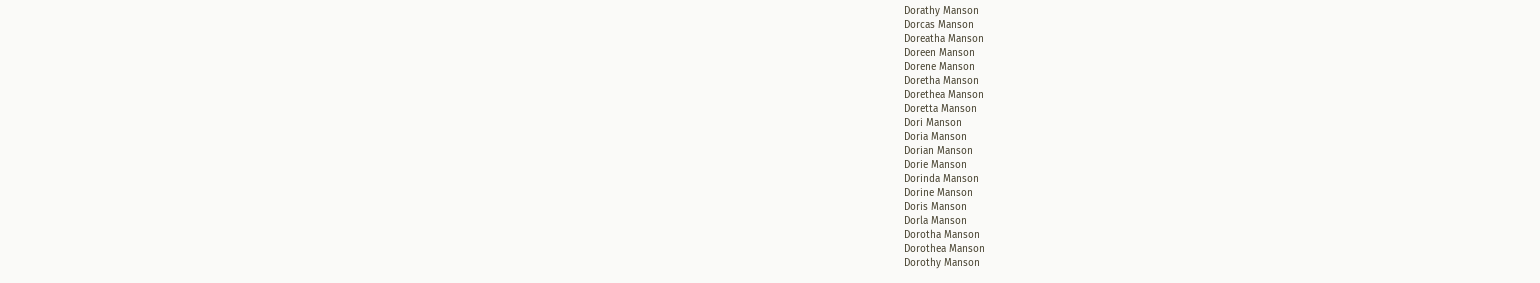Dorathy Manson
Dorcas Manson
Doreatha Manson
Doreen Manson
Dorene Manson
Doretha Manson
Dorethea Manson
Doretta Manson
Dori Manson
Doria Manson
Dorian Manson
Dorie Manson
Dorinda Manson
Dorine Manson
Doris Manson
Dorla Manson
Dorotha Manson
Dorothea Manson
Dorothy Manson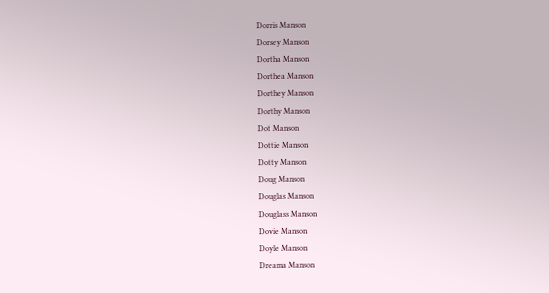Dorris Manson
Dorsey Manson
Dortha Manson
Dorthea Manson
Dorthey Manson
Dorthy Manson
Dot Manson
Dottie Manson
Dotty Manson
Doug Manson
Douglas Manson
Douglass Manson
Dovie Manson
Doyle Manson
Dreama Manson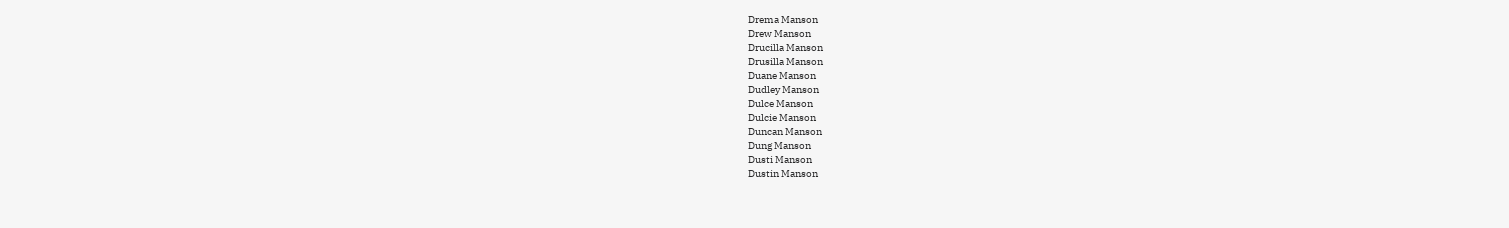Drema Manson
Drew Manson
Drucilla Manson
Drusilla Manson
Duane Manson
Dudley Manson
Dulce Manson
Dulcie Manson
Duncan Manson
Dung Manson
Dusti Manson
Dustin Manson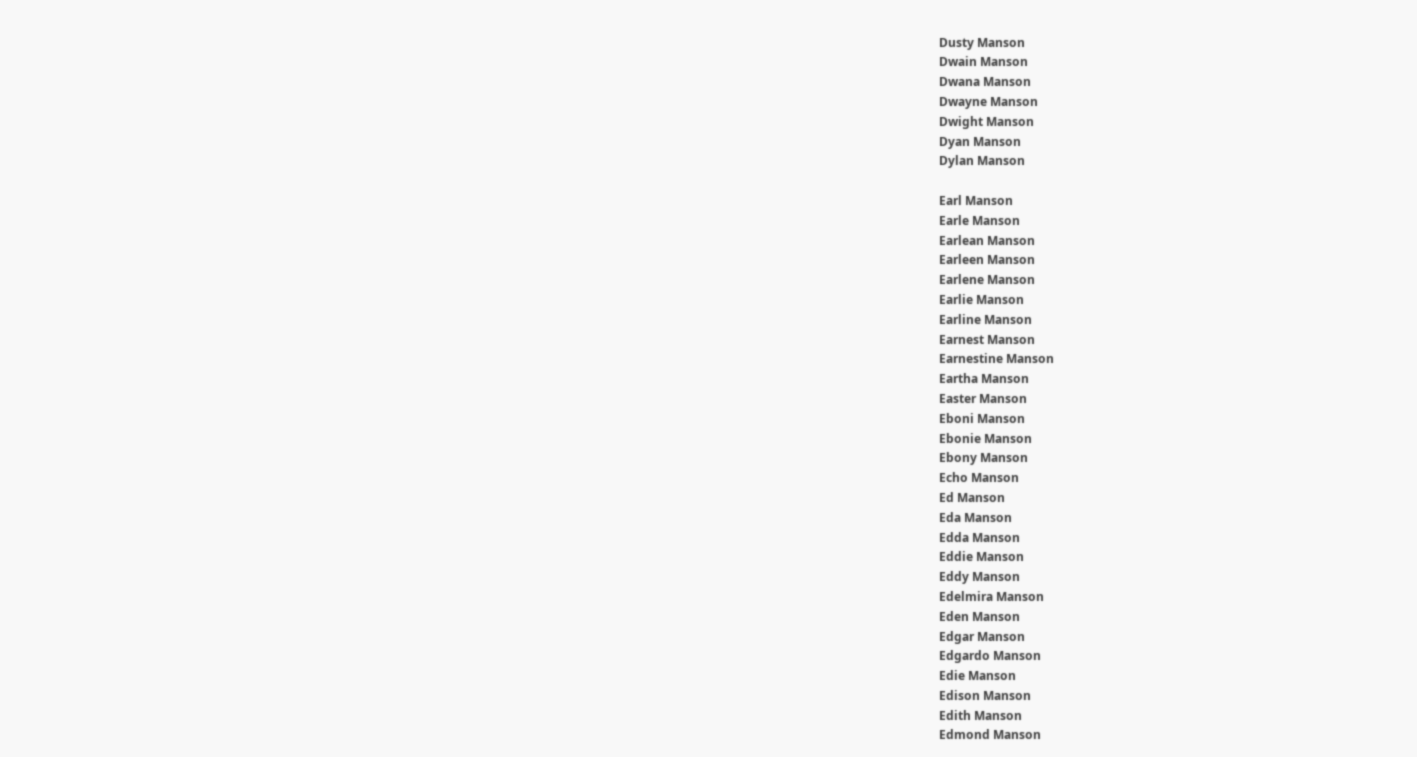Dusty Manson
Dwain Manson
Dwana Manson
Dwayne Manson
Dwight Manson
Dyan Manson
Dylan Manson

Earl Manson
Earle Manson
Earlean Manson
Earleen Manson
Earlene Manson
Earlie Manson
Earline Manson
Earnest Manson
Earnestine Manson
Eartha Manson
Easter Manson
Eboni Manson
Ebonie Manson
Ebony Manson
Echo Manson
Ed Manson
Eda Manson
Edda Manson
Eddie Manson
Eddy Manson
Edelmira Manson
Eden Manson
Edgar Manson
Edgardo Manson
Edie Manson
Edison Manson
Edith Manson
Edmond Manson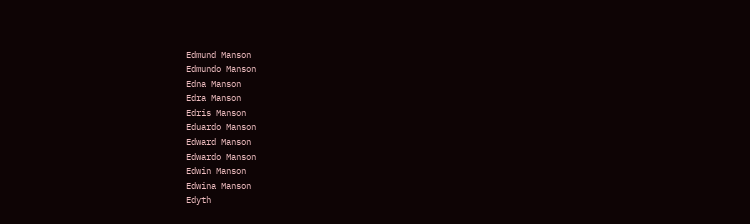Edmund Manson
Edmundo Manson
Edna Manson
Edra Manson
Edris Manson
Eduardo Manson
Edward Manson
Edwardo Manson
Edwin Manson
Edwina Manson
Edyth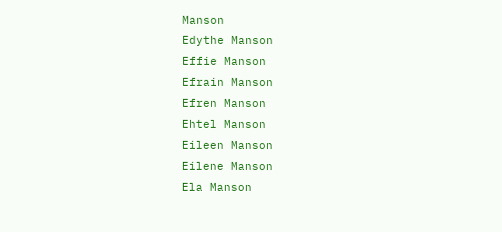Manson
Edythe Manson
Effie Manson
Efrain Manson
Efren Manson
Ehtel Manson
Eileen Manson
Eilene Manson
Ela Manson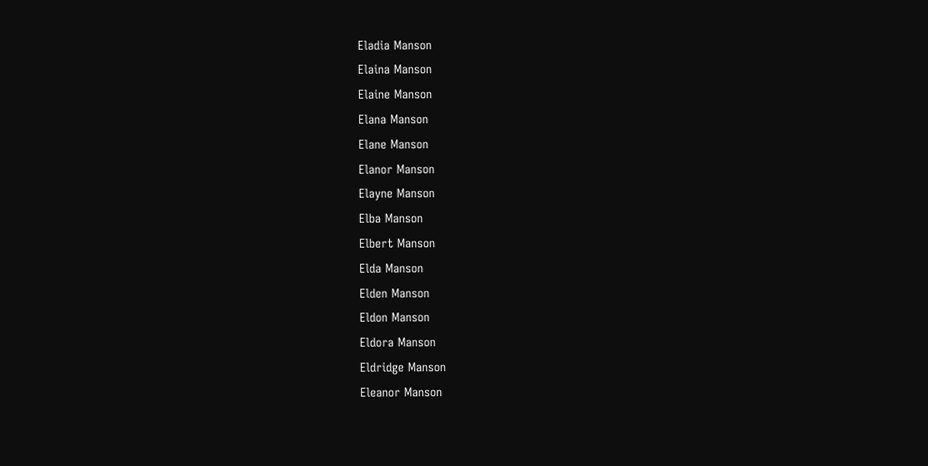Eladia Manson
Elaina Manson
Elaine Manson
Elana Manson
Elane Manson
Elanor Manson
Elayne Manson
Elba Manson
Elbert Manson
Elda Manson
Elden Manson
Eldon Manson
Eldora Manson
Eldridge Manson
Eleanor Manson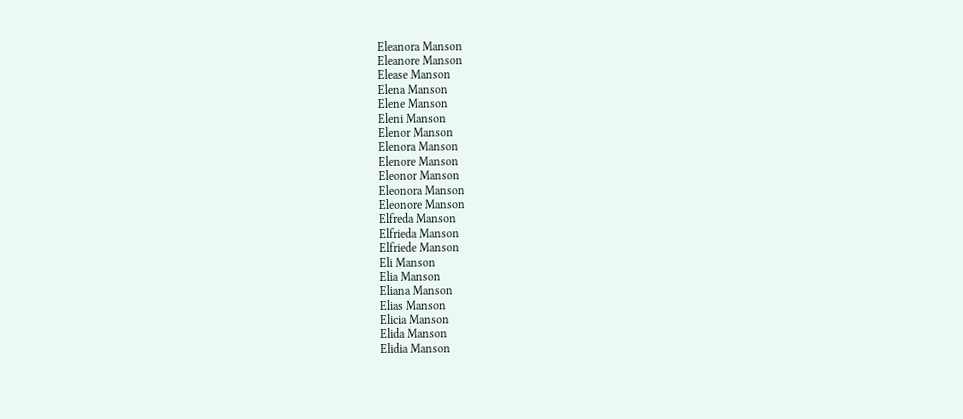Eleanora Manson
Eleanore Manson
Elease Manson
Elena Manson
Elene Manson
Eleni Manson
Elenor Manson
Elenora Manson
Elenore Manson
Eleonor Manson
Eleonora Manson
Eleonore Manson
Elfreda Manson
Elfrieda Manson
Elfriede Manson
Eli Manson
Elia Manson
Eliana Manson
Elias Manson
Elicia Manson
Elida Manson
Elidia Manson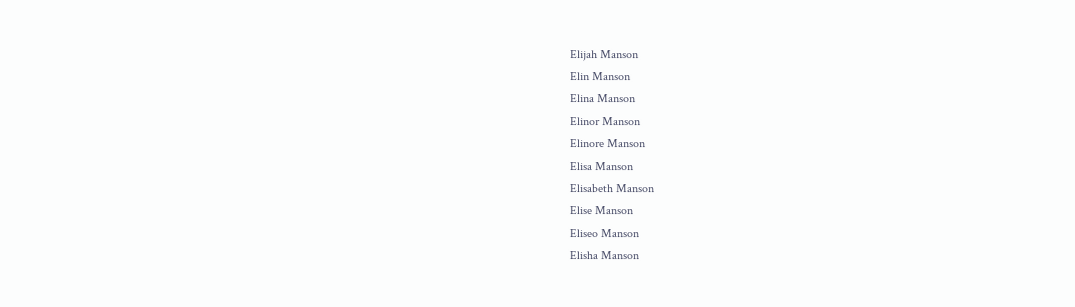Elijah Manson
Elin Manson
Elina Manson
Elinor Manson
Elinore Manson
Elisa Manson
Elisabeth Manson
Elise Manson
Eliseo Manson
Elisha Manson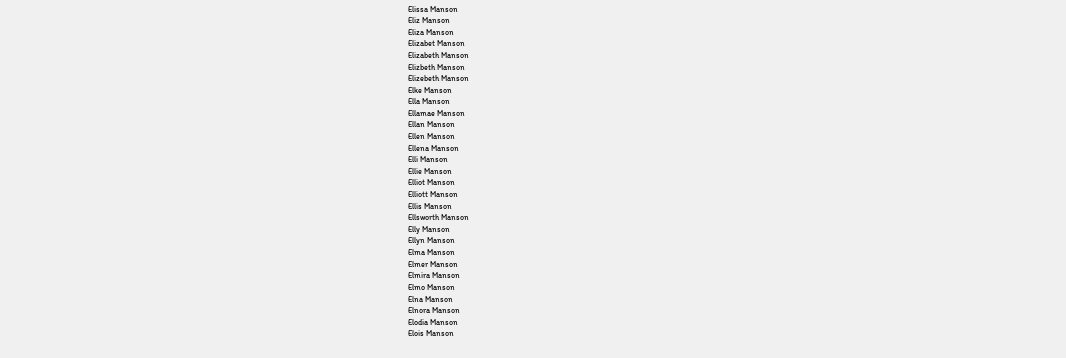Elissa Manson
Eliz Manson
Eliza Manson
Elizabet Manson
Elizabeth Manson
Elizbeth Manson
Elizebeth Manson
Elke Manson
Ella Manson
Ellamae Manson
Ellan Manson
Ellen Manson
Ellena Manson
Elli Manson
Ellie Manson
Elliot Manson
Elliott Manson
Ellis Manson
Ellsworth Manson
Elly Manson
Ellyn Manson
Elma Manson
Elmer Manson
Elmira Manson
Elmo Manson
Elna Manson
Elnora Manson
Elodia Manson
Elois Manson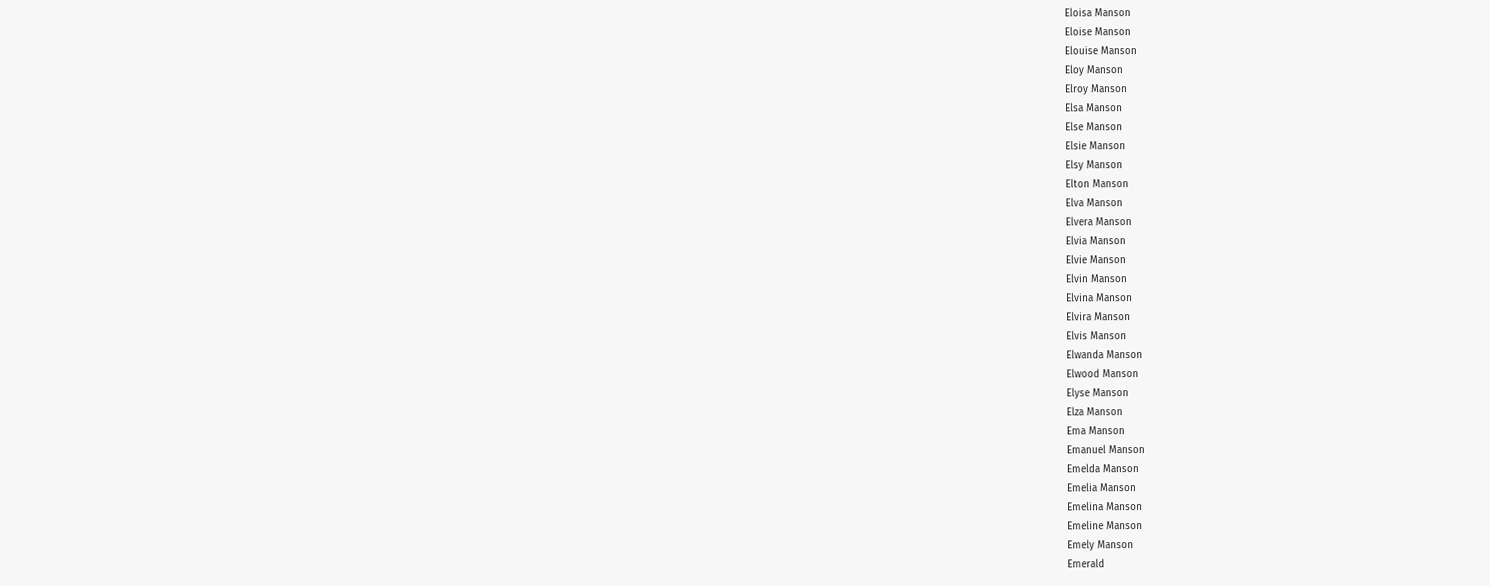Eloisa Manson
Eloise Manson
Elouise Manson
Eloy Manson
Elroy Manson
Elsa Manson
Else Manson
Elsie Manson
Elsy Manson
Elton Manson
Elva Manson
Elvera Manson
Elvia Manson
Elvie Manson
Elvin Manson
Elvina Manson
Elvira Manson
Elvis Manson
Elwanda Manson
Elwood Manson
Elyse Manson
Elza Manson
Ema Manson
Emanuel Manson
Emelda Manson
Emelia Manson
Emelina Manson
Emeline Manson
Emely Manson
Emerald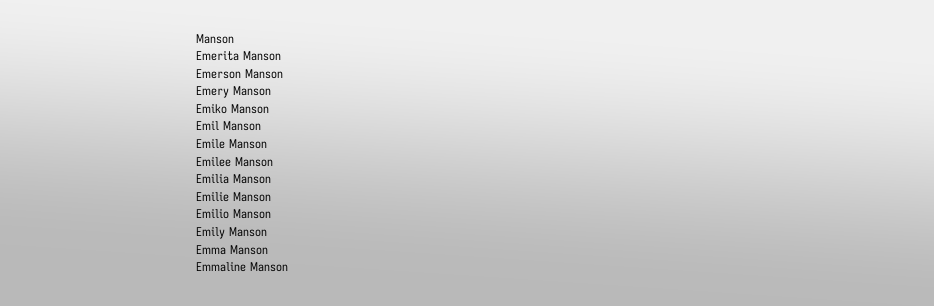Manson
Emerita Manson
Emerson Manson
Emery Manson
Emiko Manson
Emil Manson
Emile Manson
Emilee Manson
Emilia Manson
Emilie Manson
Emilio Manson
Emily Manson
Emma Manson
Emmaline Manson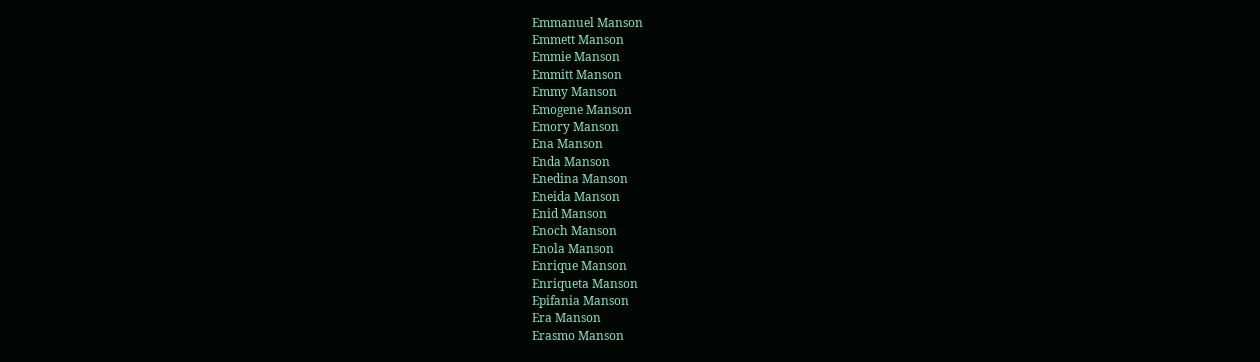Emmanuel Manson
Emmett Manson
Emmie Manson
Emmitt Manson
Emmy Manson
Emogene Manson
Emory Manson
Ena Manson
Enda Manson
Enedina Manson
Eneida Manson
Enid Manson
Enoch Manson
Enola Manson
Enrique Manson
Enriqueta Manson
Epifania Manson
Era Manson
Erasmo Manson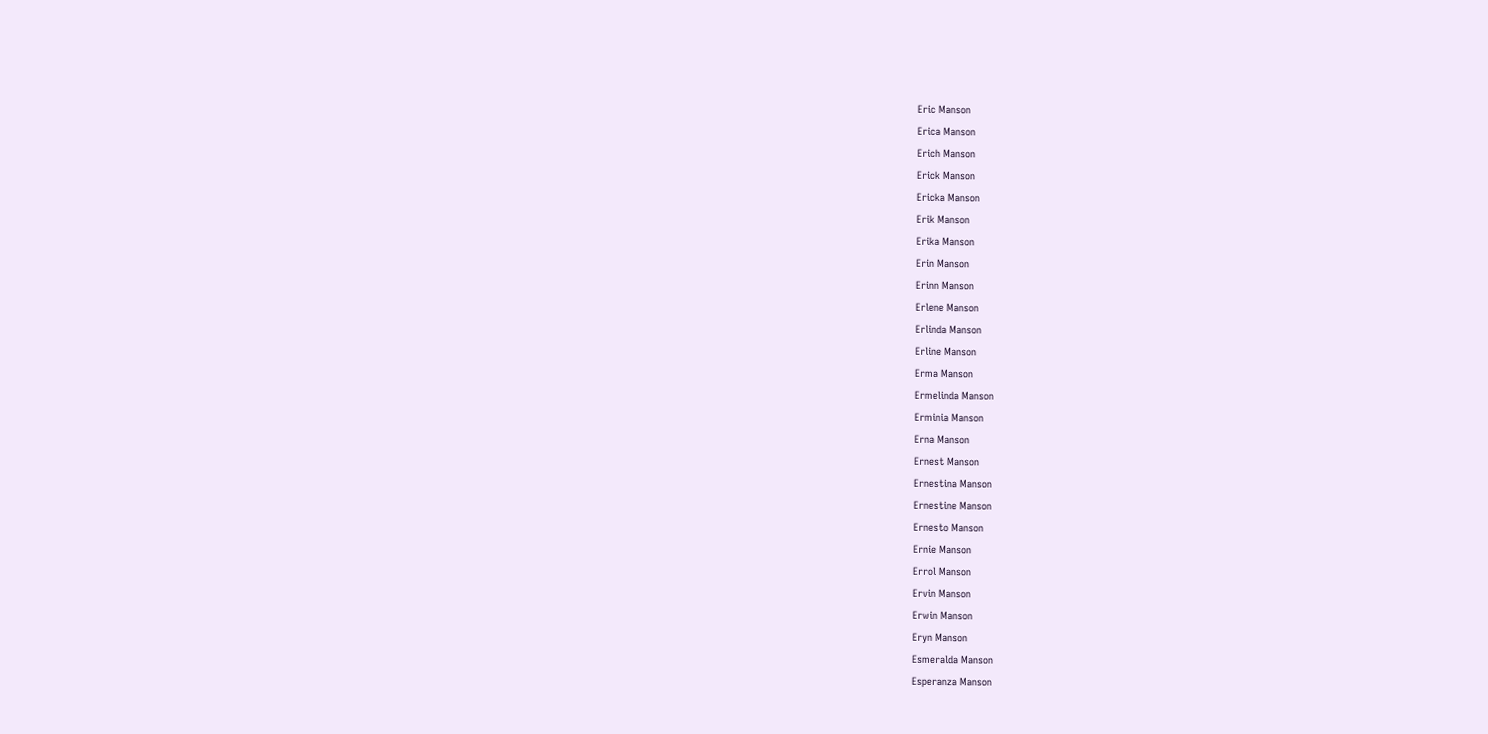Eric Manson
Erica Manson
Erich Manson
Erick Manson
Ericka Manson
Erik Manson
Erika Manson
Erin Manson
Erinn Manson
Erlene Manson
Erlinda Manson
Erline Manson
Erma Manson
Ermelinda Manson
Erminia Manson
Erna Manson
Ernest Manson
Ernestina Manson
Ernestine Manson
Ernesto Manson
Ernie Manson
Errol Manson
Ervin Manson
Erwin Manson
Eryn Manson
Esmeralda Manson
Esperanza Manson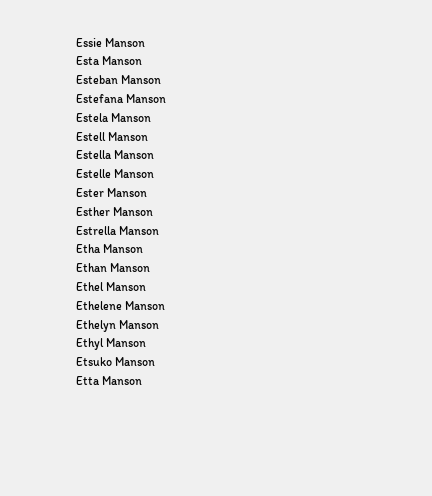Essie Manson
Esta Manson
Esteban Manson
Estefana Manson
Estela Manson
Estell Manson
Estella Manson
Estelle Manson
Ester Manson
Esther Manson
Estrella Manson
Etha Manson
Ethan Manson
Ethel Manson
Ethelene Manson
Ethelyn Manson
Ethyl Manson
Etsuko Manson
Etta Manson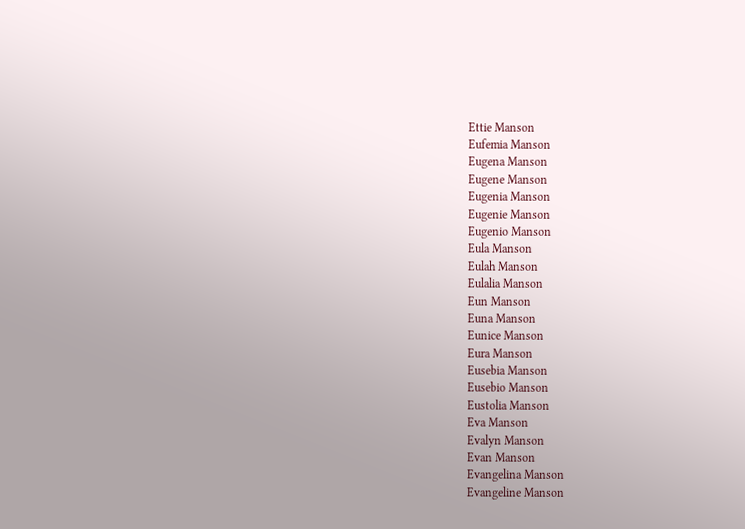Ettie Manson
Eufemia Manson
Eugena Manson
Eugene Manson
Eugenia Manson
Eugenie Manson
Eugenio Manson
Eula Manson
Eulah Manson
Eulalia Manson
Eun Manson
Euna Manson
Eunice Manson
Eura Manson
Eusebia Manson
Eusebio Manson
Eustolia Manson
Eva Manson
Evalyn Manson
Evan Manson
Evangelina Manson
Evangeline Manson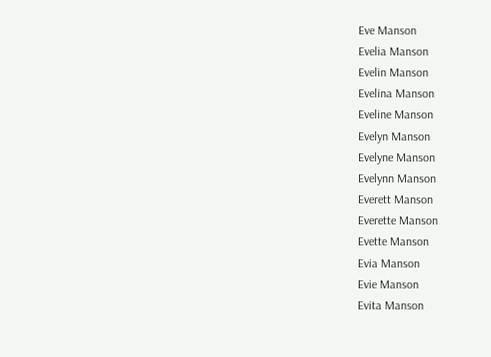Eve Manson
Evelia Manson
Evelin Manson
Evelina Manson
Eveline Manson
Evelyn Manson
Evelyne Manson
Evelynn Manson
Everett Manson
Everette Manson
Evette Manson
Evia Manson
Evie Manson
Evita Manson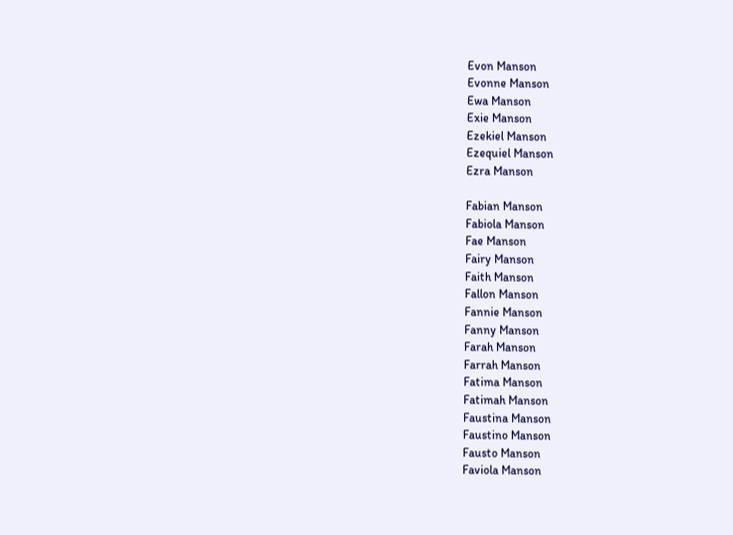Evon Manson
Evonne Manson
Ewa Manson
Exie Manson
Ezekiel Manson
Ezequiel Manson
Ezra Manson

Fabian Manson
Fabiola Manson
Fae Manson
Fairy Manson
Faith Manson
Fallon Manson
Fannie Manson
Fanny Manson
Farah Manson
Farrah Manson
Fatima Manson
Fatimah Manson
Faustina Manson
Faustino Manson
Fausto Manson
Faviola Manson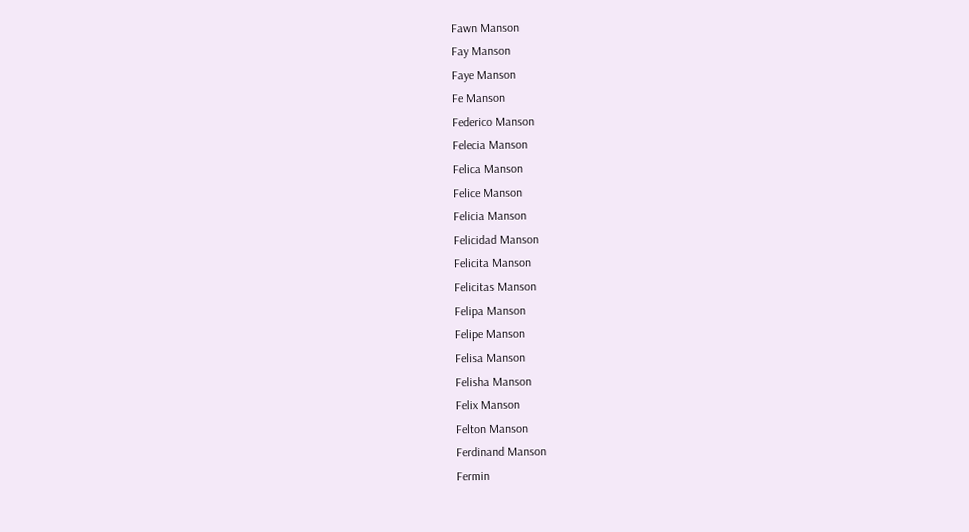Fawn Manson
Fay Manson
Faye Manson
Fe Manson
Federico Manson
Felecia Manson
Felica Manson
Felice Manson
Felicia Manson
Felicidad Manson
Felicita Manson
Felicitas Manson
Felipa Manson
Felipe Manson
Felisa Manson
Felisha Manson
Felix Manson
Felton Manson
Ferdinand Manson
Fermin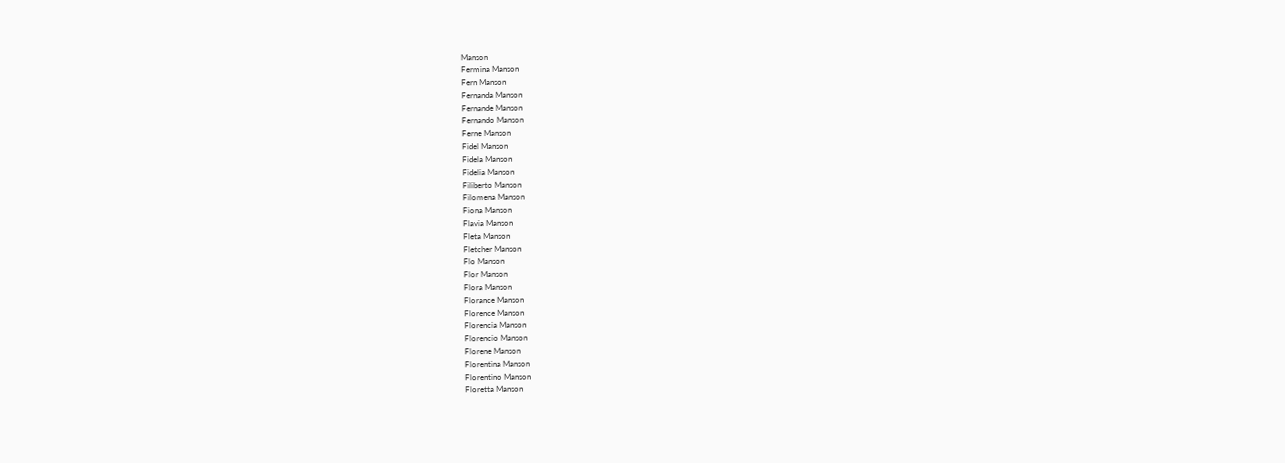Manson
Fermina Manson
Fern Manson
Fernanda Manson
Fernande Manson
Fernando Manson
Ferne Manson
Fidel Manson
Fidela Manson
Fidelia Manson
Filiberto Manson
Filomena Manson
Fiona Manson
Flavia Manson
Fleta Manson
Fletcher Manson
Flo Manson
Flor Manson
Flora Manson
Florance Manson
Florence Manson
Florencia Manson
Florencio Manson
Florene Manson
Florentina Manson
Florentino Manson
Floretta Manson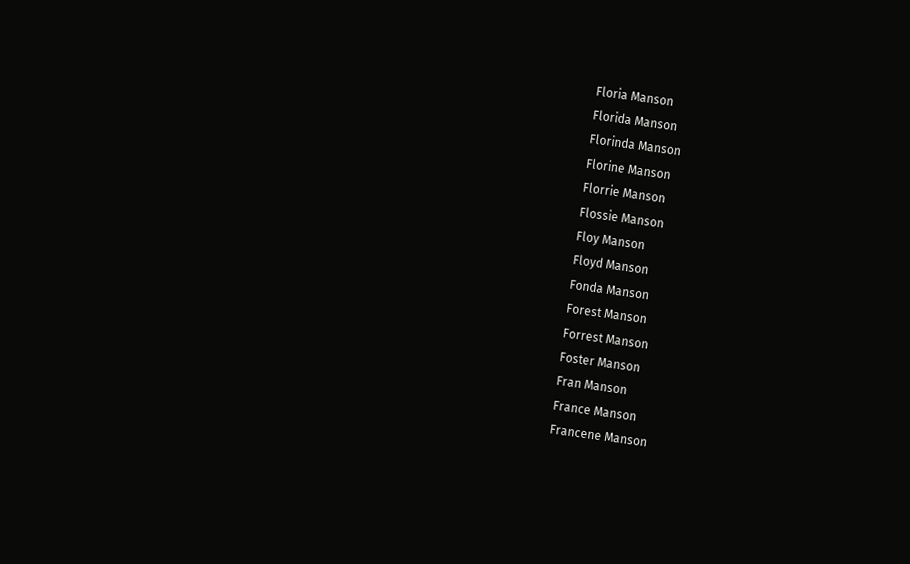Floria Manson
Florida Manson
Florinda Manson
Florine Manson
Florrie Manson
Flossie Manson
Floy Manson
Floyd Manson
Fonda Manson
Forest Manson
Forrest Manson
Foster Manson
Fran Manson
France Manson
Francene Manson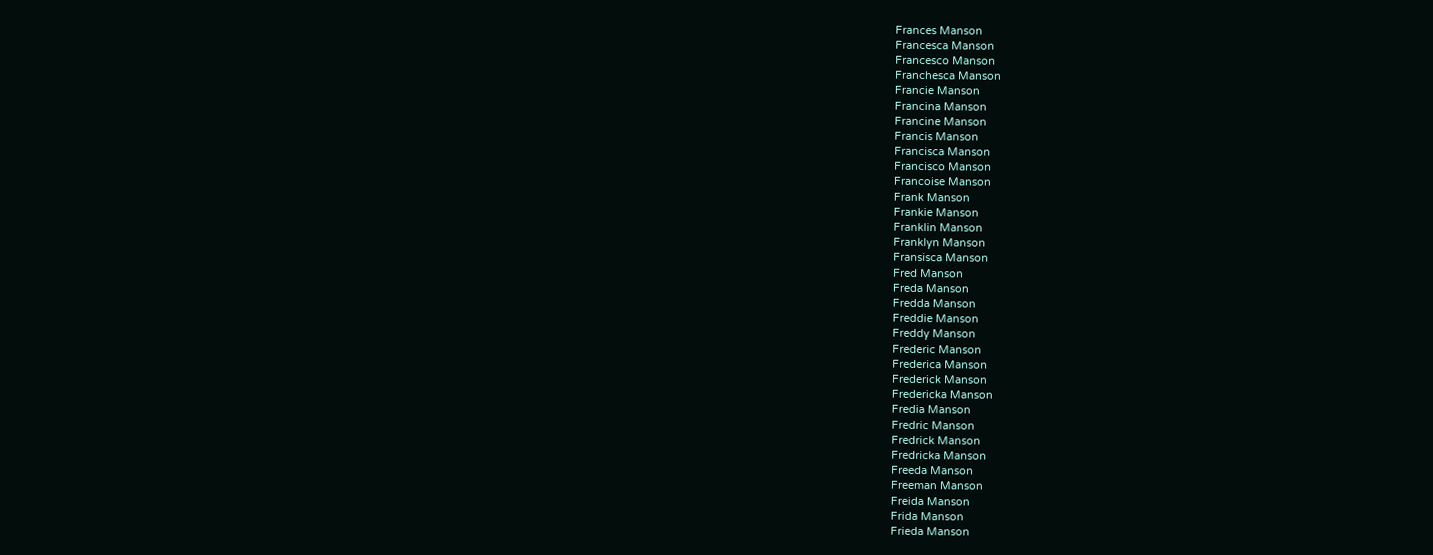Frances Manson
Francesca Manson
Francesco Manson
Franchesca Manson
Francie Manson
Francina Manson
Francine Manson
Francis Manson
Francisca Manson
Francisco Manson
Francoise Manson
Frank Manson
Frankie Manson
Franklin Manson
Franklyn Manson
Fransisca Manson
Fred Manson
Freda Manson
Fredda Manson
Freddie Manson
Freddy Manson
Frederic Manson
Frederica Manson
Frederick Manson
Fredericka Manson
Fredia Manson
Fredric Manson
Fredrick Manson
Fredricka Manson
Freeda Manson
Freeman Manson
Freida Manson
Frida Manson
Frieda Manson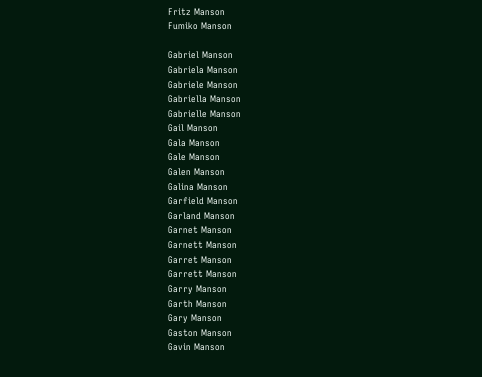Fritz Manson
Fumiko Manson

Gabriel Manson
Gabriela Manson
Gabriele Manson
Gabriella Manson
Gabrielle Manson
Gail Manson
Gala Manson
Gale Manson
Galen Manson
Galina Manson
Garfield Manson
Garland Manson
Garnet Manson
Garnett Manson
Garret Manson
Garrett Manson
Garry Manson
Garth Manson
Gary Manson
Gaston Manson
Gavin Manson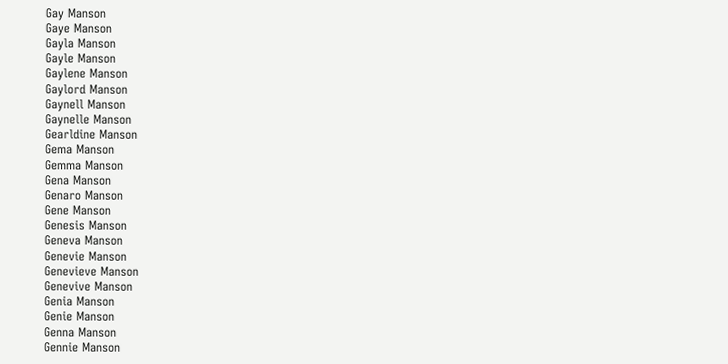Gay Manson
Gaye Manson
Gayla Manson
Gayle Manson
Gaylene Manson
Gaylord Manson
Gaynell Manson
Gaynelle Manson
Gearldine Manson
Gema Manson
Gemma Manson
Gena Manson
Genaro Manson
Gene Manson
Genesis Manson
Geneva Manson
Genevie Manson
Genevieve Manson
Genevive Manson
Genia Manson
Genie Manson
Genna Manson
Gennie Manson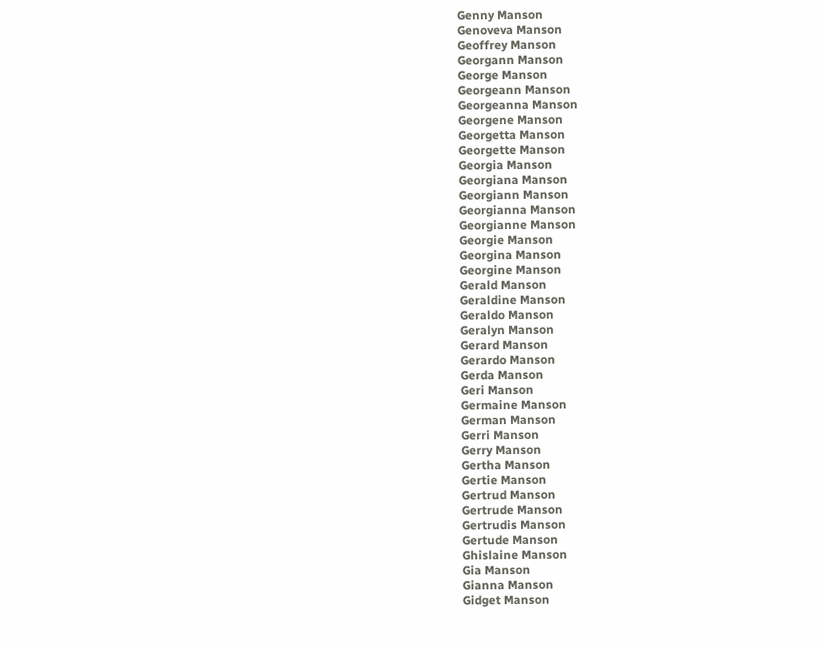Genny Manson
Genoveva Manson
Geoffrey Manson
Georgann Manson
George Manson
Georgeann Manson
Georgeanna Manson
Georgene Manson
Georgetta Manson
Georgette Manson
Georgia Manson
Georgiana Manson
Georgiann Manson
Georgianna Manson
Georgianne Manson
Georgie Manson
Georgina Manson
Georgine Manson
Gerald Manson
Geraldine Manson
Geraldo Manson
Geralyn Manson
Gerard Manson
Gerardo Manson
Gerda Manson
Geri Manson
Germaine Manson
German Manson
Gerri Manson
Gerry Manson
Gertha Manson
Gertie Manson
Gertrud Manson
Gertrude Manson
Gertrudis Manson
Gertude Manson
Ghislaine Manson
Gia Manson
Gianna Manson
Gidget Manson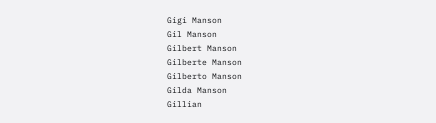Gigi Manson
Gil Manson
Gilbert Manson
Gilberte Manson
Gilberto Manson
Gilda Manson
Gillian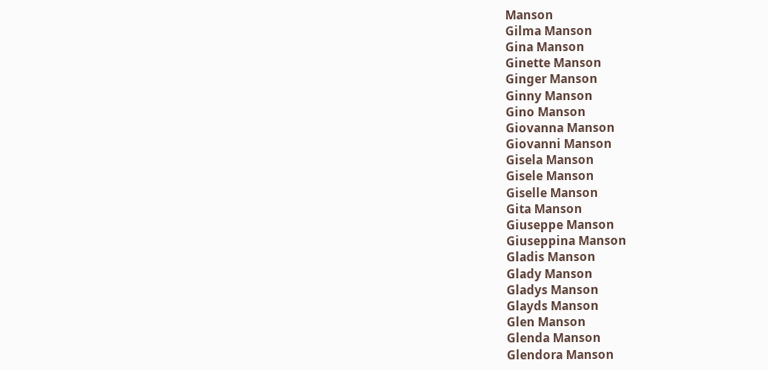Manson
Gilma Manson
Gina Manson
Ginette Manson
Ginger Manson
Ginny Manson
Gino Manson
Giovanna Manson
Giovanni Manson
Gisela Manson
Gisele Manson
Giselle Manson
Gita Manson
Giuseppe Manson
Giuseppina Manson
Gladis Manson
Glady Manson
Gladys Manson
Glayds Manson
Glen Manson
Glenda Manson
Glendora Manson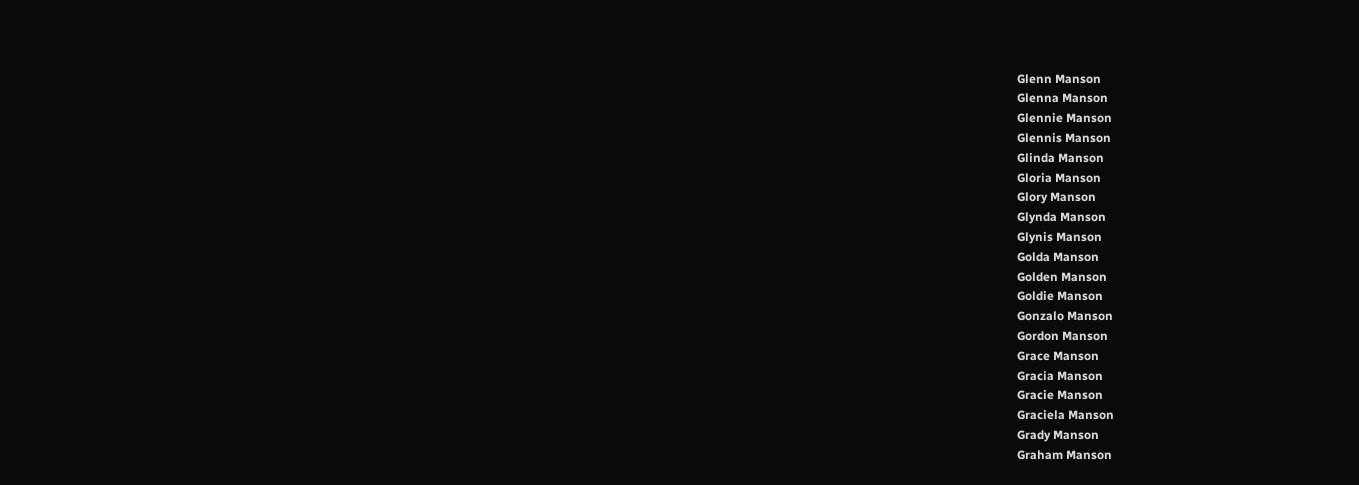Glenn Manson
Glenna Manson
Glennie Manson
Glennis Manson
Glinda Manson
Gloria Manson
Glory Manson
Glynda Manson
Glynis Manson
Golda Manson
Golden Manson
Goldie Manson
Gonzalo Manson
Gordon Manson
Grace Manson
Gracia Manson
Gracie Manson
Graciela Manson
Grady Manson
Graham Manson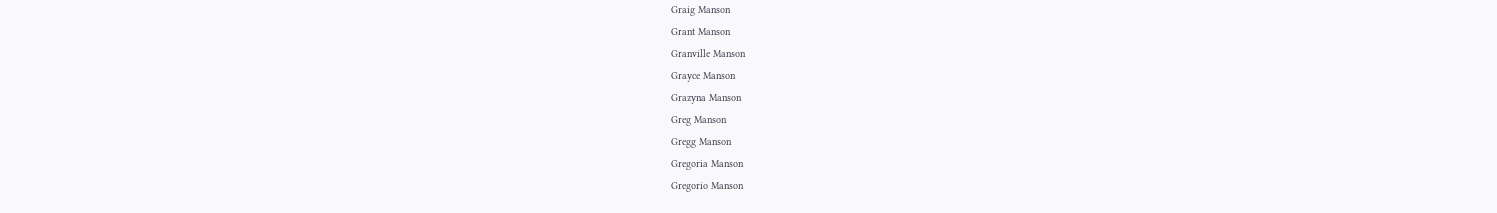Graig Manson
Grant Manson
Granville Manson
Grayce Manson
Grazyna Manson
Greg Manson
Gregg Manson
Gregoria Manson
Gregorio Manson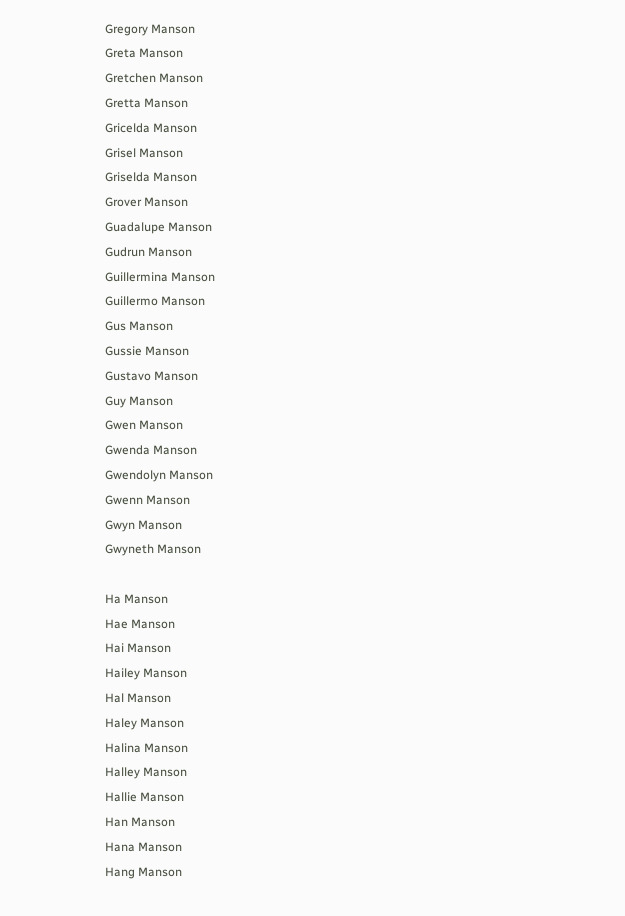Gregory Manson
Greta Manson
Gretchen Manson
Gretta Manson
Gricelda Manson
Grisel Manson
Griselda Manson
Grover Manson
Guadalupe Manson
Gudrun Manson
Guillermina Manson
Guillermo Manson
Gus Manson
Gussie Manson
Gustavo Manson
Guy Manson
Gwen Manson
Gwenda Manson
Gwendolyn Manson
Gwenn Manson
Gwyn Manson
Gwyneth Manson

Ha Manson
Hae Manson
Hai Manson
Hailey Manson
Hal Manson
Haley Manson
Halina Manson
Halley Manson
Hallie Manson
Han Manson
Hana Manson
Hang Manson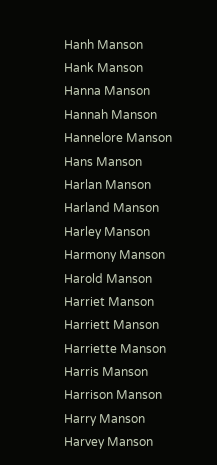Hanh Manson
Hank Manson
Hanna Manson
Hannah Manson
Hannelore Manson
Hans Manson
Harlan Manson
Harland Manson
Harley Manson
Harmony Manson
Harold Manson
Harriet Manson
Harriett Manson
Harriette Manson
Harris Manson
Harrison Manson
Harry Manson
Harvey Manson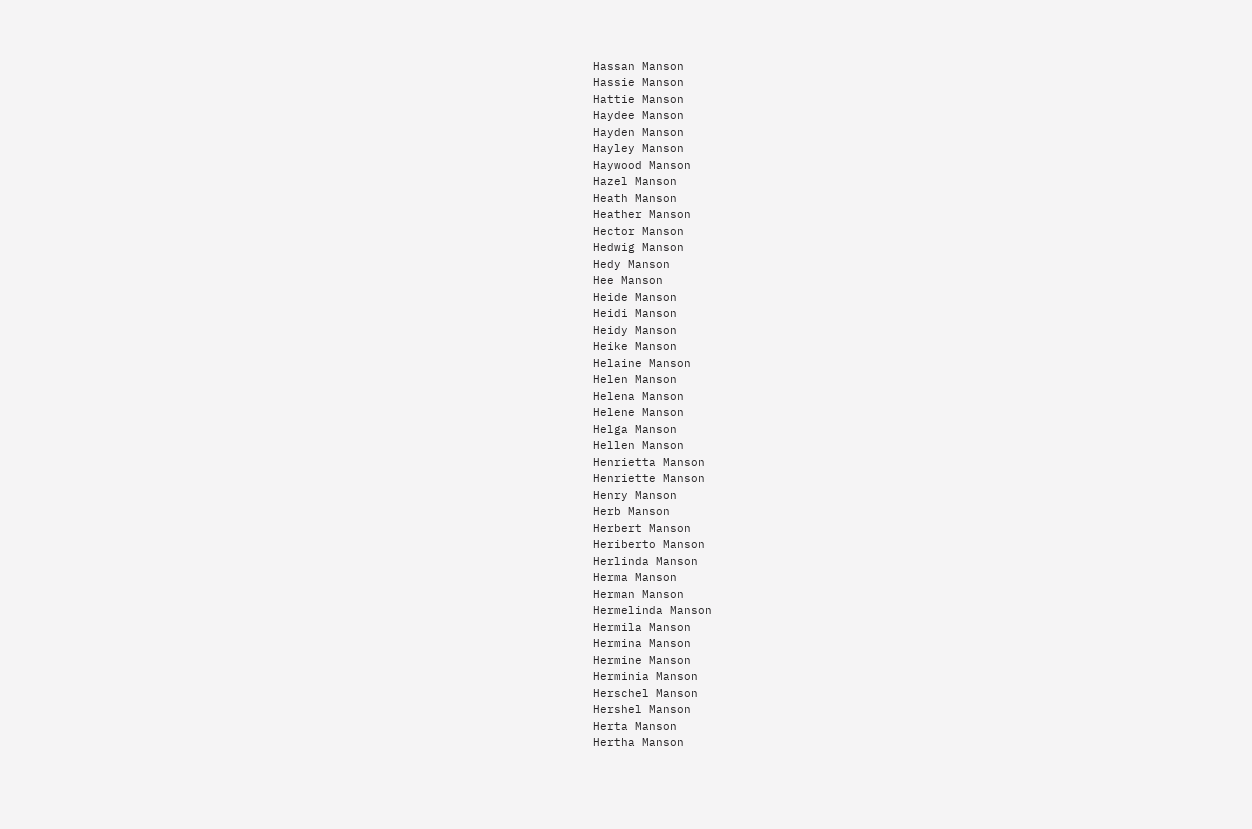Hassan Manson
Hassie Manson
Hattie Manson
Haydee Manson
Hayden Manson
Hayley Manson
Haywood Manson
Hazel Manson
Heath Manson
Heather Manson
Hector Manson
Hedwig Manson
Hedy Manson
Hee Manson
Heide Manson
Heidi Manson
Heidy Manson
Heike Manson
Helaine Manson
Helen Manson
Helena Manson
Helene Manson
Helga Manson
Hellen Manson
Henrietta Manson
Henriette Manson
Henry Manson
Herb Manson
Herbert Manson
Heriberto Manson
Herlinda Manson
Herma Manson
Herman Manson
Hermelinda Manson
Hermila Manson
Hermina Manson
Hermine Manson
Herminia Manson
Herschel Manson
Hershel Manson
Herta Manson
Hertha Manson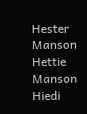Hester Manson
Hettie Manson
Hiedi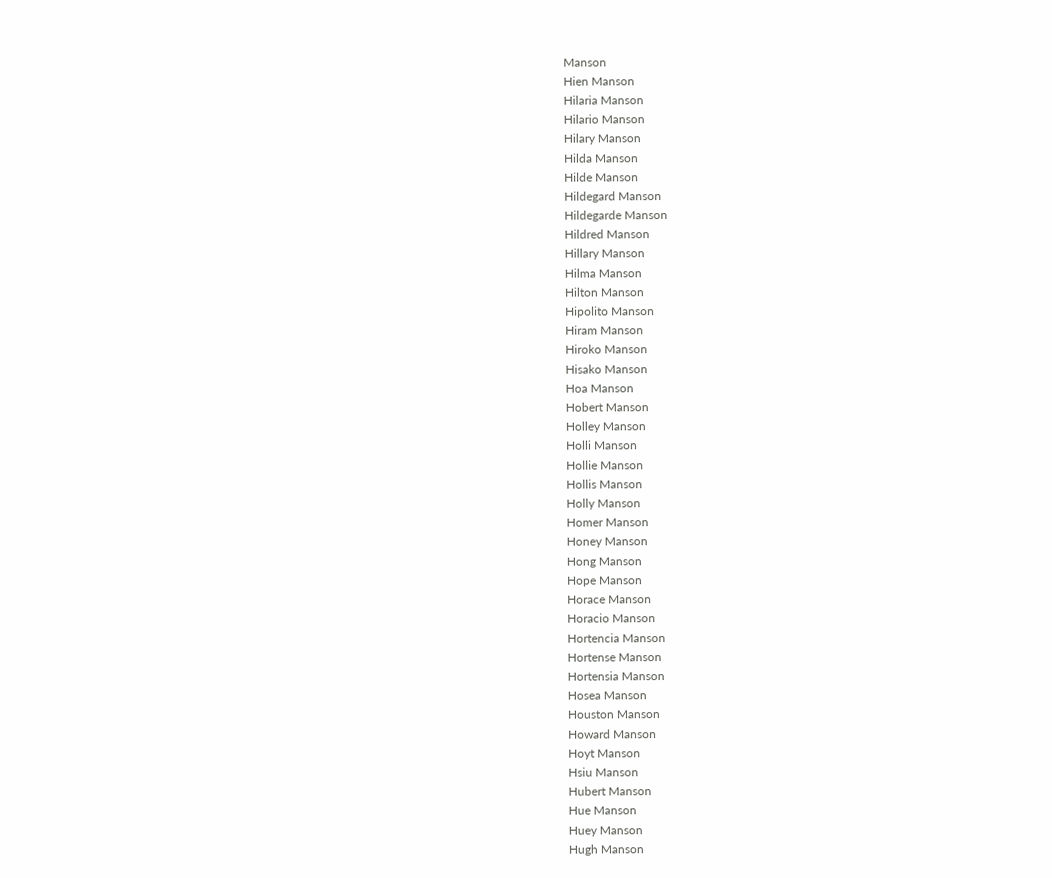Manson
Hien Manson
Hilaria Manson
Hilario Manson
Hilary Manson
Hilda Manson
Hilde Manson
Hildegard Manson
Hildegarde Manson
Hildred Manson
Hillary Manson
Hilma Manson
Hilton Manson
Hipolito Manson
Hiram Manson
Hiroko Manson
Hisako Manson
Hoa Manson
Hobert Manson
Holley Manson
Holli Manson
Hollie Manson
Hollis Manson
Holly Manson
Homer Manson
Honey Manson
Hong Manson
Hope Manson
Horace Manson
Horacio Manson
Hortencia Manson
Hortense Manson
Hortensia Manson
Hosea Manson
Houston Manson
Howard Manson
Hoyt Manson
Hsiu Manson
Hubert Manson
Hue Manson
Huey Manson
Hugh Manson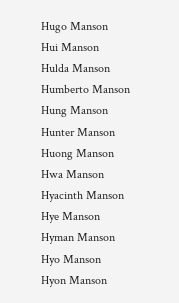Hugo Manson
Hui Manson
Hulda Manson
Humberto Manson
Hung Manson
Hunter Manson
Huong Manson
Hwa Manson
Hyacinth Manson
Hye Manson
Hyman Manson
Hyo Manson
Hyon Manson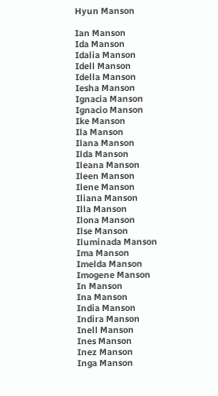Hyun Manson

Ian Manson
Ida Manson
Idalia Manson
Idell Manson
Idella Manson
Iesha Manson
Ignacia Manson
Ignacio Manson
Ike Manson
Ila Manson
Ilana Manson
Ilda Manson
Ileana Manson
Ileen Manson
Ilene Manson
Iliana Manson
Illa Manson
Ilona Manson
Ilse Manson
Iluminada Manson
Ima Manson
Imelda Manson
Imogene Manson
In Manson
Ina Manson
India Manson
Indira Manson
Inell Manson
Ines Manson
Inez Manson
Inga Manson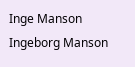Inge Manson
Ingeborg Manson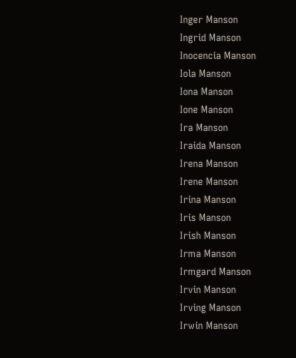Inger Manson
Ingrid Manson
Inocencia Manson
Iola Manson
Iona Manson
Ione Manson
Ira Manson
Iraida Manson
Irena Manson
Irene Manson
Irina Manson
Iris Manson
Irish Manson
Irma Manson
Irmgard Manson
Irvin Manson
Irving Manson
Irwin Manson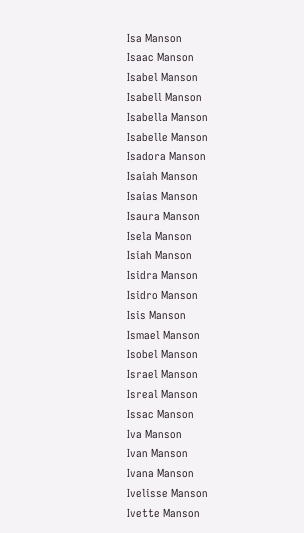Isa Manson
Isaac Manson
Isabel Manson
Isabell Manson
Isabella Manson
Isabelle Manson
Isadora Manson
Isaiah Manson
Isaias Manson
Isaura Manson
Isela Manson
Isiah Manson
Isidra Manson
Isidro Manson
Isis Manson
Ismael Manson
Isobel Manson
Israel Manson
Isreal Manson
Issac Manson
Iva Manson
Ivan Manson
Ivana Manson
Ivelisse Manson
Ivette Manson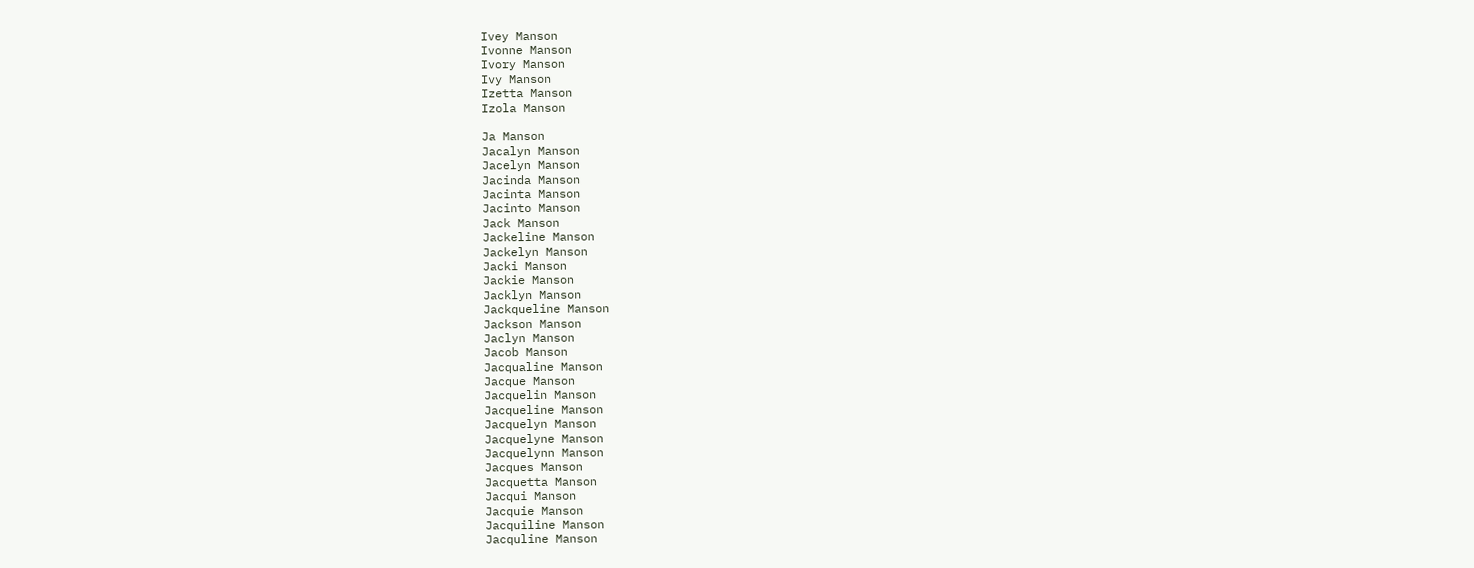Ivey Manson
Ivonne Manson
Ivory Manson
Ivy Manson
Izetta Manson
Izola Manson

Ja Manson
Jacalyn Manson
Jacelyn Manson
Jacinda Manson
Jacinta Manson
Jacinto Manson
Jack Manson
Jackeline Manson
Jackelyn Manson
Jacki Manson
Jackie Manson
Jacklyn Manson
Jackqueline Manson
Jackson Manson
Jaclyn Manson
Jacob Manson
Jacqualine Manson
Jacque Manson
Jacquelin Manson
Jacqueline Manson
Jacquelyn Manson
Jacquelyne Manson
Jacquelynn Manson
Jacques Manson
Jacquetta Manson
Jacqui Manson
Jacquie Manson
Jacquiline Manson
Jacquline Manson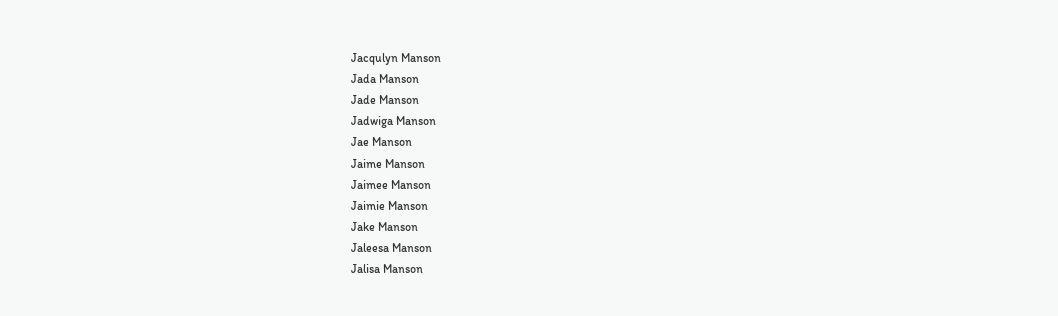Jacqulyn Manson
Jada Manson
Jade Manson
Jadwiga Manson
Jae Manson
Jaime Manson
Jaimee Manson
Jaimie Manson
Jake Manson
Jaleesa Manson
Jalisa Manson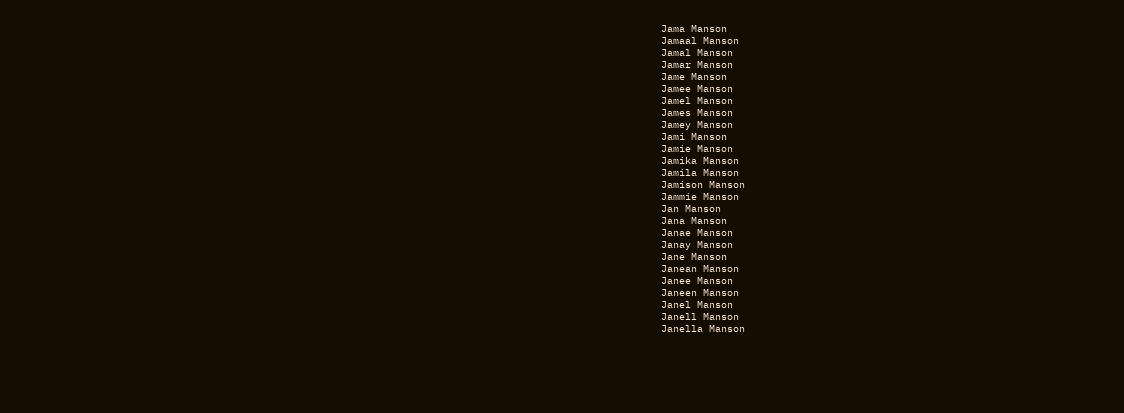Jama Manson
Jamaal Manson
Jamal Manson
Jamar Manson
Jame Manson
Jamee Manson
Jamel Manson
James Manson
Jamey Manson
Jami Manson
Jamie Manson
Jamika Manson
Jamila Manson
Jamison Manson
Jammie Manson
Jan Manson
Jana Manson
Janae Manson
Janay Manson
Jane Manson
Janean Manson
Janee Manson
Janeen Manson
Janel Manson
Janell Manson
Janella Manson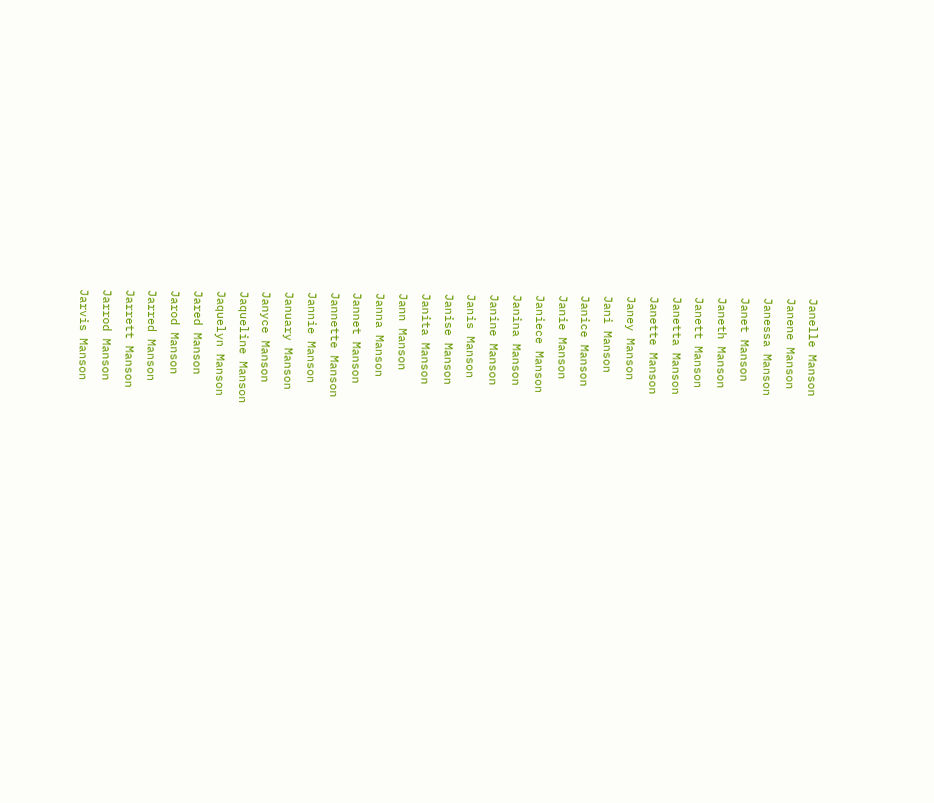Janelle Manson
Janene Manson
Janessa Manson
Janet Manson
Janeth Manson
Janett Manson
Janetta Manson
Janette Manson
Janey Manson
Jani Manson
Janice Manson
Janie Manson
Janiece Manson
Janina Manson
Janine Manson
Janis Manson
Janise Manson
Janita Manson
Jann Manson
Janna Manson
Jannet Manson
Jannette Manson
Jannie Manson
January Manson
Janyce Manson
Jaqueline Manson
Jaquelyn Manson
Jared Manson
Jarod Manson
Jarred Manson
Jarrett Manson
Jarrod Manson
Jarvis Manson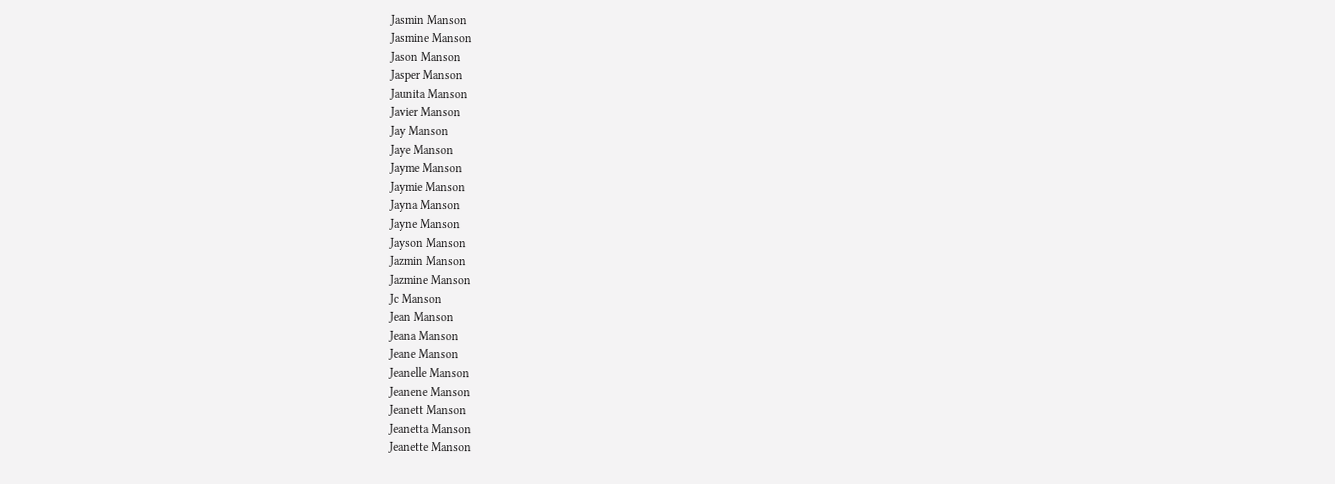Jasmin Manson
Jasmine Manson
Jason Manson
Jasper Manson
Jaunita Manson
Javier Manson
Jay Manson
Jaye Manson
Jayme Manson
Jaymie Manson
Jayna Manson
Jayne Manson
Jayson Manson
Jazmin Manson
Jazmine Manson
Jc Manson
Jean Manson
Jeana Manson
Jeane Manson
Jeanelle Manson
Jeanene Manson
Jeanett Manson
Jeanetta Manson
Jeanette Manson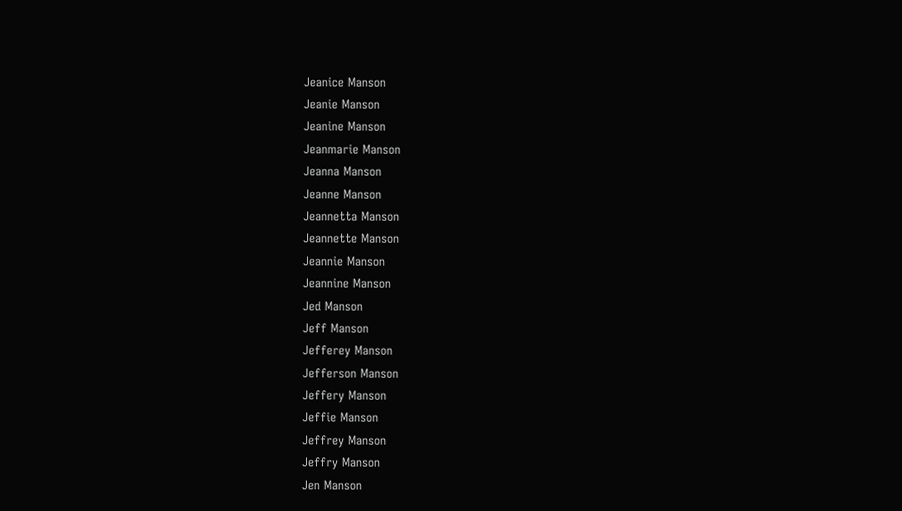Jeanice Manson
Jeanie Manson
Jeanine Manson
Jeanmarie Manson
Jeanna Manson
Jeanne Manson
Jeannetta Manson
Jeannette Manson
Jeannie Manson
Jeannine Manson
Jed Manson
Jeff Manson
Jefferey Manson
Jefferson Manson
Jeffery Manson
Jeffie Manson
Jeffrey Manson
Jeffry Manson
Jen Manson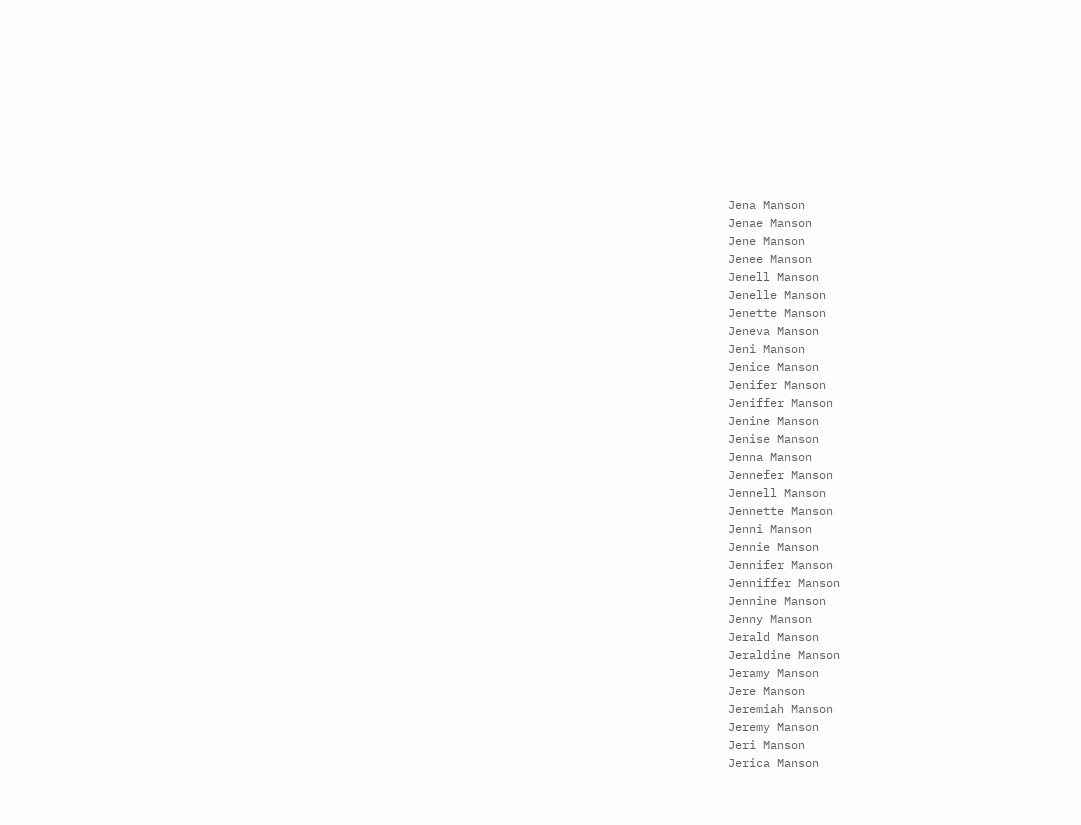Jena Manson
Jenae Manson
Jene Manson
Jenee Manson
Jenell Manson
Jenelle Manson
Jenette Manson
Jeneva Manson
Jeni Manson
Jenice Manson
Jenifer Manson
Jeniffer Manson
Jenine Manson
Jenise Manson
Jenna Manson
Jennefer Manson
Jennell Manson
Jennette Manson
Jenni Manson
Jennie Manson
Jennifer Manson
Jenniffer Manson
Jennine Manson
Jenny Manson
Jerald Manson
Jeraldine Manson
Jeramy Manson
Jere Manson
Jeremiah Manson
Jeremy Manson
Jeri Manson
Jerica Manson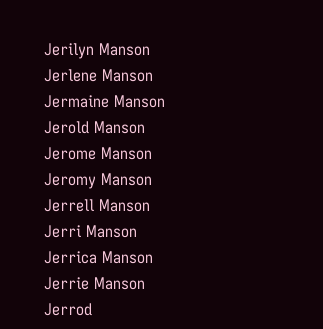Jerilyn Manson
Jerlene Manson
Jermaine Manson
Jerold Manson
Jerome Manson
Jeromy Manson
Jerrell Manson
Jerri Manson
Jerrica Manson
Jerrie Manson
Jerrod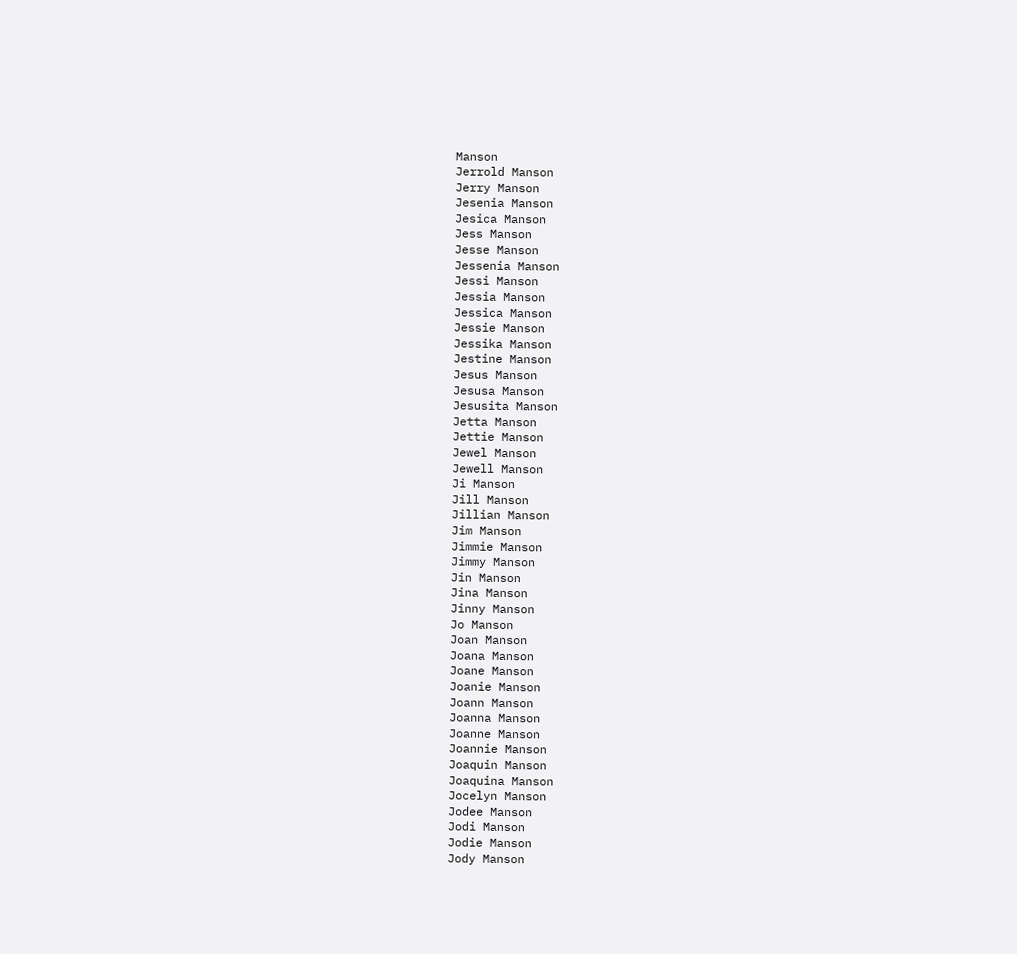Manson
Jerrold Manson
Jerry Manson
Jesenia Manson
Jesica Manson
Jess Manson
Jesse Manson
Jessenia Manson
Jessi Manson
Jessia Manson
Jessica Manson
Jessie Manson
Jessika Manson
Jestine Manson
Jesus Manson
Jesusa Manson
Jesusita Manson
Jetta Manson
Jettie Manson
Jewel Manson
Jewell Manson
Ji Manson
Jill Manson
Jillian Manson
Jim Manson
Jimmie Manson
Jimmy Manson
Jin Manson
Jina Manson
Jinny Manson
Jo Manson
Joan Manson
Joana Manson
Joane Manson
Joanie Manson
Joann Manson
Joanna Manson
Joanne Manson
Joannie Manson
Joaquin Manson
Joaquina Manson
Jocelyn Manson
Jodee Manson
Jodi Manson
Jodie Manson
Jody Manson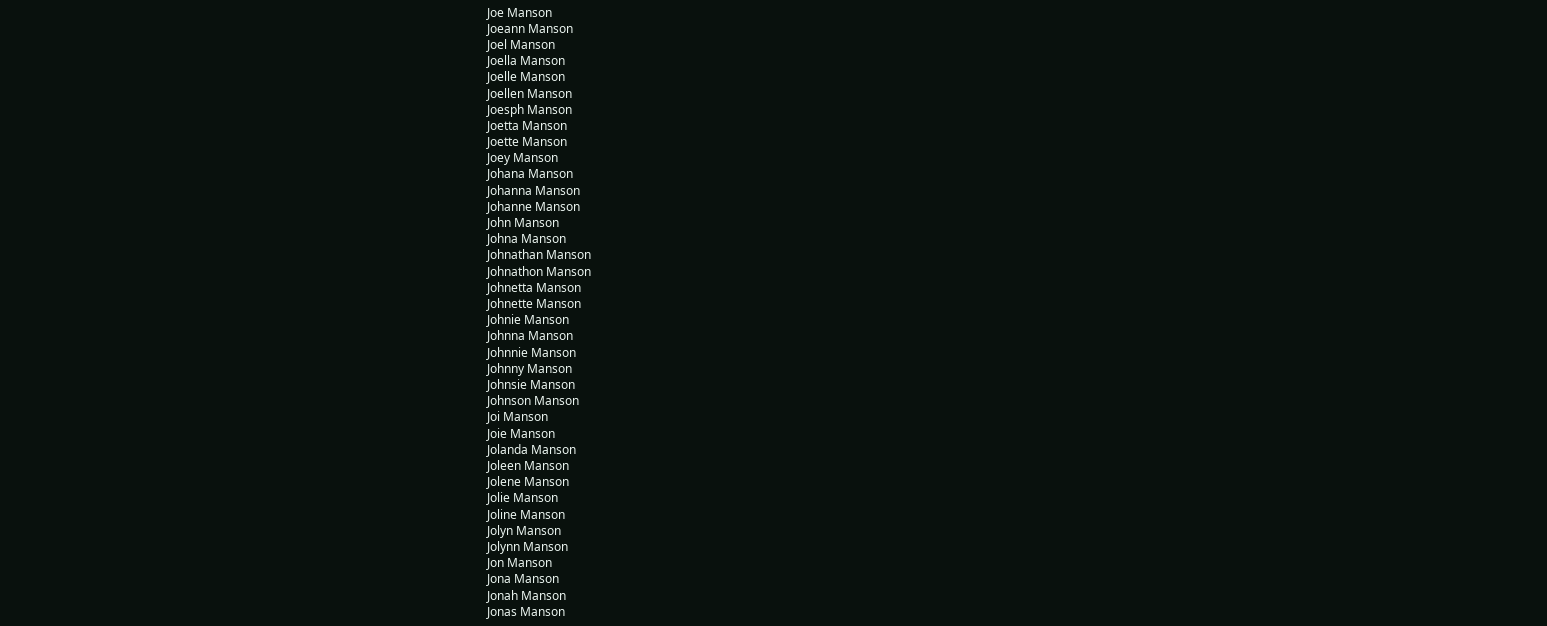Joe Manson
Joeann Manson
Joel Manson
Joella Manson
Joelle Manson
Joellen Manson
Joesph Manson
Joetta Manson
Joette Manson
Joey Manson
Johana Manson
Johanna Manson
Johanne Manson
John Manson
Johna Manson
Johnathan Manson
Johnathon Manson
Johnetta Manson
Johnette Manson
Johnie Manson
Johnna Manson
Johnnie Manson
Johnny Manson
Johnsie Manson
Johnson Manson
Joi Manson
Joie Manson
Jolanda Manson
Joleen Manson
Jolene Manson
Jolie Manson
Joline Manson
Jolyn Manson
Jolynn Manson
Jon Manson
Jona Manson
Jonah Manson
Jonas Manson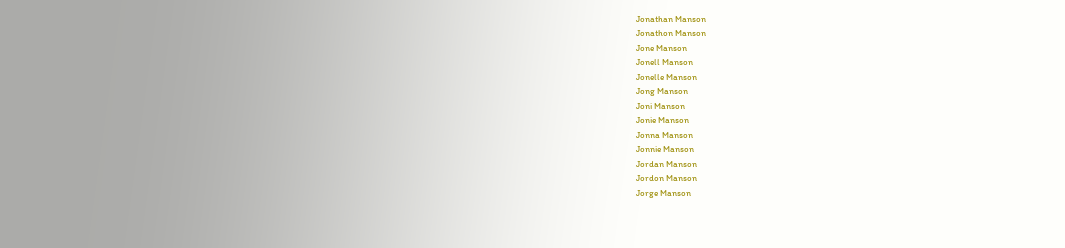Jonathan Manson
Jonathon Manson
Jone Manson
Jonell Manson
Jonelle Manson
Jong Manson
Joni Manson
Jonie Manson
Jonna Manson
Jonnie Manson
Jordan Manson
Jordon Manson
Jorge Manson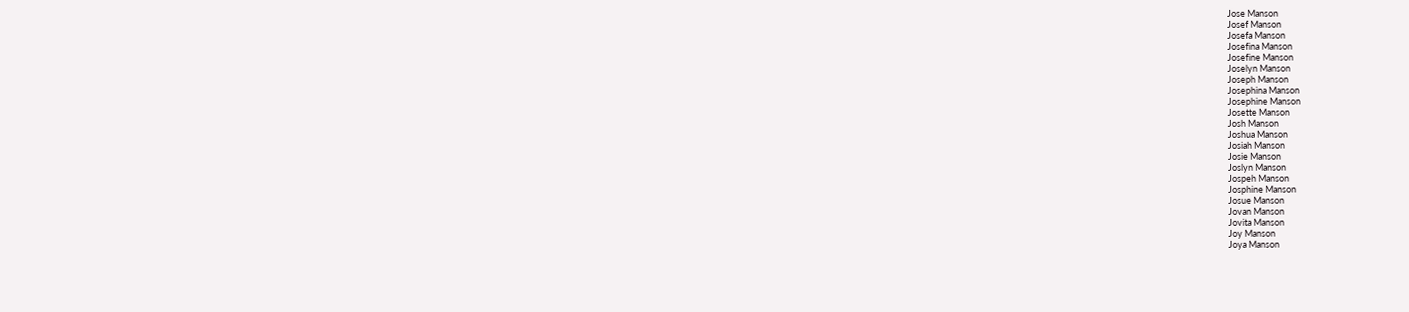Jose Manson
Josef Manson
Josefa Manson
Josefina Manson
Josefine Manson
Joselyn Manson
Joseph Manson
Josephina Manson
Josephine Manson
Josette Manson
Josh Manson
Joshua Manson
Josiah Manson
Josie Manson
Joslyn Manson
Jospeh Manson
Josphine Manson
Josue Manson
Jovan Manson
Jovita Manson
Joy Manson
Joya Manson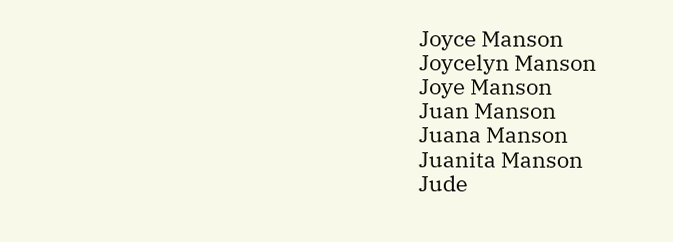Joyce Manson
Joycelyn Manson
Joye Manson
Juan Manson
Juana Manson
Juanita Manson
Jude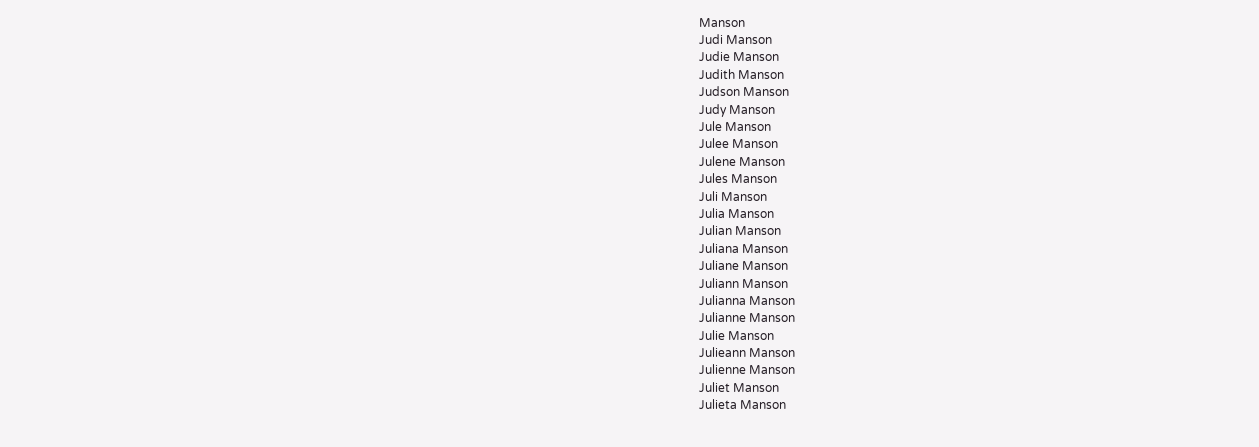Manson
Judi Manson
Judie Manson
Judith Manson
Judson Manson
Judy Manson
Jule Manson
Julee Manson
Julene Manson
Jules Manson
Juli Manson
Julia Manson
Julian Manson
Juliana Manson
Juliane Manson
Juliann Manson
Julianna Manson
Julianne Manson
Julie Manson
Julieann Manson
Julienne Manson
Juliet Manson
Julieta Manson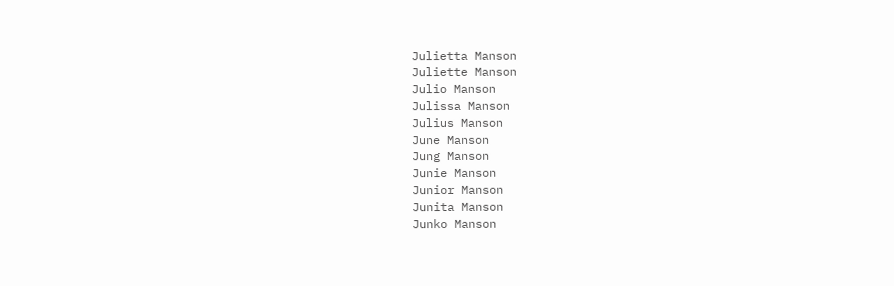Julietta Manson
Juliette Manson
Julio Manson
Julissa Manson
Julius Manson
June Manson
Jung Manson
Junie Manson
Junior Manson
Junita Manson
Junko Manson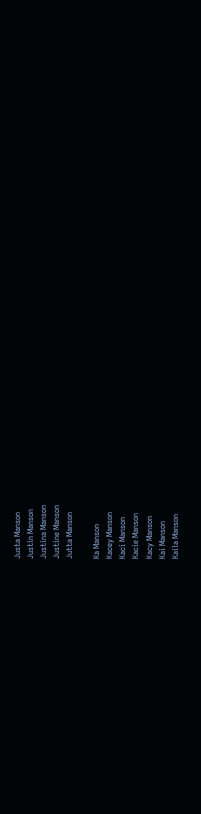Justa Manson
Justin Manson
Justina Manson
Justine Manson
Jutta Manson

Ka Manson
Kacey Manson
Kaci Manson
Kacie Manson
Kacy Manson
Kai Manson
Kaila Manson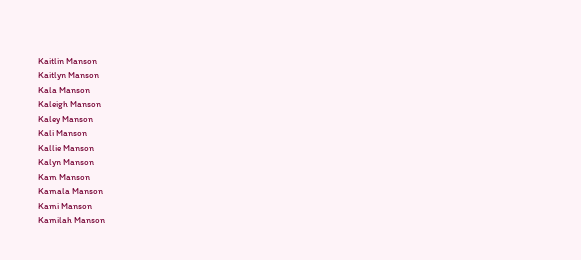Kaitlin Manson
Kaitlyn Manson
Kala Manson
Kaleigh Manson
Kaley Manson
Kali Manson
Kallie Manson
Kalyn Manson
Kam Manson
Kamala Manson
Kami Manson
Kamilah Manson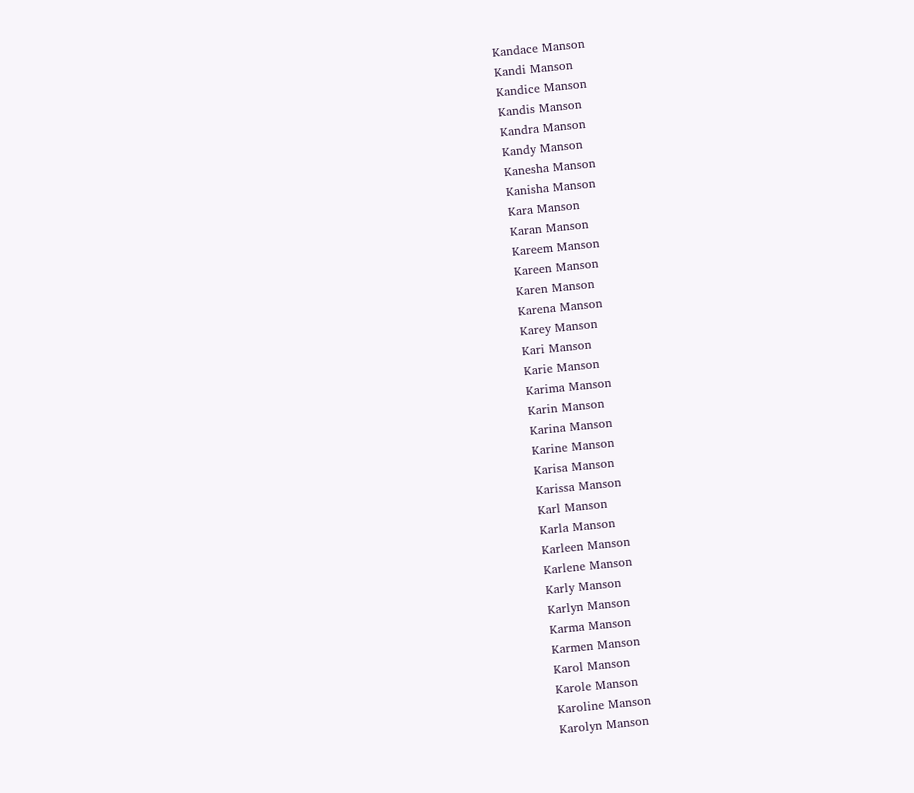Kandace Manson
Kandi Manson
Kandice Manson
Kandis Manson
Kandra Manson
Kandy Manson
Kanesha Manson
Kanisha Manson
Kara Manson
Karan Manson
Kareem Manson
Kareen Manson
Karen Manson
Karena Manson
Karey Manson
Kari Manson
Karie Manson
Karima Manson
Karin Manson
Karina Manson
Karine Manson
Karisa Manson
Karissa Manson
Karl Manson
Karla Manson
Karleen Manson
Karlene Manson
Karly Manson
Karlyn Manson
Karma Manson
Karmen Manson
Karol Manson
Karole Manson
Karoline Manson
Karolyn Manson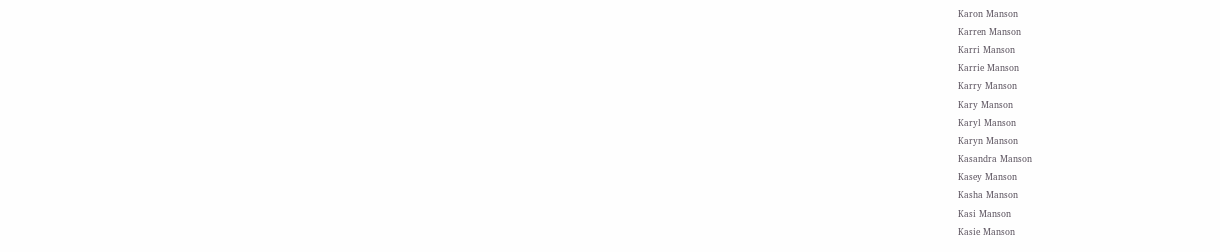Karon Manson
Karren Manson
Karri Manson
Karrie Manson
Karry Manson
Kary Manson
Karyl Manson
Karyn Manson
Kasandra Manson
Kasey Manson
Kasha Manson
Kasi Manson
Kasie Manson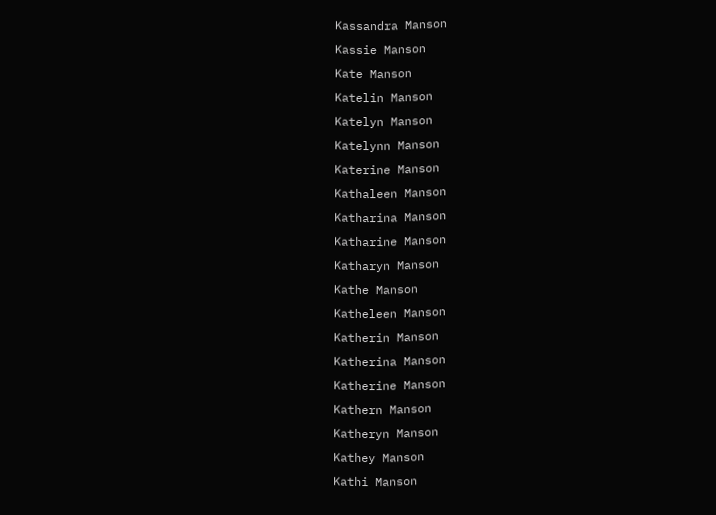Kassandra Manson
Kassie Manson
Kate Manson
Katelin Manson
Katelyn Manson
Katelynn Manson
Katerine Manson
Kathaleen Manson
Katharina Manson
Katharine Manson
Katharyn Manson
Kathe Manson
Katheleen Manson
Katherin Manson
Katherina Manson
Katherine Manson
Kathern Manson
Katheryn Manson
Kathey Manson
Kathi Manson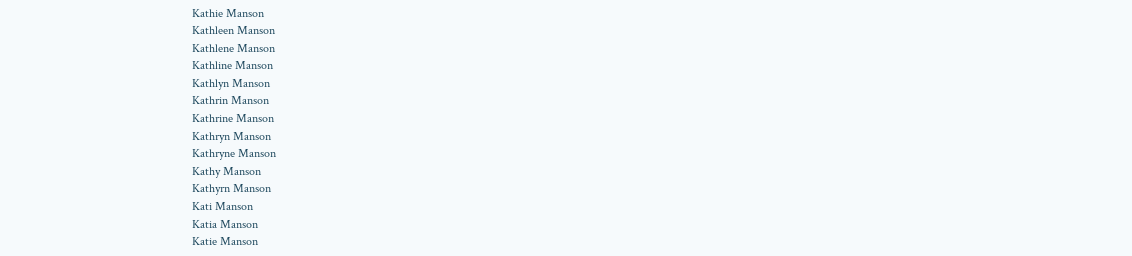Kathie Manson
Kathleen Manson
Kathlene Manson
Kathline Manson
Kathlyn Manson
Kathrin Manson
Kathrine Manson
Kathryn Manson
Kathryne Manson
Kathy Manson
Kathyrn Manson
Kati Manson
Katia Manson
Katie Manson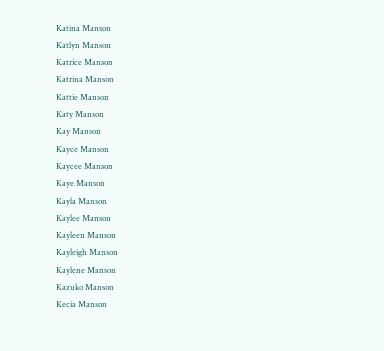Katina Manson
Katlyn Manson
Katrice Manson
Katrina Manson
Kattie Manson
Katy Manson
Kay Manson
Kayce Manson
Kaycee Manson
Kaye Manson
Kayla Manson
Kaylee Manson
Kayleen Manson
Kayleigh Manson
Kaylene Manson
Kazuko Manson
Kecia Manson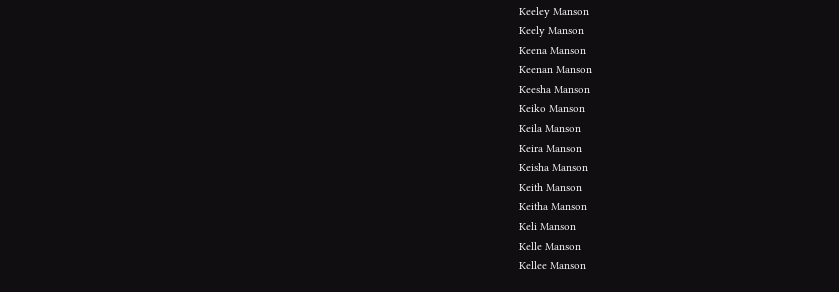Keeley Manson
Keely Manson
Keena Manson
Keenan Manson
Keesha Manson
Keiko Manson
Keila Manson
Keira Manson
Keisha Manson
Keith Manson
Keitha Manson
Keli Manson
Kelle Manson
Kellee Manson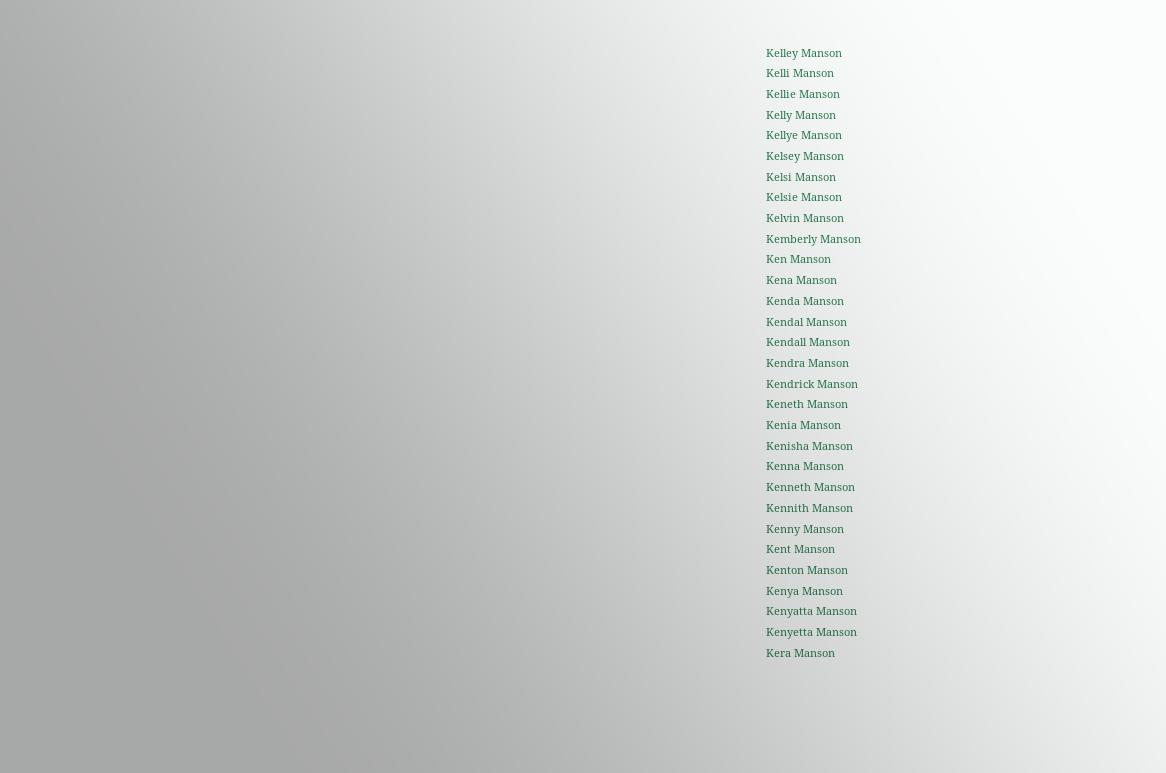Kelley Manson
Kelli Manson
Kellie Manson
Kelly Manson
Kellye Manson
Kelsey Manson
Kelsi Manson
Kelsie Manson
Kelvin Manson
Kemberly Manson
Ken Manson
Kena Manson
Kenda Manson
Kendal Manson
Kendall Manson
Kendra Manson
Kendrick Manson
Keneth Manson
Kenia Manson
Kenisha Manson
Kenna Manson
Kenneth Manson
Kennith Manson
Kenny Manson
Kent Manson
Kenton Manson
Kenya Manson
Kenyatta Manson
Kenyetta Manson
Kera Manson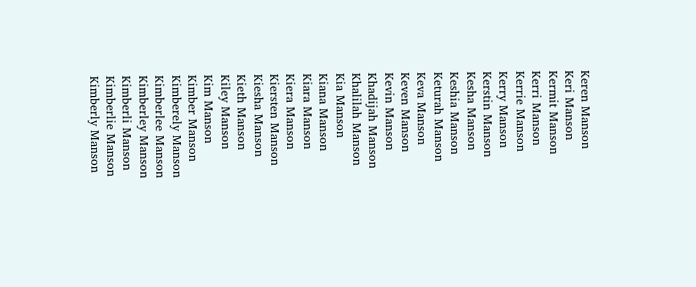Keren Manson
Keri Manson
Kermit Manson
Kerri Manson
Kerrie Manson
Kerry Manson
Kerstin Manson
Kesha Manson
Keshia Manson
Keturah Manson
Keva Manson
Keven Manson
Kevin Manson
Khadijah Manson
Khalilah Manson
Kia Manson
Kiana Manson
Kiara Manson
Kiera Manson
Kiersten Manson
Kiesha Manson
Kieth Manson
Kiley Manson
Kim Manson
Kimber Manson
Kimberely Manson
Kimberlee Manson
Kimberley Manson
Kimberli Manson
Kimberlie Manson
Kimberly Manson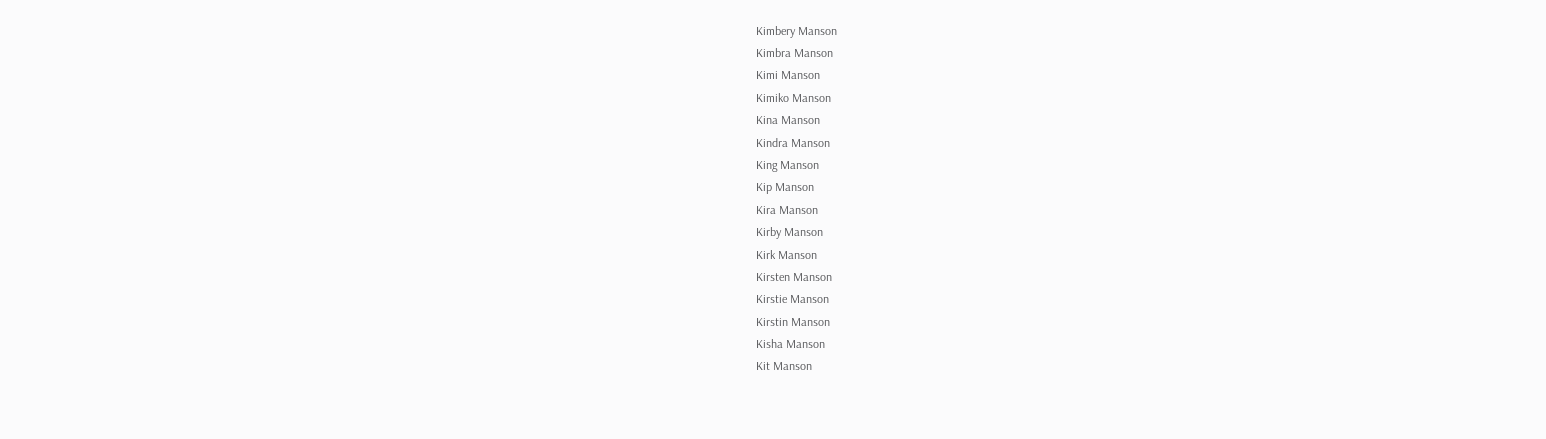Kimbery Manson
Kimbra Manson
Kimi Manson
Kimiko Manson
Kina Manson
Kindra Manson
King Manson
Kip Manson
Kira Manson
Kirby Manson
Kirk Manson
Kirsten Manson
Kirstie Manson
Kirstin Manson
Kisha Manson
Kit Manson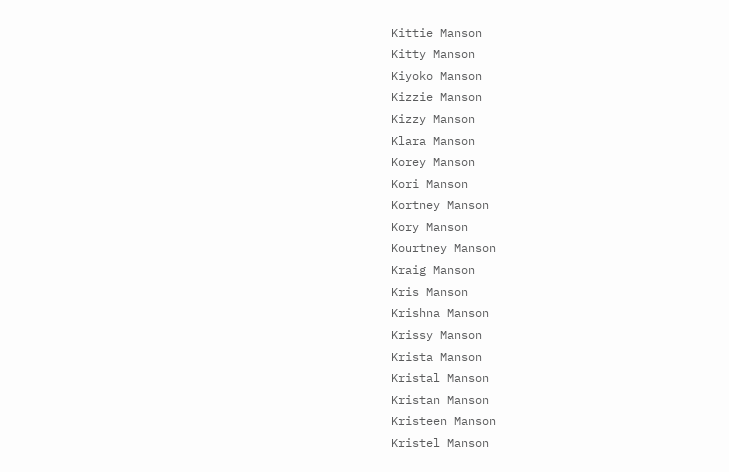Kittie Manson
Kitty Manson
Kiyoko Manson
Kizzie Manson
Kizzy Manson
Klara Manson
Korey Manson
Kori Manson
Kortney Manson
Kory Manson
Kourtney Manson
Kraig Manson
Kris Manson
Krishna Manson
Krissy Manson
Krista Manson
Kristal Manson
Kristan Manson
Kristeen Manson
Kristel Manson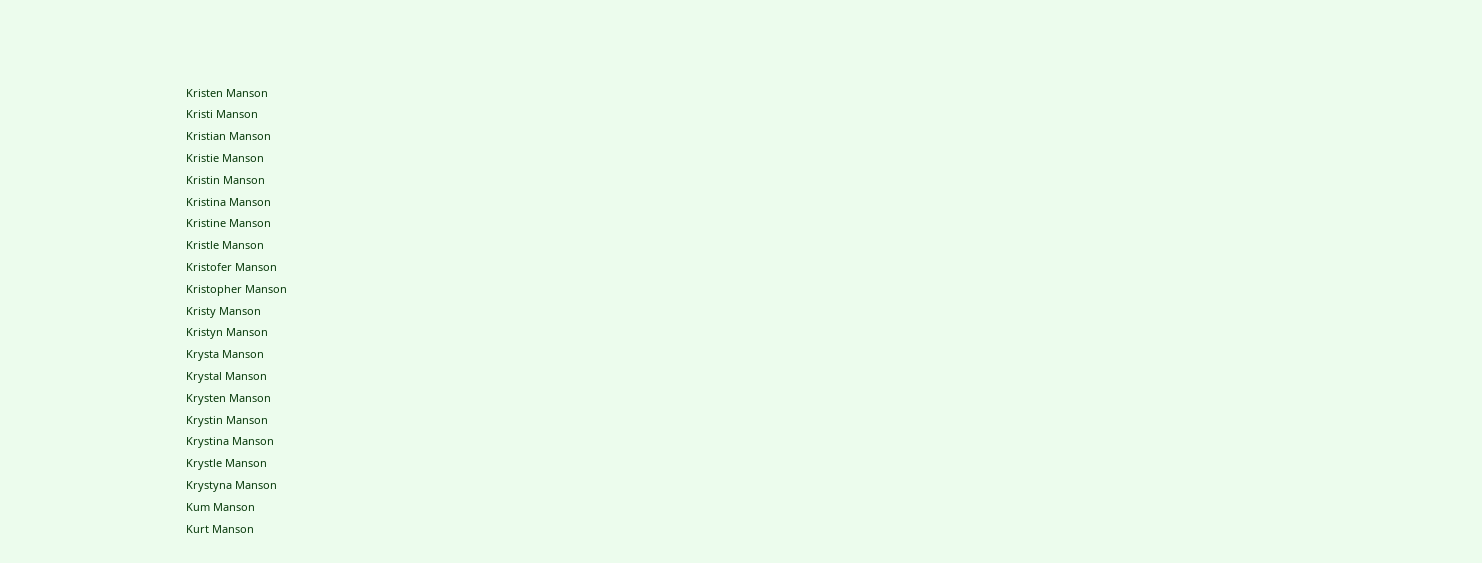Kristen Manson
Kristi Manson
Kristian Manson
Kristie Manson
Kristin Manson
Kristina Manson
Kristine Manson
Kristle Manson
Kristofer Manson
Kristopher Manson
Kristy Manson
Kristyn Manson
Krysta Manson
Krystal Manson
Krysten Manson
Krystin Manson
Krystina Manson
Krystle Manson
Krystyna Manson
Kum Manson
Kurt Manson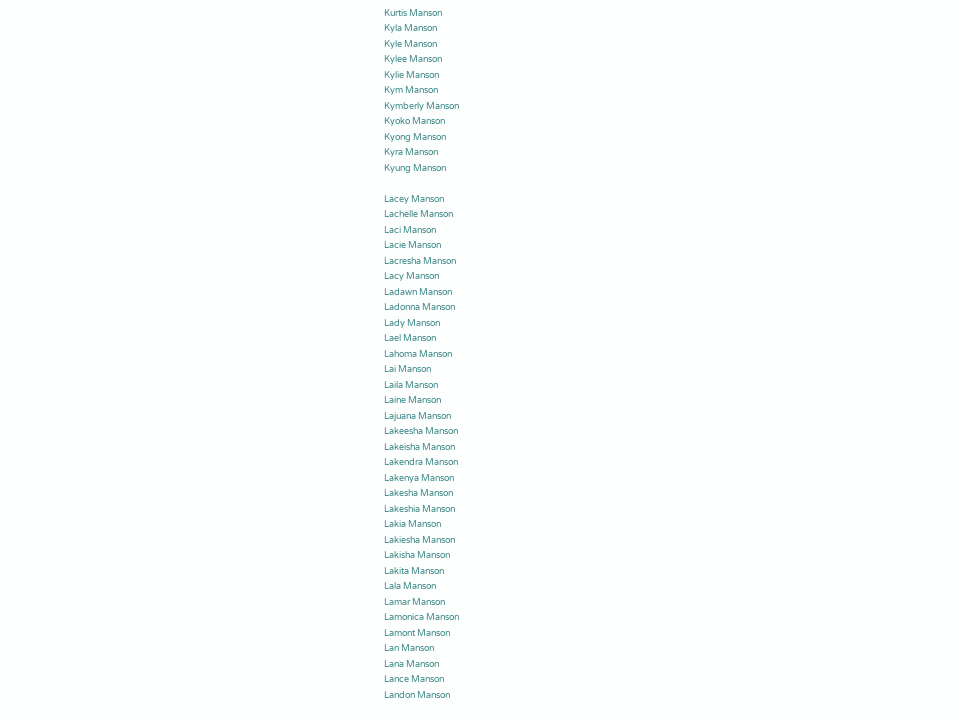Kurtis Manson
Kyla Manson
Kyle Manson
Kylee Manson
Kylie Manson
Kym Manson
Kymberly Manson
Kyoko Manson
Kyong Manson
Kyra Manson
Kyung Manson

Lacey Manson
Lachelle Manson
Laci Manson
Lacie Manson
Lacresha Manson
Lacy Manson
Ladawn Manson
Ladonna Manson
Lady Manson
Lael Manson
Lahoma Manson
Lai Manson
Laila Manson
Laine Manson
Lajuana Manson
Lakeesha Manson
Lakeisha Manson
Lakendra Manson
Lakenya Manson
Lakesha Manson
Lakeshia Manson
Lakia Manson
Lakiesha Manson
Lakisha Manson
Lakita Manson
Lala Manson
Lamar Manson
Lamonica Manson
Lamont Manson
Lan Manson
Lana Manson
Lance Manson
Landon Manson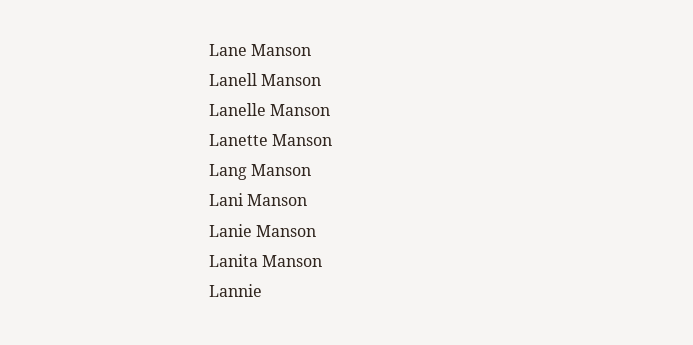Lane Manson
Lanell Manson
Lanelle Manson
Lanette Manson
Lang Manson
Lani Manson
Lanie Manson
Lanita Manson
Lannie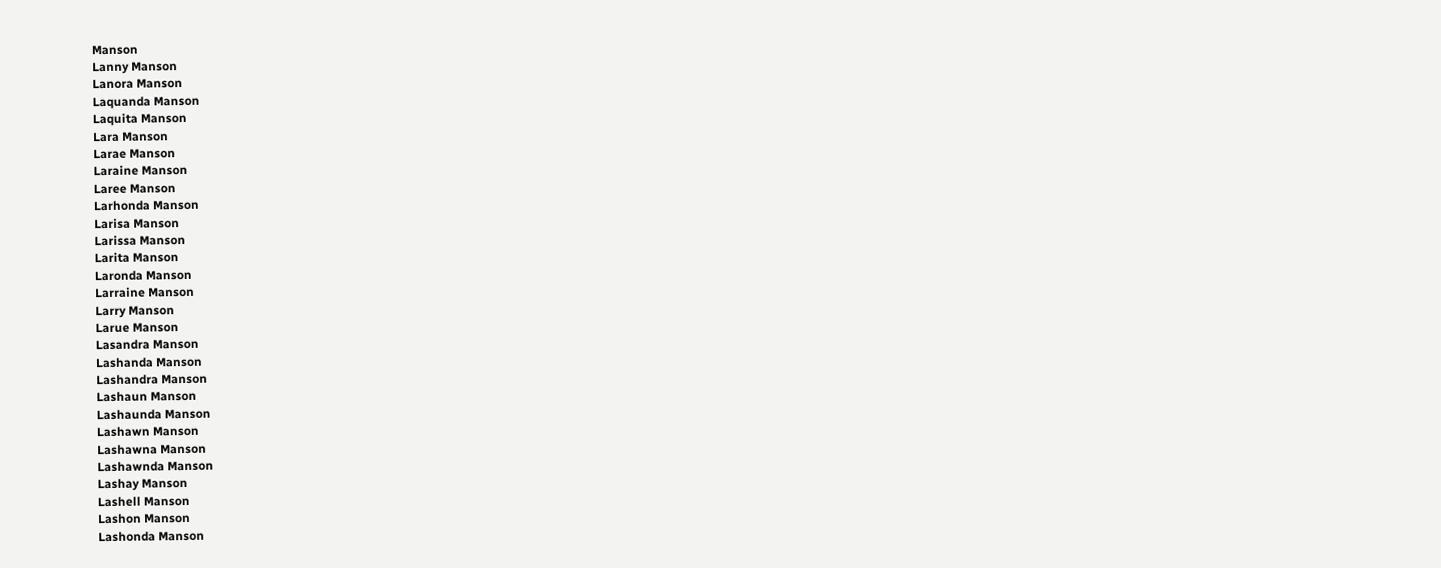Manson
Lanny Manson
Lanora Manson
Laquanda Manson
Laquita Manson
Lara Manson
Larae Manson
Laraine Manson
Laree Manson
Larhonda Manson
Larisa Manson
Larissa Manson
Larita Manson
Laronda Manson
Larraine Manson
Larry Manson
Larue Manson
Lasandra Manson
Lashanda Manson
Lashandra Manson
Lashaun Manson
Lashaunda Manson
Lashawn Manson
Lashawna Manson
Lashawnda Manson
Lashay Manson
Lashell Manson
Lashon Manson
Lashonda Manson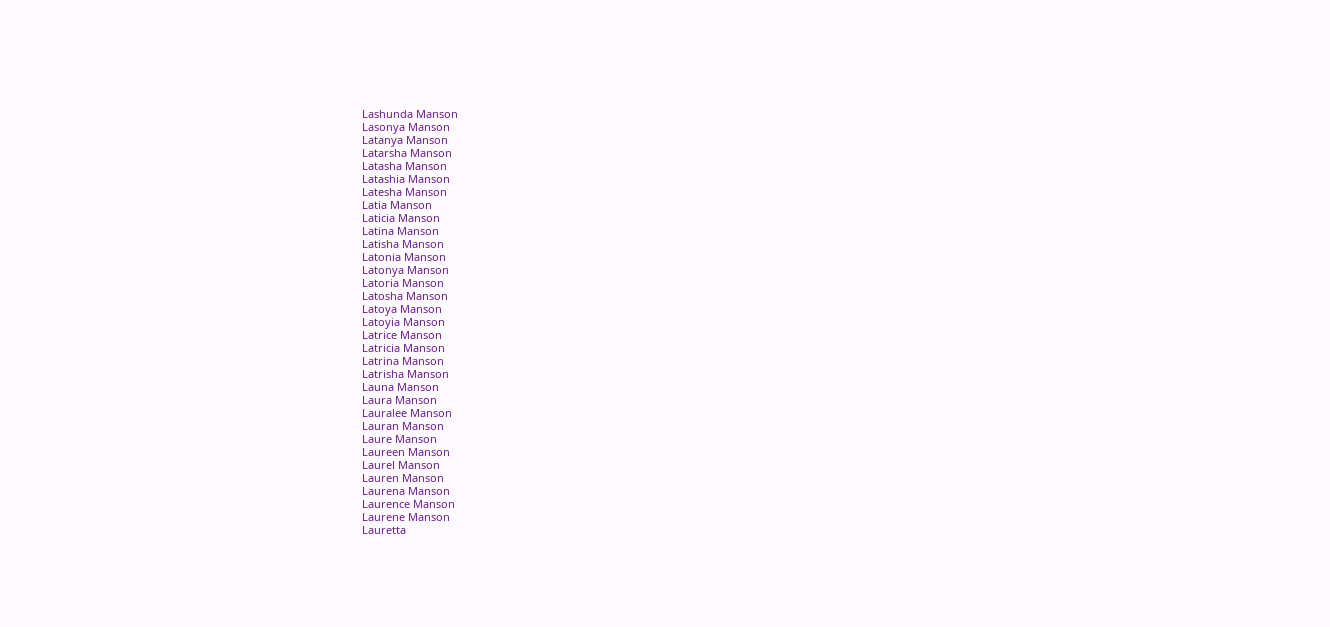Lashunda Manson
Lasonya Manson
Latanya Manson
Latarsha Manson
Latasha Manson
Latashia Manson
Latesha Manson
Latia Manson
Laticia Manson
Latina Manson
Latisha Manson
Latonia Manson
Latonya Manson
Latoria Manson
Latosha Manson
Latoya Manson
Latoyia Manson
Latrice Manson
Latricia Manson
Latrina Manson
Latrisha Manson
Launa Manson
Laura Manson
Lauralee Manson
Lauran Manson
Laure Manson
Laureen Manson
Laurel Manson
Lauren Manson
Laurena Manson
Laurence Manson
Laurene Manson
Lauretta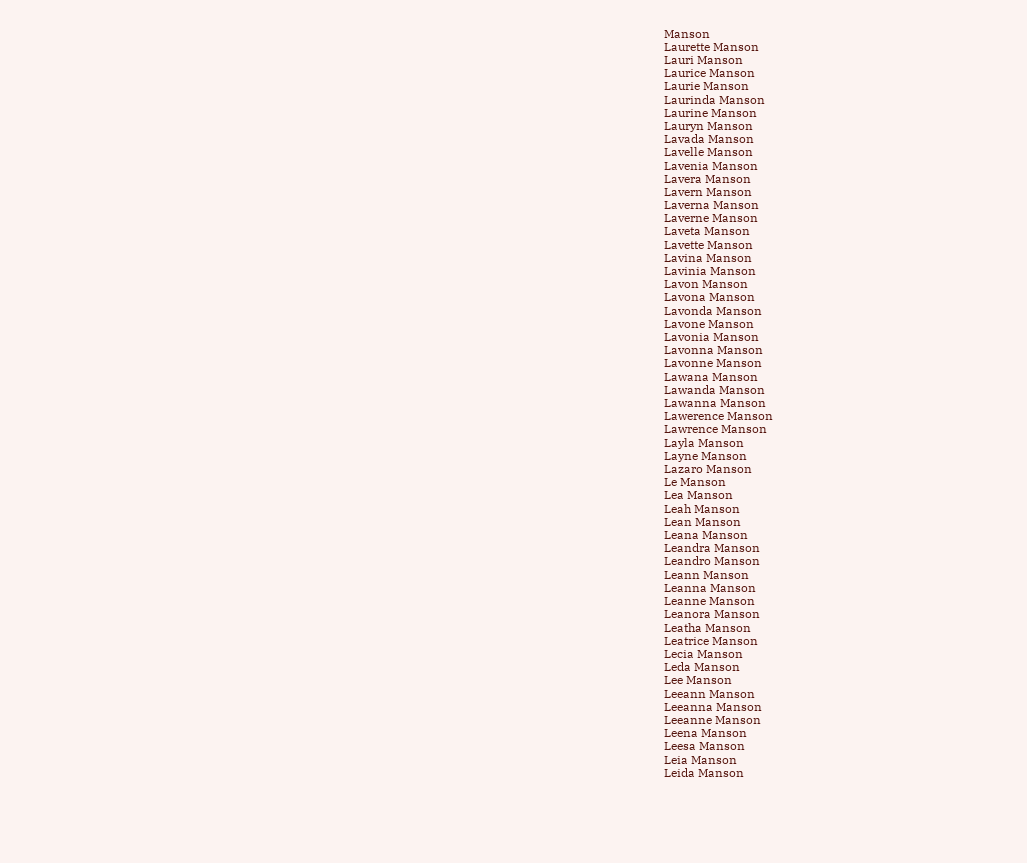Manson
Laurette Manson
Lauri Manson
Laurice Manson
Laurie Manson
Laurinda Manson
Laurine Manson
Lauryn Manson
Lavada Manson
Lavelle Manson
Lavenia Manson
Lavera Manson
Lavern Manson
Laverna Manson
Laverne Manson
Laveta Manson
Lavette Manson
Lavina Manson
Lavinia Manson
Lavon Manson
Lavona Manson
Lavonda Manson
Lavone Manson
Lavonia Manson
Lavonna Manson
Lavonne Manson
Lawana Manson
Lawanda Manson
Lawanna Manson
Lawerence Manson
Lawrence Manson
Layla Manson
Layne Manson
Lazaro Manson
Le Manson
Lea Manson
Leah Manson
Lean Manson
Leana Manson
Leandra Manson
Leandro Manson
Leann Manson
Leanna Manson
Leanne Manson
Leanora Manson
Leatha Manson
Leatrice Manson
Lecia Manson
Leda Manson
Lee Manson
Leeann Manson
Leeanna Manson
Leeanne Manson
Leena Manson
Leesa Manson
Leia Manson
Leida Manson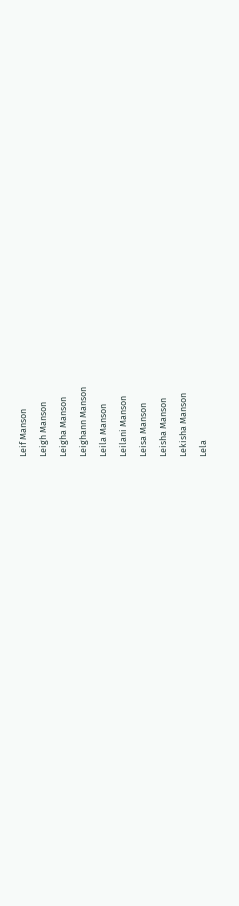Leif Manson
Leigh Manson
Leigha Manson
Leighann Manson
Leila Manson
Leilani Manson
Leisa Manson
Leisha Manson
Lekisha Manson
Lela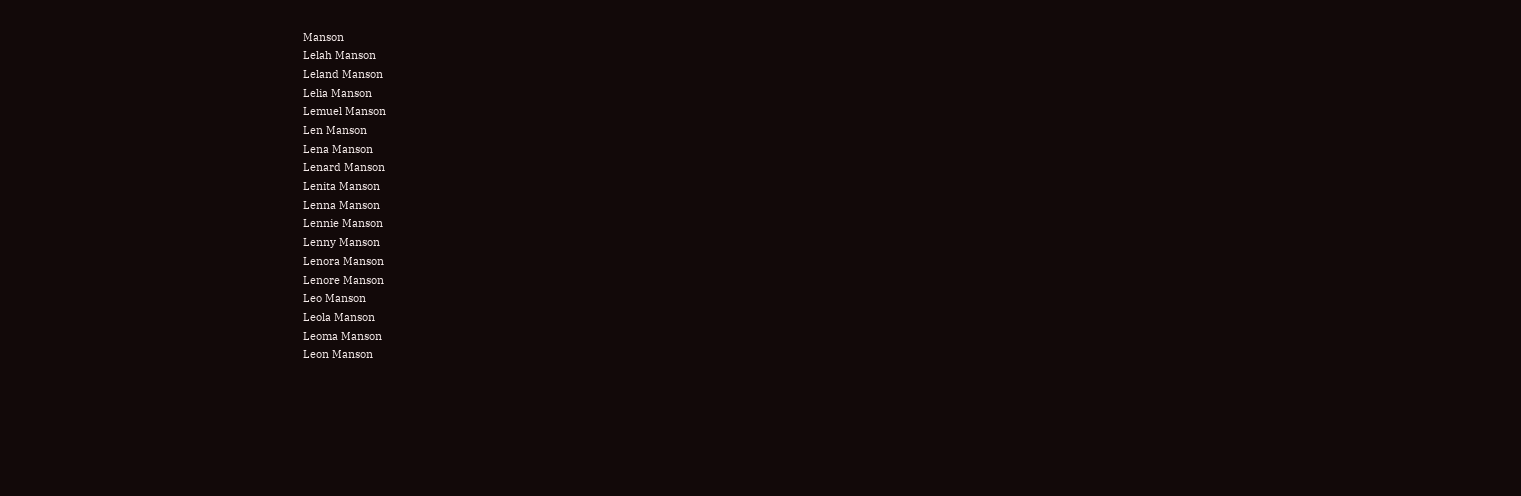Manson
Lelah Manson
Leland Manson
Lelia Manson
Lemuel Manson
Len Manson
Lena Manson
Lenard Manson
Lenita Manson
Lenna Manson
Lennie Manson
Lenny Manson
Lenora Manson
Lenore Manson
Leo Manson
Leola Manson
Leoma Manson
Leon Manson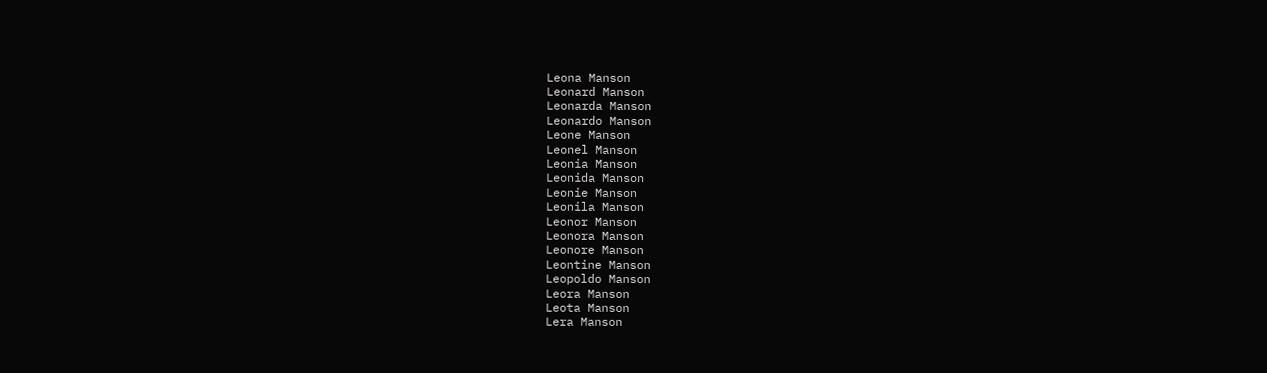Leona Manson
Leonard Manson
Leonarda Manson
Leonardo Manson
Leone Manson
Leonel Manson
Leonia Manson
Leonida Manson
Leonie Manson
Leonila Manson
Leonor Manson
Leonora Manson
Leonore Manson
Leontine Manson
Leopoldo Manson
Leora Manson
Leota Manson
Lera Manson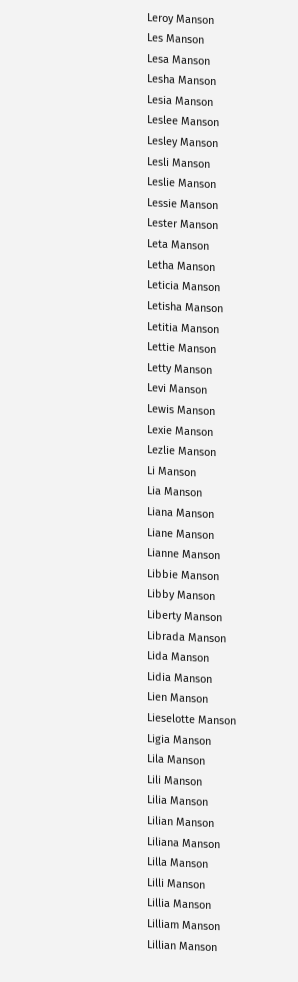Leroy Manson
Les Manson
Lesa Manson
Lesha Manson
Lesia Manson
Leslee Manson
Lesley Manson
Lesli Manson
Leslie Manson
Lessie Manson
Lester Manson
Leta Manson
Letha Manson
Leticia Manson
Letisha Manson
Letitia Manson
Lettie Manson
Letty Manson
Levi Manson
Lewis Manson
Lexie Manson
Lezlie Manson
Li Manson
Lia Manson
Liana Manson
Liane Manson
Lianne Manson
Libbie Manson
Libby Manson
Liberty Manson
Librada Manson
Lida Manson
Lidia Manson
Lien Manson
Lieselotte Manson
Ligia Manson
Lila Manson
Lili Manson
Lilia Manson
Lilian Manson
Liliana Manson
Lilla Manson
Lilli Manson
Lillia Manson
Lilliam Manson
Lillian Manson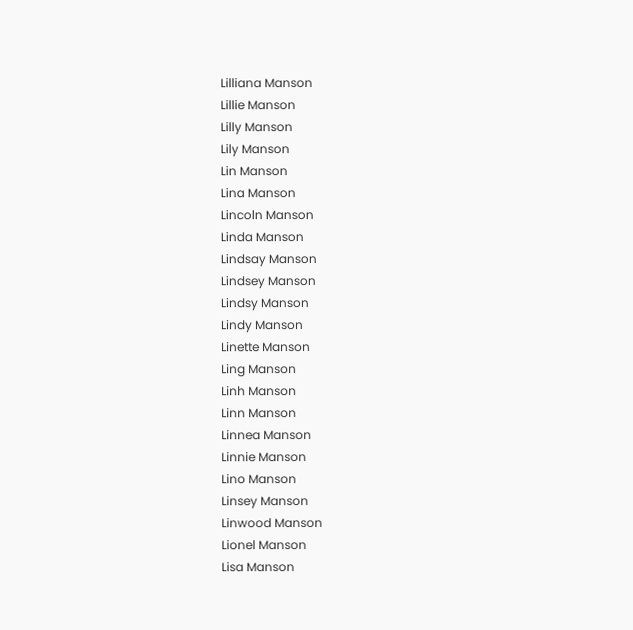Lilliana Manson
Lillie Manson
Lilly Manson
Lily Manson
Lin Manson
Lina Manson
Lincoln Manson
Linda Manson
Lindsay Manson
Lindsey Manson
Lindsy Manson
Lindy Manson
Linette Manson
Ling Manson
Linh Manson
Linn Manson
Linnea Manson
Linnie Manson
Lino Manson
Linsey Manson
Linwood Manson
Lionel Manson
Lisa Manson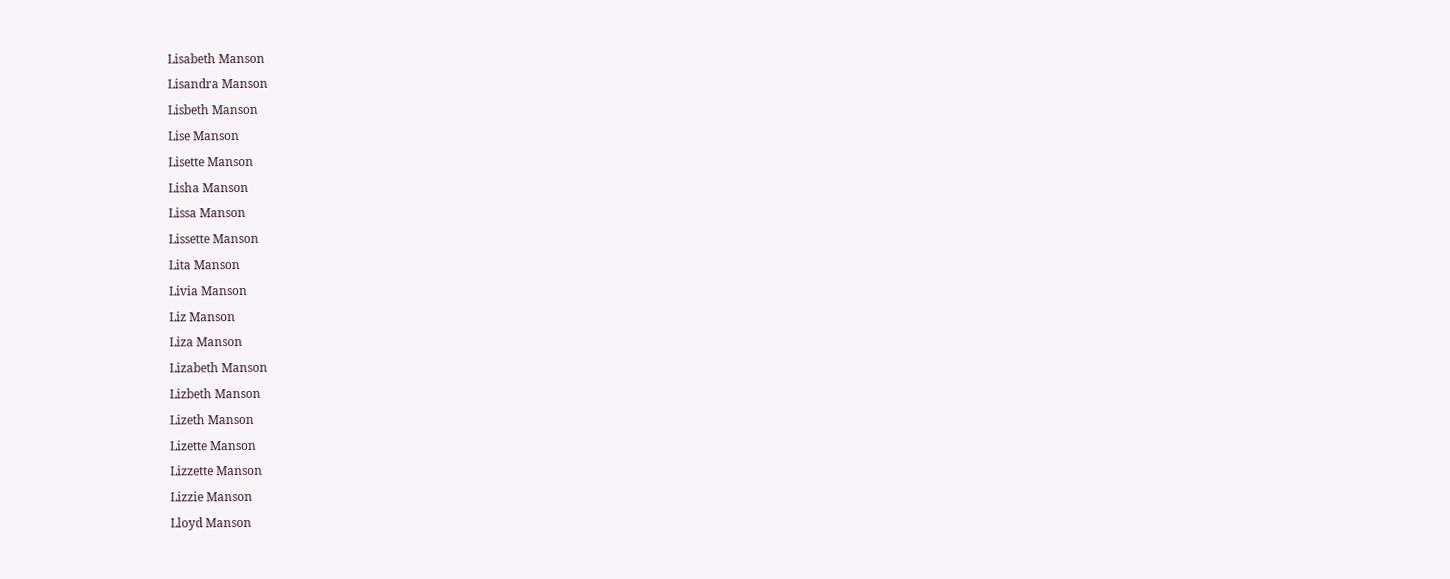Lisabeth Manson
Lisandra Manson
Lisbeth Manson
Lise Manson
Lisette Manson
Lisha Manson
Lissa Manson
Lissette Manson
Lita Manson
Livia Manson
Liz Manson
Liza Manson
Lizabeth Manson
Lizbeth Manson
Lizeth Manson
Lizette Manson
Lizzette Manson
Lizzie Manson
Lloyd Manson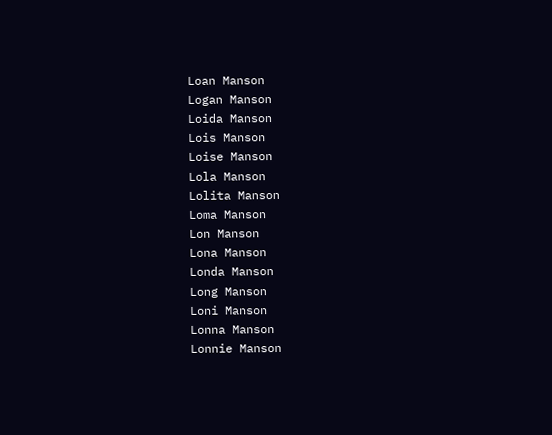Loan Manson
Logan Manson
Loida Manson
Lois Manson
Loise Manson
Lola Manson
Lolita Manson
Loma Manson
Lon Manson
Lona Manson
Londa Manson
Long Manson
Loni Manson
Lonna Manson
Lonnie Manson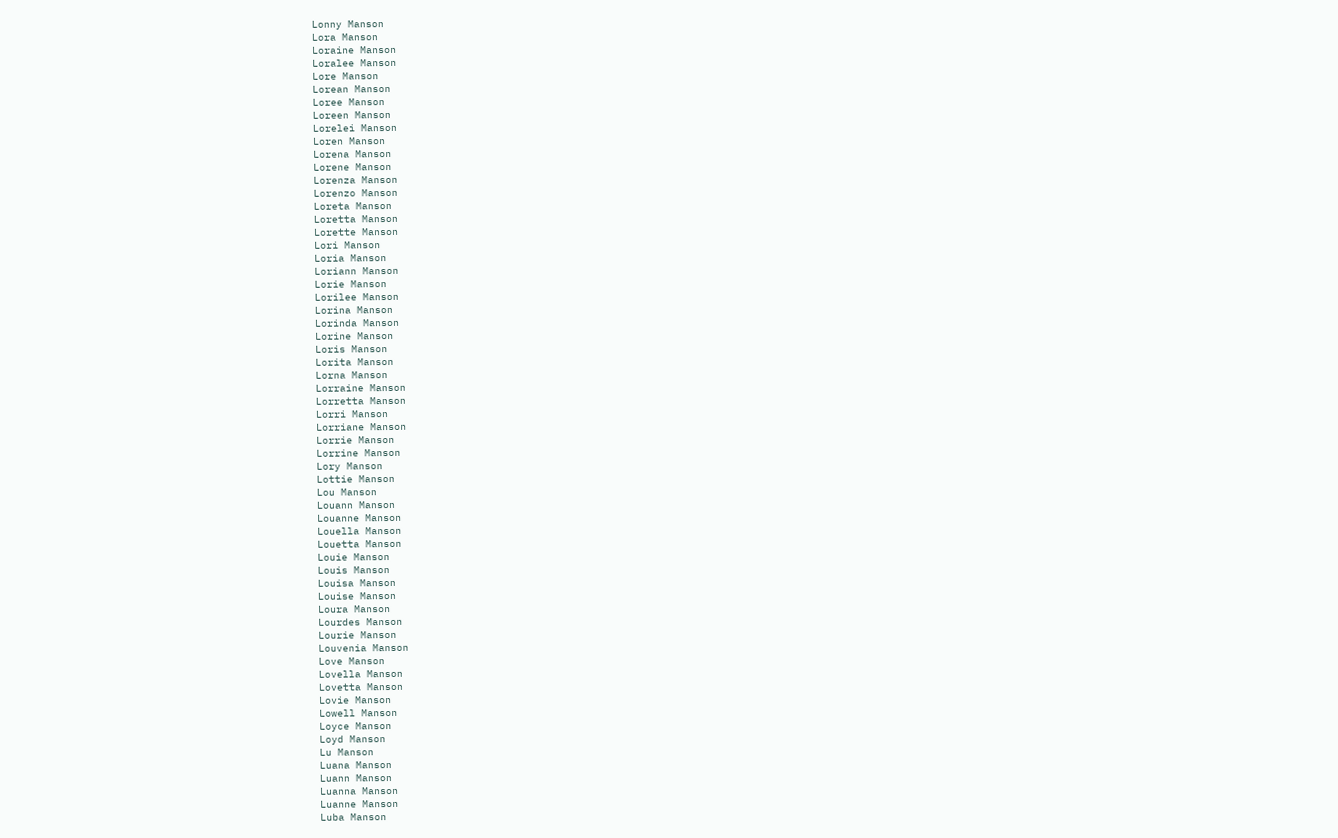Lonny Manson
Lora Manson
Loraine Manson
Loralee Manson
Lore Manson
Lorean Manson
Loree Manson
Loreen Manson
Lorelei Manson
Loren Manson
Lorena Manson
Lorene Manson
Lorenza Manson
Lorenzo Manson
Loreta Manson
Loretta Manson
Lorette Manson
Lori Manson
Loria Manson
Loriann Manson
Lorie Manson
Lorilee Manson
Lorina Manson
Lorinda Manson
Lorine Manson
Loris Manson
Lorita Manson
Lorna Manson
Lorraine Manson
Lorretta Manson
Lorri Manson
Lorriane Manson
Lorrie Manson
Lorrine Manson
Lory Manson
Lottie Manson
Lou Manson
Louann Manson
Louanne Manson
Louella Manson
Louetta Manson
Louie Manson
Louis Manson
Louisa Manson
Louise Manson
Loura Manson
Lourdes Manson
Lourie Manson
Louvenia Manson
Love Manson
Lovella Manson
Lovetta Manson
Lovie Manson
Lowell Manson
Loyce Manson
Loyd Manson
Lu Manson
Luana Manson
Luann Manson
Luanna Manson
Luanne Manson
Luba Manson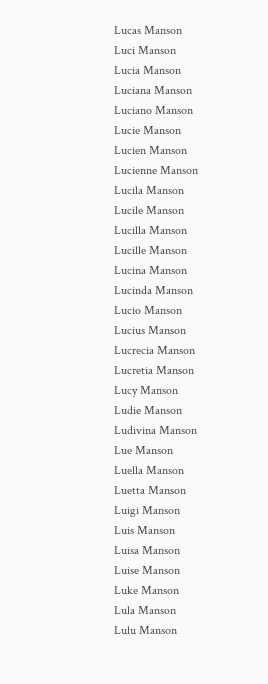Lucas Manson
Luci Manson
Lucia Manson
Luciana Manson
Luciano Manson
Lucie Manson
Lucien Manson
Lucienne Manson
Lucila Manson
Lucile Manson
Lucilla Manson
Lucille Manson
Lucina Manson
Lucinda Manson
Lucio Manson
Lucius Manson
Lucrecia Manson
Lucretia Manson
Lucy Manson
Ludie Manson
Ludivina Manson
Lue Manson
Luella Manson
Luetta Manson
Luigi Manson
Luis Manson
Luisa Manson
Luise Manson
Luke Manson
Lula Manson
Lulu Manson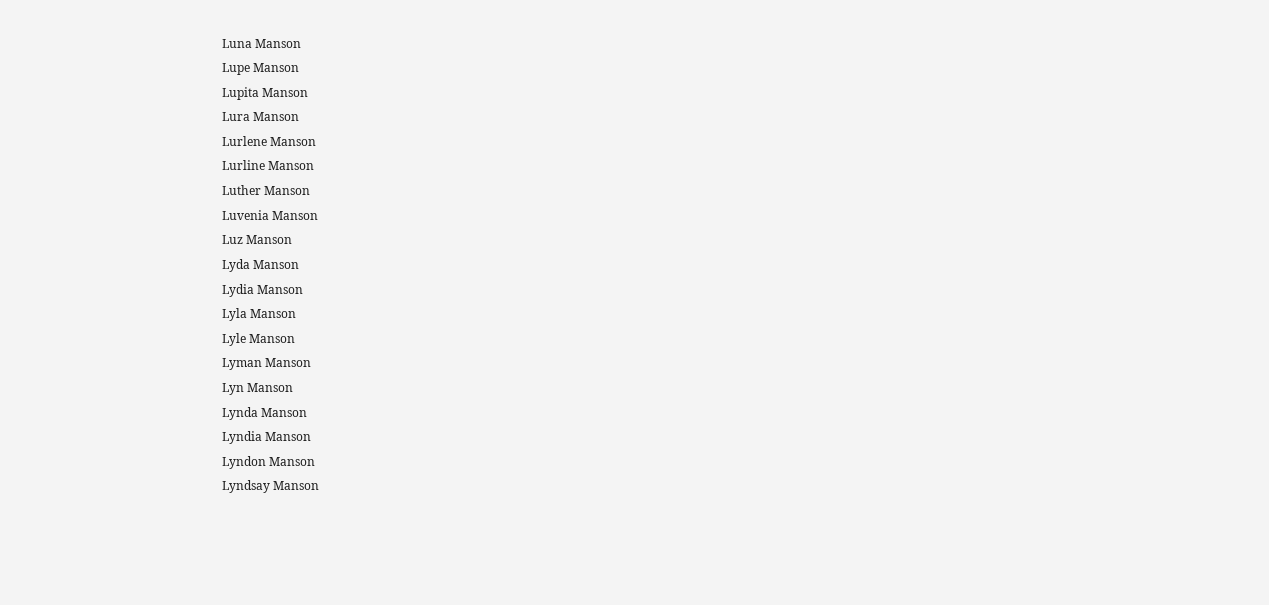Luna Manson
Lupe Manson
Lupita Manson
Lura Manson
Lurlene Manson
Lurline Manson
Luther Manson
Luvenia Manson
Luz Manson
Lyda Manson
Lydia Manson
Lyla Manson
Lyle Manson
Lyman Manson
Lyn Manson
Lynda Manson
Lyndia Manson
Lyndon Manson
Lyndsay Manson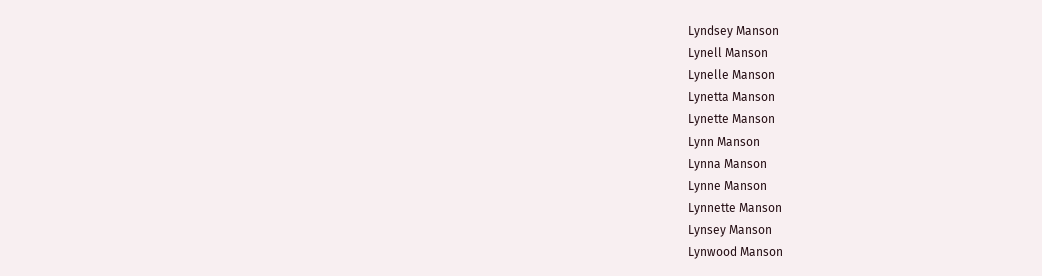Lyndsey Manson
Lynell Manson
Lynelle Manson
Lynetta Manson
Lynette Manson
Lynn Manson
Lynna Manson
Lynne Manson
Lynnette Manson
Lynsey Manson
Lynwood Manson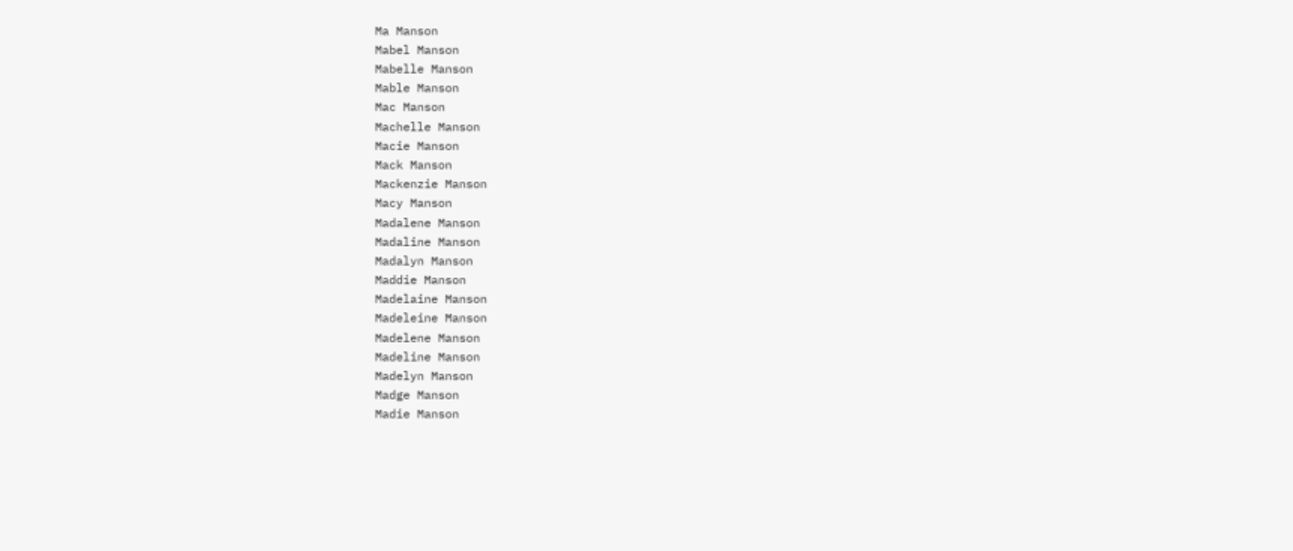Ma Manson
Mabel Manson
Mabelle Manson
Mable Manson
Mac Manson
Machelle Manson
Macie Manson
Mack Manson
Mackenzie Manson
Macy Manson
Madalene Manson
Madaline Manson
Madalyn Manson
Maddie Manson
Madelaine Manson
Madeleine Manson
Madelene Manson
Madeline Manson
Madelyn Manson
Madge Manson
Madie Manson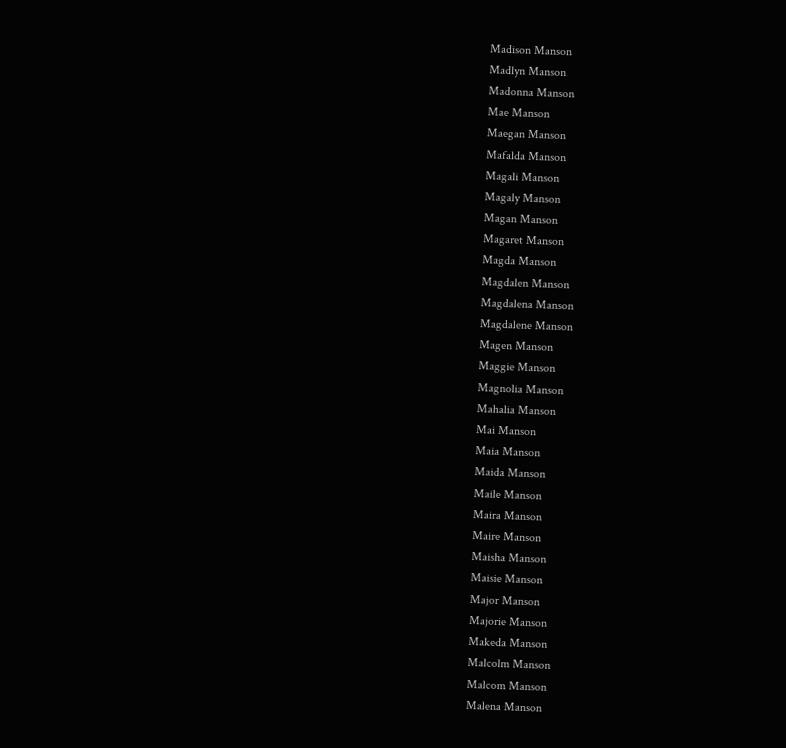Madison Manson
Madlyn Manson
Madonna Manson
Mae Manson
Maegan Manson
Mafalda Manson
Magali Manson
Magaly Manson
Magan Manson
Magaret Manson
Magda Manson
Magdalen Manson
Magdalena Manson
Magdalene Manson
Magen Manson
Maggie Manson
Magnolia Manson
Mahalia Manson
Mai Manson
Maia Manson
Maida Manson
Maile Manson
Maira Manson
Maire Manson
Maisha Manson
Maisie Manson
Major Manson
Majorie Manson
Makeda Manson
Malcolm Manson
Malcom Manson
Malena Manson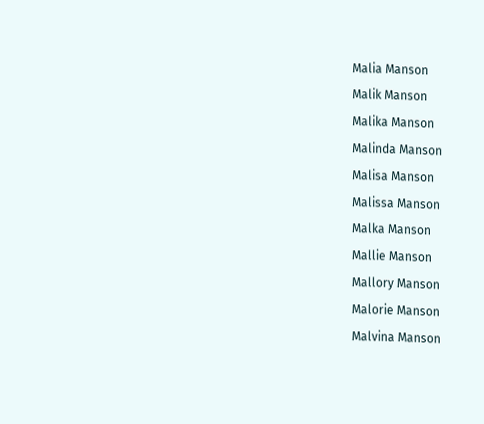Malia Manson
Malik Manson
Malika Manson
Malinda Manson
Malisa Manson
Malissa Manson
Malka Manson
Mallie Manson
Mallory Manson
Malorie Manson
Malvina Manson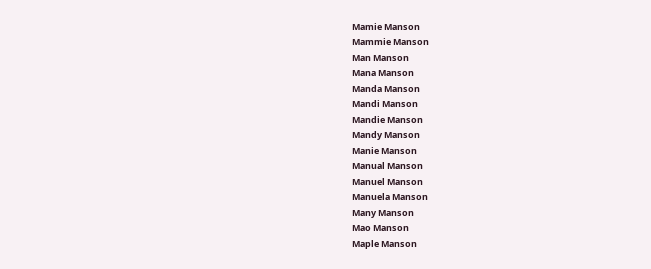Mamie Manson
Mammie Manson
Man Manson
Mana Manson
Manda Manson
Mandi Manson
Mandie Manson
Mandy Manson
Manie Manson
Manual Manson
Manuel Manson
Manuela Manson
Many Manson
Mao Manson
Maple Manson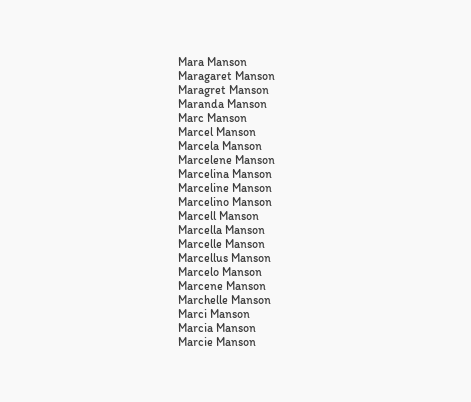Mara Manson
Maragaret Manson
Maragret Manson
Maranda Manson
Marc Manson
Marcel Manson
Marcela Manson
Marcelene Manson
Marcelina Manson
Marceline Manson
Marcelino Manson
Marcell Manson
Marcella Manson
Marcelle Manson
Marcellus Manson
Marcelo Manson
Marcene Manson
Marchelle Manson
Marci Manson
Marcia Manson
Marcie Manson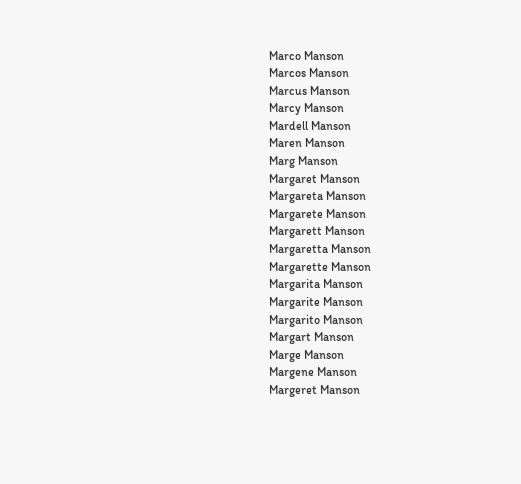Marco Manson
Marcos Manson
Marcus Manson
Marcy Manson
Mardell Manson
Maren Manson
Marg Manson
Margaret Manson
Margareta Manson
Margarete Manson
Margarett Manson
Margaretta Manson
Margarette Manson
Margarita Manson
Margarite Manson
Margarito Manson
Margart Manson
Marge Manson
Margene Manson
Margeret Manson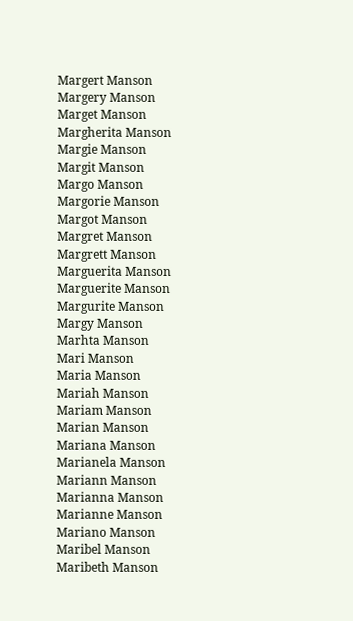Margert Manson
Margery Manson
Marget Manson
Margherita Manson
Margie Manson
Margit Manson
Margo Manson
Margorie Manson
Margot Manson
Margret Manson
Margrett Manson
Marguerita Manson
Marguerite Manson
Margurite Manson
Margy Manson
Marhta Manson
Mari Manson
Maria Manson
Mariah Manson
Mariam Manson
Marian Manson
Mariana Manson
Marianela Manson
Mariann Manson
Marianna Manson
Marianne Manson
Mariano Manson
Maribel Manson
Maribeth Manson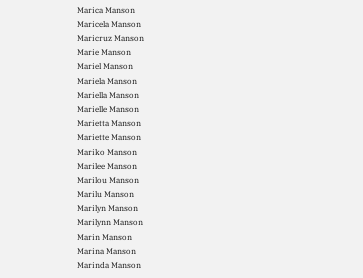Marica Manson
Maricela Manson
Maricruz Manson
Marie Manson
Mariel Manson
Mariela Manson
Mariella Manson
Marielle Manson
Marietta Manson
Mariette Manson
Mariko Manson
Marilee Manson
Marilou Manson
Marilu Manson
Marilyn Manson
Marilynn Manson
Marin Manson
Marina Manson
Marinda Manson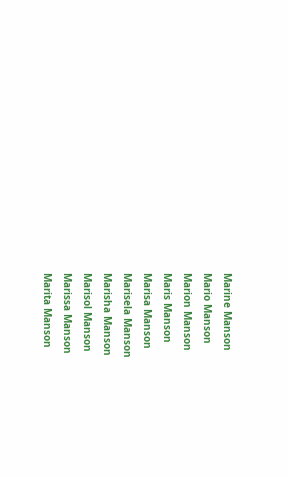Marine Manson
Mario Manson
Marion Manson
Maris Manson
Marisa Manson
Marisela Manson
Marisha Manson
Marisol Manson
Marissa Manson
Marita Manson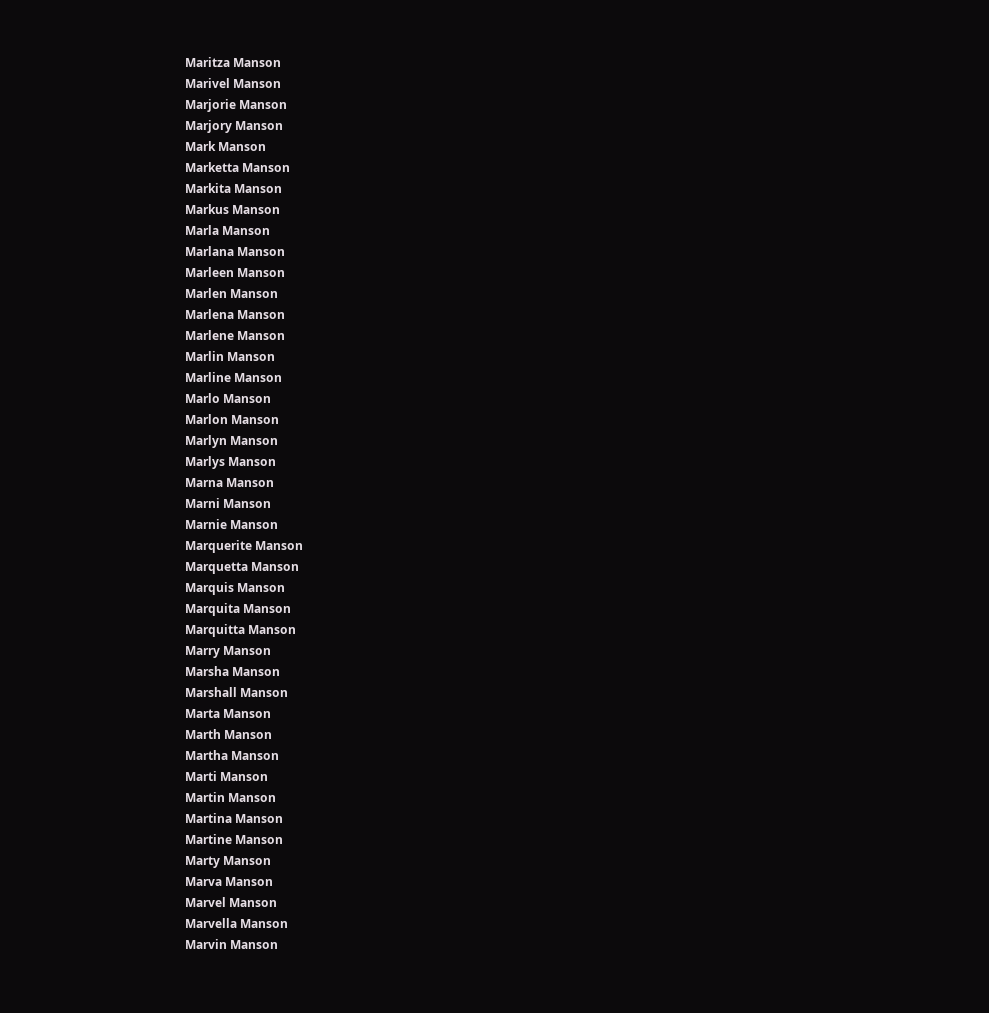Maritza Manson
Marivel Manson
Marjorie Manson
Marjory Manson
Mark Manson
Marketta Manson
Markita Manson
Markus Manson
Marla Manson
Marlana Manson
Marleen Manson
Marlen Manson
Marlena Manson
Marlene Manson
Marlin Manson
Marline Manson
Marlo Manson
Marlon Manson
Marlyn Manson
Marlys Manson
Marna Manson
Marni Manson
Marnie Manson
Marquerite Manson
Marquetta Manson
Marquis Manson
Marquita Manson
Marquitta Manson
Marry Manson
Marsha Manson
Marshall Manson
Marta Manson
Marth Manson
Martha Manson
Marti Manson
Martin Manson
Martina Manson
Martine Manson
Marty Manson
Marva Manson
Marvel Manson
Marvella Manson
Marvin Manson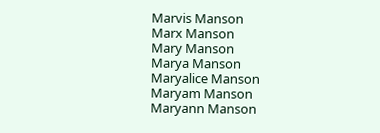Marvis Manson
Marx Manson
Mary Manson
Marya Manson
Maryalice Manson
Maryam Manson
Maryann Manson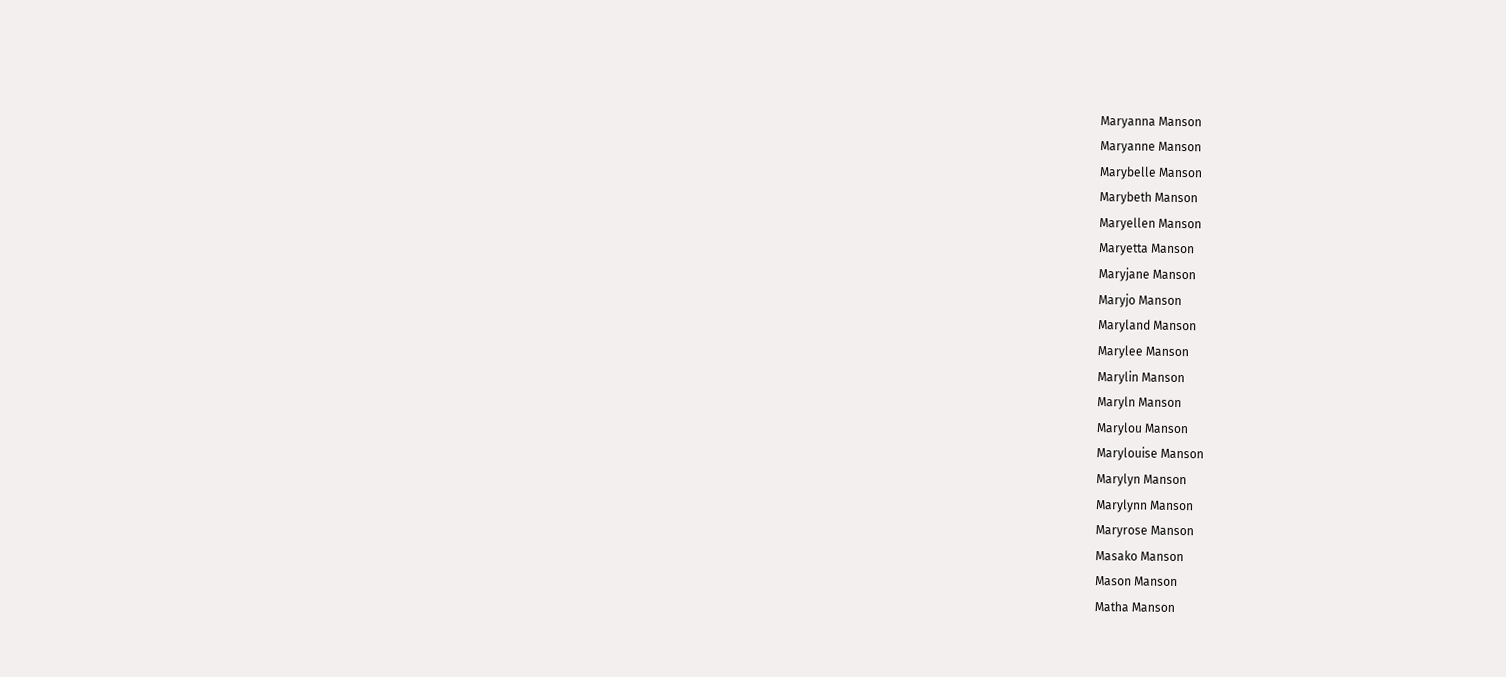Maryanna Manson
Maryanne Manson
Marybelle Manson
Marybeth Manson
Maryellen Manson
Maryetta Manson
Maryjane Manson
Maryjo Manson
Maryland Manson
Marylee Manson
Marylin Manson
Maryln Manson
Marylou Manson
Marylouise Manson
Marylyn Manson
Marylynn Manson
Maryrose Manson
Masako Manson
Mason Manson
Matha Manson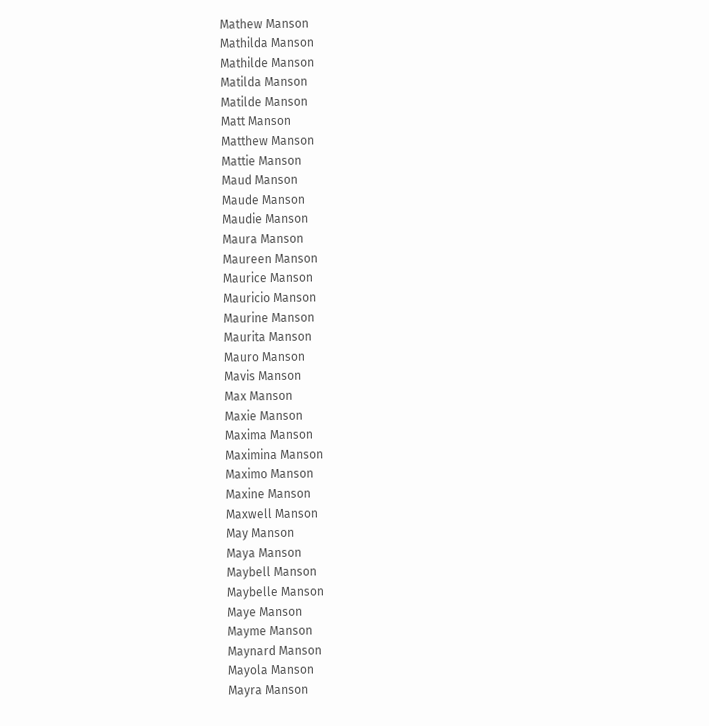Mathew Manson
Mathilda Manson
Mathilde Manson
Matilda Manson
Matilde Manson
Matt Manson
Matthew Manson
Mattie Manson
Maud Manson
Maude Manson
Maudie Manson
Maura Manson
Maureen Manson
Maurice Manson
Mauricio Manson
Maurine Manson
Maurita Manson
Mauro Manson
Mavis Manson
Max Manson
Maxie Manson
Maxima Manson
Maximina Manson
Maximo Manson
Maxine Manson
Maxwell Manson
May Manson
Maya Manson
Maybell Manson
Maybelle Manson
Maye Manson
Mayme Manson
Maynard Manson
Mayola Manson
Mayra Manson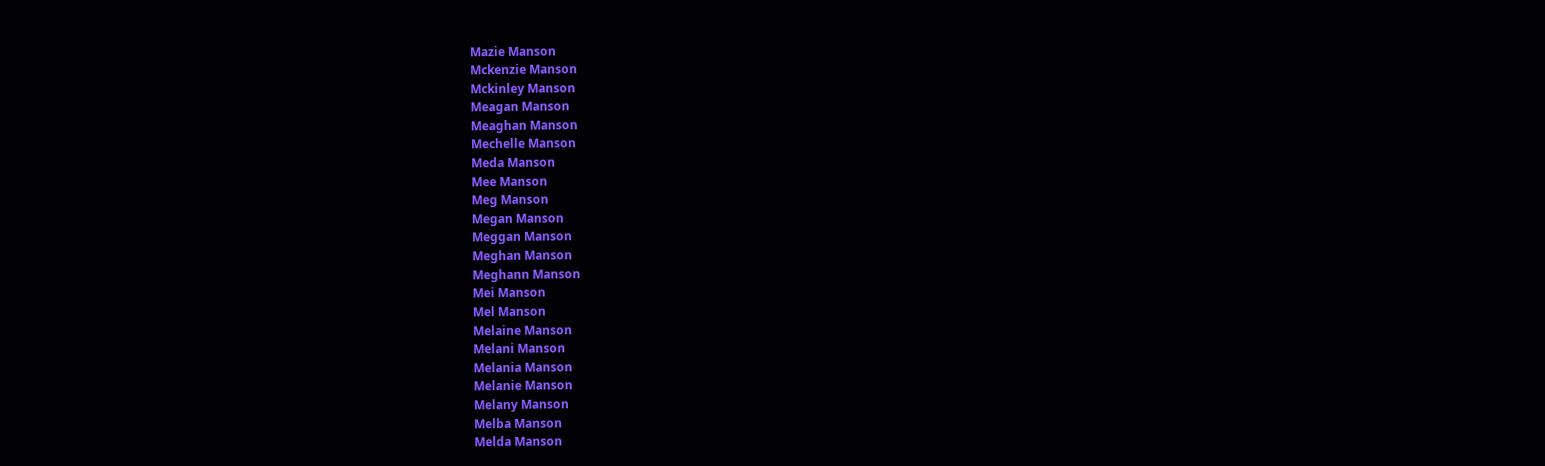Mazie Manson
Mckenzie Manson
Mckinley Manson
Meagan Manson
Meaghan Manson
Mechelle Manson
Meda Manson
Mee Manson
Meg Manson
Megan Manson
Meggan Manson
Meghan Manson
Meghann Manson
Mei Manson
Mel Manson
Melaine Manson
Melani Manson
Melania Manson
Melanie Manson
Melany Manson
Melba Manson
Melda Manson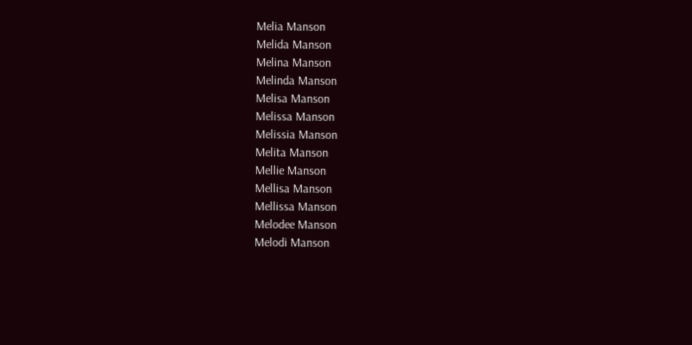Melia Manson
Melida Manson
Melina Manson
Melinda Manson
Melisa Manson
Melissa Manson
Melissia Manson
Melita Manson
Mellie Manson
Mellisa Manson
Mellissa Manson
Melodee Manson
Melodi Manson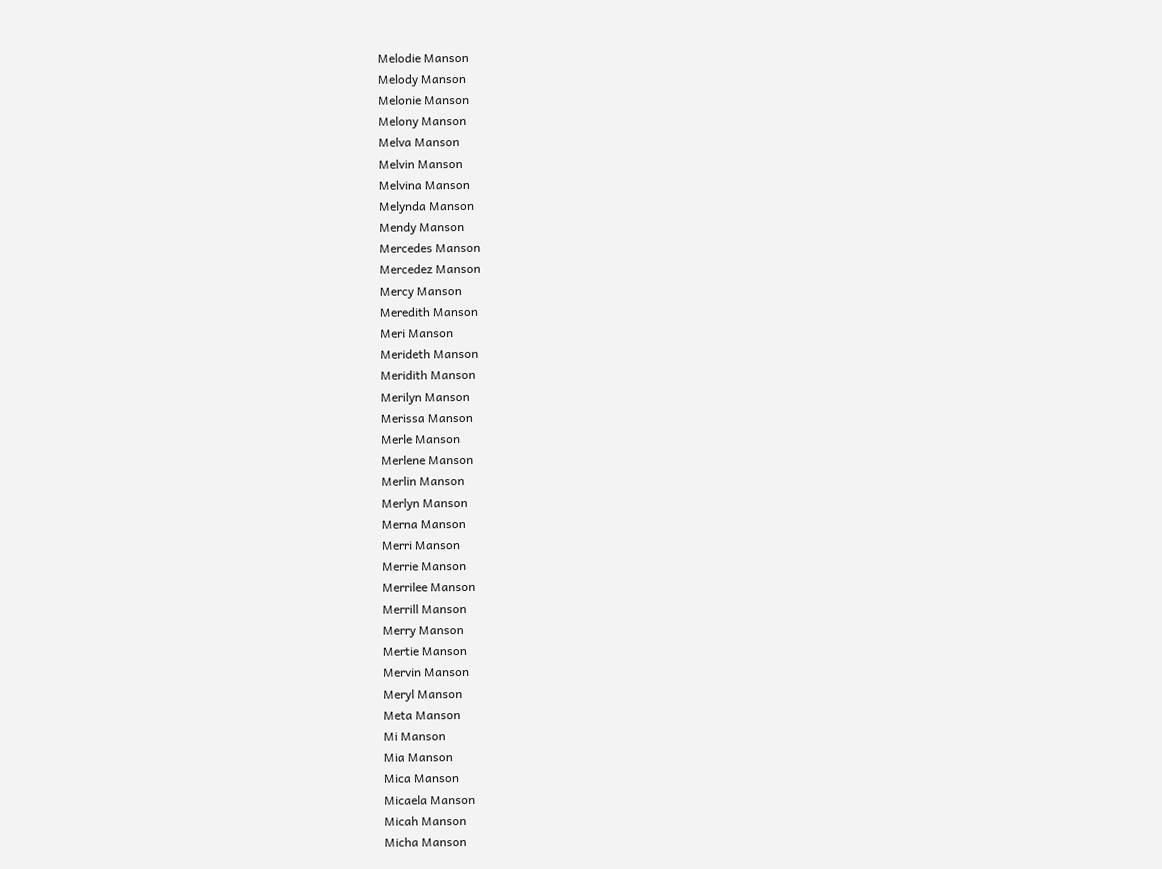Melodie Manson
Melody Manson
Melonie Manson
Melony Manson
Melva Manson
Melvin Manson
Melvina Manson
Melynda Manson
Mendy Manson
Mercedes Manson
Mercedez Manson
Mercy Manson
Meredith Manson
Meri Manson
Merideth Manson
Meridith Manson
Merilyn Manson
Merissa Manson
Merle Manson
Merlene Manson
Merlin Manson
Merlyn Manson
Merna Manson
Merri Manson
Merrie Manson
Merrilee Manson
Merrill Manson
Merry Manson
Mertie Manson
Mervin Manson
Meryl Manson
Meta Manson
Mi Manson
Mia Manson
Mica Manson
Micaela Manson
Micah Manson
Micha Manson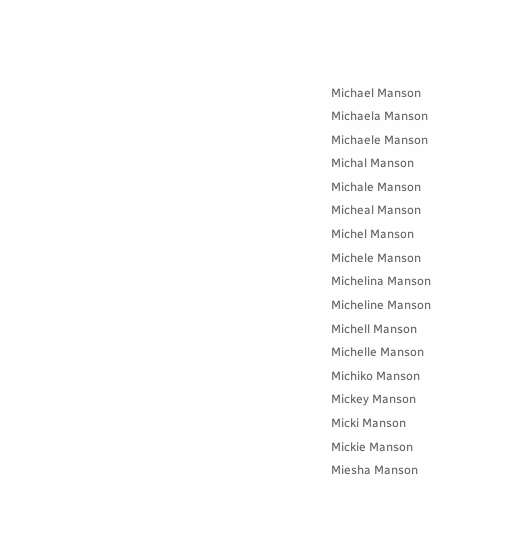Michael Manson
Michaela Manson
Michaele Manson
Michal Manson
Michale Manson
Micheal Manson
Michel Manson
Michele Manson
Michelina Manson
Micheline Manson
Michell Manson
Michelle Manson
Michiko Manson
Mickey Manson
Micki Manson
Mickie Manson
Miesha Manson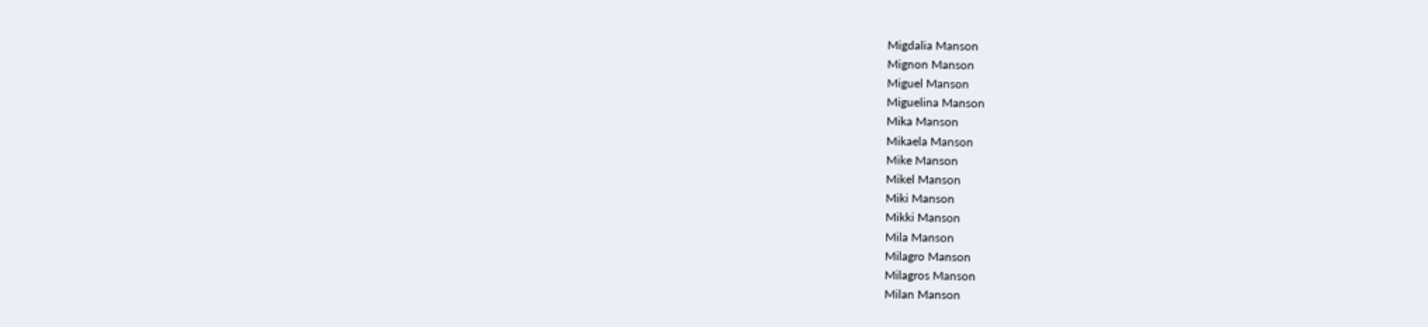Migdalia Manson
Mignon Manson
Miguel Manson
Miguelina Manson
Mika Manson
Mikaela Manson
Mike Manson
Mikel Manson
Miki Manson
Mikki Manson
Mila Manson
Milagro Manson
Milagros Manson
Milan Manson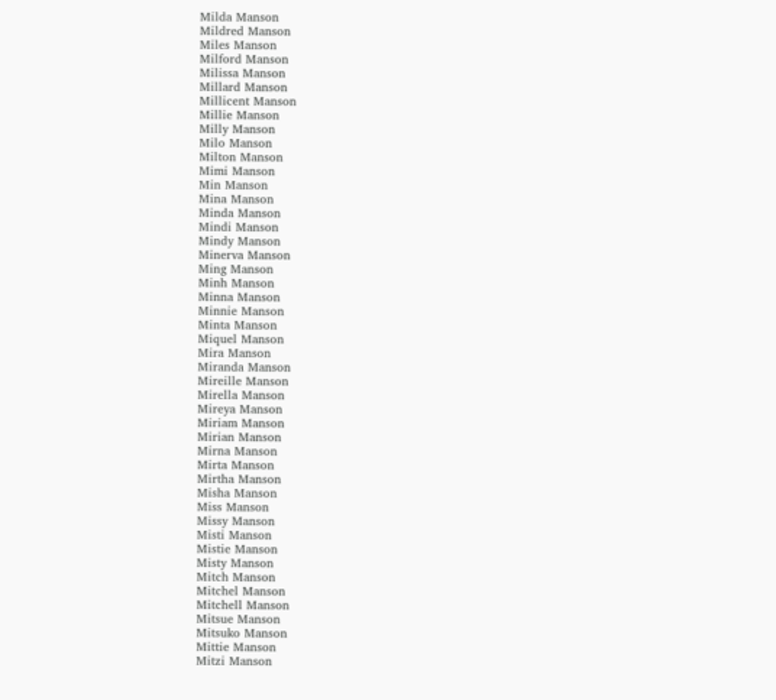Milda Manson
Mildred Manson
Miles Manson
Milford Manson
Milissa Manson
Millard Manson
Millicent Manson
Millie Manson
Milly Manson
Milo Manson
Milton Manson
Mimi Manson
Min Manson
Mina Manson
Minda Manson
Mindi Manson
Mindy Manson
Minerva Manson
Ming Manson
Minh Manson
Minna Manson
Minnie Manson
Minta Manson
Miquel Manson
Mira Manson
Miranda Manson
Mireille Manson
Mirella Manson
Mireya Manson
Miriam Manson
Mirian Manson
Mirna Manson
Mirta Manson
Mirtha Manson
Misha Manson
Miss Manson
Missy Manson
Misti Manson
Mistie Manson
Misty Manson
Mitch Manson
Mitchel Manson
Mitchell Manson
Mitsue Manson
Mitsuko Manson
Mittie Manson
Mitzi Manson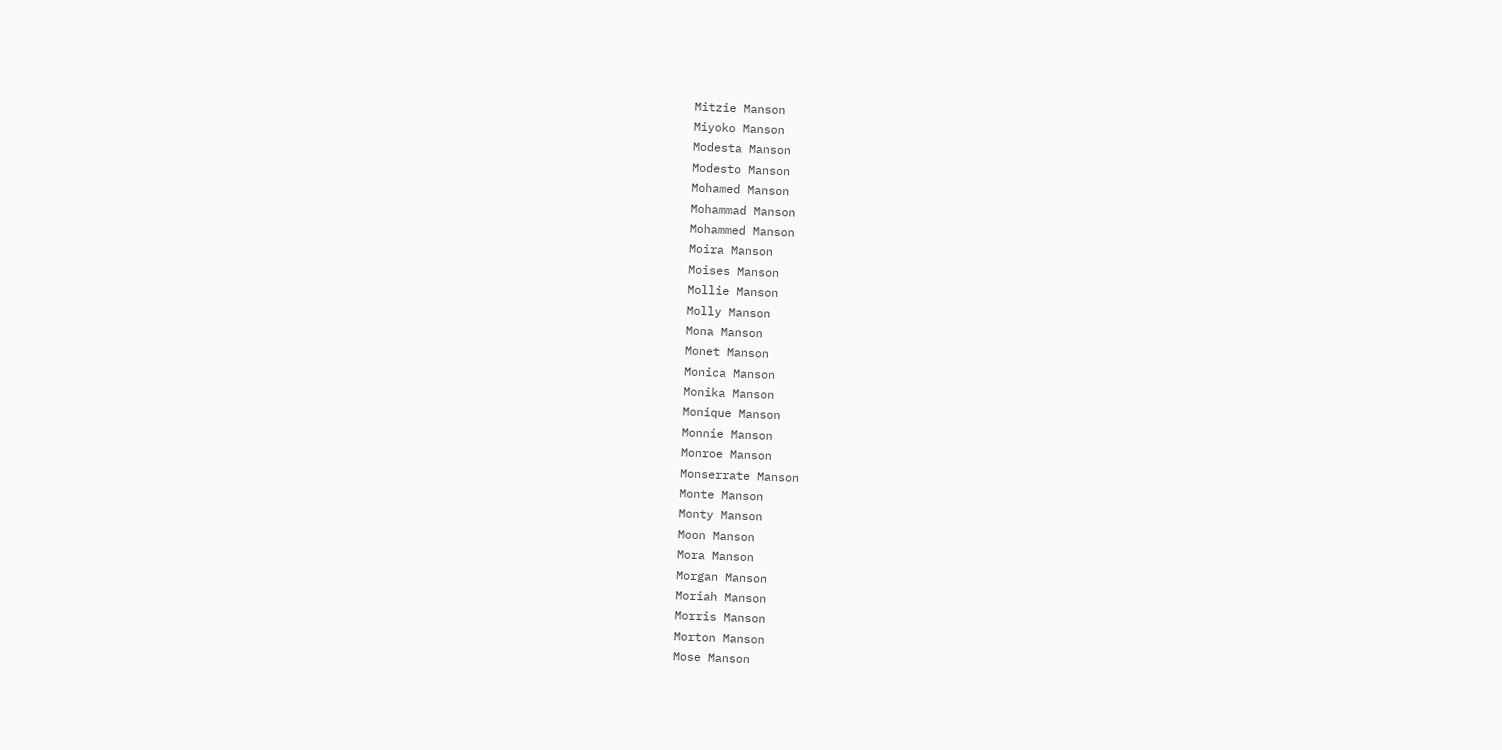Mitzie Manson
Miyoko Manson
Modesta Manson
Modesto Manson
Mohamed Manson
Mohammad Manson
Mohammed Manson
Moira Manson
Moises Manson
Mollie Manson
Molly Manson
Mona Manson
Monet Manson
Monica Manson
Monika Manson
Monique Manson
Monnie Manson
Monroe Manson
Monserrate Manson
Monte Manson
Monty Manson
Moon Manson
Mora Manson
Morgan Manson
Moriah Manson
Morris Manson
Morton Manson
Mose Manson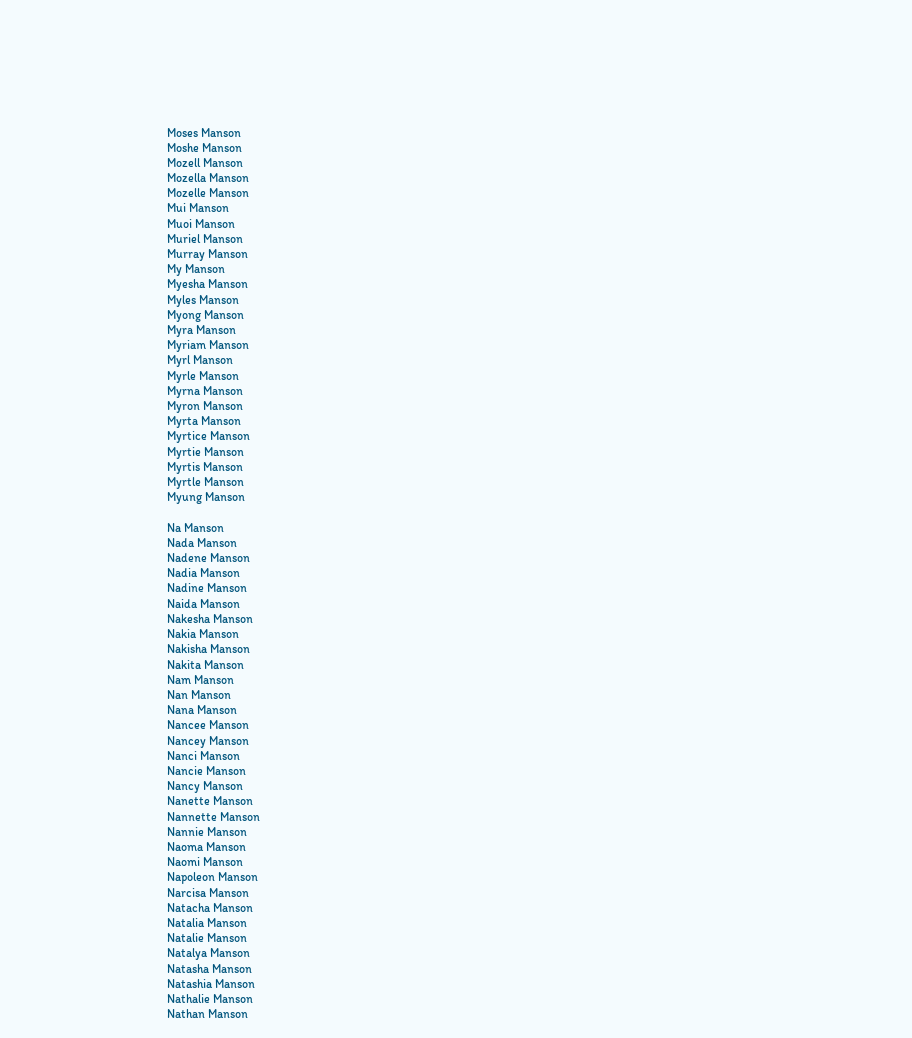Moses Manson
Moshe Manson
Mozell Manson
Mozella Manson
Mozelle Manson
Mui Manson
Muoi Manson
Muriel Manson
Murray Manson
My Manson
Myesha Manson
Myles Manson
Myong Manson
Myra Manson
Myriam Manson
Myrl Manson
Myrle Manson
Myrna Manson
Myron Manson
Myrta Manson
Myrtice Manson
Myrtie Manson
Myrtis Manson
Myrtle Manson
Myung Manson

Na Manson
Nada Manson
Nadene Manson
Nadia Manson
Nadine Manson
Naida Manson
Nakesha Manson
Nakia Manson
Nakisha Manson
Nakita Manson
Nam Manson
Nan Manson
Nana Manson
Nancee Manson
Nancey Manson
Nanci Manson
Nancie Manson
Nancy Manson
Nanette Manson
Nannette Manson
Nannie Manson
Naoma Manson
Naomi Manson
Napoleon Manson
Narcisa Manson
Natacha Manson
Natalia Manson
Natalie Manson
Natalya Manson
Natasha Manson
Natashia Manson
Nathalie Manson
Nathan Manson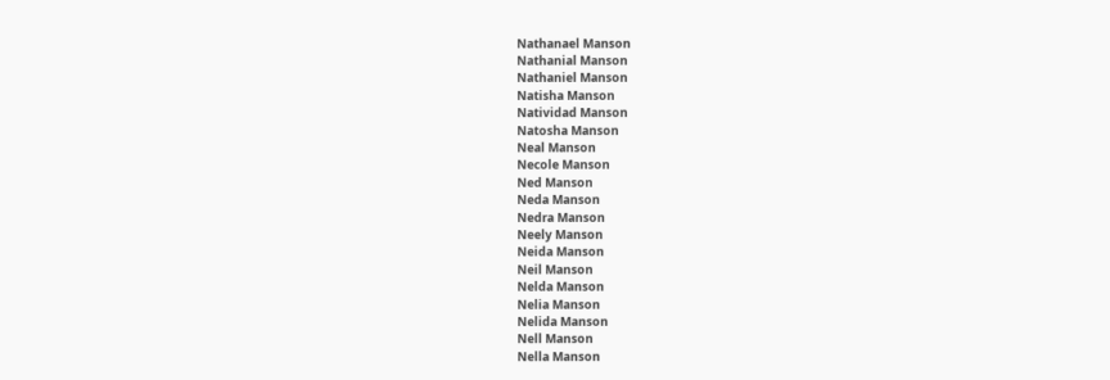Nathanael Manson
Nathanial Manson
Nathaniel Manson
Natisha Manson
Natividad Manson
Natosha Manson
Neal Manson
Necole Manson
Ned Manson
Neda Manson
Nedra Manson
Neely Manson
Neida Manson
Neil Manson
Nelda Manson
Nelia Manson
Nelida Manson
Nell Manson
Nella Manson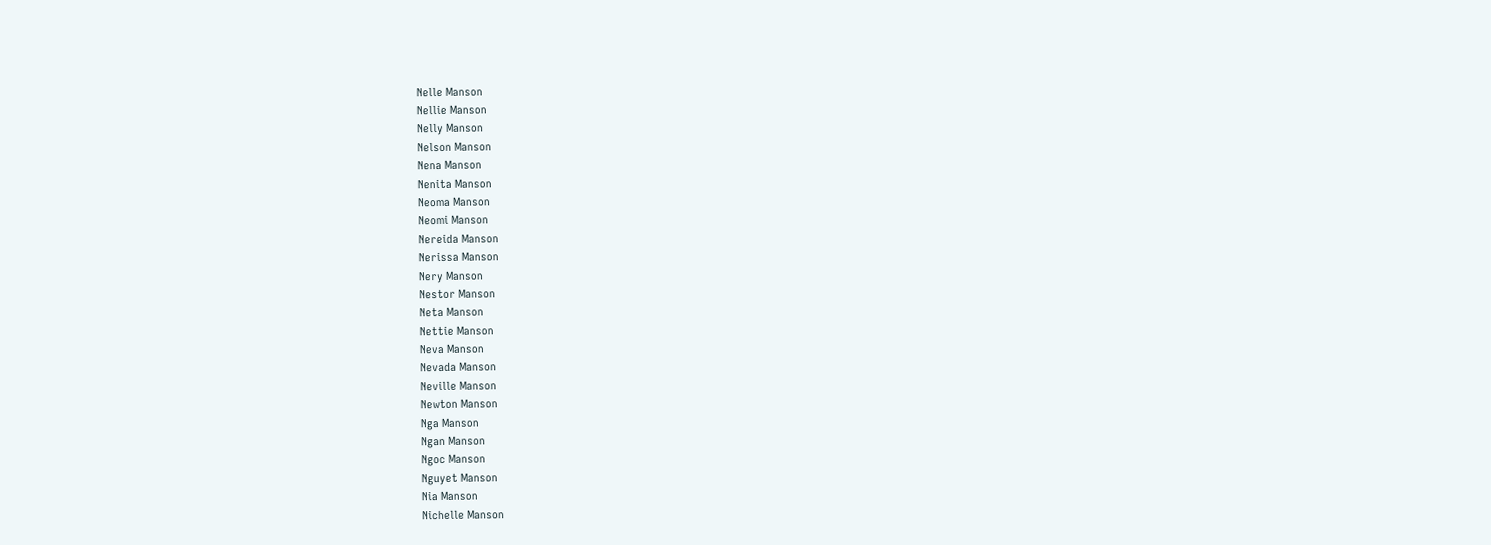Nelle Manson
Nellie Manson
Nelly Manson
Nelson Manson
Nena Manson
Nenita Manson
Neoma Manson
Neomi Manson
Nereida Manson
Nerissa Manson
Nery Manson
Nestor Manson
Neta Manson
Nettie Manson
Neva Manson
Nevada Manson
Neville Manson
Newton Manson
Nga Manson
Ngan Manson
Ngoc Manson
Nguyet Manson
Nia Manson
Nichelle Manson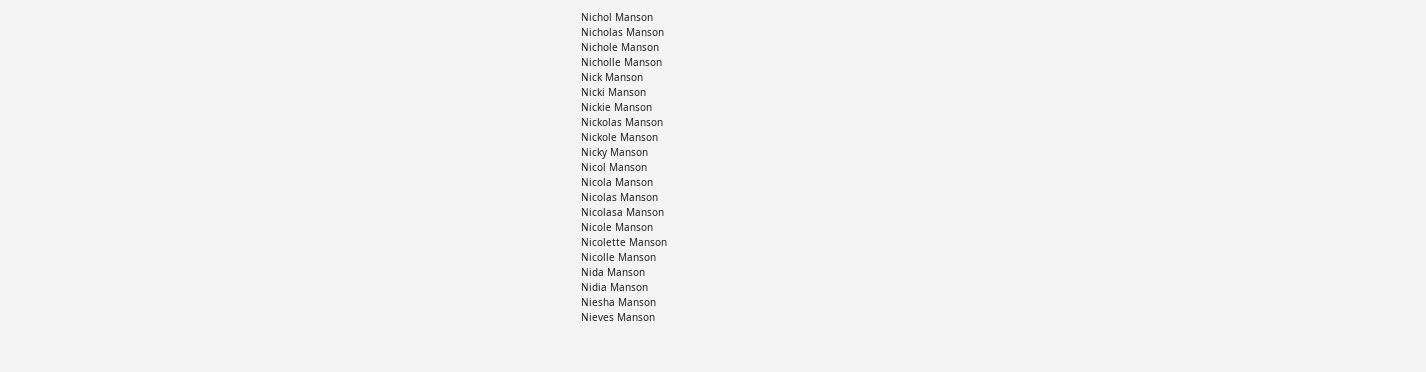Nichol Manson
Nicholas Manson
Nichole Manson
Nicholle Manson
Nick Manson
Nicki Manson
Nickie Manson
Nickolas Manson
Nickole Manson
Nicky Manson
Nicol Manson
Nicola Manson
Nicolas Manson
Nicolasa Manson
Nicole Manson
Nicolette Manson
Nicolle Manson
Nida Manson
Nidia Manson
Niesha Manson
Nieves Manson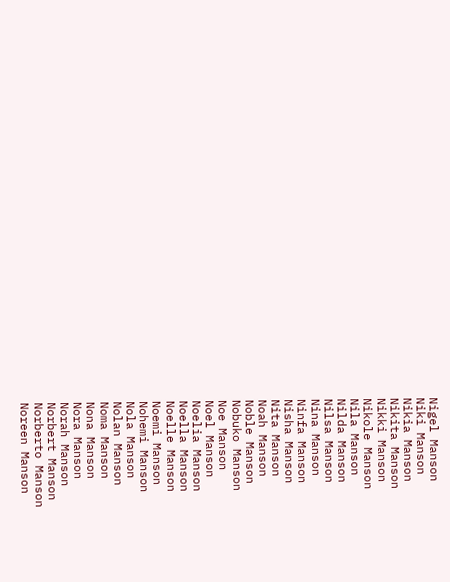Nigel Manson
Niki Manson
Nikia Manson
Nikita Manson
Nikki Manson
Nikole Manson
Nila Manson
Nilda Manson
Nilsa Manson
Nina Manson
Ninfa Manson
Nisha Manson
Nita Manson
Noah Manson
Noble Manson
Nobuko Manson
Noe Manson
Noel Manson
Noelia Manson
Noella Manson
Noelle Manson
Noemi Manson
Nohemi Manson
Nola Manson
Nolan Manson
Noma Manson
Nona Manson
Nora Manson
Norah Manson
Norbert Manson
Norberto Manson
Noreen Manson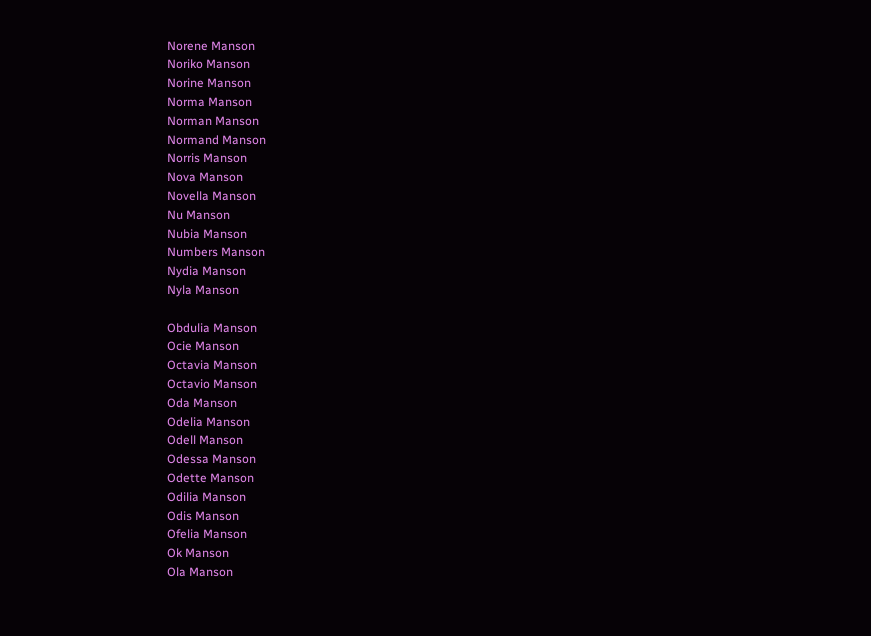Norene Manson
Noriko Manson
Norine Manson
Norma Manson
Norman Manson
Normand Manson
Norris Manson
Nova Manson
Novella Manson
Nu Manson
Nubia Manson
Numbers Manson
Nydia Manson
Nyla Manson

Obdulia Manson
Ocie Manson
Octavia Manson
Octavio Manson
Oda Manson
Odelia Manson
Odell Manson
Odessa Manson
Odette Manson
Odilia Manson
Odis Manson
Ofelia Manson
Ok Manson
Ola Manson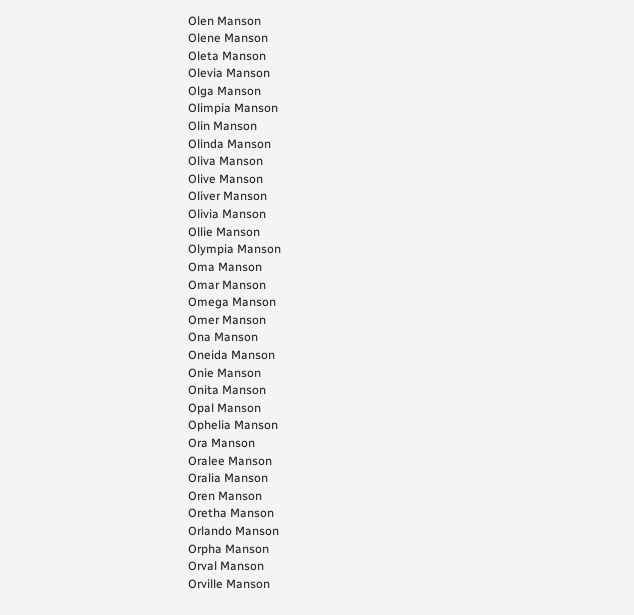Olen Manson
Olene Manson
Oleta Manson
Olevia Manson
Olga Manson
Olimpia Manson
Olin Manson
Olinda Manson
Oliva Manson
Olive Manson
Oliver Manson
Olivia Manson
Ollie Manson
Olympia Manson
Oma Manson
Omar Manson
Omega Manson
Omer Manson
Ona Manson
Oneida Manson
Onie Manson
Onita Manson
Opal Manson
Ophelia Manson
Ora Manson
Oralee Manson
Oralia Manson
Oren Manson
Oretha Manson
Orlando Manson
Orpha Manson
Orval Manson
Orville Manson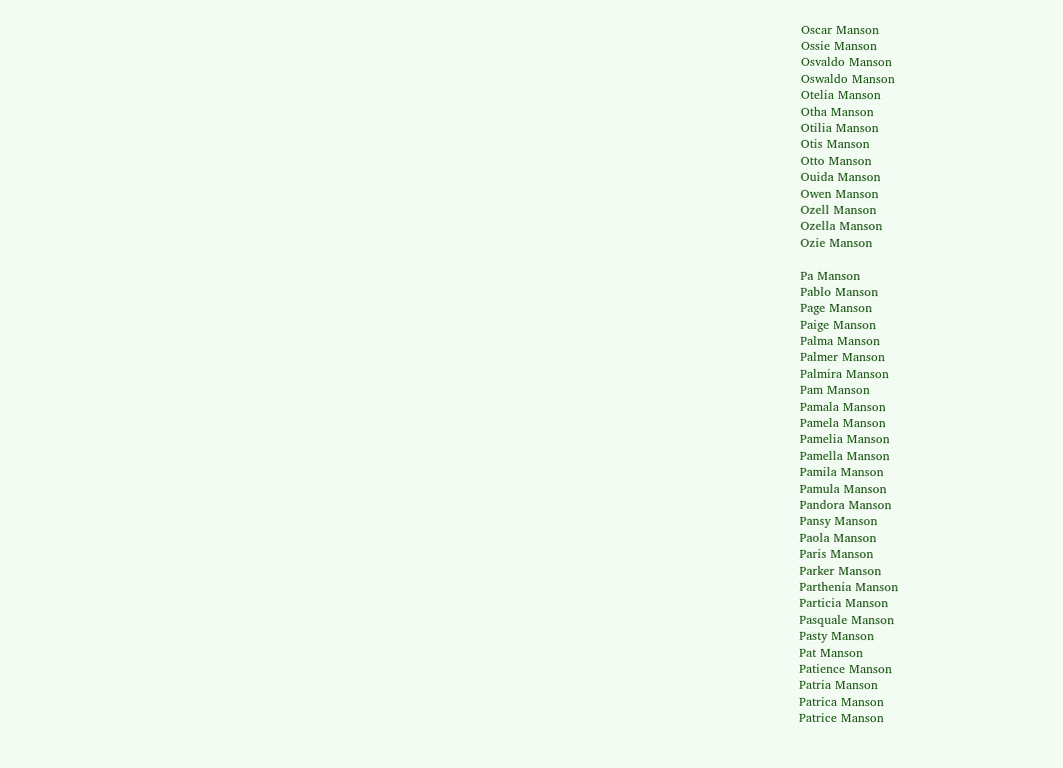Oscar Manson
Ossie Manson
Osvaldo Manson
Oswaldo Manson
Otelia Manson
Otha Manson
Otilia Manson
Otis Manson
Otto Manson
Ouida Manson
Owen Manson
Ozell Manson
Ozella Manson
Ozie Manson

Pa Manson
Pablo Manson
Page Manson
Paige Manson
Palma Manson
Palmer Manson
Palmira Manson
Pam Manson
Pamala Manson
Pamela Manson
Pamelia Manson
Pamella Manson
Pamila Manson
Pamula Manson
Pandora Manson
Pansy Manson
Paola Manson
Paris Manson
Parker Manson
Parthenia Manson
Particia Manson
Pasquale Manson
Pasty Manson
Pat Manson
Patience Manson
Patria Manson
Patrica Manson
Patrice Manson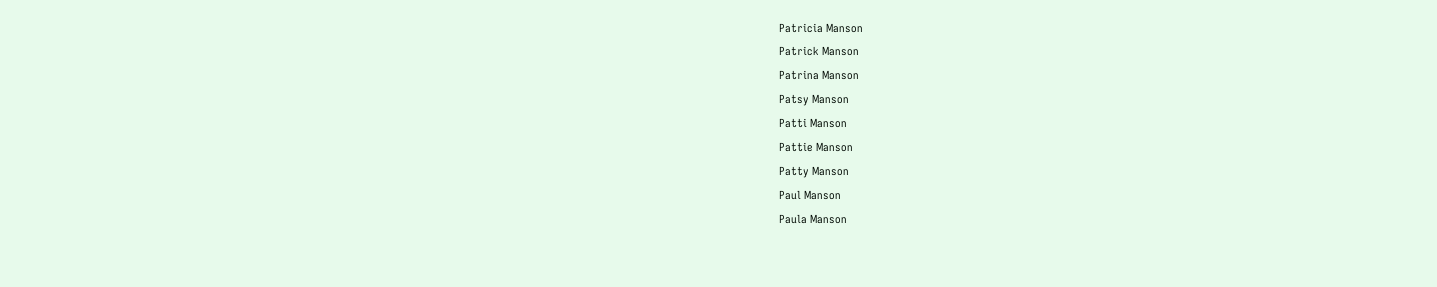Patricia Manson
Patrick Manson
Patrina Manson
Patsy Manson
Patti Manson
Pattie Manson
Patty Manson
Paul Manson
Paula Manson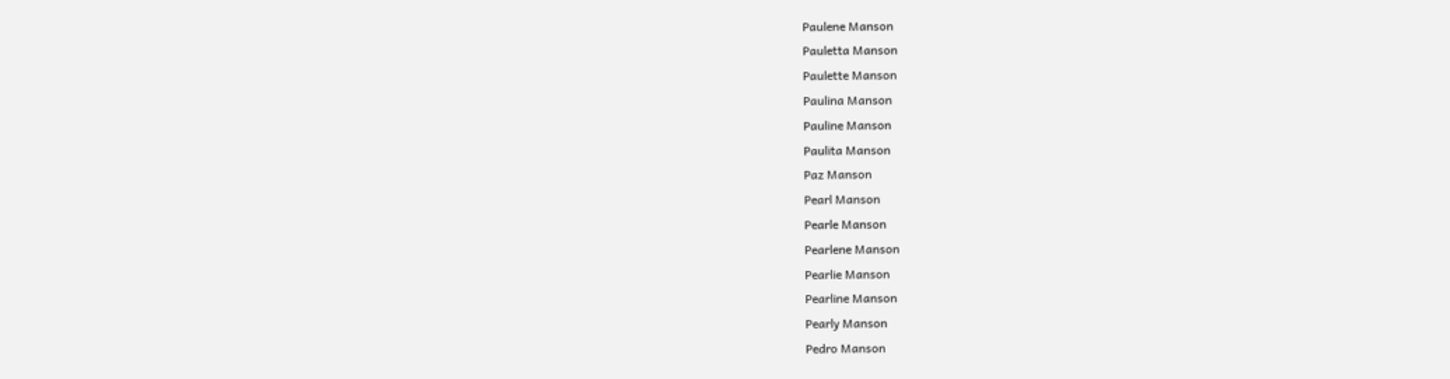Paulene Manson
Pauletta Manson
Paulette Manson
Paulina Manson
Pauline Manson
Paulita Manson
Paz Manson
Pearl Manson
Pearle Manson
Pearlene Manson
Pearlie Manson
Pearline Manson
Pearly Manson
Pedro Manson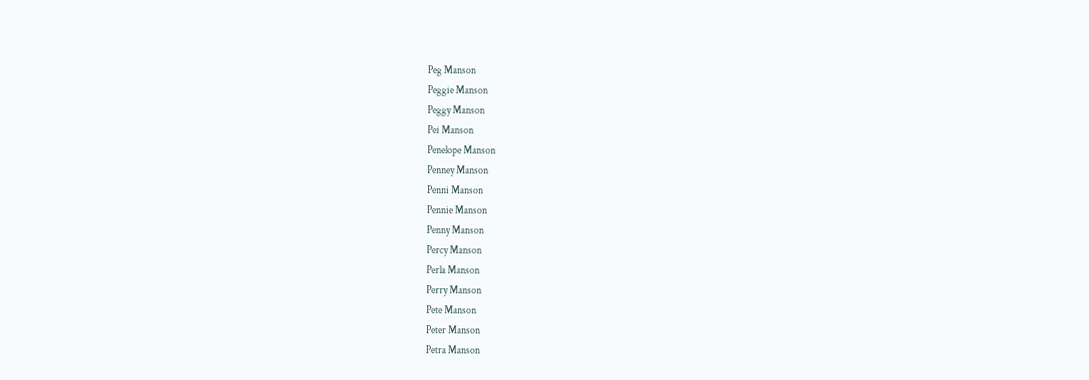Peg Manson
Peggie Manson
Peggy Manson
Pei Manson
Penelope Manson
Penney Manson
Penni Manson
Pennie Manson
Penny Manson
Percy Manson
Perla Manson
Perry Manson
Pete Manson
Peter Manson
Petra Manson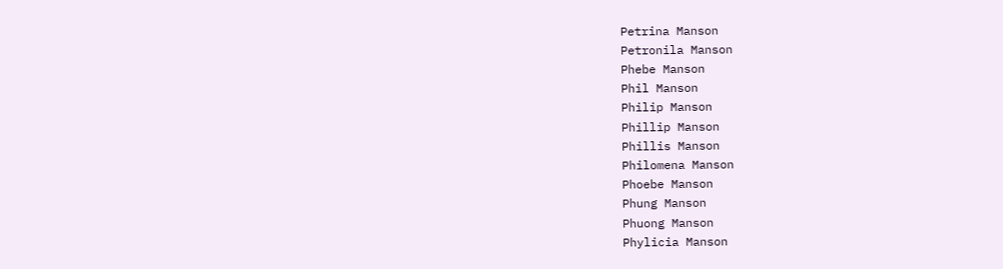Petrina Manson
Petronila Manson
Phebe Manson
Phil Manson
Philip Manson
Phillip Manson
Phillis Manson
Philomena Manson
Phoebe Manson
Phung Manson
Phuong Manson
Phylicia Manson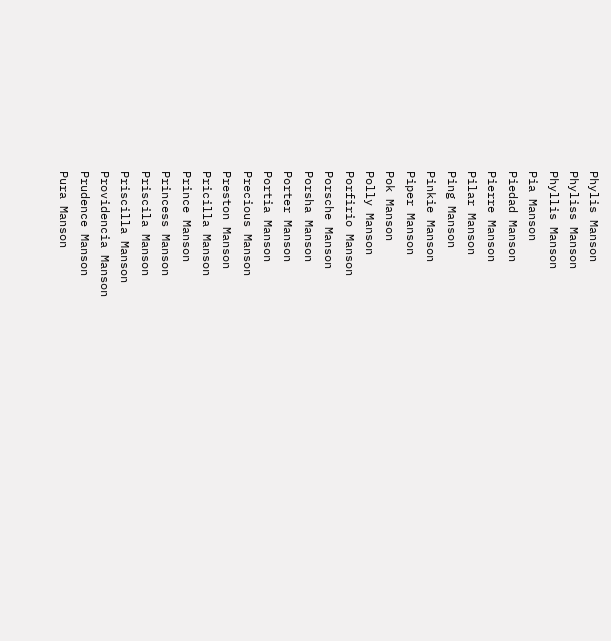Phylis Manson
Phyliss Manson
Phyllis Manson
Pia Manson
Piedad Manson
Pierre Manson
Pilar Manson
Ping Manson
Pinkie Manson
Piper Manson
Pok Manson
Polly Manson
Porfirio Manson
Porsche Manson
Porsha Manson
Porter Manson
Portia Manson
Precious Manson
Preston Manson
Pricilla Manson
Prince Manson
Princess Manson
Priscila Manson
Priscilla Manson
Providencia Manson
Prudence Manson
Pura Manson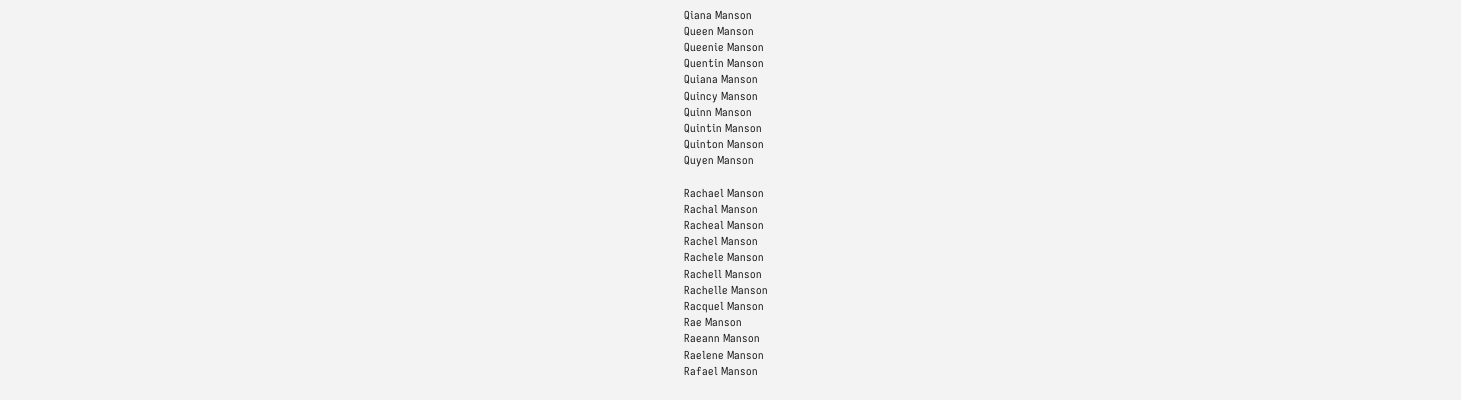Qiana Manson
Queen Manson
Queenie Manson
Quentin Manson
Quiana Manson
Quincy Manson
Quinn Manson
Quintin Manson
Quinton Manson
Quyen Manson

Rachael Manson
Rachal Manson
Racheal Manson
Rachel Manson
Rachele Manson
Rachell Manson
Rachelle Manson
Racquel Manson
Rae Manson
Raeann Manson
Raelene Manson
Rafael Manson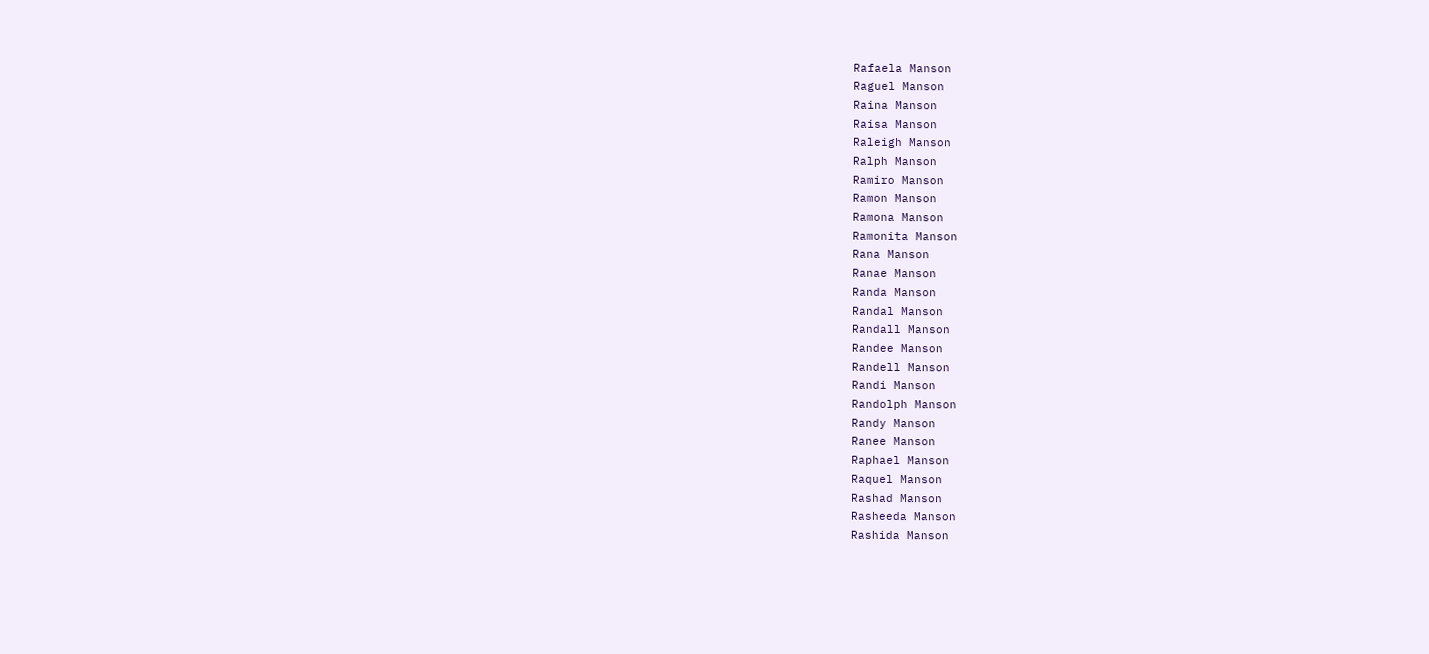Rafaela Manson
Raguel Manson
Raina Manson
Raisa Manson
Raleigh Manson
Ralph Manson
Ramiro Manson
Ramon Manson
Ramona Manson
Ramonita Manson
Rana Manson
Ranae Manson
Randa Manson
Randal Manson
Randall Manson
Randee Manson
Randell Manson
Randi Manson
Randolph Manson
Randy Manson
Ranee Manson
Raphael Manson
Raquel Manson
Rashad Manson
Rasheeda Manson
Rashida Manson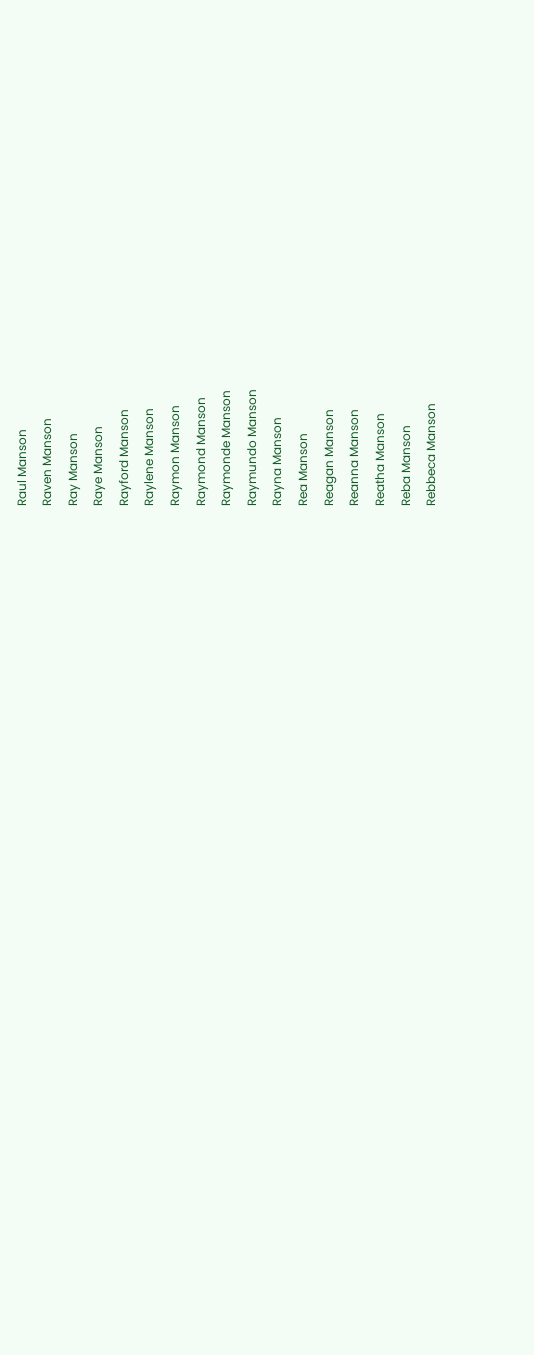Raul Manson
Raven Manson
Ray Manson
Raye Manson
Rayford Manson
Raylene Manson
Raymon Manson
Raymond Manson
Raymonde Manson
Raymundo Manson
Rayna Manson
Rea Manson
Reagan Manson
Reanna Manson
Reatha Manson
Reba Manson
Rebbeca Manson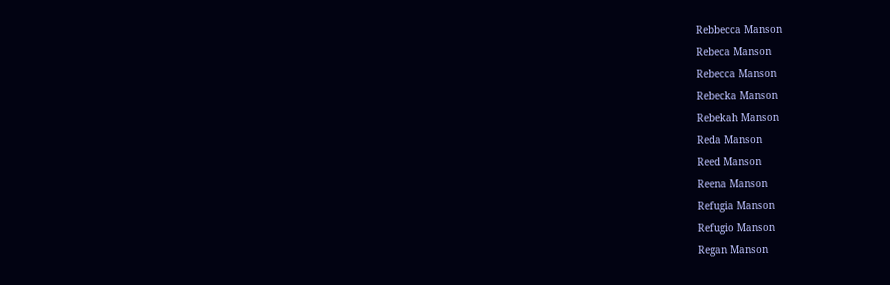Rebbecca Manson
Rebeca Manson
Rebecca Manson
Rebecka Manson
Rebekah Manson
Reda Manson
Reed Manson
Reena Manson
Refugia Manson
Refugio Manson
Regan Manson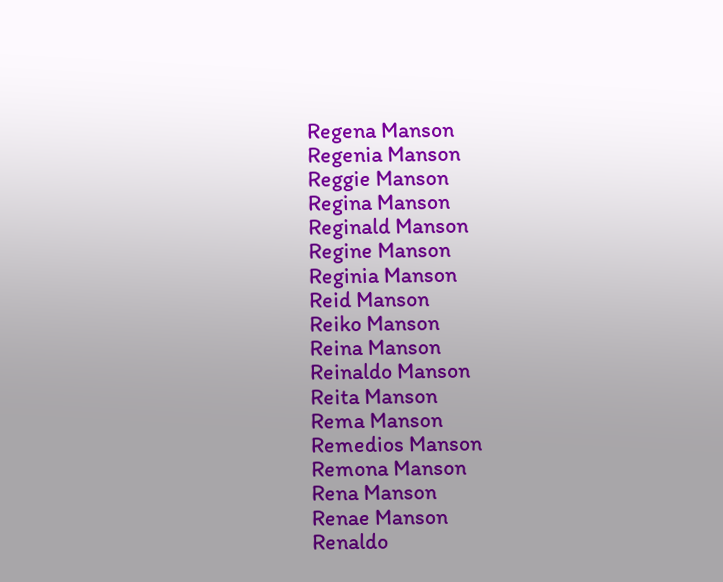Regena Manson
Regenia Manson
Reggie Manson
Regina Manson
Reginald Manson
Regine Manson
Reginia Manson
Reid Manson
Reiko Manson
Reina Manson
Reinaldo Manson
Reita Manson
Rema Manson
Remedios Manson
Remona Manson
Rena Manson
Renae Manson
Renaldo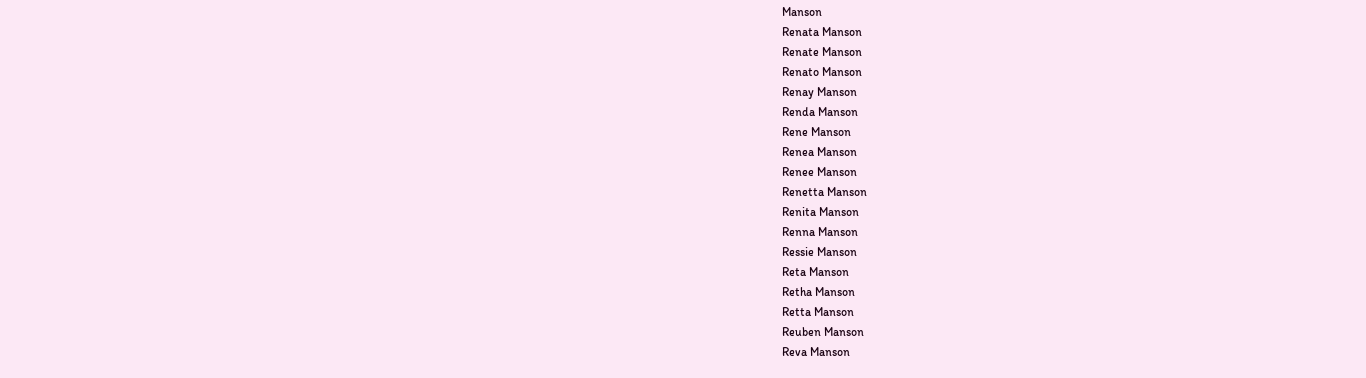Manson
Renata Manson
Renate Manson
Renato Manson
Renay Manson
Renda Manson
Rene Manson
Renea Manson
Renee Manson
Renetta Manson
Renita Manson
Renna Manson
Ressie Manson
Reta Manson
Retha Manson
Retta Manson
Reuben Manson
Reva Manson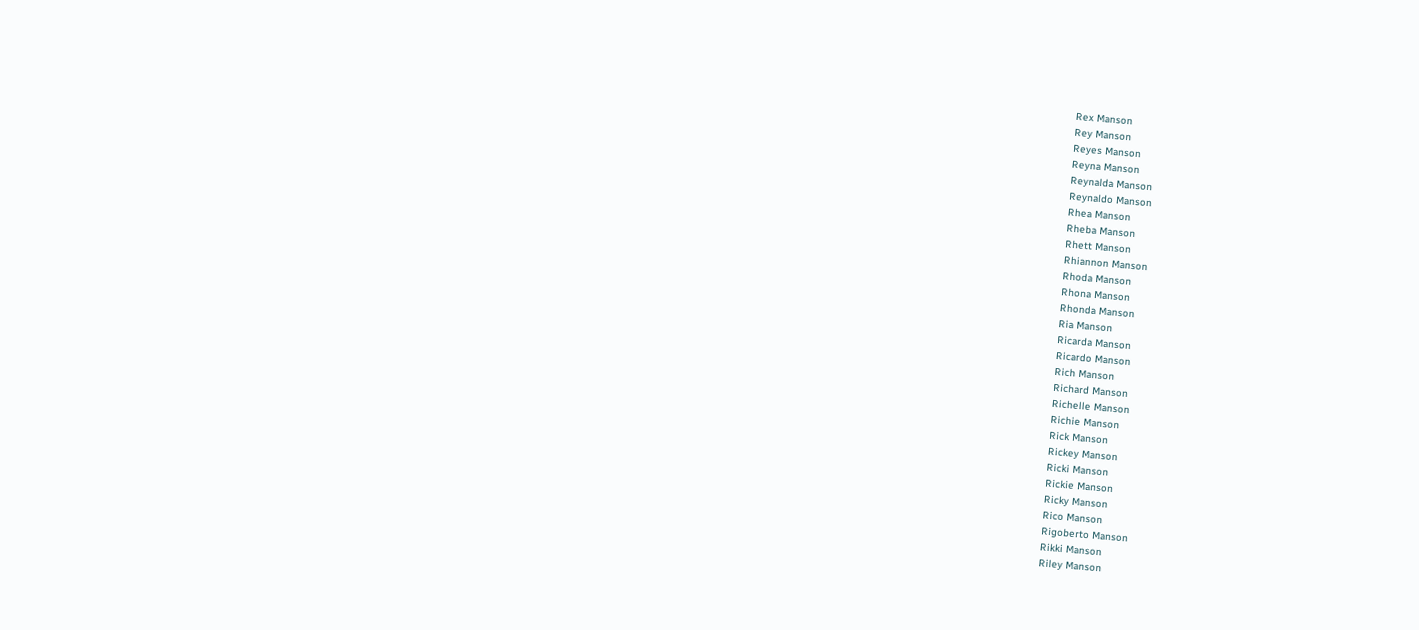Rex Manson
Rey Manson
Reyes Manson
Reyna Manson
Reynalda Manson
Reynaldo Manson
Rhea Manson
Rheba Manson
Rhett Manson
Rhiannon Manson
Rhoda Manson
Rhona Manson
Rhonda Manson
Ria Manson
Ricarda Manson
Ricardo Manson
Rich Manson
Richard Manson
Richelle Manson
Richie Manson
Rick Manson
Rickey Manson
Ricki Manson
Rickie Manson
Ricky Manson
Rico Manson
Rigoberto Manson
Rikki Manson
Riley Manson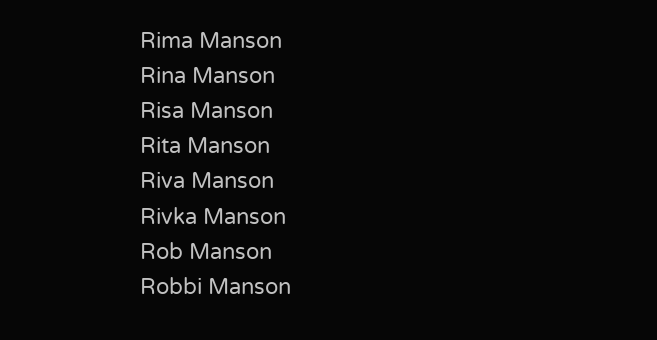Rima Manson
Rina Manson
Risa Manson
Rita Manson
Riva Manson
Rivka Manson
Rob Manson
Robbi Manson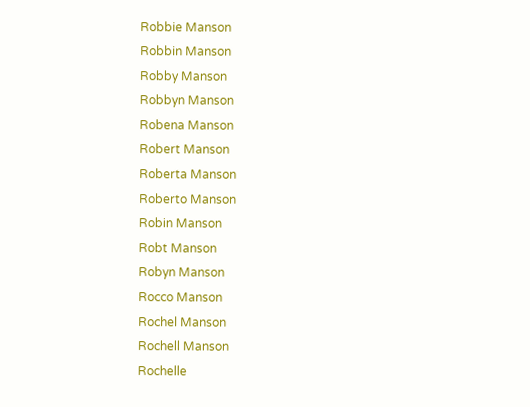Robbie Manson
Robbin Manson
Robby Manson
Robbyn Manson
Robena Manson
Robert Manson
Roberta Manson
Roberto Manson
Robin Manson
Robt Manson
Robyn Manson
Rocco Manson
Rochel Manson
Rochell Manson
Rochelle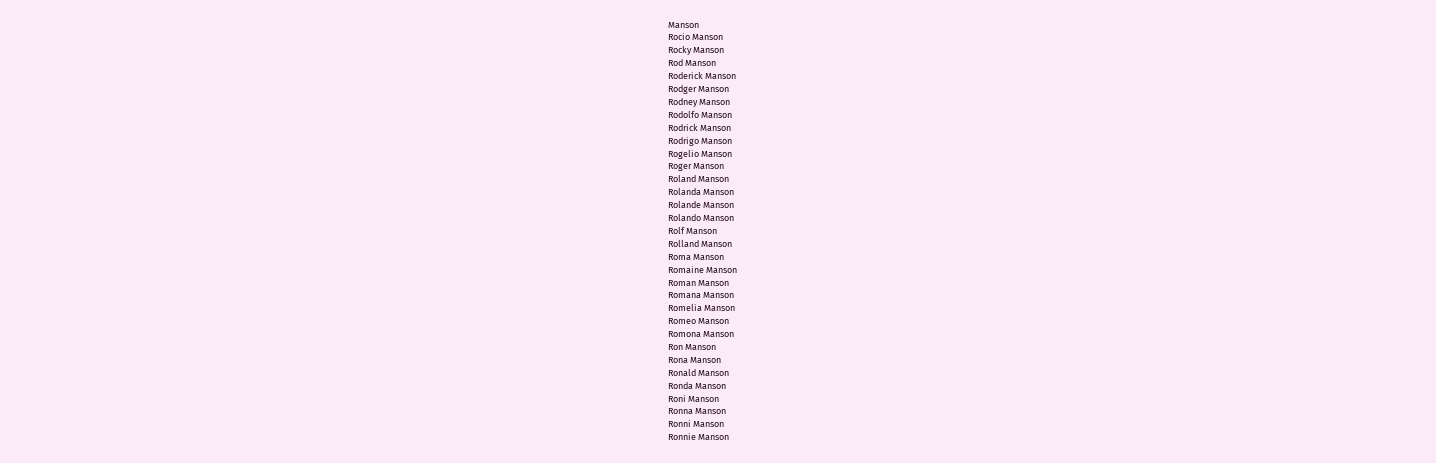Manson
Rocio Manson
Rocky Manson
Rod Manson
Roderick Manson
Rodger Manson
Rodney Manson
Rodolfo Manson
Rodrick Manson
Rodrigo Manson
Rogelio Manson
Roger Manson
Roland Manson
Rolanda Manson
Rolande Manson
Rolando Manson
Rolf Manson
Rolland Manson
Roma Manson
Romaine Manson
Roman Manson
Romana Manson
Romelia Manson
Romeo Manson
Romona Manson
Ron Manson
Rona Manson
Ronald Manson
Ronda Manson
Roni Manson
Ronna Manson
Ronni Manson
Ronnie Manson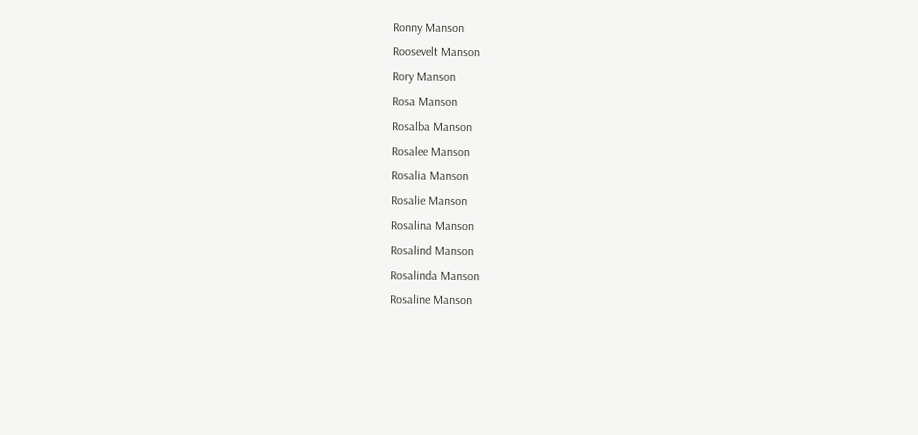Ronny Manson
Roosevelt Manson
Rory Manson
Rosa Manson
Rosalba Manson
Rosalee Manson
Rosalia Manson
Rosalie Manson
Rosalina Manson
Rosalind Manson
Rosalinda Manson
Rosaline Manson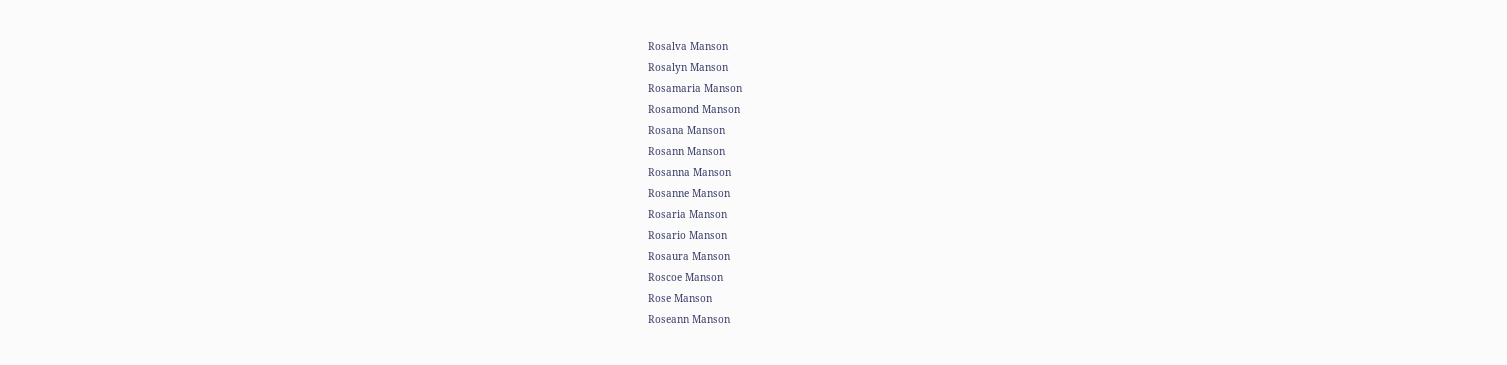Rosalva Manson
Rosalyn Manson
Rosamaria Manson
Rosamond Manson
Rosana Manson
Rosann Manson
Rosanna Manson
Rosanne Manson
Rosaria Manson
Rosario Manson
Rosaura Manson
Roscoe Manson
Rose Manson
Roseann Manson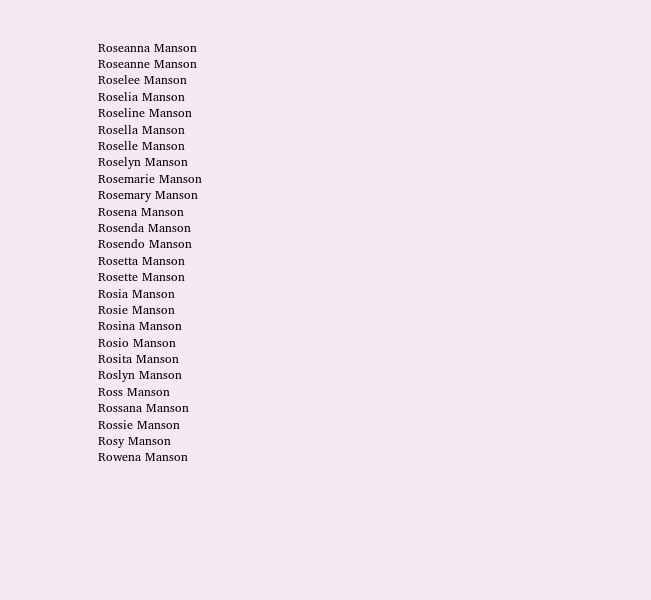Roseanna Manson
Roseanne Manson
Roselee Manson
Roselia Manson
Roseline Manson
Rosella Manson
Roselle Manson
Roselyn Manson
Rosemarie Manson
Rosemary Manson
Rosena Manson
Rosenda Manson
Rosendo Manson
Rosetta Manson
Rosette Manson
Rosia Manson
Rosie Manson
Rosina Manson
Rosio Manson
Rosita Manson
Roslyn Manson
Ross Manson
Rossana Manson
Rossie Manson
Rosy Manson
Rowena Manson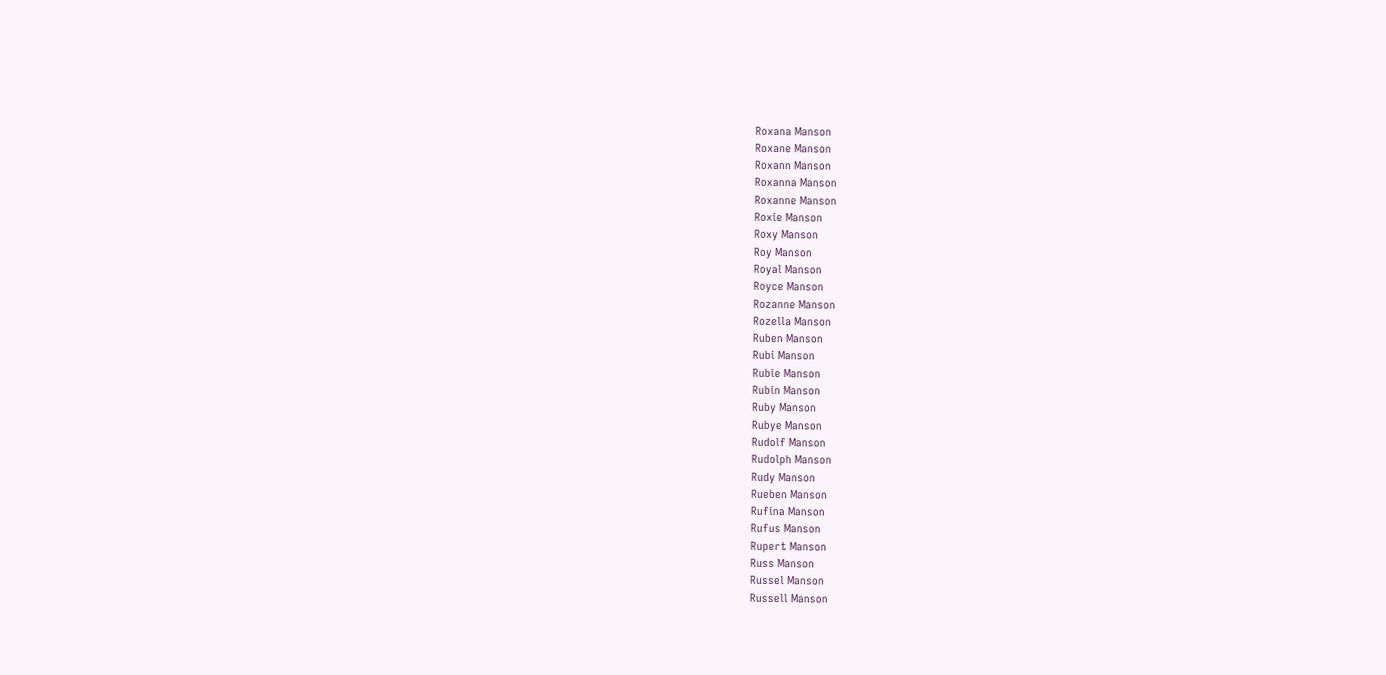Roxana Manson
Roxane Manson
Roxann Manson
Roxanna Manson
Roxanne Manson
Roxie Manson
Roxy Manson
Roy Manson
Royal Manson
Royce Manson
Rozanne Manson
Rozella Manson
Ruben Manson
Rubi Manson
Rubie Manson
Rubin Manson
Ruby Manson
Rubye Manson
Rudolf Manson
Rudolph Manson
Rudy Manson
Rueben Manson
Rufina Manson
Rufus Manson
Rupert Manson
Russ Manson
Russel Manson
Russell Manson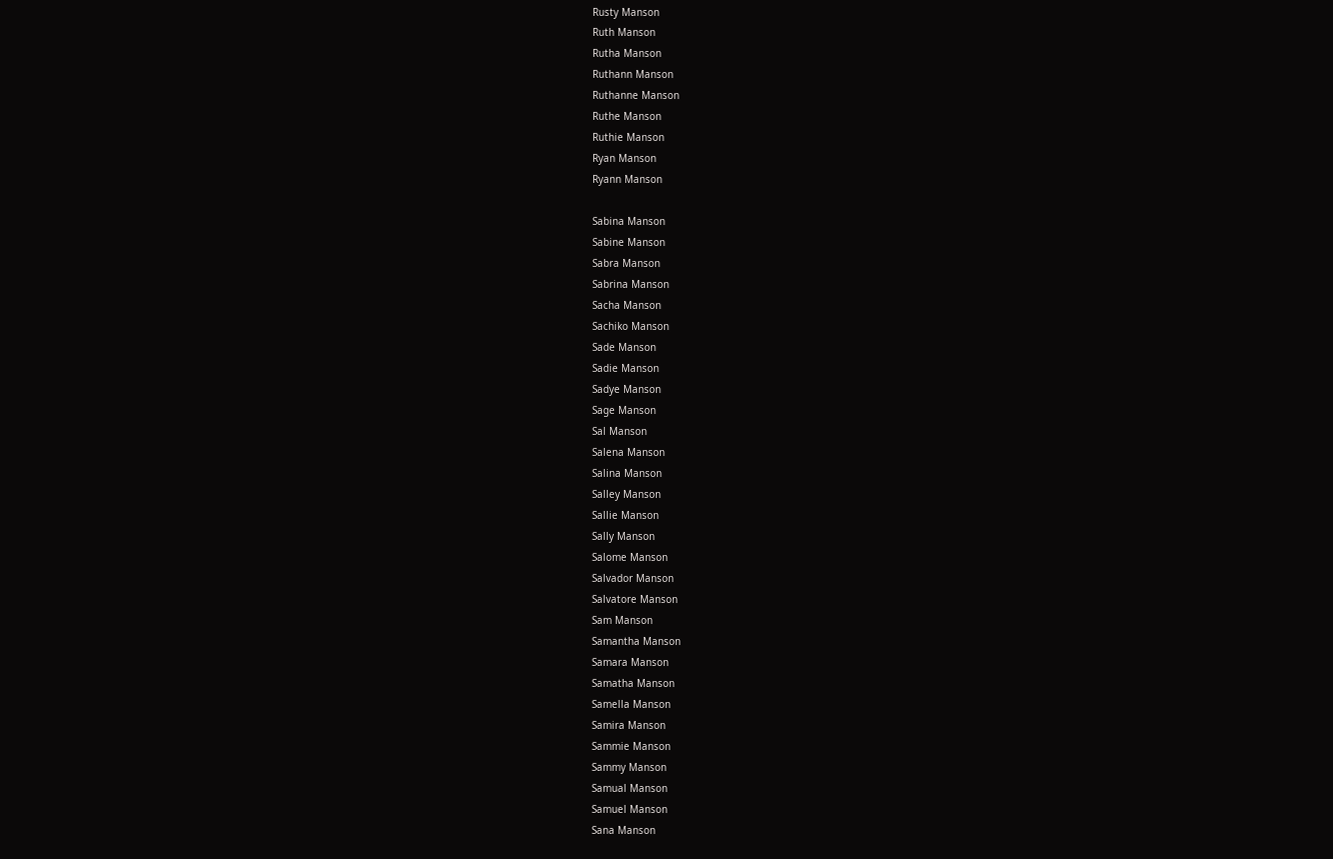Rusty Manson
Ruth Manson
Rutha Manson
Ruthann Manson
Ruthanne Manson
Ruthe Manson
Ruthie Manson
Ryan Manson
Ryann Manson

Sabina Manson
Sabine Manson
Sabra Manson
Sabrina Manson
Sacha Manson
Sachiko Manson
Sade Manson
Sadie Manson
Sadye Manson
Sage Manson
Sal Manson
Salena Manson
Salina Manson
Salley Manson
Sallie Manson
Sally Manson
Salome Manson
Salvador Manson
Salvatore Manson
Sam Manson
Samantha Manson
Samara Manson
Samatha Manson
Samella Manson
Samira Manson
Sammie Manson
Sammy Manson
Samual Manson
Samuel Manson
Sana Manson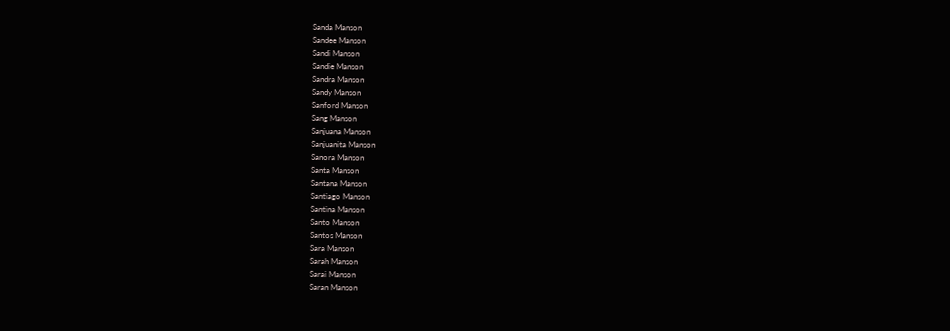Sanda Manson
Sandee Manson
Sandi Manson
Sandie Manson
Sandra Manson
Sandy Manson
Sanford Manson
Sang Manson
Sanjuana Manson
Sanjuanita Manson
Sanora Manson
Santa Manson
Santana Manson
Santiago Manson
Santina Manson
Santo Manson
Santos Manson
Sara Manson
Sarah Manson
Sarai Manson
Saran Manson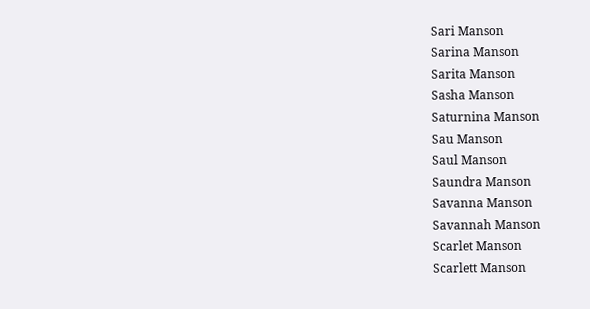Sari Manson
Sarina Manson
Sarita Manson
Sasha Manson
Saturnina Manson
Sau Manson
Saul Manson
Saundra Manson
Savanna Manson
Savannah Manson
Scarlet Manson
Scarlett Manson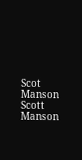Scot Manson
Scott Manson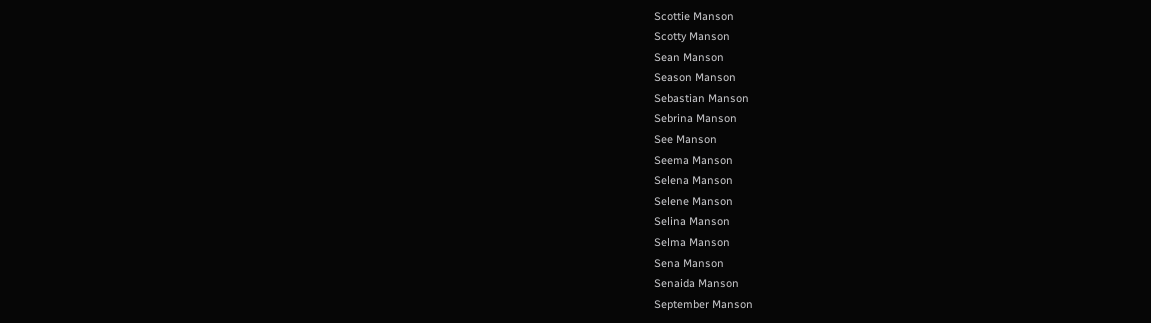Scottie Manson
Scotty Manson
Sean Manson
Season Manson
Sebastian Manson
Sebrina Manson
See Manson
Seema Manson
Selena Manson
Selene Manson
Selina Manson
Selma Manson
Sena Manson
Senaida Manson
September Manson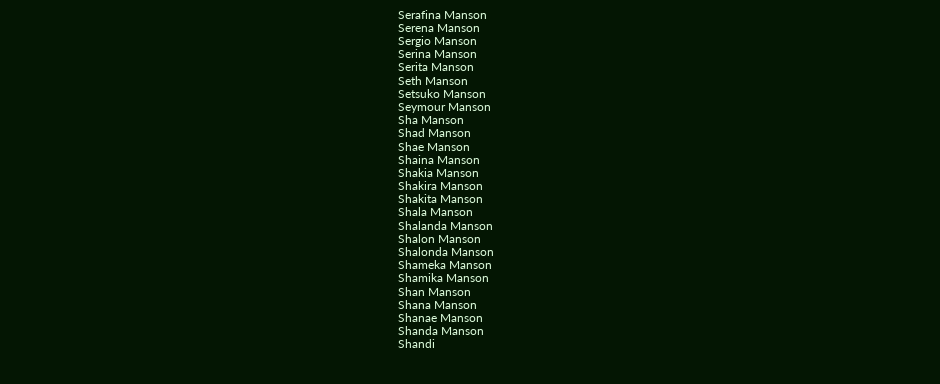Serafina Manson
Serena Manson
Sergio Manson
Serina Manson
Serita Manson
Seth Manson
Setsuko Manson
Seymour Manson
Sha Manson
Shad Manson
Shae Manson
Shaina Manson
Shakia Manson
Shakira Manson
Shakita Manson
Shala Manson
Shalanda Manson
Shalon Manson
Shalonda Manson
Shameka Manson
Shamika Manson
Shan Manson
Shana Manson
Shanae Manson
Shanda Manson
Shandi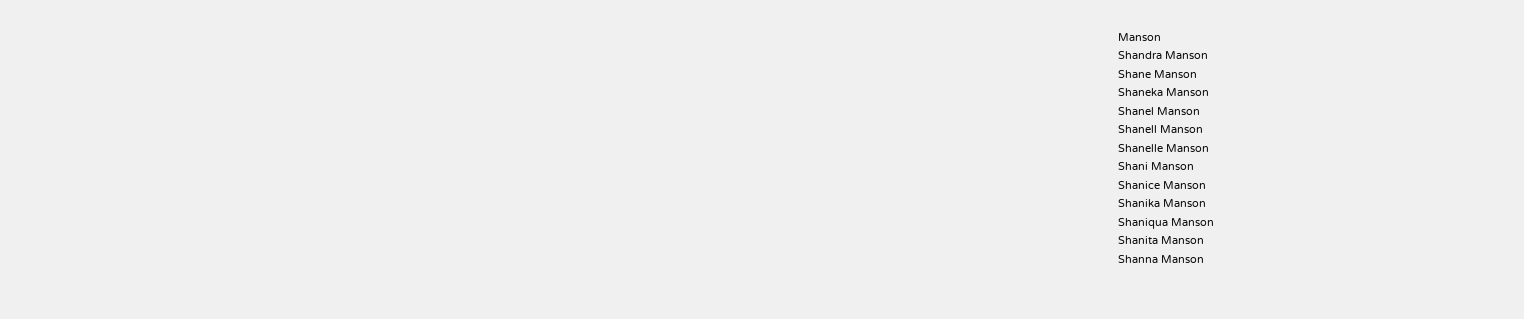Manson
Shandra Manson
Shane Manson
Shaneka Manson
Shanel Manson
Shanell Manson
Shanelle Manson
Shani Manson
Shanice Manson
Shanika Manson
Shaniqua Manson
Shanita Manson
Shanna Manson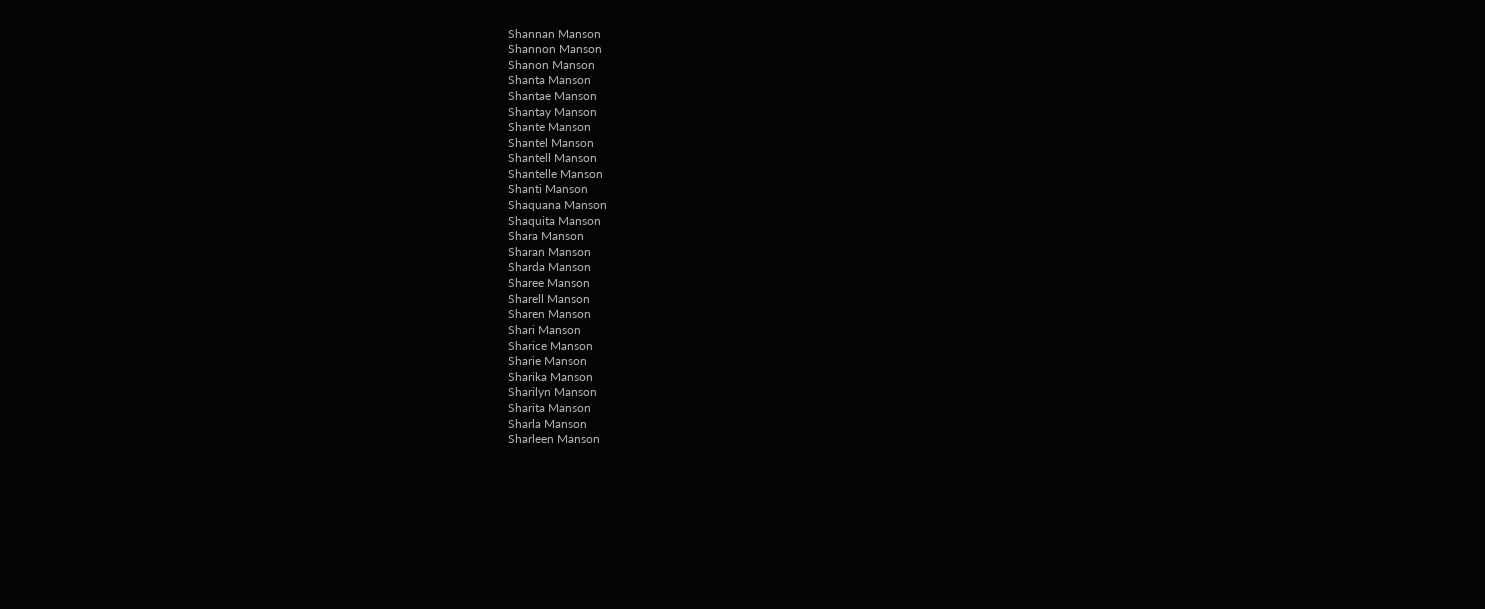Shannan Manson
Shannon Manson
Shanon Manson
Shanta Manson
Shantae Manson
Shantay Manson
Shante Manson
Shantel Manson
Shantell Manson
Shantelle Manson
Shanti Manson
Shaquana Manson
Shaquita Manson
Shara Manson
Sharan Manson
Sharda Manson
Sharee Manson
Sharell Manson
Sharen Manson
Shari Manson
Sharice Manson
Sharie Manson
Sharika Manson
Sharilyn Manson
Sharita Manson
Sharla Manson
Sharleen Manson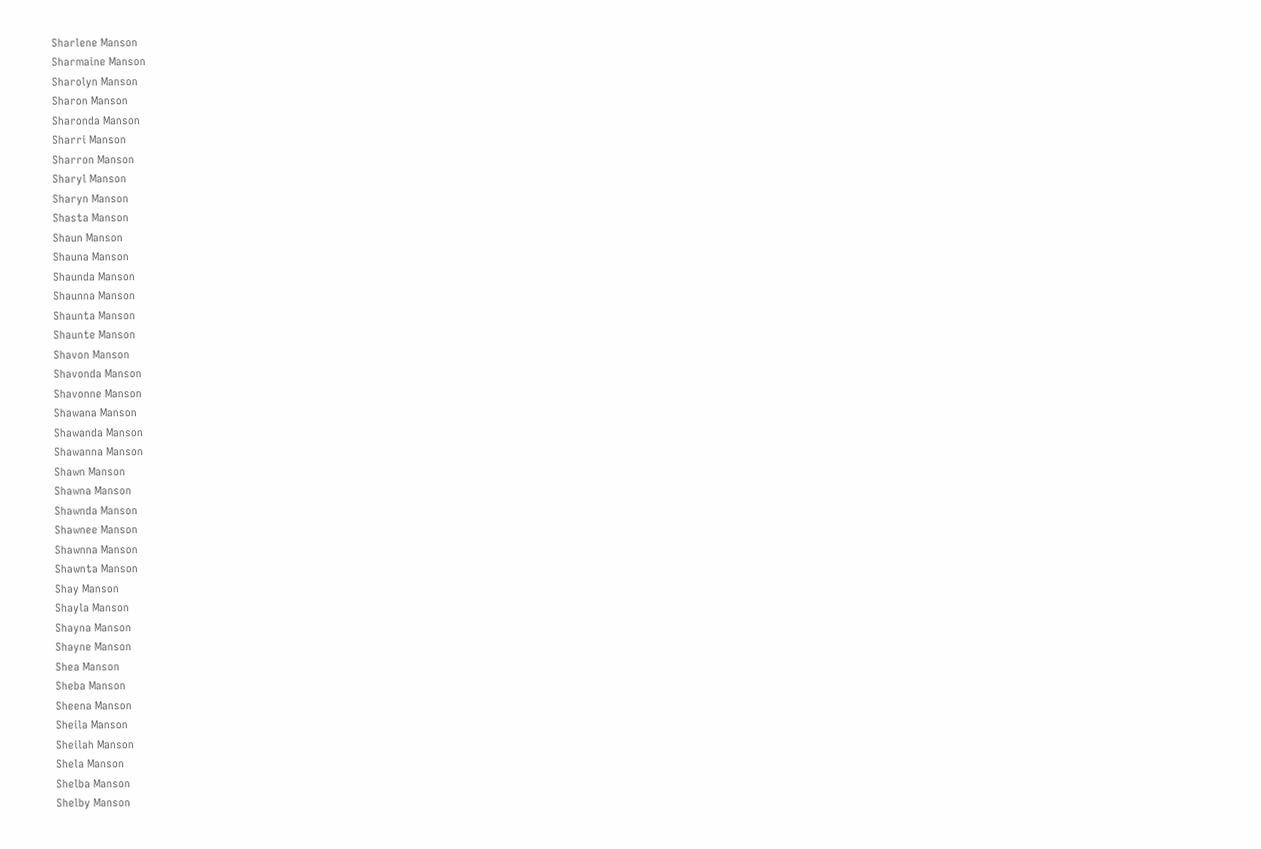Sharlene Manson
Sharmaine Manson
Sharolyn Manson
Sharon Manson
Sharonda Manson
Sharri Manson
Sharron Manson
Sharyl Manson
Sharyn Manson
Shasta Manson
Shaun Manson
Shauna Manson
Shaunda Manson
Shaunna Manson
Shaunta Manson
Shaunte Manson
Shavon Manson
Shavonda Manson
Shavonne Manson
Shawana Manson
Shawanda Manson
Shawanna Manson
Shawn Manson
Shawna Manson
Shawnda Manson
Shawnee Manson
Shawnna Manson
Shawnta Manson
Shay Manson
Shayla Manson
Shayna Manson
Shayne Manson
Shea Manson
Sheba Manson
Sheena Manson
Sheila Manson
Sheilah Manson
Shela Manson
Shelba Manson
Shelby Manson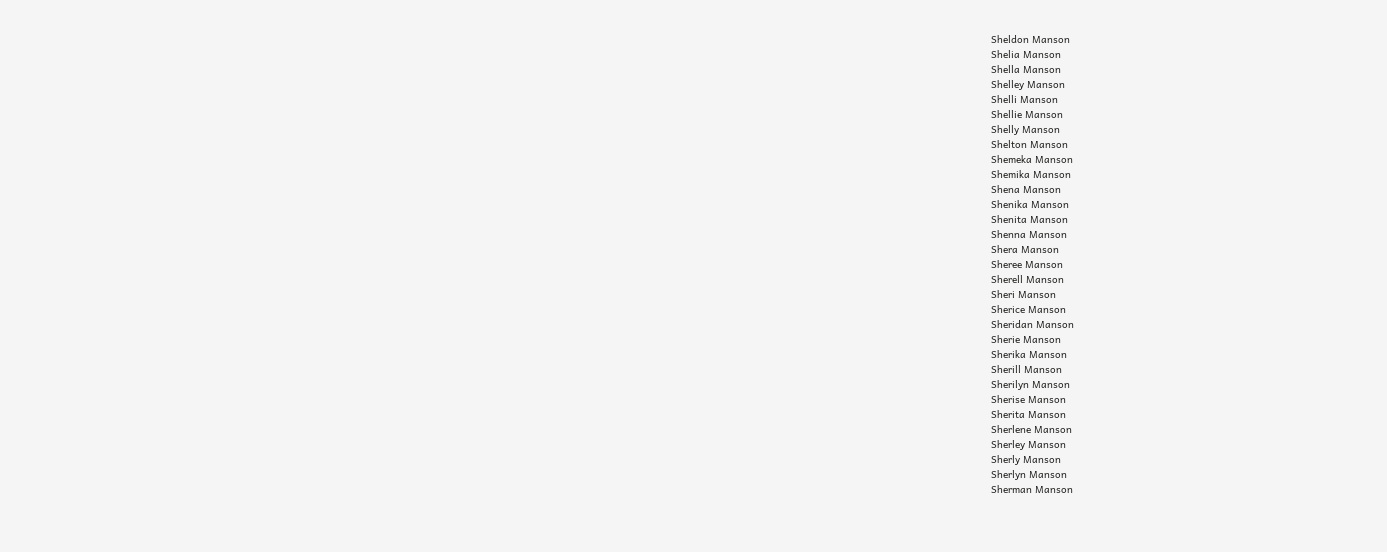Sheldon Manson
Shelia Manson
Shella Manson
Shelley Manson
Shelli Manson
Shellie Manson
Shelly Manson
Shelton Manson
Shemeka Manson
Shemika Manson
Shena Manson
Shenika Manson
Shenita Manson
Shenna Manson
Shera Manson
Sheree Manson
Sherell Manson
Sheri Manson
Sherice Manson
Sheridan Manson
Sherie Manson
Sherika Manson
Sherill Manson
Sherilyn Manson
Sherise Manson
Sherita Manson
Sherlene Manson
Sherley Manson
Sherly Manson
Sherlyn Manson
Sherman Manson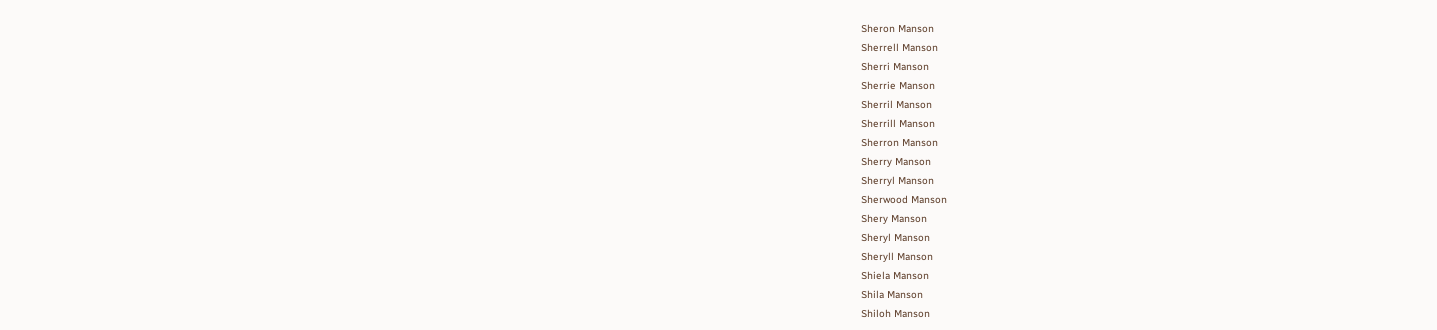Sheron Manson
Sherrell Manson
Sherri Manson
Sherrie Manson
Sherril Manson
Sherrill Manson
Sherron Manson
Sherry Manson
Sherryl Manson
Sherwood Manson
Shery Manson
Sheryl Manson
Sheryll Manson
Shiela Manson
Shila Manson
Shiloh Manson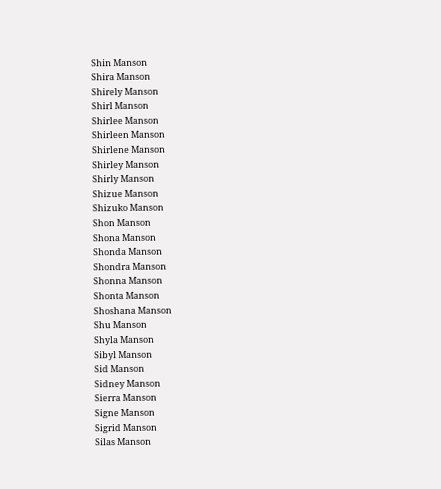Shin Manson
Shira Manson
Shirely Manson
Shirl Manson
Shirlee Manson
Shirleen Manson
Shirlene Manson
Shirley Manson
Shirly Manson
Shizue Manson
Shizuko Manson
Shon Manson
Shona Manson
Shonda Manson
Shondra Manson
Shonna Manson
Shonta Manson
Shoshana Manson
Shu Manson
Shyla Manson
Sibyl Manson
Sid Manson
Sidney Manson
Sierra Manson
Signe Manson
Sigrid Manson
Silas Manson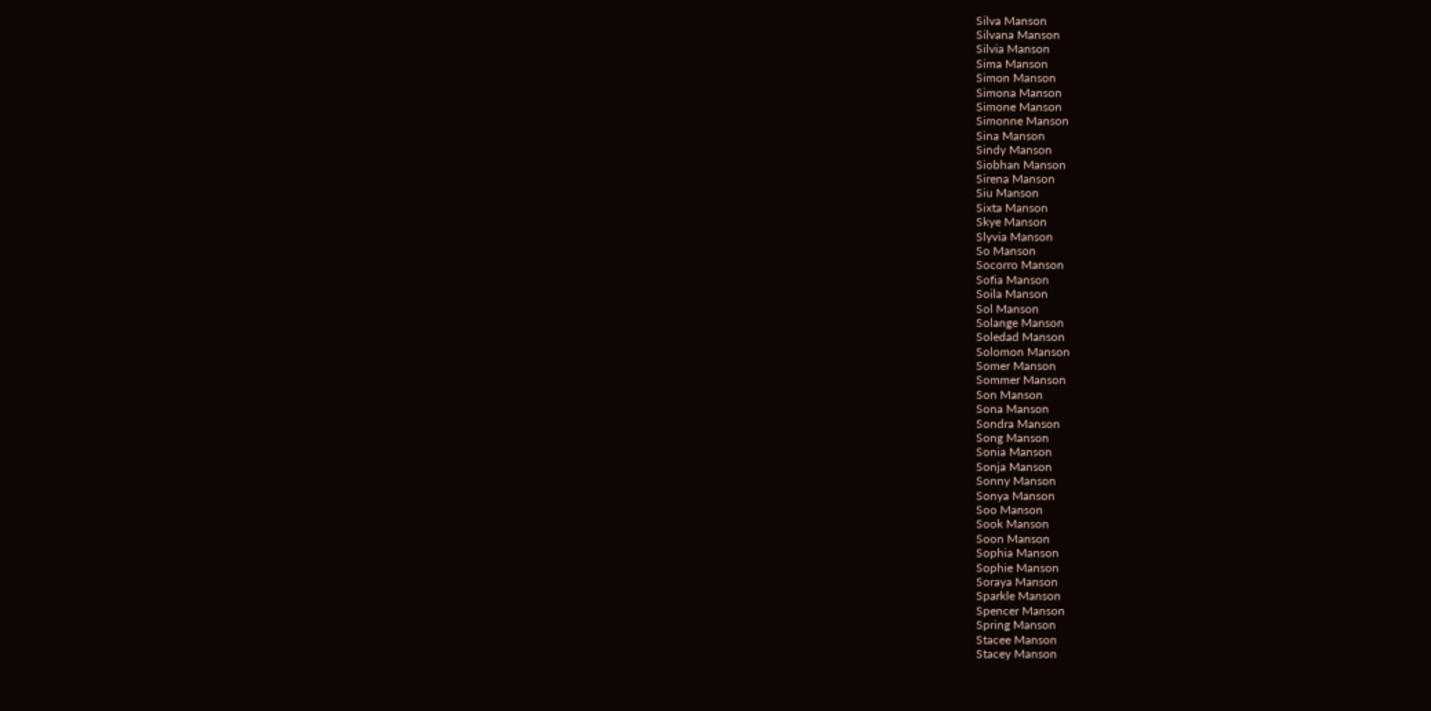Silva Manson
Silvana Manson
Silvia Manson
Sima Manson
Simon Manson
Simona Manson
Simone Manson
Simonne Manson
Sina Manson
Sindy Manson
Siobhan Manson
Sirena Manson
Siu Manson
Sixta Manson
Skye Manson
Slyvia Manson
So Manson
Socorro Manson
Sofia Manson
Soila Manson
Sol Manson
Solange Manson
Soledad Manson
Solomon Manson
Somer Manson
Sommer Manson
Son Manson
Sona Manson
Sondra Manson
Song Manson
Sonia Manson
Sonja Manson
Sonny Manson
Sonya Manson
Soo Manson
Sook Manson
Soon Manson
Sophia Manson
Sophie Manson
Soraya Manson
Sparkle Manson
Spencer Manson
Spring Manson
Stacee Manson
Stacey Manson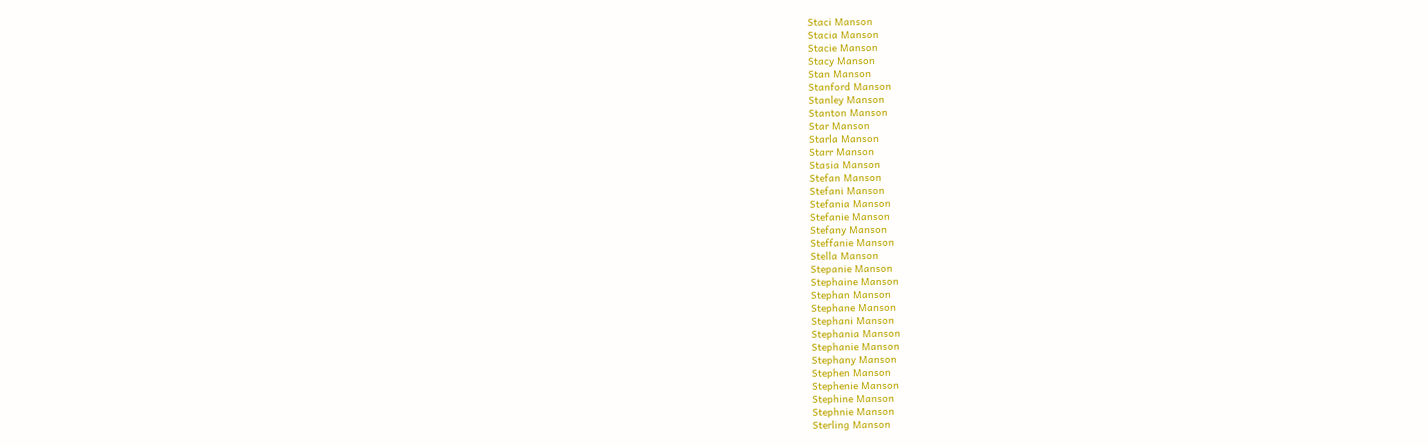Staci Manson
Stacia Manson
Stacie Manson
Stacy Manson
Stan Manson
Stanford Manson
Stanley Manson
Stanton Manson
Star Manson
Starla Manson
Starr Manson
Stasia Manson
Stefan Manson
Stefani Manson
Stefania Manson
Stefanie Manson
Stefany Manson
Steffanie Manson
Stella Manson
Stepanie Manson
Stephaine Manson
Stephan Manson
Stephane Manson
Stephani Manson
Stephania Manson
Stephanie Manson
Stephany Manson
Stephen Manson
Stephenie Manson
Stephine Manson
Stephnie Manson
Sterling Manson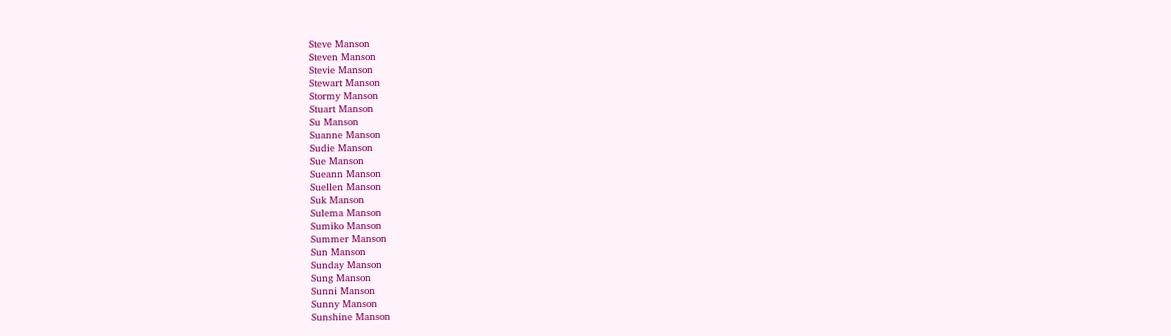Steve Manson
Steven Manson
Stevie Manson
Stewart Manson
Stormy Manson
Stuart Manson
Su Manson
Suanne Manson
Sudie Manson
Sue Manson
Sueann Manson
Suellen Manson
Suk Manson
Sulema Manson
Sumiko Manson
Summer Manson
Sun Manson
Sunday Manson
Sung Manson
Sunni Manson
Sunny Manson
Sunshine Manson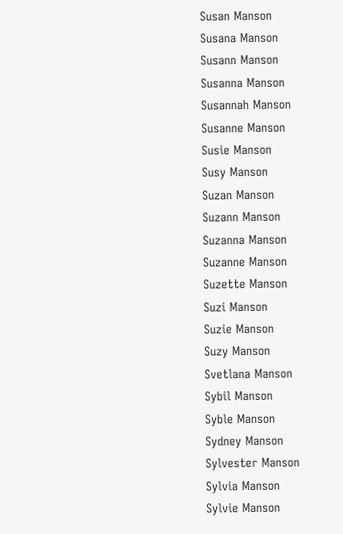Susan Manson
Susana Manson
Susann Manson
Susanna Manson
Susannah Manson
Susanne Manson
Susie Manson
Susy Manson
Suzan Manson
Suzann Manson
Suzanna Manson
Suzanne Manson
Suzette Manson
Suzi Manson
Suzie Manson
Suzy Manson
Svetlana Manson
Sybil Manson
Syble Manson
Sydney Manson
Sylvester Manson
Sylvia Manson
Sylvie Manson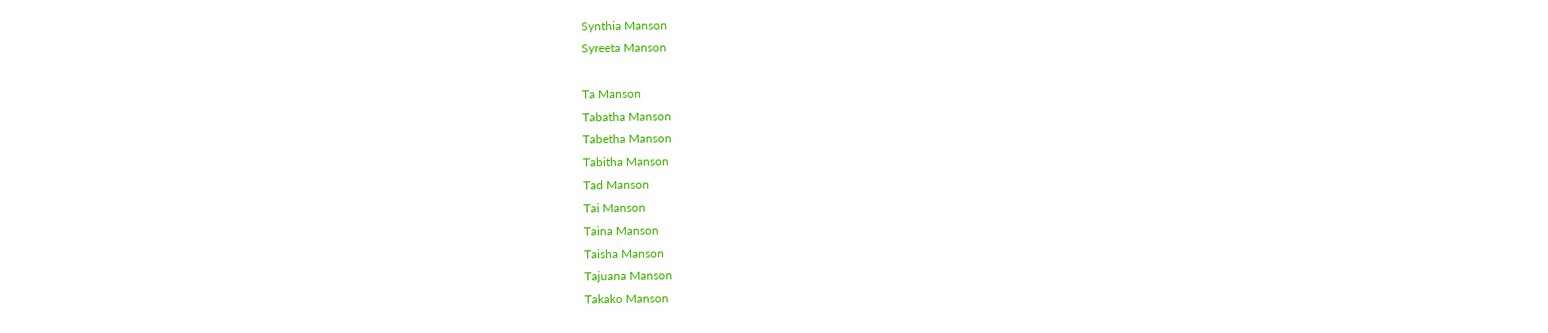Synthia Manson
Syreeta Manson

Ta Manson
Tabatha Manson
Tabetha Manson
Tabitha Manson
Tad Manson
Tai Manson
Taina Manson
Taisha Manson
Tajuana Manson
Takako Manson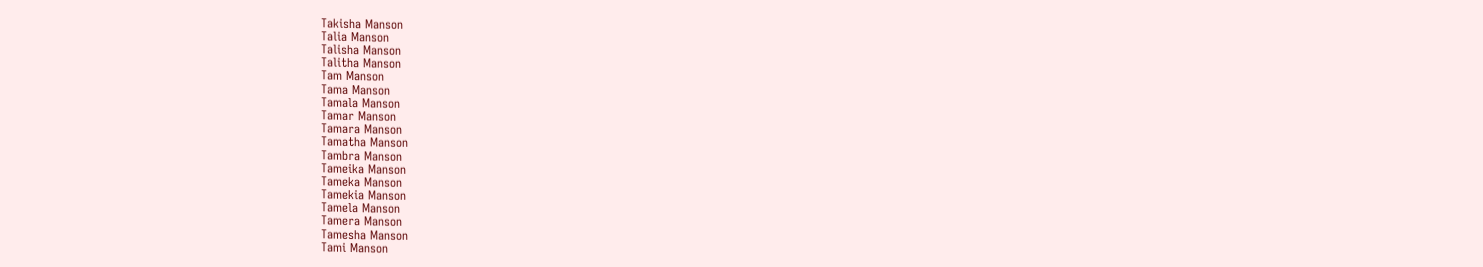Takisha Manson
Talia Manson
Talisha Manson
Talitha Manson
Tam Manson
Tama Manson
Tamala Manson
Tamar Manson
Tamara Manson
Tamatha Manson
Tambra Manson
Tameika Manson
Tameka Manson
Tamekia Manson
Tamela Manson
Tamera Manson
Tamesha Manson
Tami Manson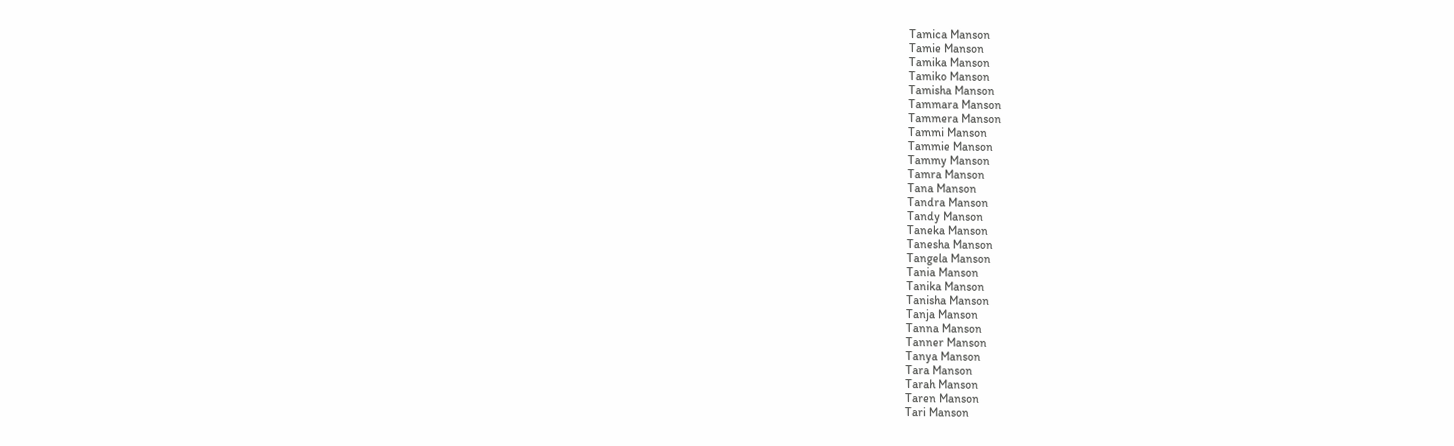Tamica Manson
Tamie Manson
Tamika Manson
Tamiko Manson
Tamisha Manson
Tammara Manson
Tammera Manson
Tammi Manson
Tammie Manson
Tammy Manson
Tamra Manson
Tana Manson
Tandra Manson
Tandy Manson
Taneka Manson
Tanesha Manson
Tangela Manson
Tania Manson
Tanika Manson
Tanisha Manson
Tanja Manson
Tanna Manson
Tanner Manson
Tanya Manson
Tara Manson
Tarah Manson
Taren Manson
Tari Manson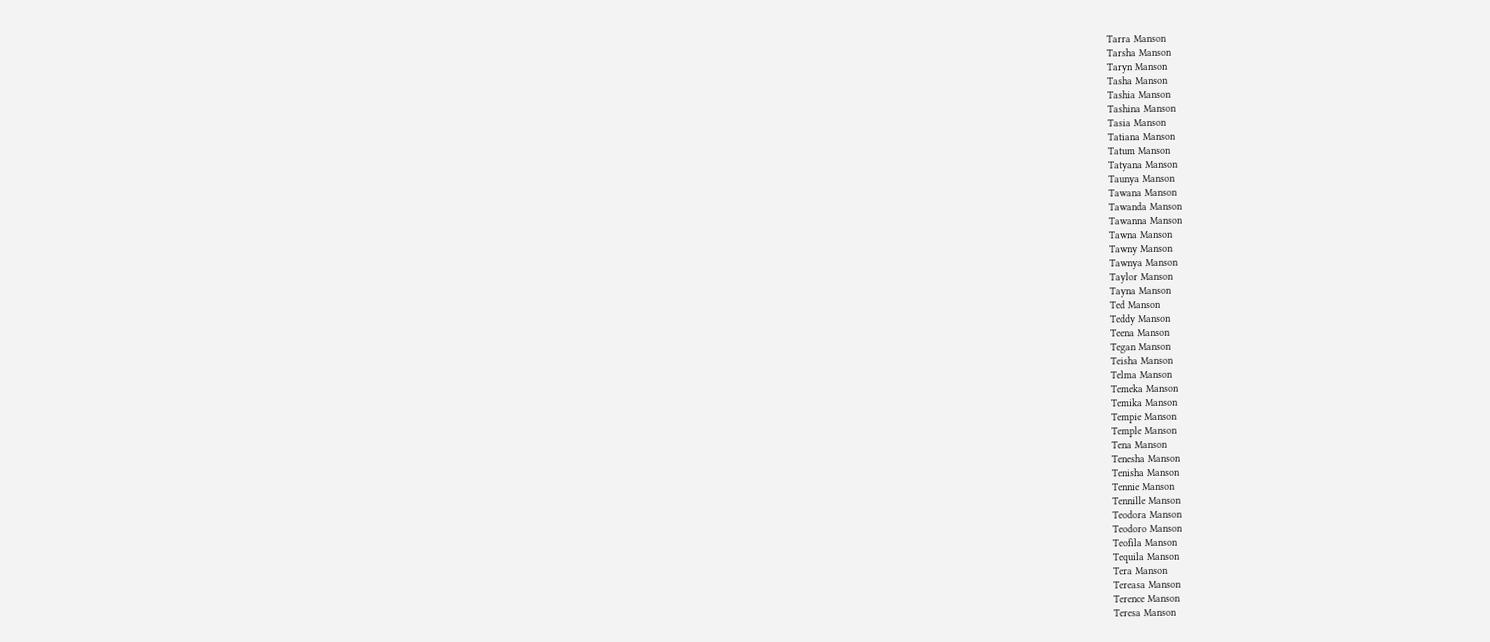Tarra Manson
Tarsha Manson
Taryn Manson
Tasha Manson
Tashia Manson
Tashina Manson
Tasia Manson
Tatiana Manson
Tatum Manson
Tatyana Manson
Taunya Manson
Tawana Manson
Tawanda Manson
Tawanna Manson
Tawna Manson
Tawny Manson
Tawnya Manson
Taylor Manson
Tayna Manson
Ted Manson
Teddy Manson
Teena Manson
Tegan Manson
Teisha Manson
Telma Manson
Temeka Manson
Temika Manson
Tempie Manson
Temple Manson
Tena Manson
Tenesha Manson
Tenisha Manson
Tennie Manson
Tennille Manson
Teodora Manson
Teodoro Manson
Teofila Manson
Tequila Manson
Tera Manson
Tereasa Manson
Terence Manson
Teresa Manson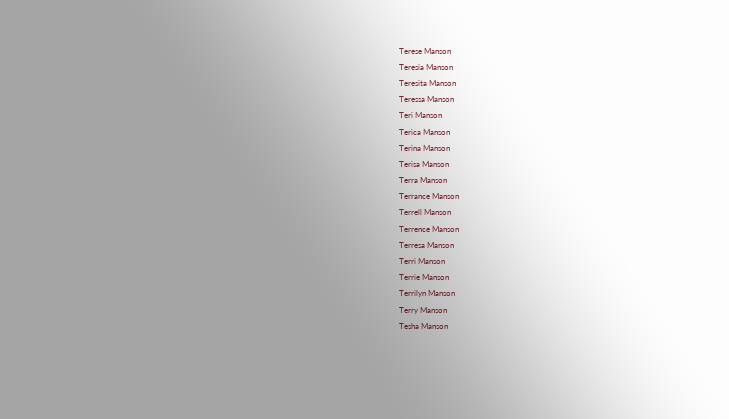Terese Manson
Teresia Manson
Teresita Manson
Teressa Manson
Teri Manson
Terica Manson
Terina Manson
Terisa Manson
Terra Manson
Terrance Manson
Terrell Manson
Terrence Manson
Terresa Manson
Terri Manson
Terrie Manson
Terrilyn Manson
Terry Manson
Tesha Manson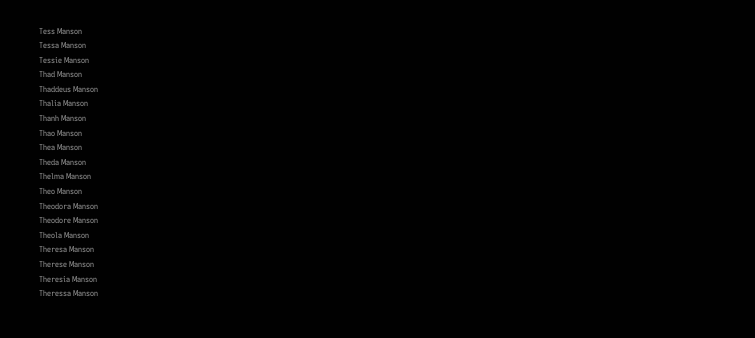Tess Manson
Tessa Manson
Tessie Manson
Thad Manson
Thaddeus Manson
Thalia Manson
Thanh Manson
Thao Manson
Thea Manson
Theda Manson
Thelma Manson
Theo Manson
Theodora Manson
Theodore Manson
Theola Manson
Theresa Manson
Therese Manson
Theresia Manson
Theressa Manson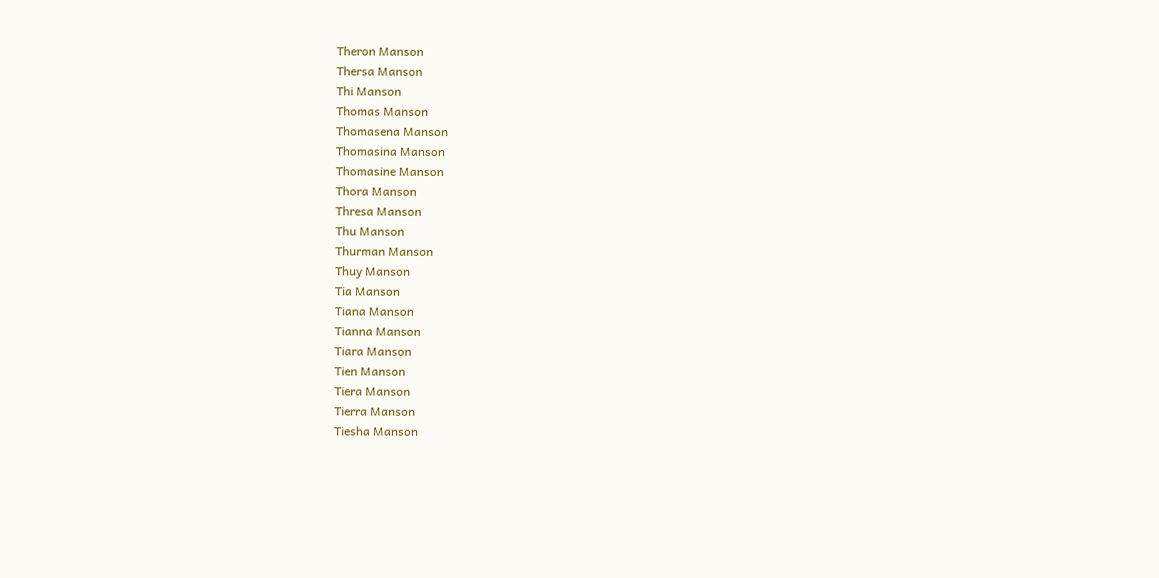Theron Manson
Thersa Manson
Thi Manson
Thomas Manson
Thomasena Manson
Thomasina Manson
Thomasine Manson
Thora Manson
Thresa Manson
Thu Manson
Thurman Manson
Thuy Manson
Tia Manson
Tiana Manson
Tianna Manson
Tiara Manson
Tien Manson
Tiera Manson
Tierra Manson
Tiesha Manson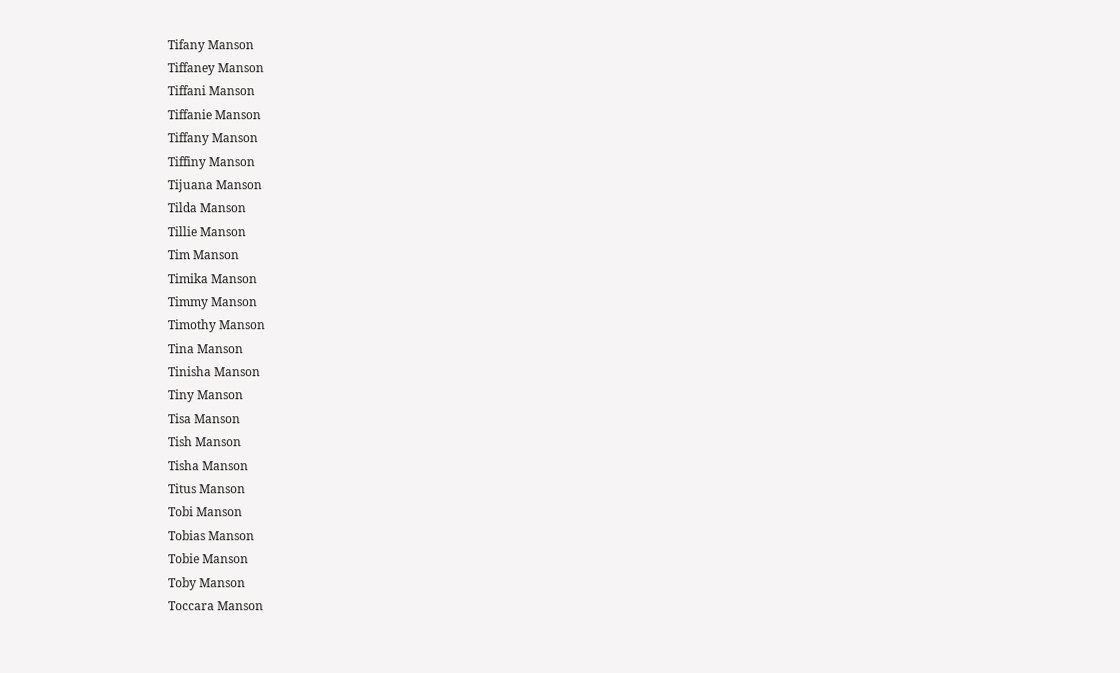Tifany Manson
Tiffaney Manson
Tiffani Manson
Tiffanie Manson
Tiffany Manson
Tiffiny Manson
Tijuana Manson
Tilda Manson
Tillie Manson
Tim Manson
Timika Manson
Timmy Manson
Timothy Manson
Tina Manson
Tinisha Manson
Tiny Manson
Tisa Manson
Tish Manson
Tisha Manson
Titus Manson
Tobi Manson
Tobias Manson
Tobie Manson
Toby Manson
Toccara Manson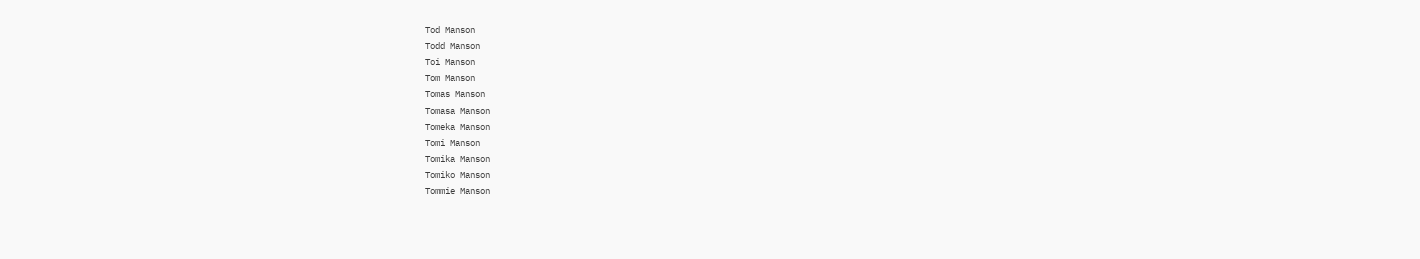Tod Manson
Todd Manson
Toi Manson
Tom Manson
Tomas Manson
Tomasa Manson
Tomeka Manson
Tomi Manson
Tomika Manson
Tomiko Manson
Tommie Manson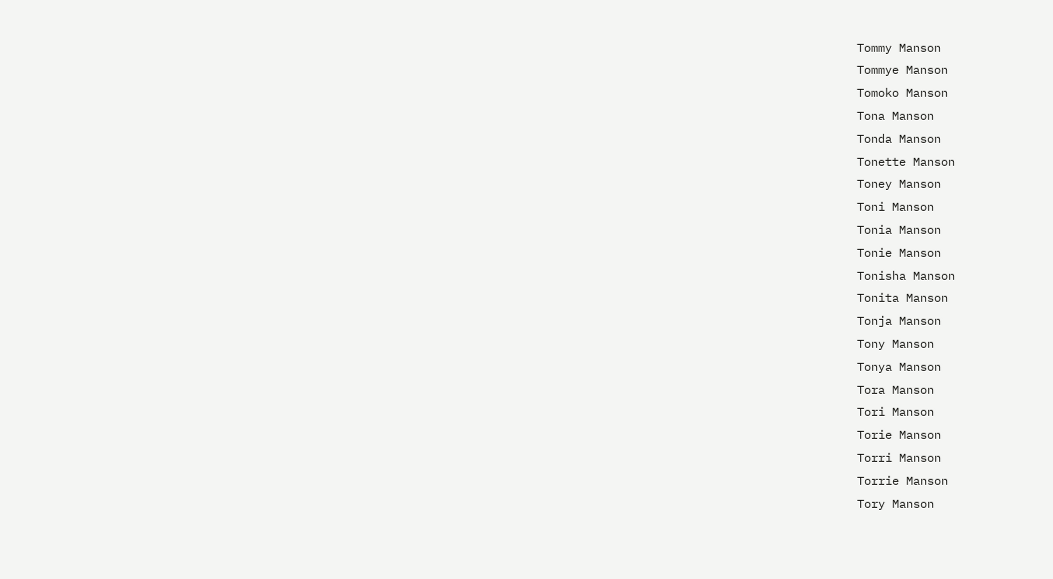Tommy Manson
Tommye Manson
Tomoko Manson
Tona Manson
Tonda Manson
Tonette Manson
Toney Manson
Toni Manson
Tonia Manson
Tonie Manson
Tonisha Manson
Tonita Manson
Tonja Manson
Tony Manson
Tonya Manson
Tora Manson
Tori Manson
Torie Manson
Torri Manson
Torrie Manson
Tory Manson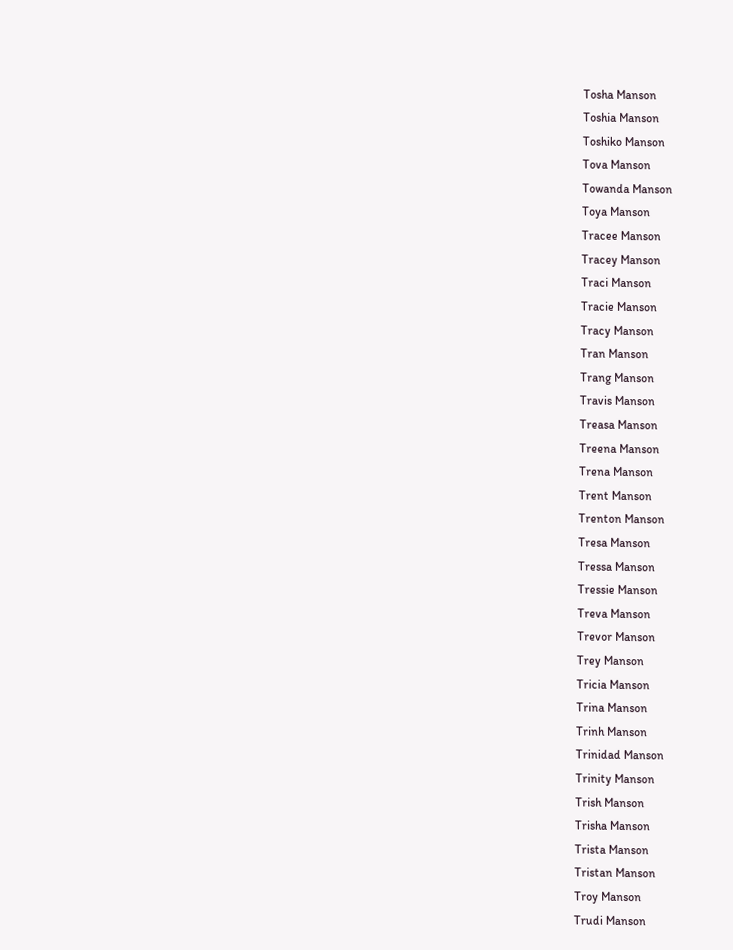Tosha Manson
Toshia Manson
Toshiko Manson
Tova Manson
Towanda Manson
Toya Manson
Tracee Manson
Tracey Manson
Traci Manson
Tracie Manson
Tracy Manson
Tran Manson
Trang Manson
Travis Manson
Treasa Manson
Treena Manson
Trena Manson
Trent Manson
Trenton Manson
Tresa Manson
Tressa Manson
Tressie Manson
Treva Manson
Trevor Manson
Trey Manson
Tricia Manson
Trina Manson
Trinh Manson
Trinidad Manson
Trinity Manson
Trish Manson
Trisha Manson
Trista Manson
Tristan Manson
Troy Manson
Trudi Manson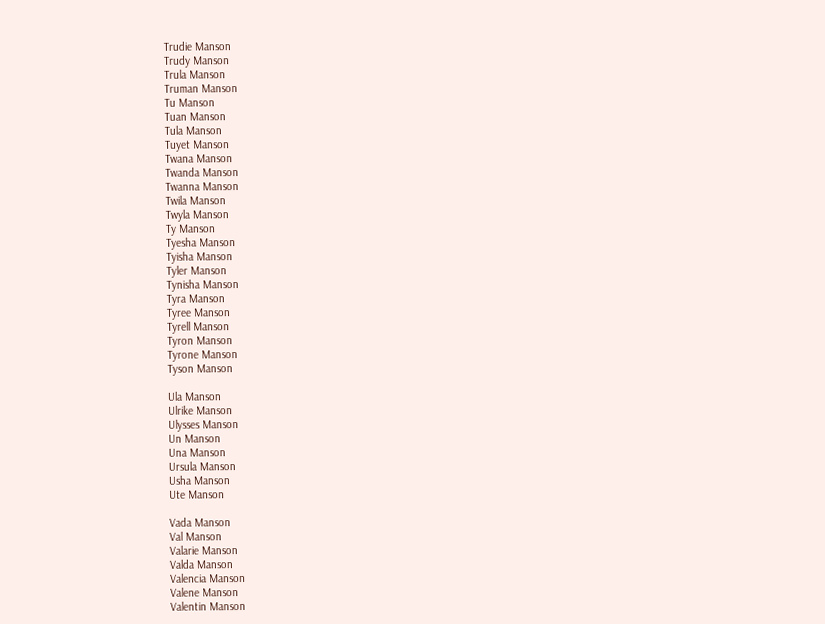Trudie Manson
Trudy Manson
Trula Manson
Truman Manson
Tu Manson
Tuan Manson
Tula Manson
Tuyet Manson
Twana Manson
Twanda Manson
Twanna Manson
Twila Manson
Twyla Manson
Ty Manson
Tyesha Manson
Tyisha Manson
Tyler Manson
Tynisha Manson
Tyra Manson
Tyree Manson
Tyrell Manson
Tyron Manson
Tyrone Manson
Tyson Manson

Ula Manson
Ulrike Manson
Ulysses Manson
Un Manson
Una Manson
Ursula Manson
Usha Manson
Ute Manson

Vada Manson
Val Manson
Valarie Manson
Valda Manson
Valencia Manson
Valene Manson
Valentin Manson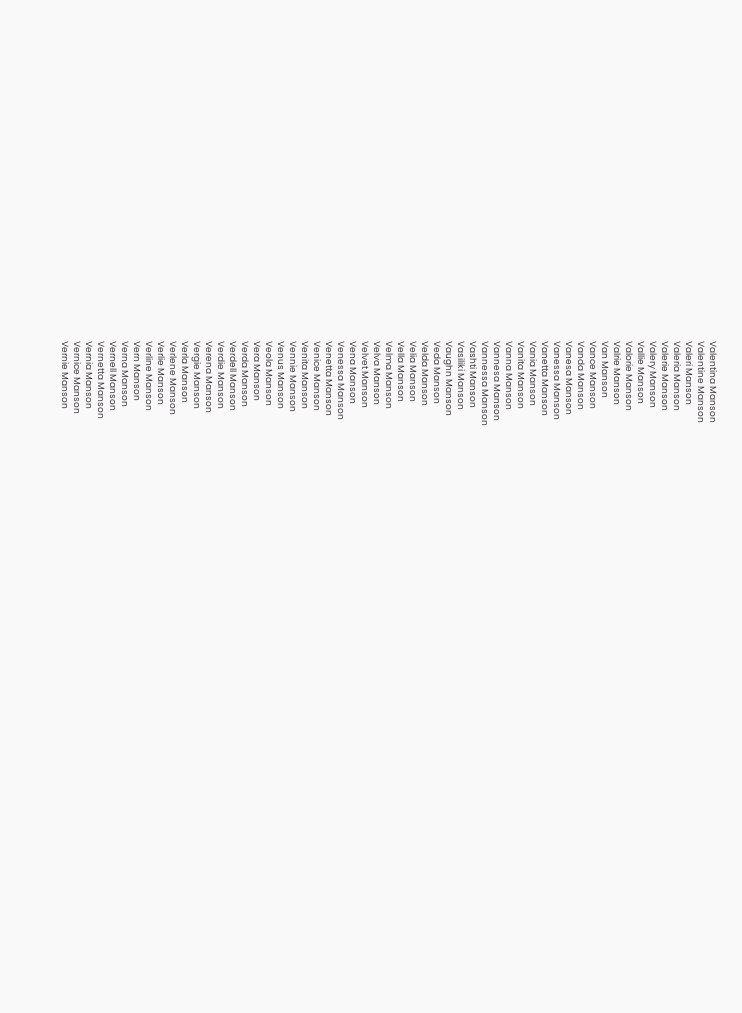Valentina Manson
Valentine Manson
Valeri Manson
Valeria Manson
Valerie Manson
Valery Manson
Vallie Manson
Valorie Manson
Valrie Manson
Van Manson
Vance Manson
Vanda Manson
Vanesa Manson
Vanessa Manson
Vanetta Manson
Vania Manson
Vanita Manson
Vanna Manson
Vannesa Manson
Vannessa Manson
Vashti Manson
Vasiliki Manson
Vaughn Manson
Veda Manson
Velda Manson
Velia Manson
Vella Manson
Velma Manson
Velva Manson
Velvet Manson
Vena Manson
Venessa Manson
Venetta Manson
Venice Manson
Venita Manson
Vennie Manson
Venus Manson
Veola Manson
Vera Manson
Verda Manson
Verdell Manson
Verdie Manson
Verena Manson
Vergie Manson
Verla Manson
Verlene Manson
Verlie Manson
Verline Manson
Vern Manson
Verna Manson
Vernell Manson
Vernetta Manson
Vernia Manson
Vernice Manson
Vernie Manson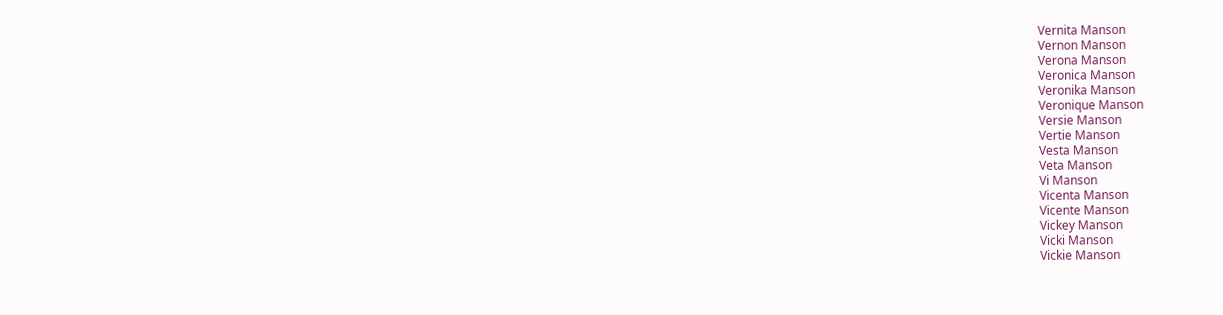Vernita Manson
Vernon Manson
Verona Manson
Veronica Manson
Veronika Manson
Veronique Manson
Versie Manson
Vertie Manson
Vesta Manson
Veta Manson
Vi Manson
Vicenta Manson
Vicente Manson
Vickey Manson
Vicki Manson
Vickie Manson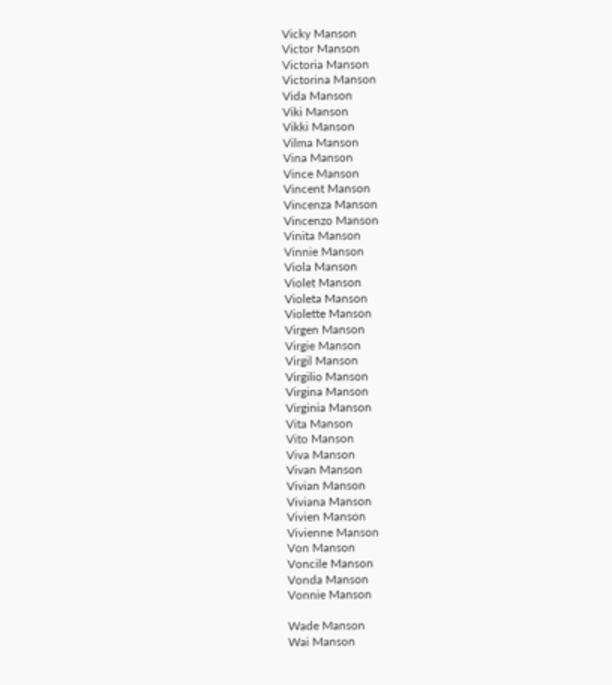Vicky Manson
Victor Manson
Victoria Manson
Victorina Manson
Vida Manson
Viki Manson
Vikki Manson
Vilma Manson
Vina Manson
Vince Manson
Vincent Manson
Vincenza Manson
Vincenzo Manson
Vinita Manson
Vinnie Manson
Viola Manson
Violet Manson
Violeta Manson
Violette Manson
Virgen Manson
Virgie Manson
Virgil Manson
Virgilio Manson
Virgina Manson
Virginia Manson
Vita Manson
Vito Manson
Viva Manson
Vivan Manson
Vivian Manson
Viviana Manson
Vivien Manson
Vivienne Manson
Von Manson
Voncile Manson
Vonda Manson
Vonnie Manson

Wade Manson
Wai Manson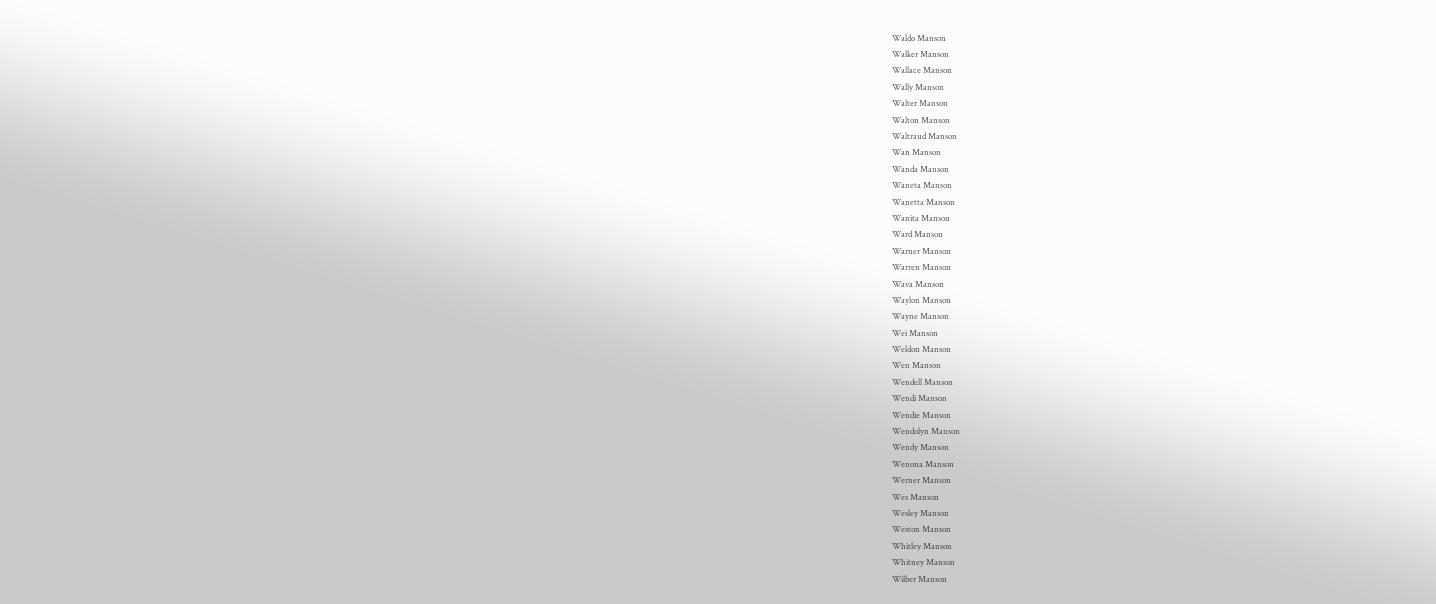Waldo Manson
Walker Manson
Wallace Manson
Wally Manson
Walter Manson
Walton Manson
Waltraud Manson
Wan Manson
Wanda Manson
Waneta Manson
Wanetta Manson
Wanita Manson
Ward Manson
Warner Manson
Warren Manson
Wava Manson
Waylon Manson
Wayne Manson
Wei Manson
Weldon Manson
Wen Manson
Wendell Manson
Wendi Manson
Wendie Manson
Wendolyn Manson
Wendy Manson
Wenona Manson
Werner Manson
Wes Manson
Wesley Manson
Weston Manson
Whitley Manson
Whitney Manson
Wilber Manson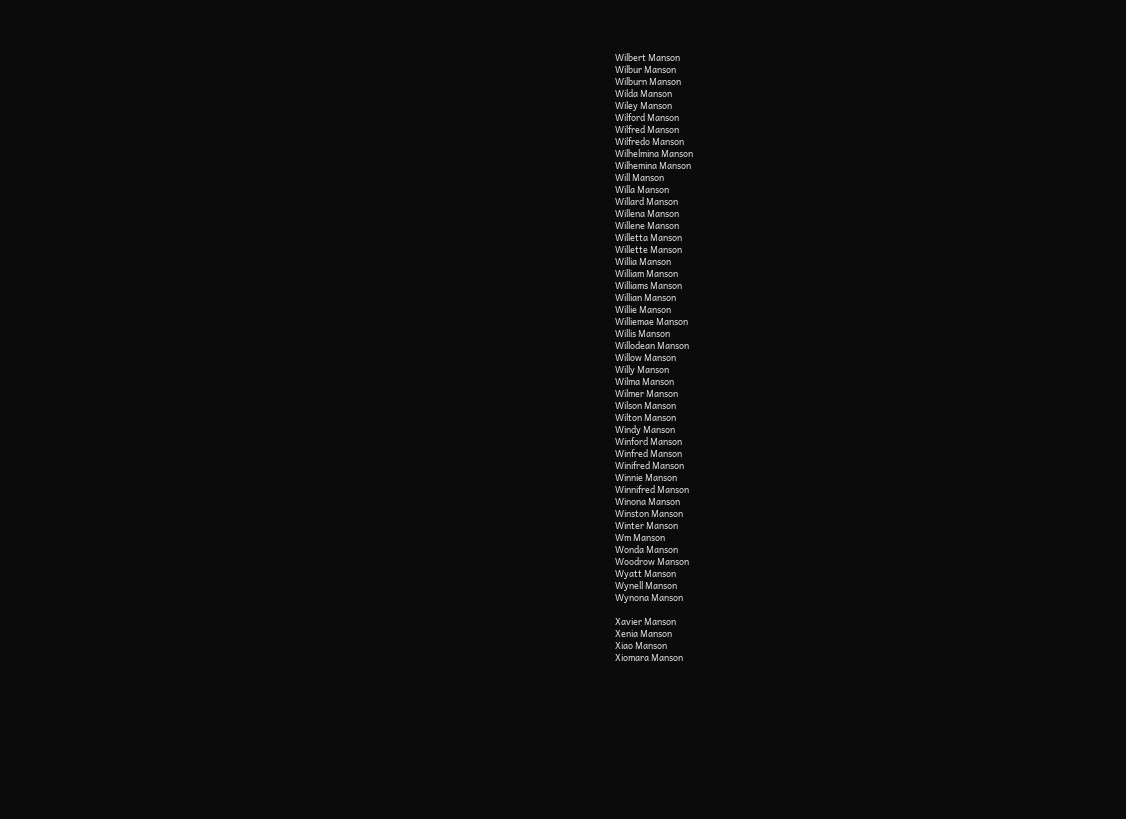Wilbert Manson
Wilbur Manson
Wilburn Manson
Wilda Manson
Wiley Manson
Wilford Manson
Wilfred Manson
Wilfredo Manson
Wilhelmina Manson
Wilhemina Manson
Will Manson
Willa Manson
Willard Manson
Willena Manson
Willene Manson
Willetta Manson
Willette Manson
Willia Manson
William Manson
Williams Manson
Willian Manson
Willie Manson
Williemae Manson
Willis Manson
Willodean Manson
Willow Manson
Willy Manson
Wilma Manson
Wilmer Manson
Wilson Manson
Wilton Manson
Windy Manson
Winford Manson
Winfred Manson
Winifred Manson
Winnie Manson
Winnifred Manson
Winona Manson
Winston Manson
Winter Manson
Wm Manson
Wonda Manson
Woodrow Manson
Wyatt Manson
Wynell Manson
Wynona Manson

Xavier Manson
Xenia Manson
Xiao Manson
Xiomara Manson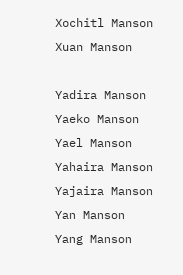Xochitl Manson
Xuan Manson

Yadira Manson
Yaeko Manson
Yael Manson
Yahaira Manson
Yajaira Manson
Yan Manson
Yang Manson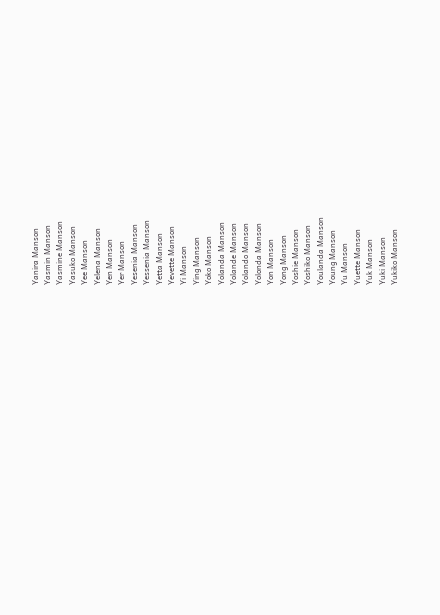Yanira Manson
Yasmin Manson
Yasmine Manson
Yasuko Manson
Yee Manson
Yelena Manson
Yen Manson
Yer Manson
Yesenia Manson
Yessenia Manson
Yetta Manson
Yevette Manson
Yi Manson
Ying Manson
Yoko Manson
Yolanda Manson
Yolande Manson
Yolando Manson
Yolonda Manson
Yon Manson
Yong Manson
Yoshie Manson
Yoshiko Manson
Youlanda Manson
Young Manson
Yu Manson
Yuette Manson
Yuk Manson
Yuki Manson
Yukiko Manson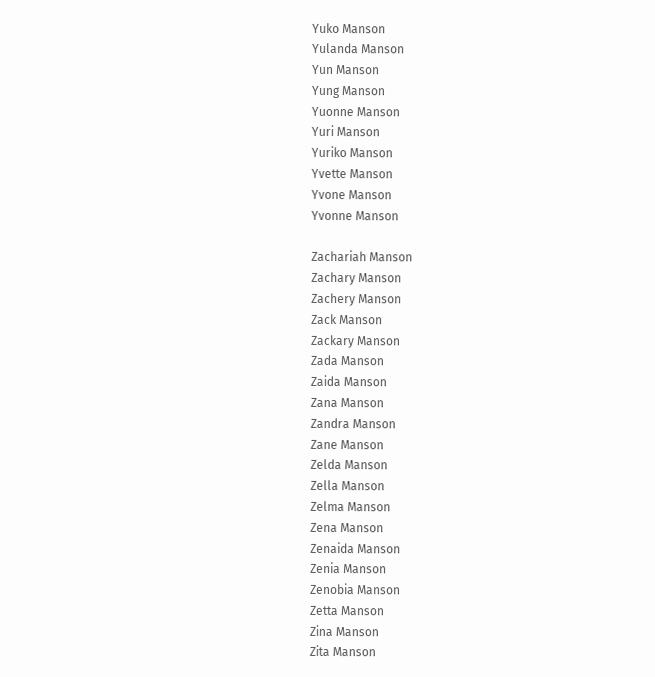Yuko Manson
Yulanda Manson
Yun Manson
Yung Manson
Yuonne Manson
Yuri Manson
Yuriko Manson
Yvette Manson
Yvone Manson
Yvonne Manson

Zachariah Manson
Zachary Manson
Zachery Manson
Zack Manson
Zackary Manson
Zada Manson
Zaida Manson
Zana Manson
Zandra Manson
Zane Manson
Zelda Manson
Zella Manson
Zelma Manson
Zena Manson
Zenaida Manson
Zenia Manson
Zenobia Manson
Zetta Manson
Zina Manson
Zita Manson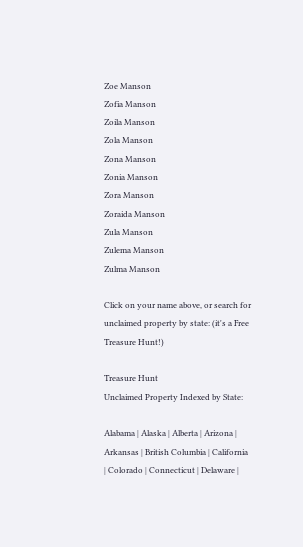Zoe Manson
Zofia Manson
Zoila Manson
Zola Manson
Zona Manson
Zonia Manson
Zora Manson
Zoraida Manson
Zula Manson
Zulema Manson
Zulma Manson

Click on your name above, or search for unclaimed property by state: (it's a Free Treasure Hunt!)

Treasure Hunt
Unclaimed Property Indexed by State:

Alabama | Alaska | Alberta | Arizona | Arkansas | British Columbia | California | Colorado | Connecticut | Delaware |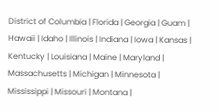District of Columbia | Florida | Georgia | Guam | Hawaii | Idaho | Illinois | Indiana | Iowa | Kansas | Kentucky | Louisiana | Maine | Maryland | Massachusetts | Michigan | Minnesota | Mississippi | Missouri | Montana |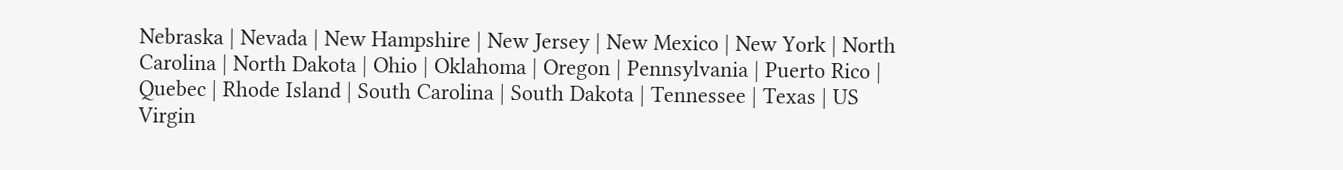Nebraska | Nevada | New Hampshire | New Jersey | New Mexico | New York | North Carolina | North Dakota | Ohio | Oklahoma | Oregon | Pennsylvania | Puerto Rico | Quebec | Rhode Island | South Carolina | South Dakota | Tennessee | Texas | US Virgin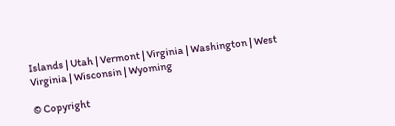Islands | Utah | Vermont | Virginia | Washington | West Virginia | Wisconsin | Wyoming

© Copyright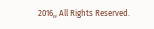2016,, All Rights Reserved.